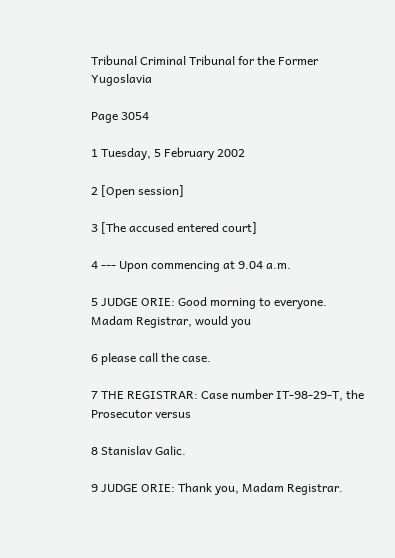Tribunal Criminal Tribunal for the Former Yugoslavia

Page 3054

1 Tuesday, 5 February 2002

2 [Open session]

3 [The accused entered court]

4 --- Upon commencing at 9.04 a.m.

5 JUDGE ORIE: Good morning to everyone. Madam Registrar, would you

6 please call the case.

7 THE REGISTRAR: Case number IT-98-29-T, the Prosecutor versus

8 Stanislav Galic.

9 JUDGE ORIE: Thank you, Madam Registrar.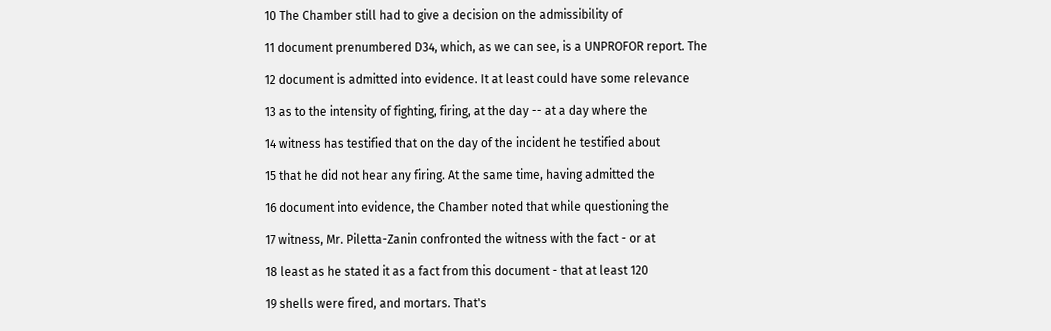10 The Chamber still had to give a decision on the admissibility of

11 document prenumbered D34, which, as we can see, is a UNPROFOR report. The

12 document is admitted into evidence. It at least could have some relevance

13 as to the intensity of fighting, firing, at the day -- at a day where the

14 witness has testified that on the day of the incident he testified about

15 that he did not hear any firing. At the same time, having admitted the

16 document into evidence, the Chamber noted that while questioning the

17 witness, Mr. Piletta-Zanin confronted the witness with the fact - or at

18 least as he stated it as a fact from this document - that at least 120

19 shells were fired, and mortars. That's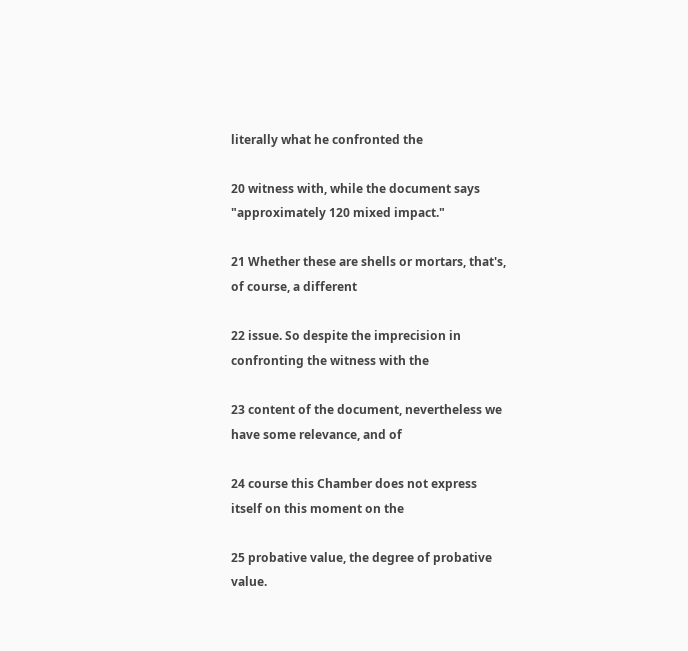literally what he confronted the

20 witness with, while the document says "approximately 120 mixed impact."

21 Whether these are shells or mortars, that's, of course, a different

22 issue. So despite the imprecision in confronting the witness with the

23 content of the document, nevertheless we have some relevance, and of

24 course this Chamber does not express itself on this moment on the

25 probative value, the degree of probative value.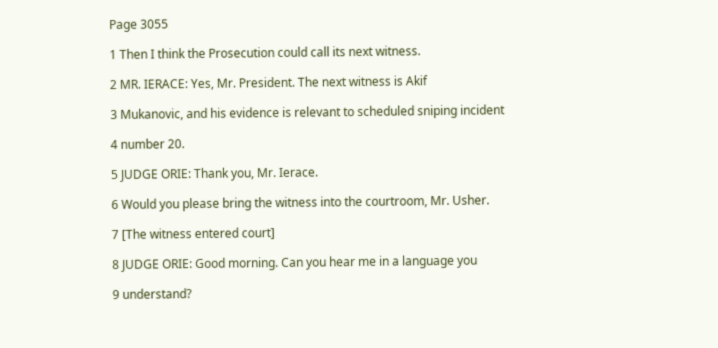Page 3055

1 Then I think the Prosecution could call its next witness.

2 MR. IERACE: Yes, Mr. President. The next witness is Akif

3 Mukanovic, and his evidence is relevant to scheduled sniping incident

4 number 20.

5 JUDGE ORIE: Thank you, Mr. Ierace.

6 Would you please bring the witness into the courtroom, Mr. Usher.

7 [The witness entered court]

8 JUDGE ORIE: Good morning. Can you hear me in a language you

9 understand?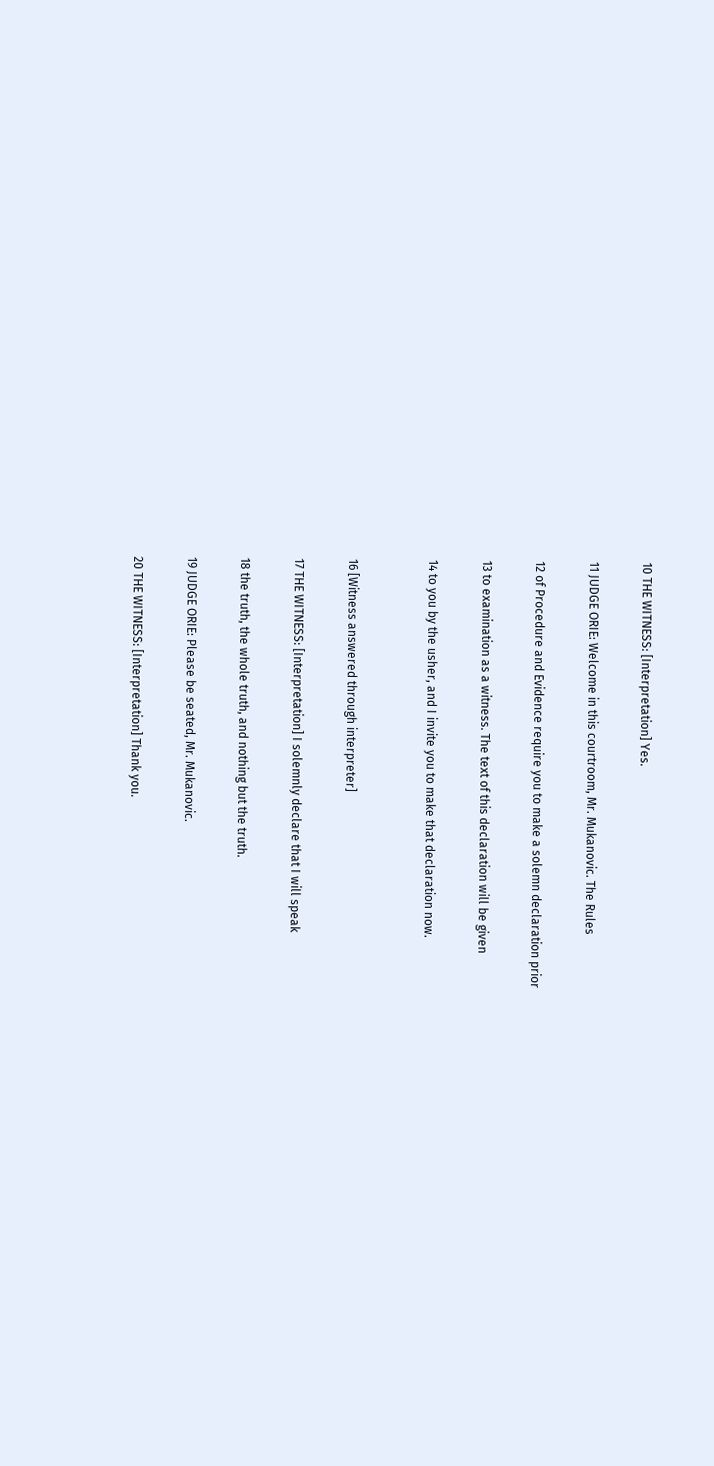10 THE WITNESS: [Interpretation] Yes.

11 JUDGE ORIE: Welcome in this courtroom, Mr. Mukanovic. The Rules

12 of Procedure and Evidence require you to make a solemn declaration prior

13 to examination as a witness. The text of this declaration will be given

14 to you by the usher, and I invite you to make that declaration now.


16 [Witness answered through interpreter]

17 THE WITNESS: [Interpretation] I solemnly declare that I will speak

18 the truth, the whole truth, and nothing but the truth.

19 JUDGE ORIE: Please be seated, Mr. Mukanovic.

20 THE WITNESS: [Interpretation] Thank you.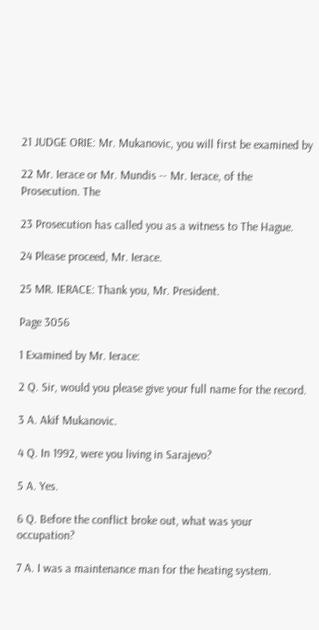21 JUDGE ORIE: Mr. Mukanovic, you will first be examined by

22 Mr. Ierace or Mr. Mundis -- Mr. Ierace, of the Prosecution. The

23 Prosecution has called you as a witness to The Hague.

24 Please proceed, Mr. Ierace.

25 MR. IERACE: Thank you, Mr. President.

Page 3056

1 Examined by Mr. Ierace:

2 Q. Sir, would you please give your full name for the record.

3 A. Akif Mukanovic.

4 Q. In 1992, were you living in Sarajevo?

5 A. Yes.

6 Q. Before the conflict broke out, what was your occupation?

7 A. I was a maintenance man for the heating system.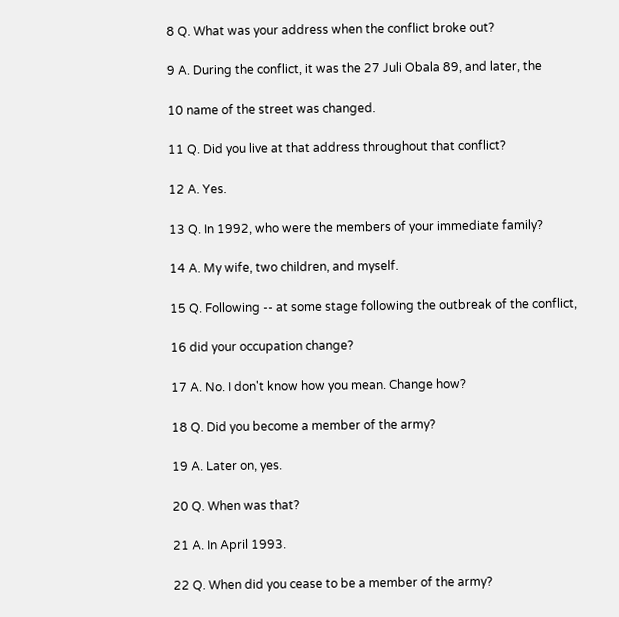8 Q. What was your address when the conflict broke out?

9 A. During the conflict, it was the 27 Juli Obala 89, and later, the

10 name of the street was changed.

11 Q. Did you live at that address throughout that conflict?

12 A. Yes.

13 Q. In 1992, who were the members of your immediate family?

14 A. My wife, two children, and myself.

15 Q. Following -- at some stage following the outbreak of the conflict,

16 did your occupation change?

17 A. No. I don't know how you mean. Change how?

18 Q. Did you become a member of the army?

19 A. Later on, yes.

20 Q. When was that?

21 A. In April 1993.

22 Q. When did you cease to be a member of the army?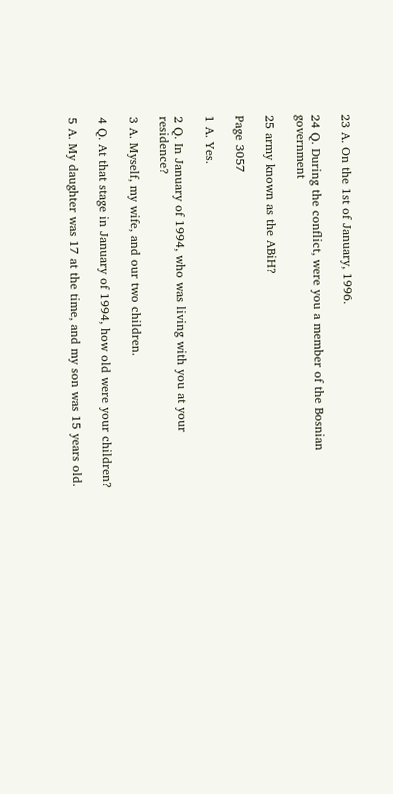23 A. On the 1st of January, 1996.

24 Q. During the conflict, were you a member of the Bosnian government

25 army known as the ABiH?

Page 3057

1 A. Yes.

2 Q. In January of 1994, who was living with you at your residence?

3 A. Myself, my wife, and our two children.

4 Q. At that stage in January of 1994, how old were your children?

5 A. My daughter was 17 at the time, and my son was 15 years old.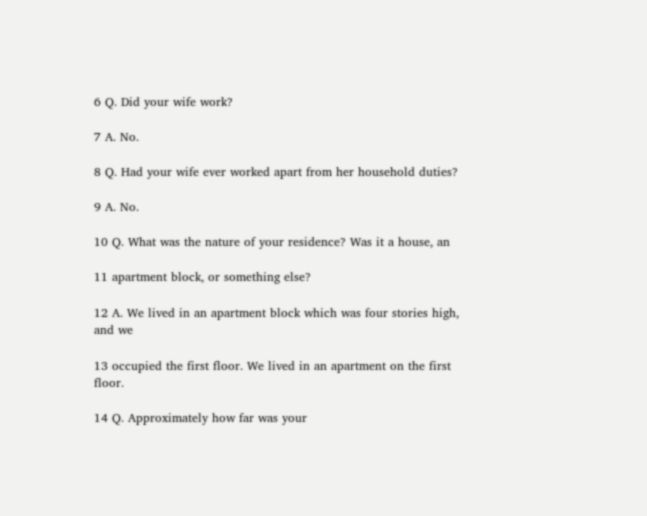6 Q. Did your wife work?

7 A. No.

8 Q. Had your wife ever worked apart from her household duties?

9 A. No.

10 Q. What was the nature of your residence? Was it a house, an

11 apartment block, or something else?

12 A. We lived in an apartment block which was four stories high, and we

13 occupied the first floor. We lived in an apartment on the first floor.

14 Q. Approximately how far was your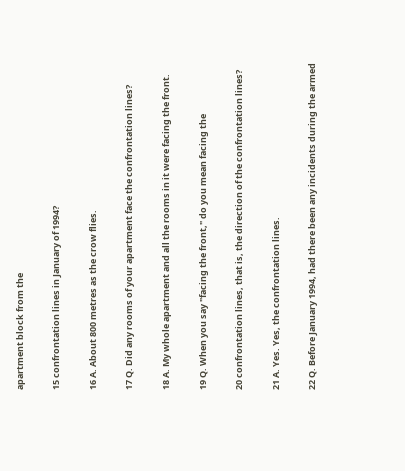apartment block from the

15 confrontation lines in January of 1994?

16 A. About 800 metres as the crow flies.

17 Q. Did any rooms of your apartment face the confrontation lines?

18 A. My whole apartment and all the rooms in it were facing the front.

19 Q. When you say "facing the front," do you mean facing the

20 confrontation lines, that is, the direction of the confrontation lines?

21 A. Yes. Yes, the confrontation lines.

22 Q. Before January 1994, had there been any incidents during the armed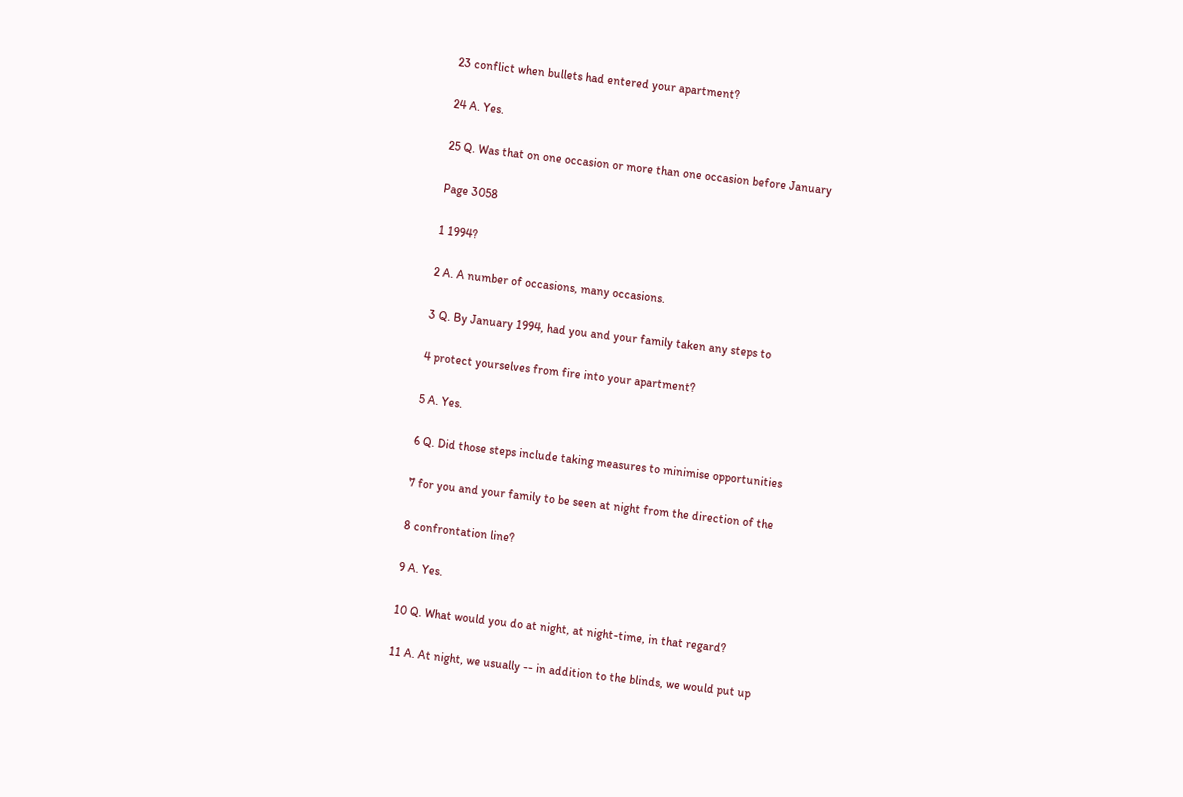23 conflict when bullets had entered your apartment?

24 A. Yes.

25 Q. Was that on one occasion or more than one occasion before January

Page 3058

1 1994?

2 A. A number of occasions, many occasions.

3 Q. By January 1994, had you and your family taken any steps to

4 protect yourselves from fire into your apartment?

5 A. Yes.

6 Q. Did those steps include taking measures to minimise opportunities

7 for you and your family to be seen at night from the direction of the

8 confrontation line?

9 A. Yes.

10 Q. What would you do at night, at night-time, in that regard?

11 A. At night, we usually -- in addition to the blinds, we would put up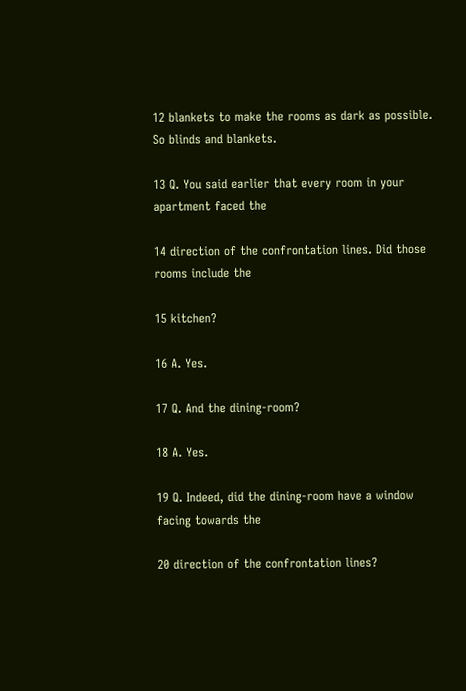12 blankets to make the rooms as dark as possible. So blinds and blankets.

13 Q. You said earlier that every room in your apartment faced the

14 direction of the confrontation lines. Did those rooms include the

15 kitchen?

16 A. Yes.

17 Q. And the dining-room?

18 A. Yes.

19 Q. Indeed, did the dining-room have a window facing towards the

20 direction of the confrontation lines?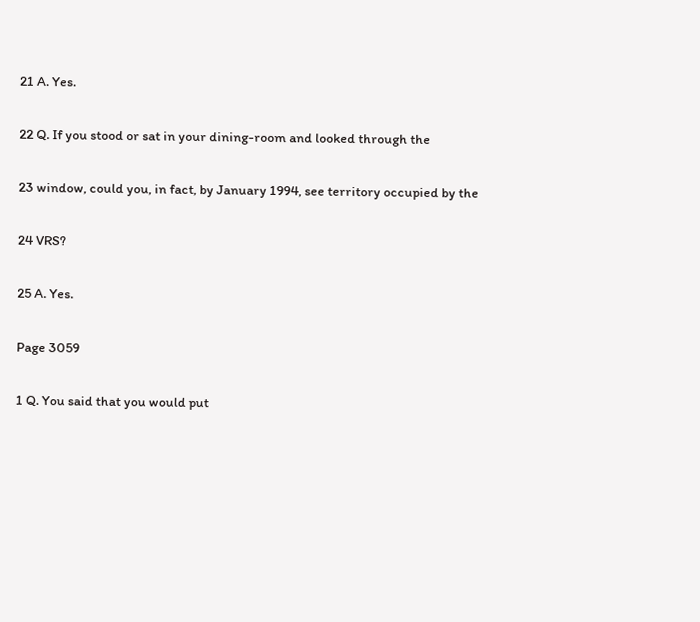21 A. Yes.

22 Q. If you stood or sat in your dining-room and looked through the

23 window, could you, in fact, by January 1994, see territory occupied by the

24 VRS?

25 A. Yes.

Page 3059

1 Q. You said that you would put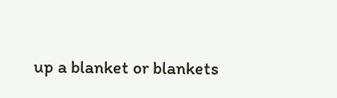up a blanket or blankets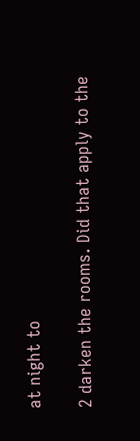at night to

2 darken the rooms. Did that apply to the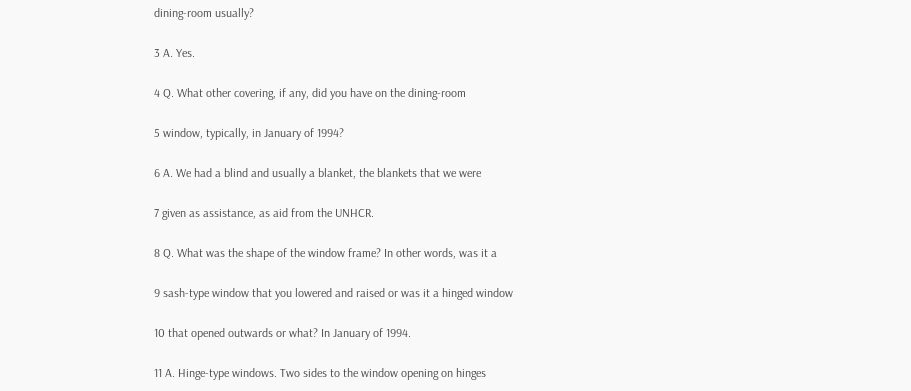dining-room usually?

3 A. Yes.

4 Q. What other covering, if any, did you have on the dining-room

5 window, typically, in January of 1994?

6 A. We had a blind and usually a blanket, the blankets that we were

7 given as assistance, as aid from the UNHCR.

8 Q. What was the shape of the window frame? In other words, was it a

9 sash-type window that you lowered and raised or was it a hinged window

10 that opened outwards or what? In January of 1994.

11 A. Hinge-type windows. Two sides to the window opening on hinges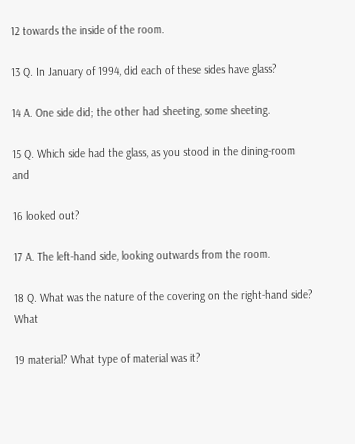12 towards the inside of the room.

13 Q. In January of 1994, did each of these sides have glass?

14 A. One side did; the other had sheeting, some sheeting.

15 Q. Which side had the glass, as you stood in the dining-room and

16 looked out?

17 A. The left-hand side, looking outwards from the room.

18 Q. What was the nature of the covering on the right-hand side? What

19 material? What type of material was it?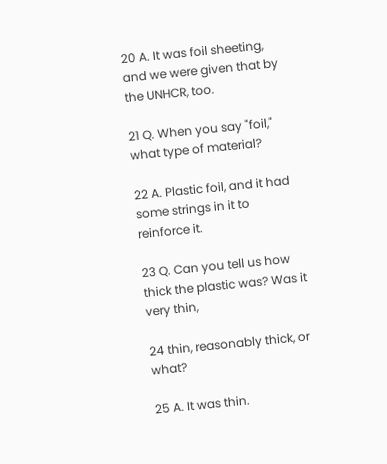20 A. It was foil sheeting, and we were given that by the UNHCR, too.

21 Q. When you say "foil," what type of material?

22 A. Plastic foil, and it had some strings in it to reinforce it.

23 Q. Can you tell us how thick the plastic was? Was it very thin,

24 thin, reasonably thick, or what?

25 A. It was thin.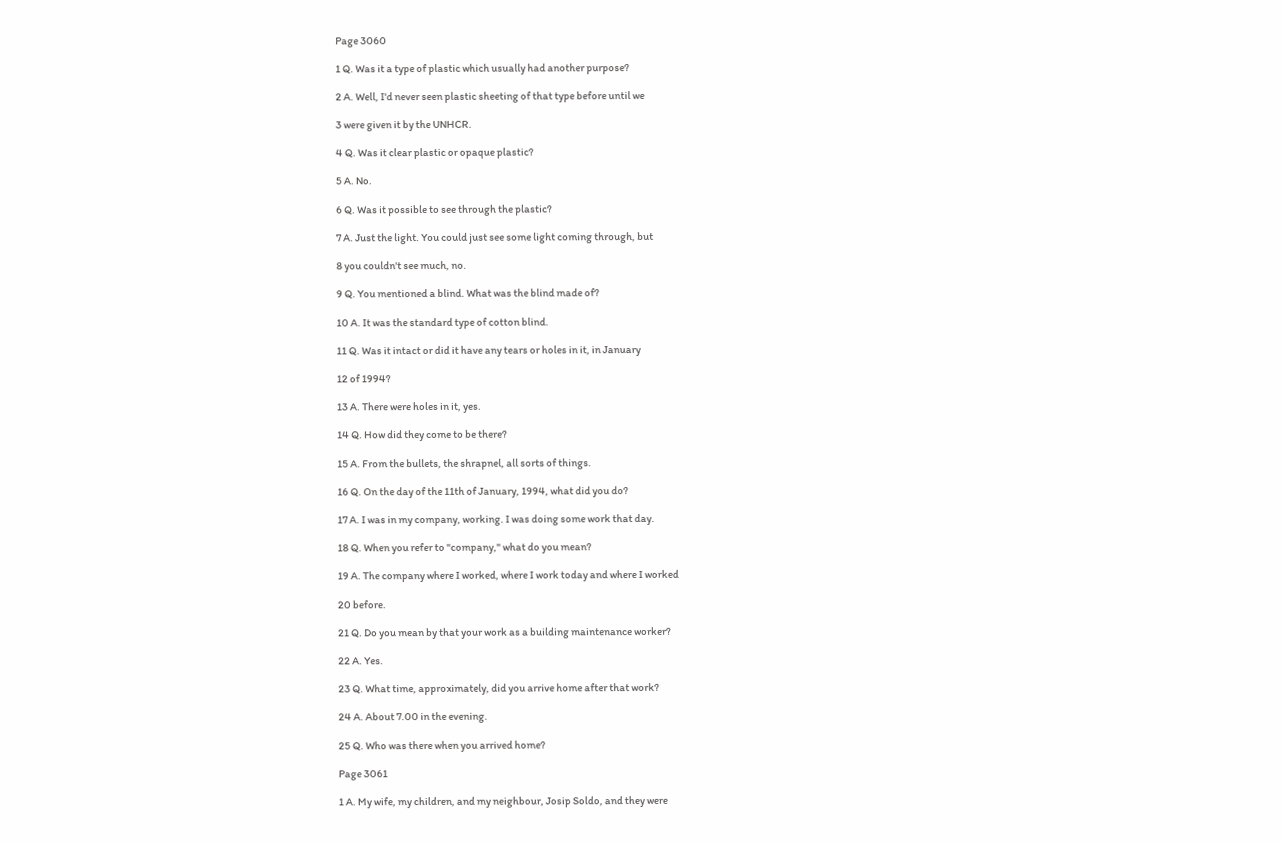Page 3060

1 Q. Was it a type of plastic which usually had another purpose?

2 A. Well, I'd never seen plastic sheeting of that type before until we

3 were given it by the UNHCR.

4 Q. Was it clear plastic or opaque plastic?

5 A. No.

6 Q. Was it possible to see through the plastic?

7 A. Just the light. You could just see some light coming through, but

8 you couldn't see much, no.

9 Q. You mentioned a blind. What was the blind made of?

10 A. It was the standard type of cotton blind.

11 Q. Was it intact or did it have any tears or holes in it, in January

12 of 1994?

13 A. There were holes in it, yes.

14 Q. How did they come to be there?

15 A. From the bullets, the shrapnel, all sorts of things.

16 Q. On the day of the 11th of January, 1994, what did you do?

17 A. I was in my company, working. I was doing some work that day.

18 Q. When you refer to "company," what do you mean?

19 A. The company where I worked, where I work today and where I worked

20 before.

21 Q. Do you mean by that your work as a building maintenance worker?

22 A. Yes.

23 Q. What time, approximately, did you arrive home after that work?

24 A. About 7.00 in the evening.

25 Q. Who was there when you arrived home?

Page 3061

1 A. My wife, my children, and my neighbour, Josip Soldo, and they were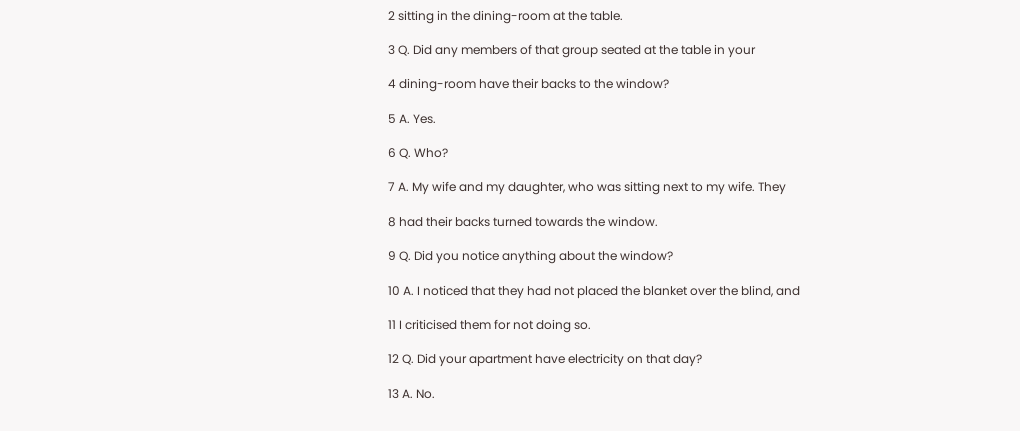2 sitting in the dining-room at the table.

3 Q. Did any members of that group seated at the table in your

4 dining-room have their backs to the window?

5 A. Yes.

6 Q. Who?

7 A. My wife and my daughter, who was sitting next to my wife. They

8 had their backs turned towards the window.

9 Q. Did you notice anything about the window?

10 A. I noticed that they had not placed the blanket over the blind, and

11 I criticised them for not doing so.

12 Q. Did your apartment have electricity on that day?

13 A. No.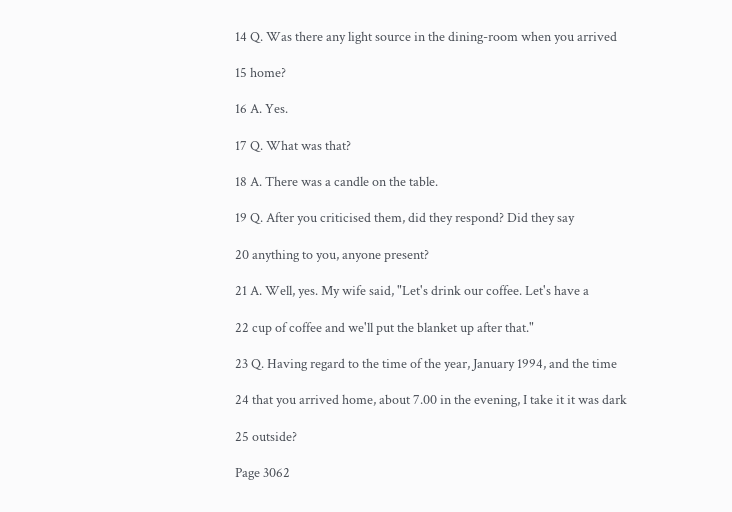14 Q. Was there any light source in the dining-room when you arrived

15 home?

16 A. Yes.

17 Q. What was that?

18 A. There was a candle on the table.

19 Q. After you criticised them, did they respond? Did they say

20 anything to you, anyone present?

21 A. Well, yes. My wife said, "Let's drink our coffee. Let's have a

22 cup of coffee and we'll put the blanket up after that."

23 Q. Having regard to the time of the year, January 1994, and the time

24 that you arrived home, about 7.00 in the evening, I take it it was dark

25 outside?

Page 3062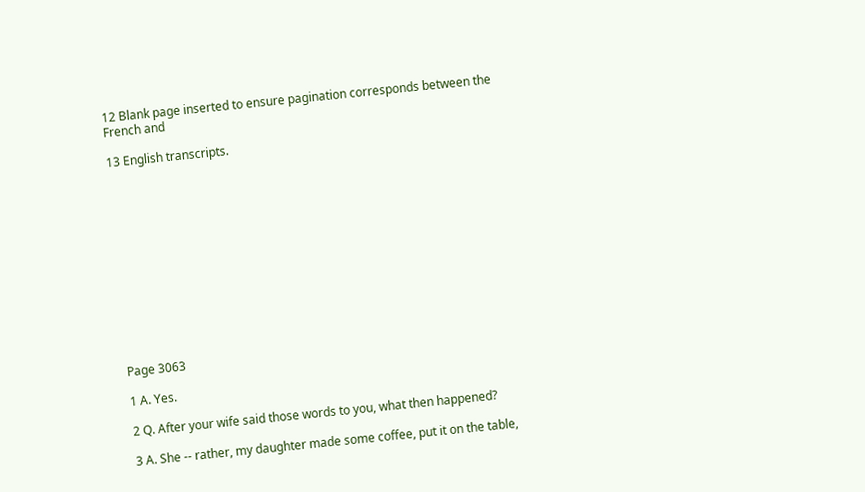12 Blank page inserted to ensure pagination corresponds between the French and

13 English transcripts.













Page 3063

1 A. Yes.

2 Q. After your wife said those words to you, what then happened?

3 A. She -- rather, my daughter made some coffee, put it on the table,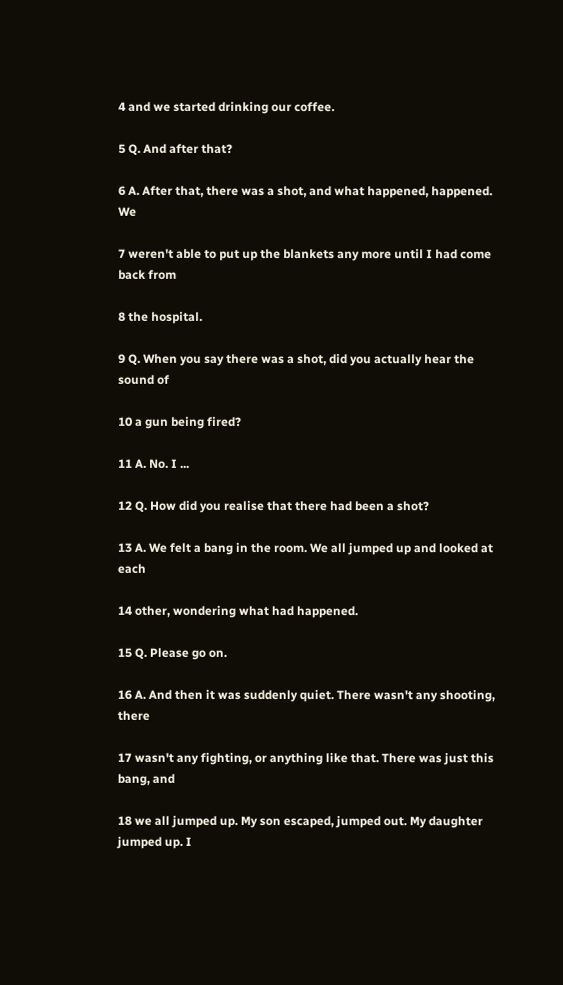4 and we started drinking our coffee.

5 Q. And after that?

6 A. After that, there was a shot, and what happened, happened. We

7 weren't able to put up the blankets any more until I had come back from

8 the hospital.

9 Q. When you say there was a shot, did you actually hear the sound of

10 a gun being fired?

11 A. No. I ...

12 Q. How did you realise that there had been a shot?

13 A. We felt a bang in the room. We all jumped up and looked at each

14 other, wondering what had happened.

15 Q. Please go on.

16 A. And then it was suddenly quiet. There wasn't any shooting, there

17 wasn't any fighting, or anything like that. There was just this bang, and

18 we all jumped up. My son escaped, jumped out. My daughter jumped up. I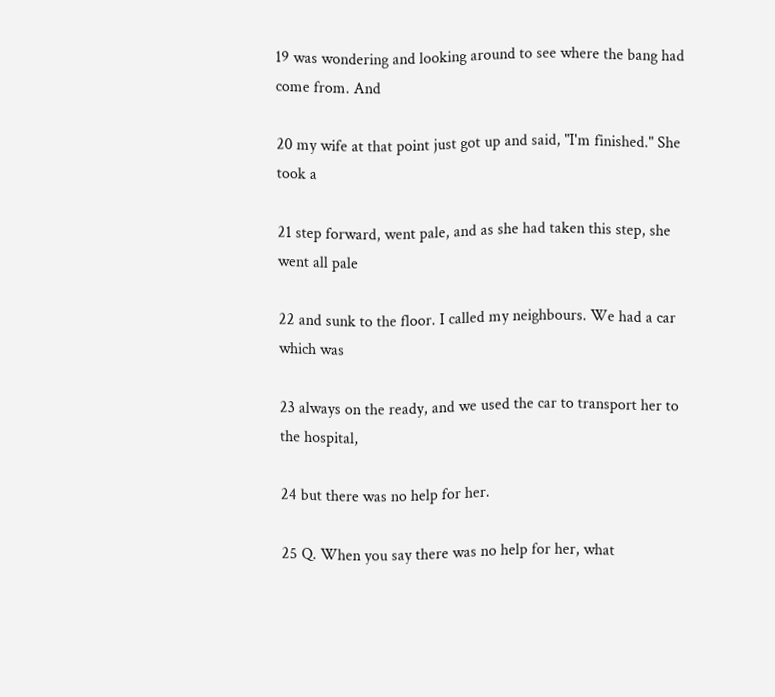19 was wondering and looking around to see where the bang had come from. And

20 my wife at that point just got up and said, "I'm finished." She took a

21 step forward, went pale, and as she had taken this step, she went all pale

22 and sunk to the floor. I called my neighbours. We had a car which was

23 always on the ready, and we used the car to transport her to the hospital,

24 but there was no help for her.

25 Q. When you say there was no help for her, what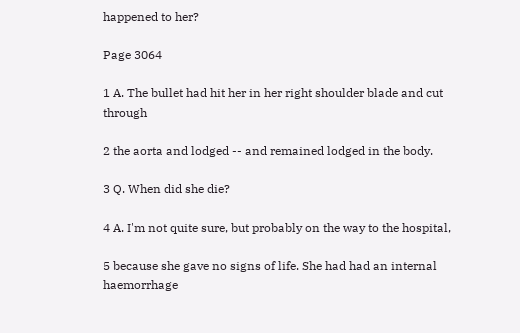happened to her?

Page 3064

1 A. The bullet had hit her in her right shoulder blade and cut through

2 the aorta and lodged -- and remained lodged in the body.

3 Q. When did she die?

4 A. I'm not quite sure, but probably on the way to the hospital,

5 because she gave no signs of life. She had had an internal haemorrhage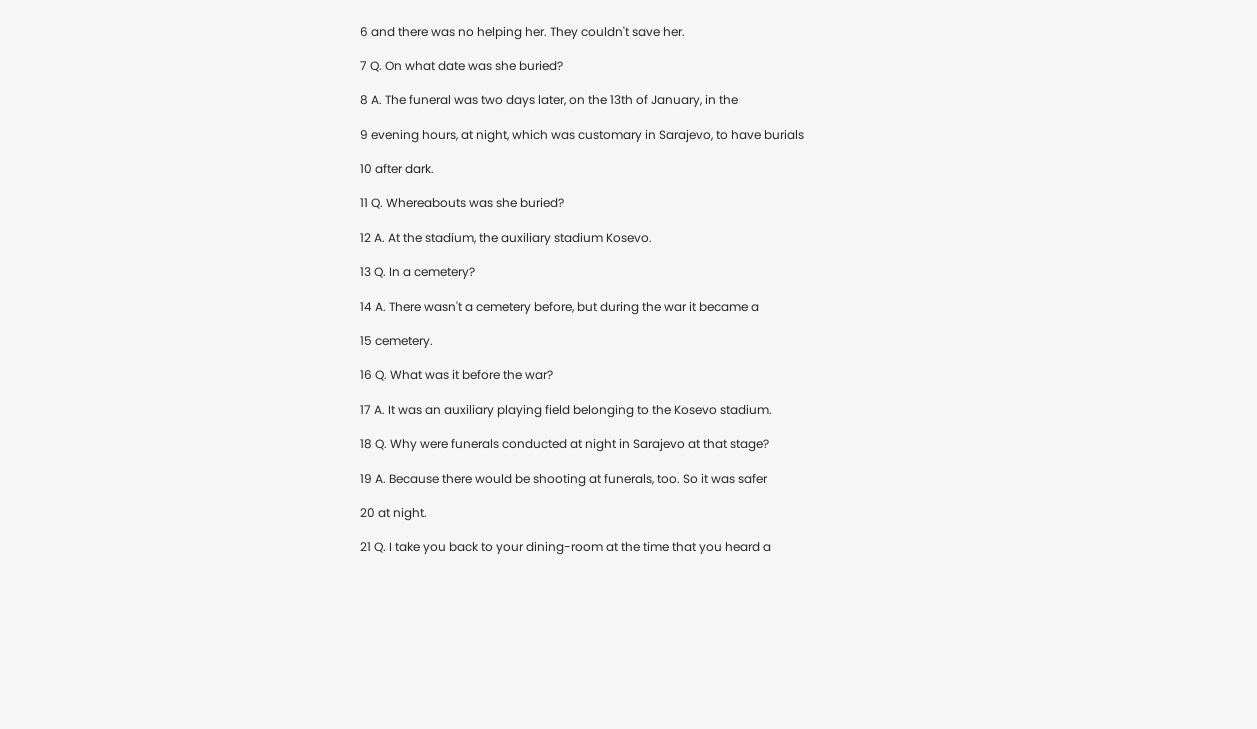6 and there was no helping her. They couldn't save her.

7 Q. On what date was she buried?

8 A. The funeral was two days later, on the 13th of January, in the

9 evening hours, at night, which was customary in Sarajevo, to have burials

10 after dark.

11 Q. Whereabouts was she buried?

12 A. At the stadium, the auxiliary stadium Kosevo.

13 Q. In a cemetery?

14 A. There wasn't a cemetery before, but during the war it became a

15 cemetery.

16 Q. What was it before the war?

17 A. It was an auxiliary playing field belonging to the Kosevo stadium.

18 Q. Why were funerals conducted at night in Sarajevo at that stage?

19 A. Because there would be shooting at funerals, too. So it was safer

20 at night.

21 Q. I take you back to your dining-room at the time that you heard a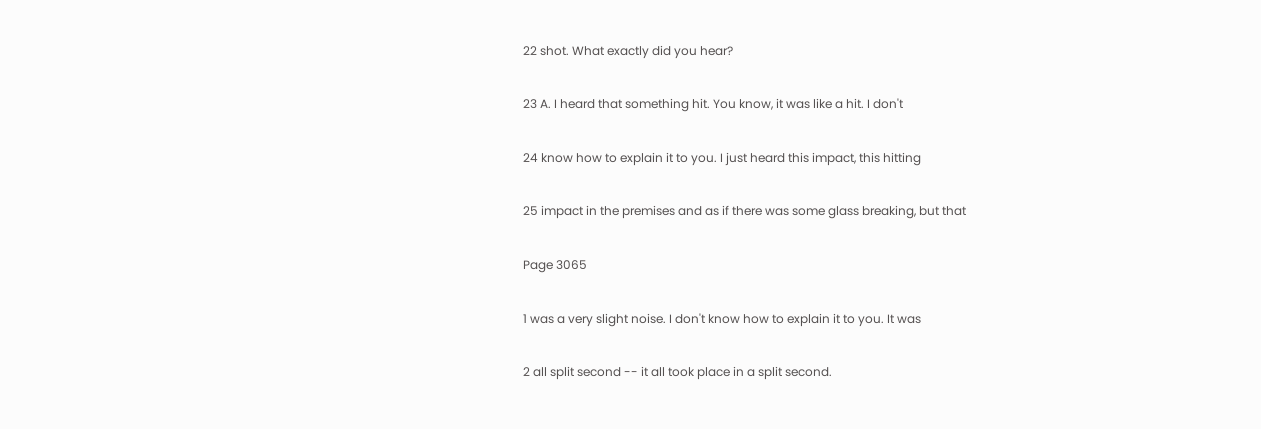22 shot. What exactly did you hear?

23 A. I heard that something hit. You know, it was like a hit. I don't

24 know how to explain it to you. I just heard this impact, this hitting

25 impact in the premises and as if there was some glass breaking, but that

Page 3065

1 was a very slight noise. I don't know how to explain it to you. It was

2 all split second -- it all took place in a split second.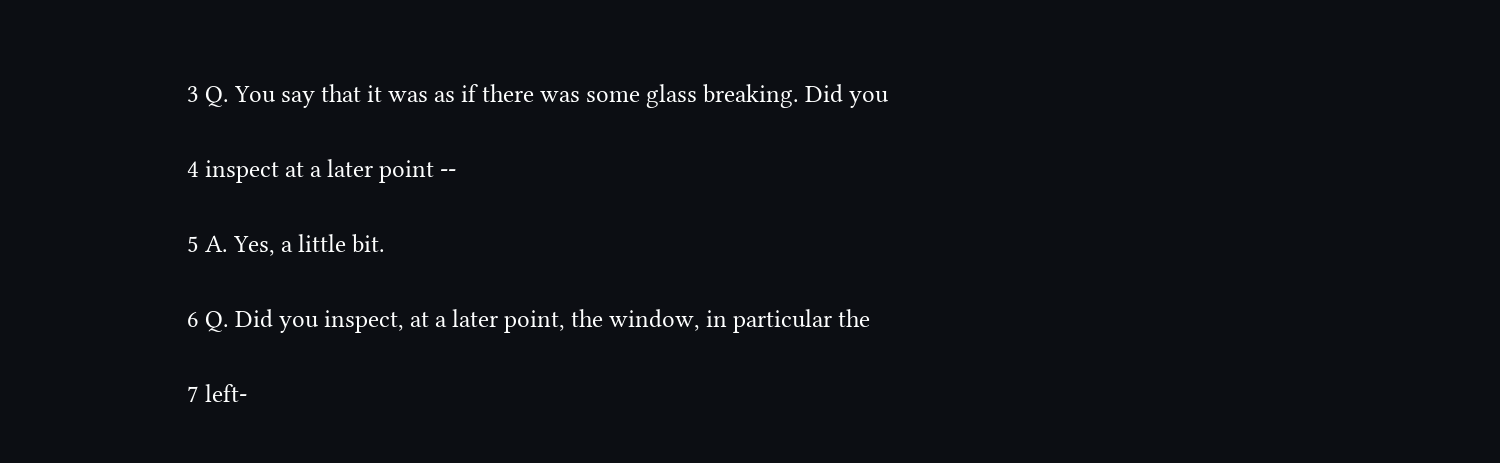3 Q. You say that it was as if there was some glass breaking. Did you

4 inspect at a later point --

5 A. Yes, a little bit.

6 Q. Did you inspect, at a later point, the window, in particular the

7 left-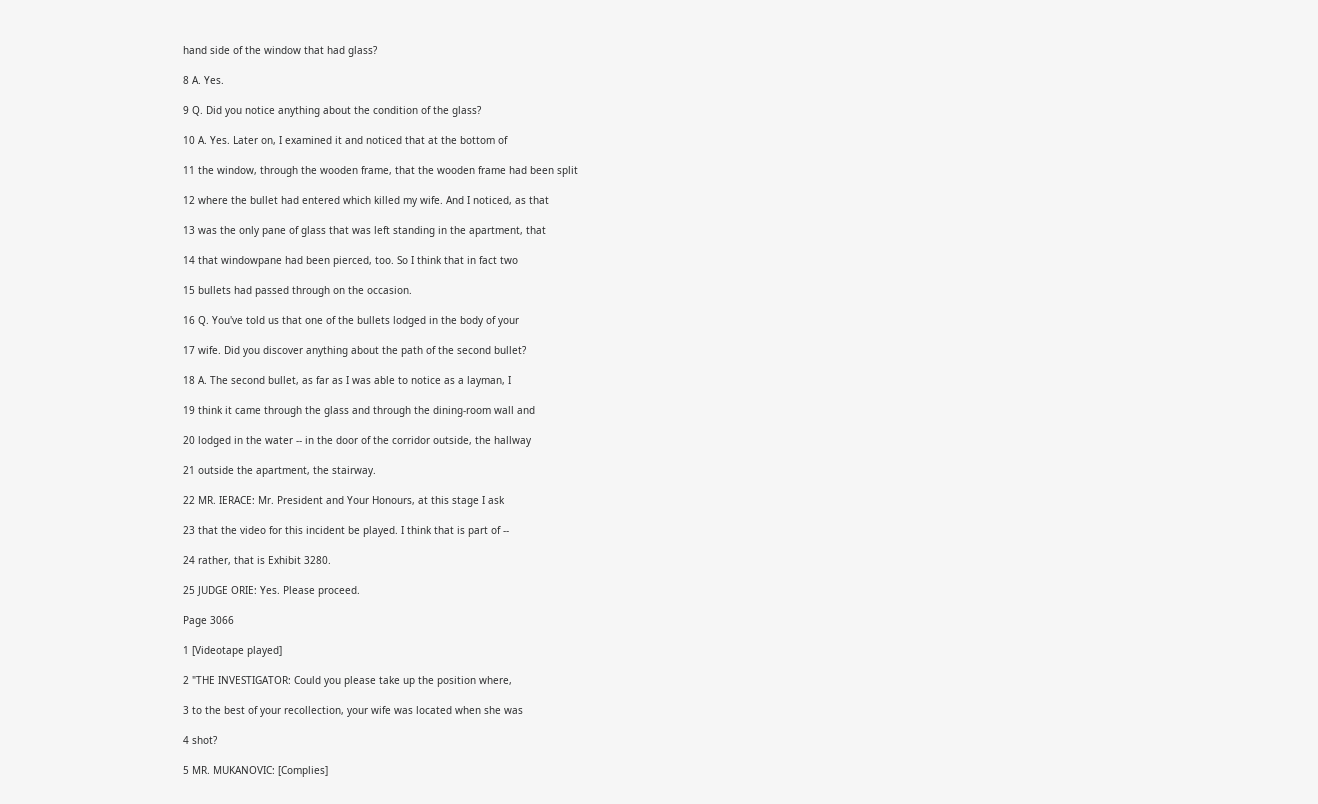hand side of the window that had glass?

8 A. Yes.

9 Q. Did you notice anything about the condition of the glass?

10 A. Yes. Later on, I examined it and noticed that at the bottom of

11 the window, through the wooden frame, that the wooden frame had been split

12 where the bullet had entered which killed my wife. And I noticed, as that

13 was the only pane of glass that was left standing in the apartment, that

14 that windowpane had been pierced, too. So I think that in fact two

15 bullets had passed through on the occasion.

16 Q. You've told us that one of the bullets lodged in the body of your

17 wife. Did you discover anything about the path of the second bullet?

18 A. The second bullet, as far as I was able to notice as a layman, I

19 think it came through the glass and through the dining-room wall and

20 lodged in the water -- in the door of the corridor outside, the hallway

21 outside the apartment, the stairway.

22 MR. IERACE: Mr. President and Your Honours, at this stage I ask

23 that the video for this incident be played. I think that is part of --

24 rather, that is Exhibit 3280.

25 JUDGE ORIE: Yes. Please proceed.

Page 3066

1 [Videotape played]

2 "THE INVESTIGATOR: Could you please take up the position where,

3 to the best of your recollection, your wife was located when she was

4 shot?

5 MR. MUKANOVIC: [Complies]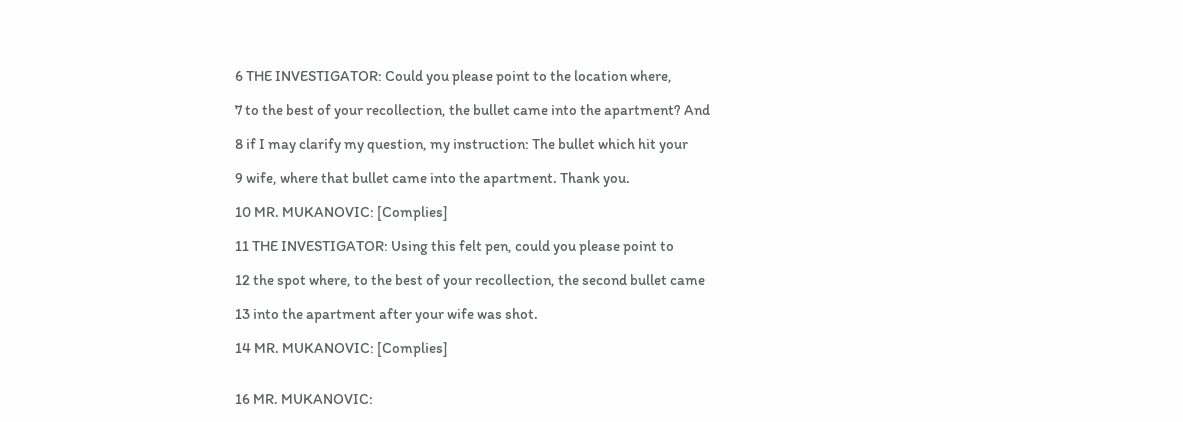6 THE INVESTIGATOR: Could you please point to the location where,

7 to the best of your recollection, the bullet came into the apartment? And

8 if I may clarify my question, my instruction: The bullet which hit your

9 wife, where that bullet came into the apartment. Thank you.

10 MR. MUKANOVIC: [Complies]

11 THE INVESTIGATOR: Using this felt pen, could you please point to

12 the spot where, to the best of your recollection, the second bullet came

13 into the apartment after your wife was shot.

14 MR. MUKANOVIC: [Complies]


16 MR. MUKANOVIC: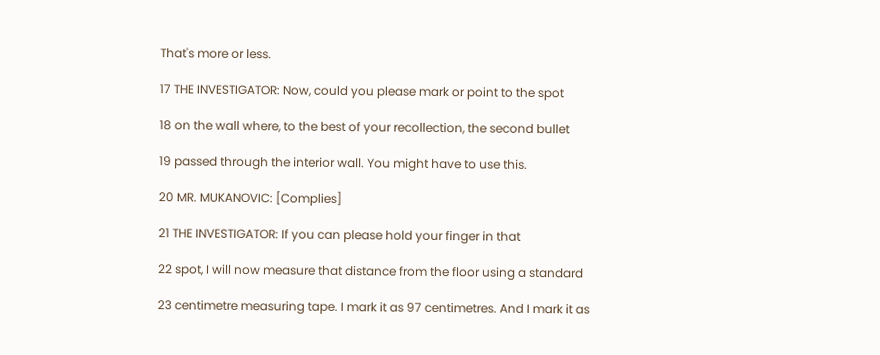That's more or less.

17 THE INVESTIGATOR: Now, could you please mark or point to the spot

18 on the wall where, to the best of your recollection, the second bullet

19 passed through the interior wall. You might have to use this.

20 MR. MUKANOVIC: [Complies]

21 THE INVESTIGATOR: If you can please hold your finger in that

22 spot, I will now measure that distance from the floor using a standard

23 centimetre measuring tape. I mark it as 97 centimetres. And I mark it as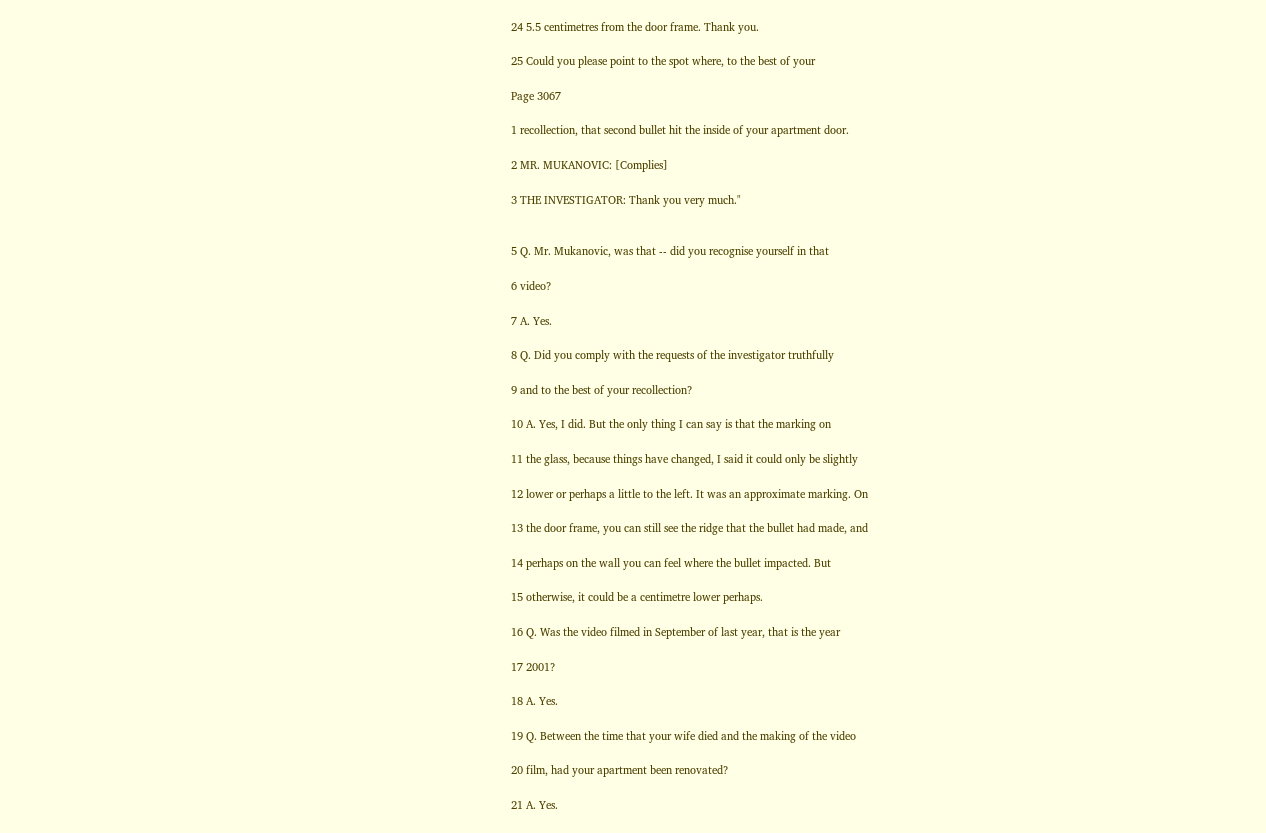24 5.5 centimetres from the door frame. Thank you.

25 Could you please point to the spot where, to the best of your

Page 3067

1 recollection, that second bullet hit the inside of your apartment door.

2 MR. MUKANOVIC: [Complies]

3 THE INVESTIGATOR: Thank you very much."


5 Q. Mr. Mukanovic, was that -- did you recognise yourself in that

6 video?

7 A. Yes.

8 Q. Did you comply with the requests of the investigator truthfully

9 and to the best of your recollection?

10 A. Yes, I did. But the only thing I can say is that the marking on

11 the glass, because things have changed, I said it could only be slightly

12 lower or perhaps a little to the left. It was an approximate marking. On

13 the door frame, you can still see the ridge that the bullet had made, and

14 perhaps on the wall you can feel where the bullet impacted. But

15 otherwise, it could be a centimetre lower perhaps.

16 Q. Was the video filmed in September of last year, that is the year

17 2001?

18 A. Yes.

19 Q. Between the time that your wife died and the making of the video

20 film, had your apartment been renovated?

21 A. Yes.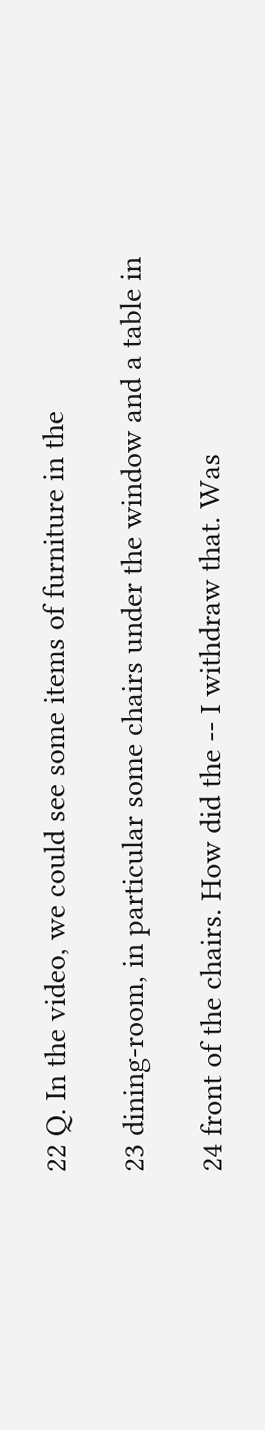22 Q. In the video, we could see some items of furniture in the

23 dining-room, in particular some chairs under the window and a table in

24 front of the chairs. How did the -- I withdraw that. Was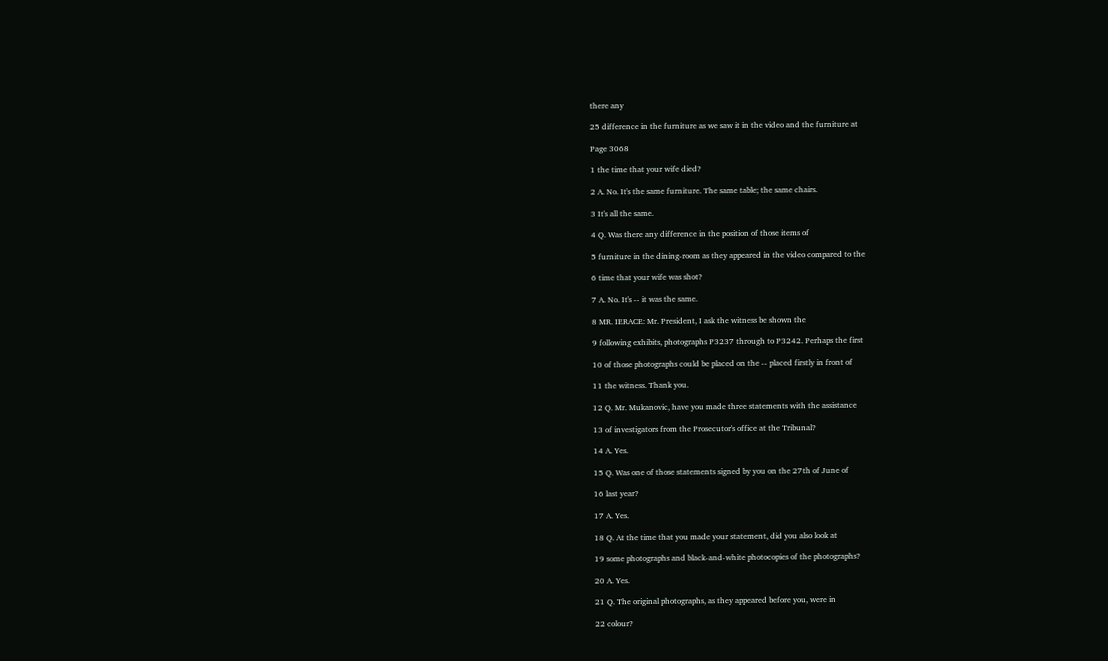there any

25 difference in the furniture as we saw it in the video and the furniture at

Page 3068

1 the time that your wife died?

2 A. No. It's the same furniture. The same table; the same chairs.

3 It's all the same.

4 Q. Was there any difference in the position of those items of

5 furniture in the dining-room as they appeared in the video compared to the

6 time that your wife was shot?

7 A. No. It's -- it was the same.

8 MR. IERACE: Mr. President, I ask the witness be shown the

9 following exhibits, photographs P3237 through to P3242. Perhaps the first

10 of those photographs could be placed on the -- placed firstly in front of

11 the witness. Thank you.

12 Q. Mr. Mukanovic, have you made three statements with the assistance

13 of investigators from the Prosecutor's office at the Tribunal?

14 A. Yes.

15 Q. Was one of those statements signed by you on the 27th of June of

16 last year?

17 A. Yes.

18 Q. At the time that you made your statement, did you also look at

19 some photographs and black-and-white photocopies of the photographs?

20 A. Yes.

21 Q. The original photographs, as they appeared before you, were in

22 colour?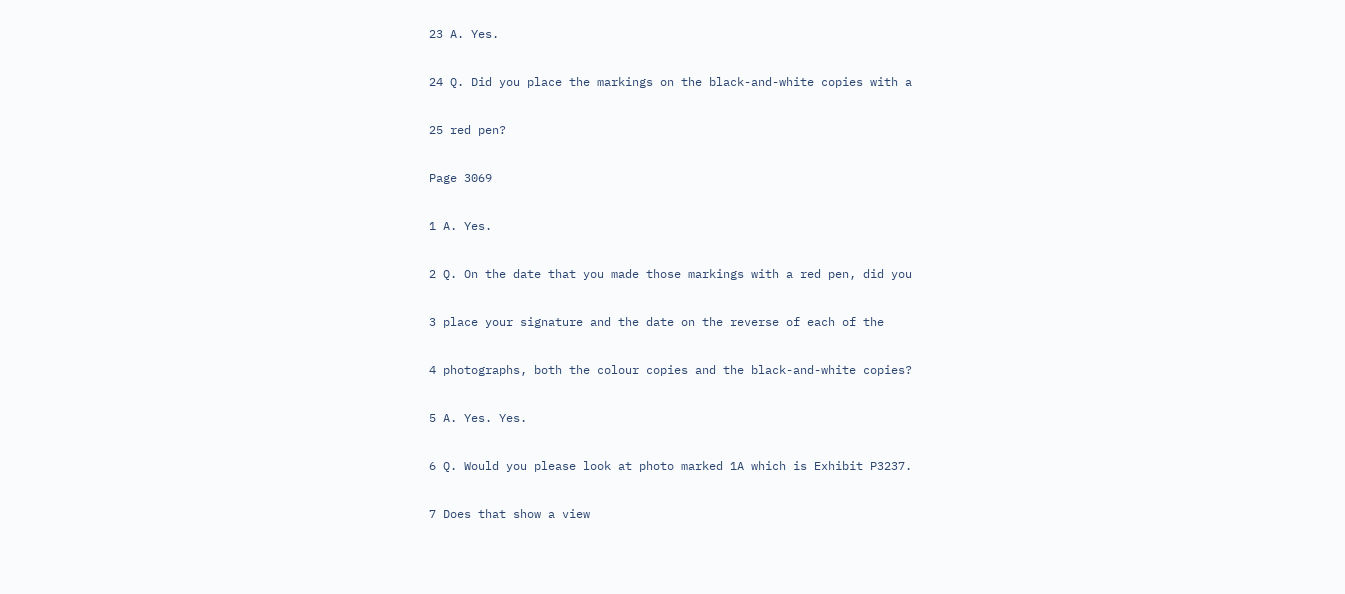23 A. Yes.

24 Q. Did you place the markings on the black-and-white copies with a

25 red pen?

Page 3069

1 A. Yes.

2 Q. On the date that you made those markings with a red pen, did you

3 place your signature and the date on the reverse of each of the

4 photographs, both the colour copies and the black-and-white copies?

5 A. Yes. Yes.

6 Q. Would you please look at photo marked 1A which is Exhibit P3237.

7 Does that show a view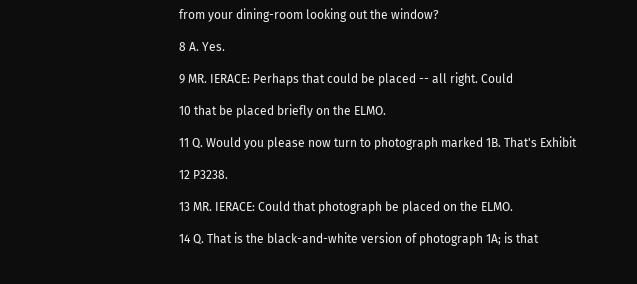from your dining-room looking out the window?

8 A. Yes.

9 MR. IERACE: Perhaps that could be placed -- all right. Could

10 that be placed briefly on the ELMO.

11 Q. Would you please now turn to photograph marked 1B. That's Exhibit

12 P3238.

13 MR. IERACE: Could that photograph be placed on the ELMO.

14 Q. That is the black-and-white version of photograph 1A; is that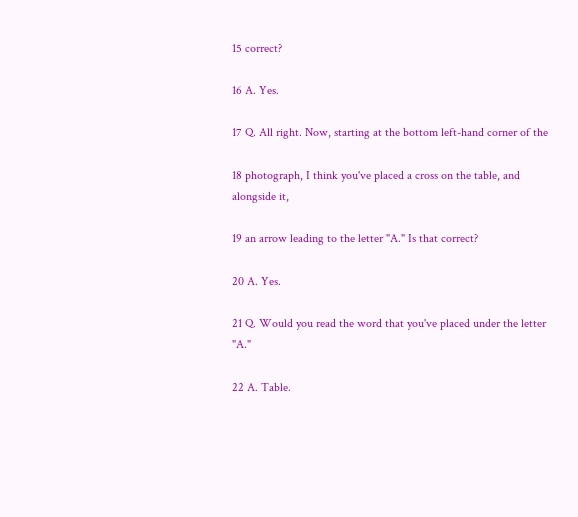15 correct?

16 A. Yes.

17 Q. All right. Now, starting at the bottom left-hand corner of the

18 photograph, I think you've placed a cross on the table, and alongside it,

19 an arrow leading to the letter "A." Is that correct?

20 A. Yes.

21 Q. Would you read the word that you've placed under the letter "A."

22 A. Table.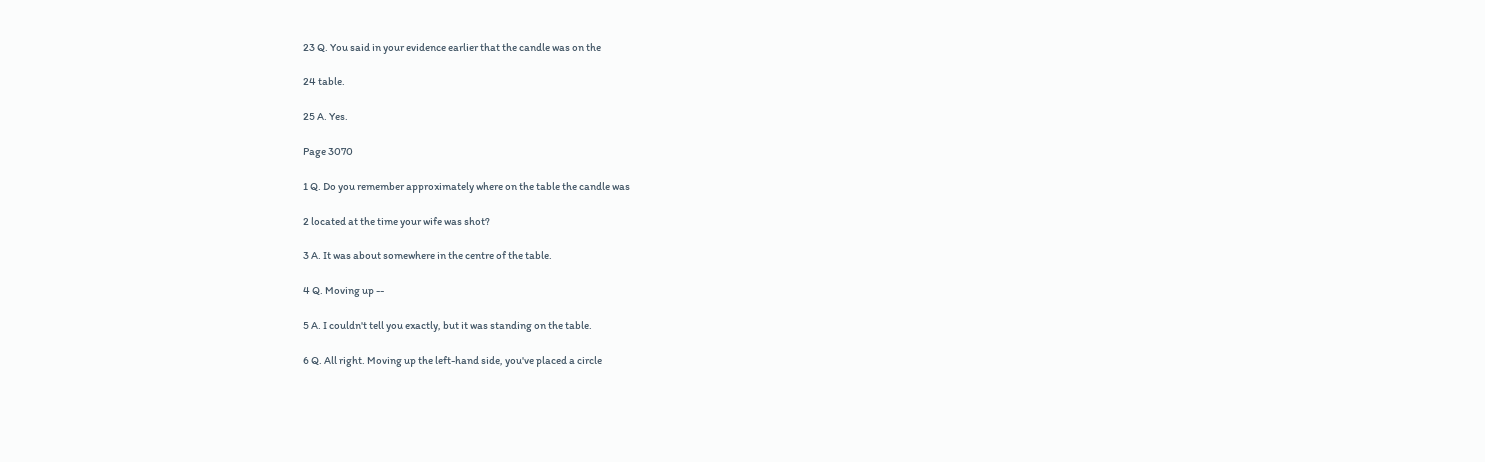23 Q. You said in your evidence earlier that the candle was on the

24 table.

25 A. Yes.

Page 3070

1 Q. Do you remember approximately where on the table the candle was

2 located at the time your wife was shot?

3 A. It was about somewhere in the centre of the table.

4 Q. Moving up --

5 A. I couldn't tell you exactly, but it was standing on the table.

6 Q. All right. Moving up the left-hand side, you've placed a circle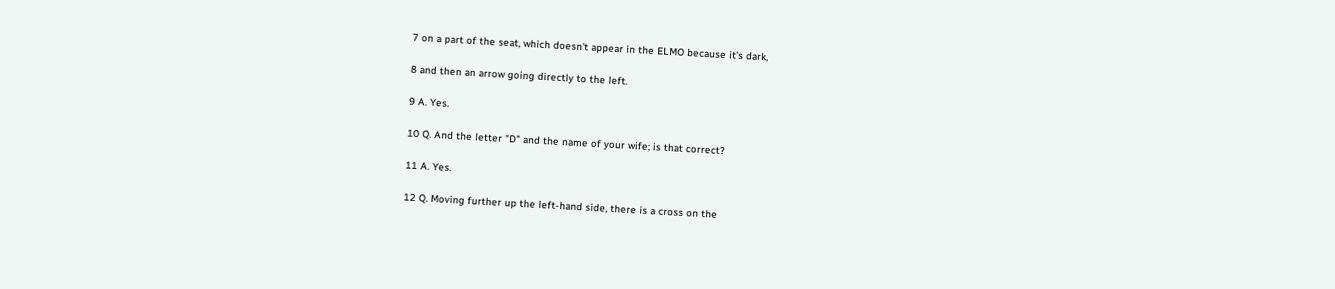7 on a part of the seat, which doesn't appear in the ELMO because it's dark,

8 and then an arrow going directly to the left.

9 A. Yes.

10 Q. And the letter "D" and the name of your wife; is that correct?

11 A. Yes.

12 Q. Moving further up the left-hand side, there is a cross on the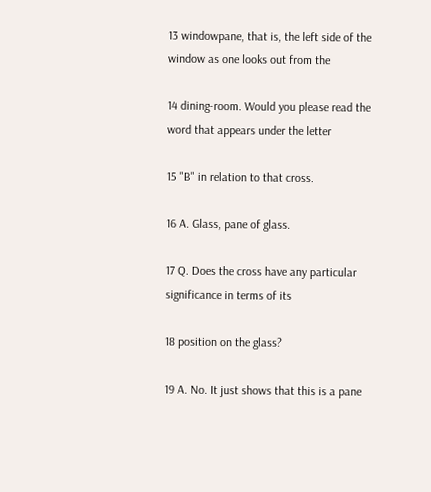13 windowpane, that is, the left side of the window as one looks out from the

14 dining-room. Would you please read the word that appears under the letter

15 "B" in relation to that cross.

16 A. Glass, pane of glass.

17 Q. Does the cross have any particular significance in terms of its

18 position on the glass?

19 A. No. It just shows that this is a pane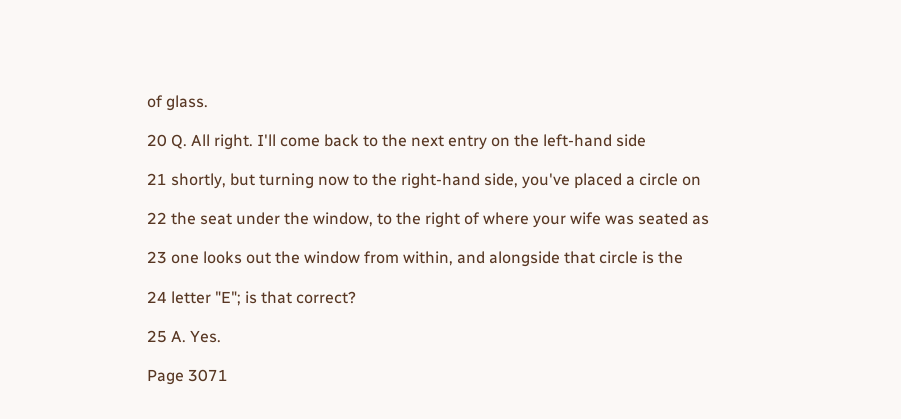of glass.

20 Q. All right. I'll come back to the next entry on the left-hand side

21 shortly, but turning now to the right-hand side, you've placed a circle on

22 the seat under the window, to the right of where your wife was seated as

23 one looks out the window from within, and alongside that circle is the

24 letter "E"; is that correct?

25 A. Yes.

Page 3071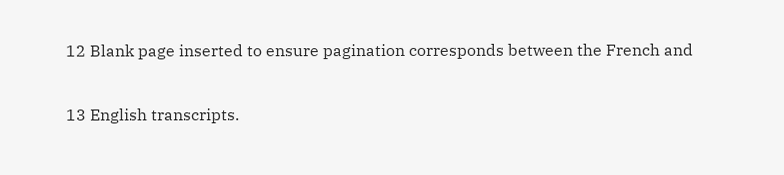12 Blank page inserted to ensure pagination corresponds between the French and

13 English transcripts.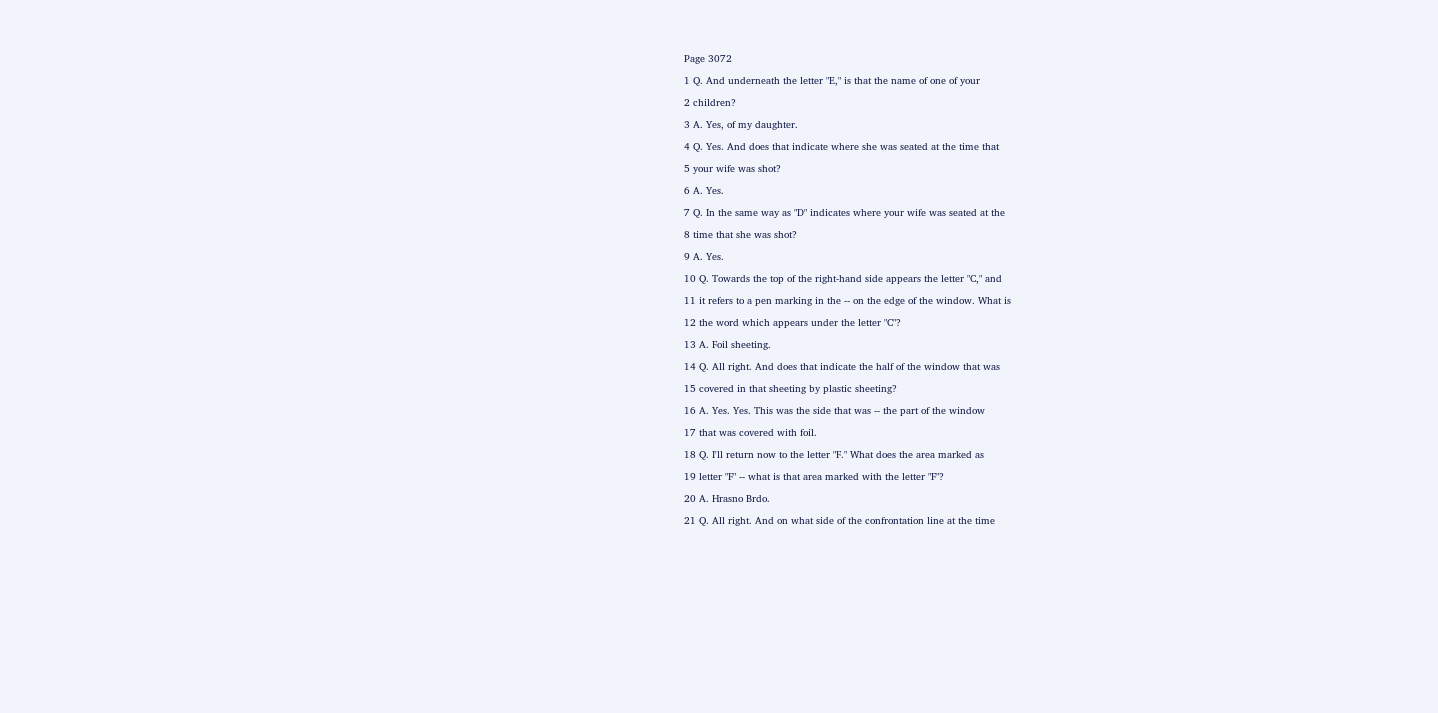Page 3072

1 Q. And underneath the letter "E," is that the name of one of your

2 children?

3 A. Yes, of my daughter.

4 Q. Yes. And does that indicate where she was seated at the time that

5 your wife was shot?

6 A. Yes.

7 Q. In the same way as "D" indicates where your wife was seated at the

8 time that she was shot?

9 A. Yes.

10 Q. Towards the top of the right-hand side appears the letter "C," and

11 it refers to a pen marking in the -- on the edge of the window. What is

12 the word which appears under the letter "C"?

13 A. Foil sheeting.

14 Q. All right. And does that indicate the half of the window that was

15 covered in that sheeting by plastic sheeting?

16 A. Yes. Yes. This was the side that was -- the part of the window

17 that was covered with foil.

18 Q. I'll return now to the letter "F." What does the area marked as

19 letter "F" -- what is that area marked with the letter "F"?

20 A. Hrasno Brdo.

21 Q. All right. And on what side of the confrontation line at the time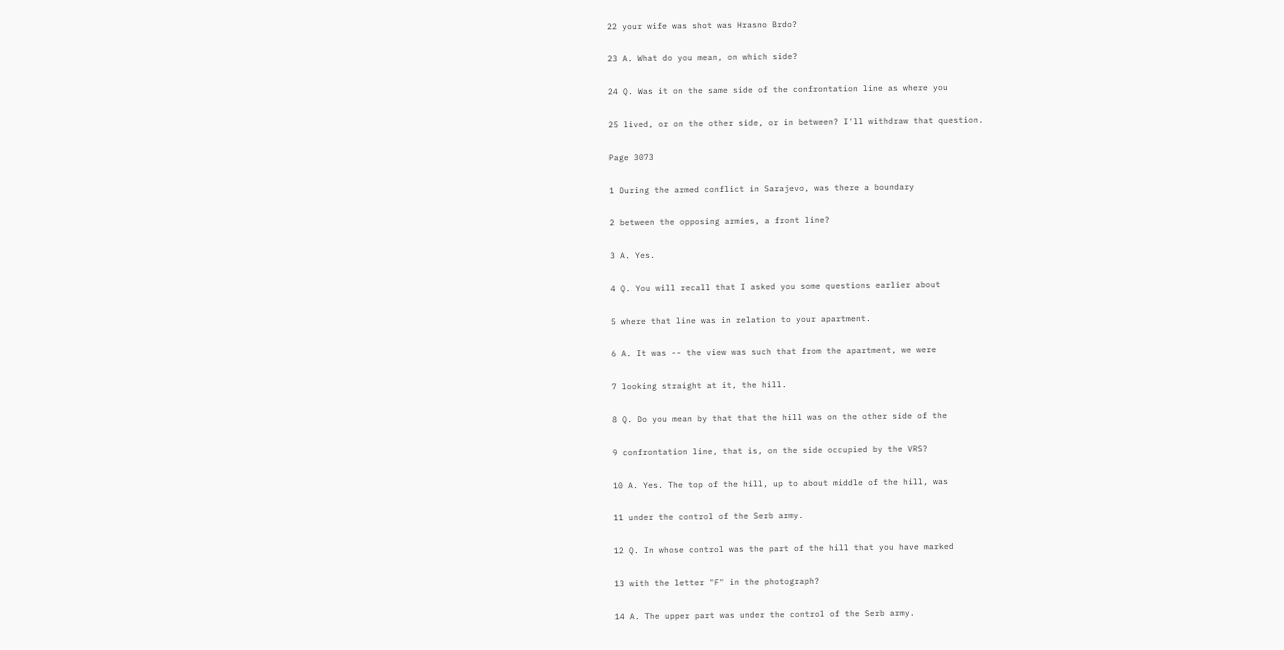22 your wife was shot was Hrasno Brdo?

23 A. What do you mean, on which side?

24 Q. Was it on the same side of the confrontation line as where you

25 lived, or on the other side, or in between? I'll withdraw that question.

Page 3073

1 During the armed conflict in Sarajevo, was there a boundary

2 between the opposing armies, a front line?

3 A. Yes.

4 Q. You will recall that I asked you some questions earlier about

5 where that line was in relation to your apartment.

6 A. It was -- the view was such that from the apartment, we were

7 looking straight at it, the hill.

8 Q. Do you mean by that that the hill was on the other side of the

9 confrontation line, that is, on the side occupied by the VRS?

10 A. Yes. The top of the hill, up to about middle of the hill, was

11 under the control of the Serb army.

12 Q. In whose control was the part of the hill that you have marked

13 with the letter "F" in the photograph?

14 A. The upper part was under the control of the Serb army.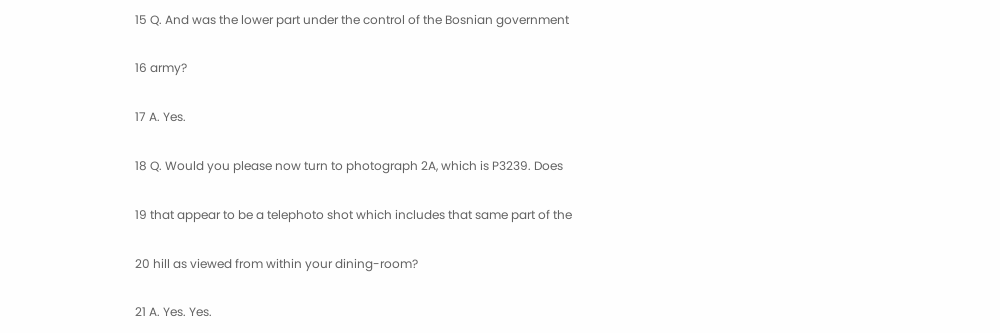15 Q. And was the lower part under the control of the Bosnian government

16 army?

17 A. Yes.

18 Q. Would you please now turn to photograph 2A, which is P3239. Does

19 that appear to be a telephoto shot which includes that same part of the

20 hill as viewed from within your dining-room?

21 A. Yes. Yes.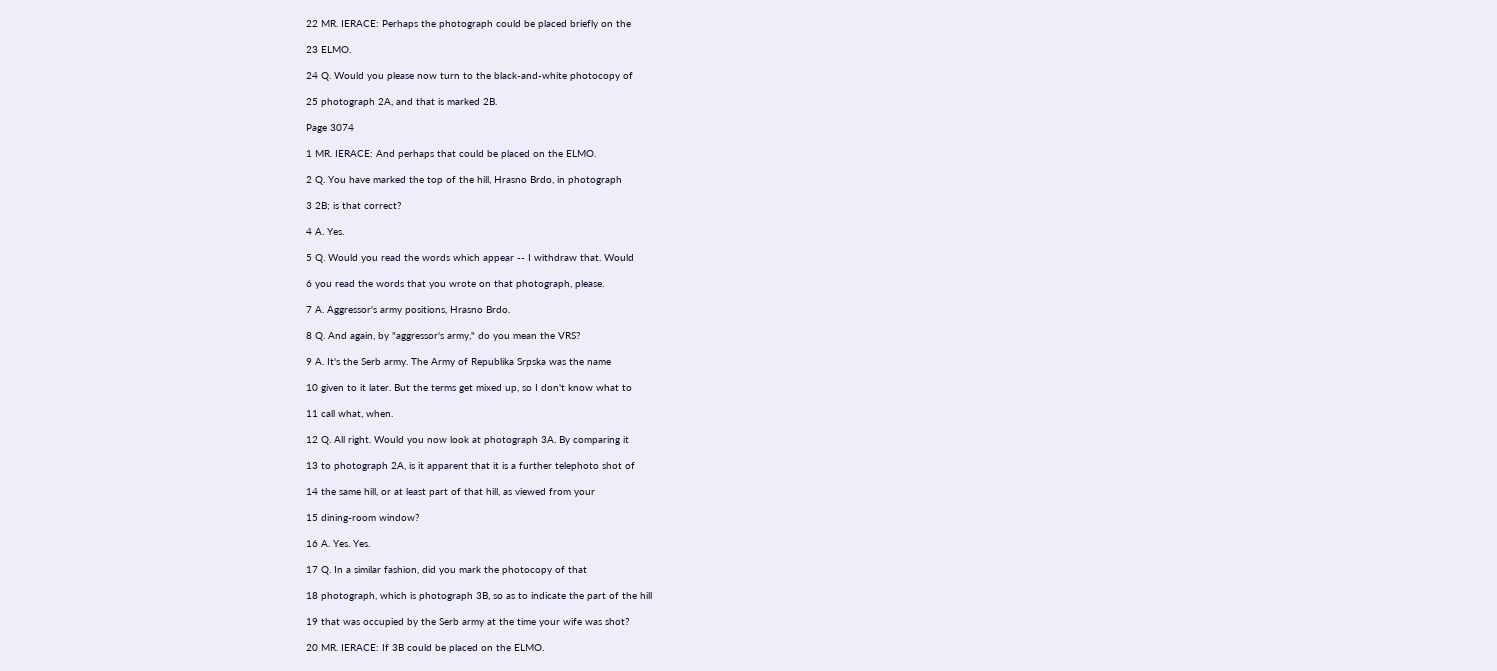22 MR. IERACE: Perhaps the photograph could be placed briefly on the

23 ELMO.

24 Q. Would you please now turn to the black-and-white photocopy of

25 photograph 2A, and that is marked 2B.

Page 3074

1 MR. IERACE: And perhaps that could be placed on the ELMO.

2 Q. You have marked the top of the hill, Hrasno Brdo, in photograph

3 2B; is that correct?

4 A. Yes.

5 Q. Would you read the words which appear -- I withdraw that. Would

6 you read the words that you wrote on that photograph, please.

7 A. Aggressor's army positions, Hrasno Brdo.

8 Q. And again, by "aggressor's army," do you mean the VRS?

9 A. It's the Serb army. The Army of Republika Srpska was the name

10 given to it later. But the terms get mixed up, so I don't know what to

11 call what, when.

12 Q. All right. Would you now look at photograph 3A. By comparing it

13 to photograph 2A, is it apparent that it is a further telephoto shot of

14 the same hill, or at least part of that hill, as viewed from your

15 dining-room window?

16 A. Yes. Yes.

17 Q. In a similar fashion, did you mark the photocopy of that

18 photograph, which is photograph 3B, so as to indicate the part of the hill

19 that was occupied by the Serb army at the time your wife was shot?

20 MR. IERACE: If 3B could be placed on the ELMO.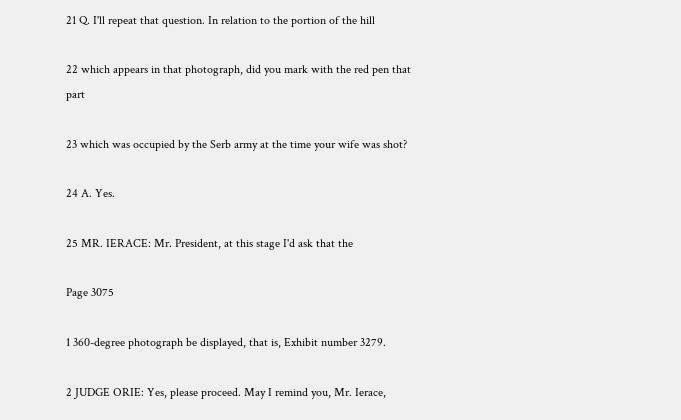21 Q. I'll repeat that question. In relation to the portion of the hill

22 which appears in that photograph, did you mark with the red pen that part

23 which was occupied by the Serb army at the time your wife was shot?

24 A. Yes.

25 MR. IERACE: Mr. President, at this stage I'd ask that the

Page 3075

1 360-degree photograph be displayed, that is, Exhibit number 3279.

2 JUDGE ORIE: Yes, please proceed. May I remind you, Mr. Ierace,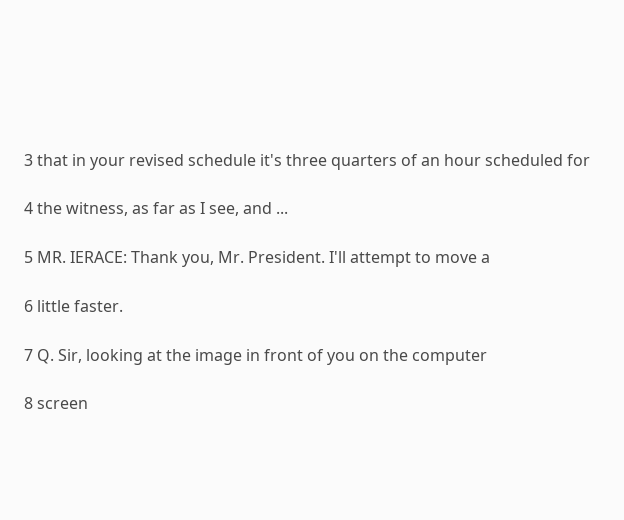3 that in your revised schedule it's three quarters of an hour scheduled for

4 the witness, as far as I see, and ...

5 MR. IERACE: Thank you, Mr. President. I'll attempt to move a

6 little faster.

7 Q. Sir, looking at the image in front of you on the computer

8 screen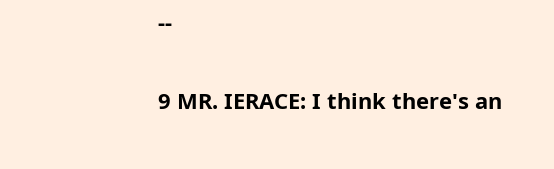--

9 MR. IERACE: I think there's an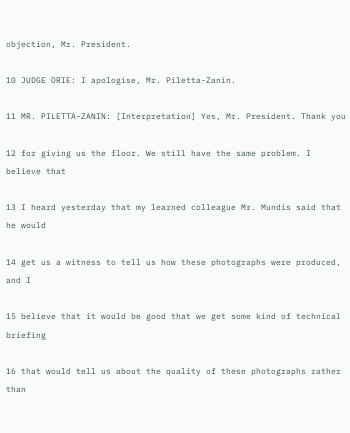objection, Mr. President.

10 JUDGE ORIE: I apologise, Mr. Piletta-Zanin.

11 MR. PILETTA-ZANIN: [Interpretation] Yes, Mr. President. Thank you

12 for giving us the floor. We still have the same problem. I believe that

13 I heard yesterday that my learned colleague Mr. Mundis said that he would

14 get us a witness to tell us how these photographs were produced, and I

15 believe that it would be good that we get some kind of technical briefing

16 that would tell us about the quality of these photographs rather than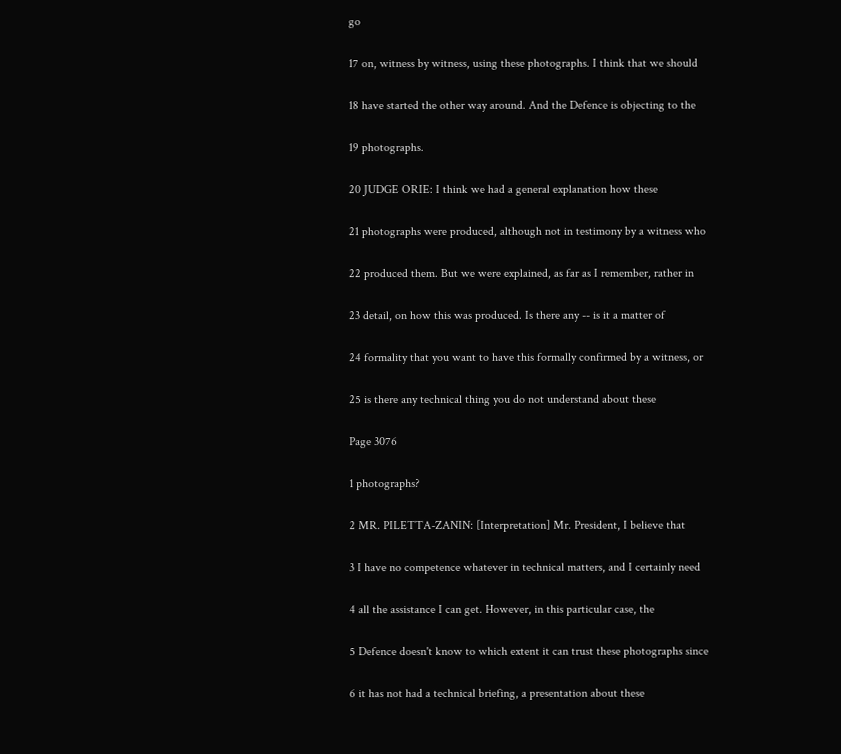go

17 on, witness by witness, using these photographs. I think that we should

18 have started the other way around. And the Defence is objecting to the

19 photographs.

20 JUDGE ORIE: I think we had a general explanation how these

21 photographs were produced, although not in testimony by a witness who

22 produced them. But we were explained, as far as I remember, rather in

23 detail, on how this was produced. Is there any -- is it a matter of

24 formality that you want to have this formally confirmed by a witness, or

25 is there any technical thing you do not understand about these

Page 3076

1 photographs?

2 MR. PILETTA-ZANIN: [Interpretation] Mr. President, I believe that

3 I have no competence whatever in technical matters, and I certainly need

4 all the assistance I can get. However, in this particular case, the

5 Defence doesn't know to which extent it can trust these photographs since

6 it has not had a technical briefing, a presentation about these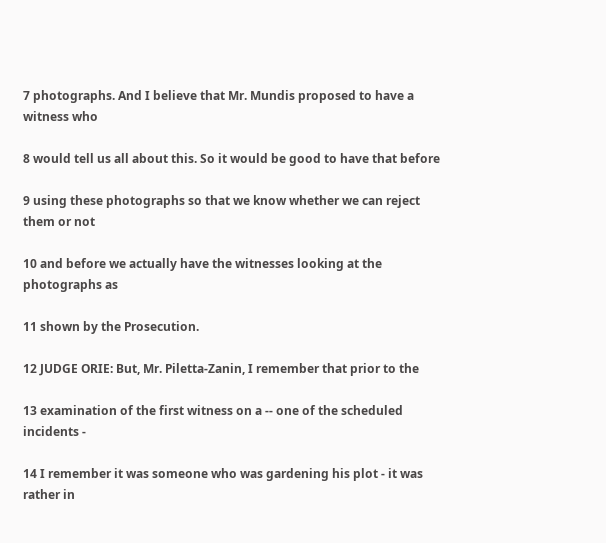7 photographs. And I believe that Mr. Mundis proposed to have a witness who

8 would tell us all about this. So it would be good to have that before

9 using these photographs so that we know whether we can reject them or not

10 and before we actually have the witnesses looking at the photographs as

11 shown by the Prosecution.

12 JUDGE ORIE: But, Mr. Piletta-Zanin, I remember that prior to the

13 examination of the first witness on a -- one of the scheduled incidents -

14 I remember it was someone who was gardening his plot - it was rather in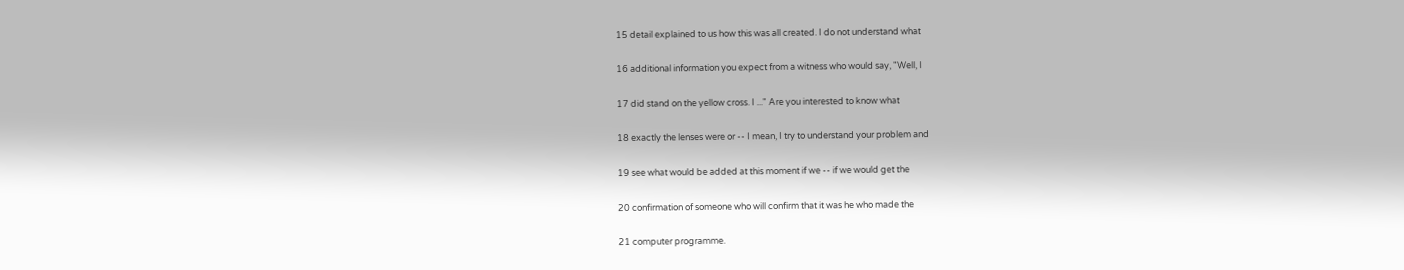15 detail explained to us how this was all created. I do not understand what

16 additional information you expect from a witness who would say, "Well, I

17 did stand on the yellow cross. I ..." Are you interested to know what

18 exactly the lenses were or -- I mean, I try to understand your problem and

19 see what would be added at this moment if we -- if we would get the

20 confirmation of someone who will confirm that it was he who made the

21 computer programme.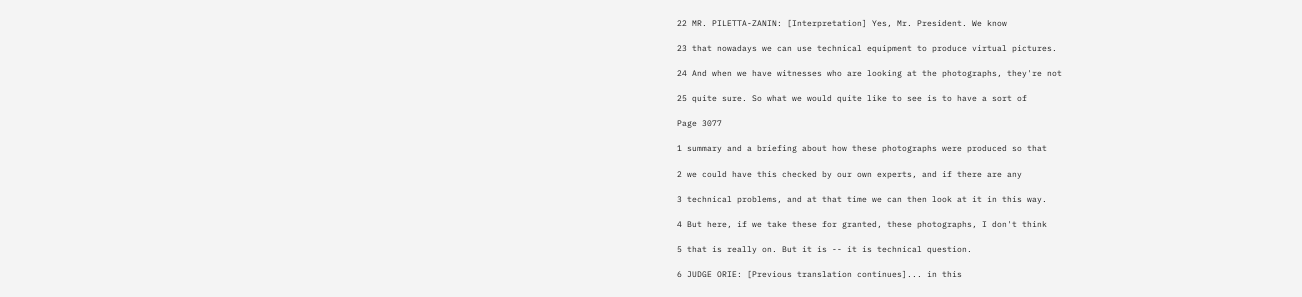22 MR. PILETTA-ZANIN: [Interpretation] Yes, Mr. President. We know

23 that nowadays we can use technical equipment to produce virtual pictures.

24 And when we have witnesses who are looking at the photographs, they're not

25 quite sure. So what we would quite like to see is to have a sort of

Page 3077

1 summary and a briefing about how these photographs were produced so that

2 we could have this checked by our own experts, and if there are any

3 technical problems, and at that time we can then look at it in this way.

4 But here, if we take these for granted, these photographs, I don't think

5 that is really on. But it is -- it is technical question.

6 JUDGE ORIE: [Previous translation continues]... in this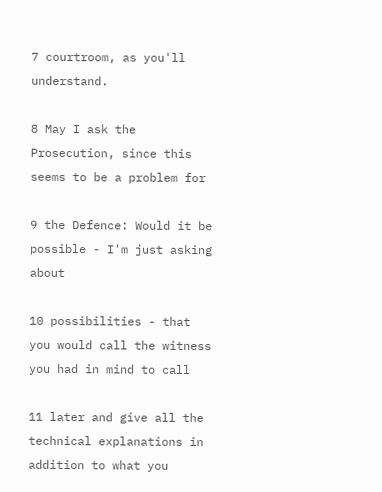7 courtroom, as you'll understand.

8 May I ask the Prosecution, since this seems to be a problem for

9 the Defence: Would it be possible - I'm just asking about

10 possibilities - that you would call the witness you had in mind to call

11 later and give all the technical explanations in addition to what you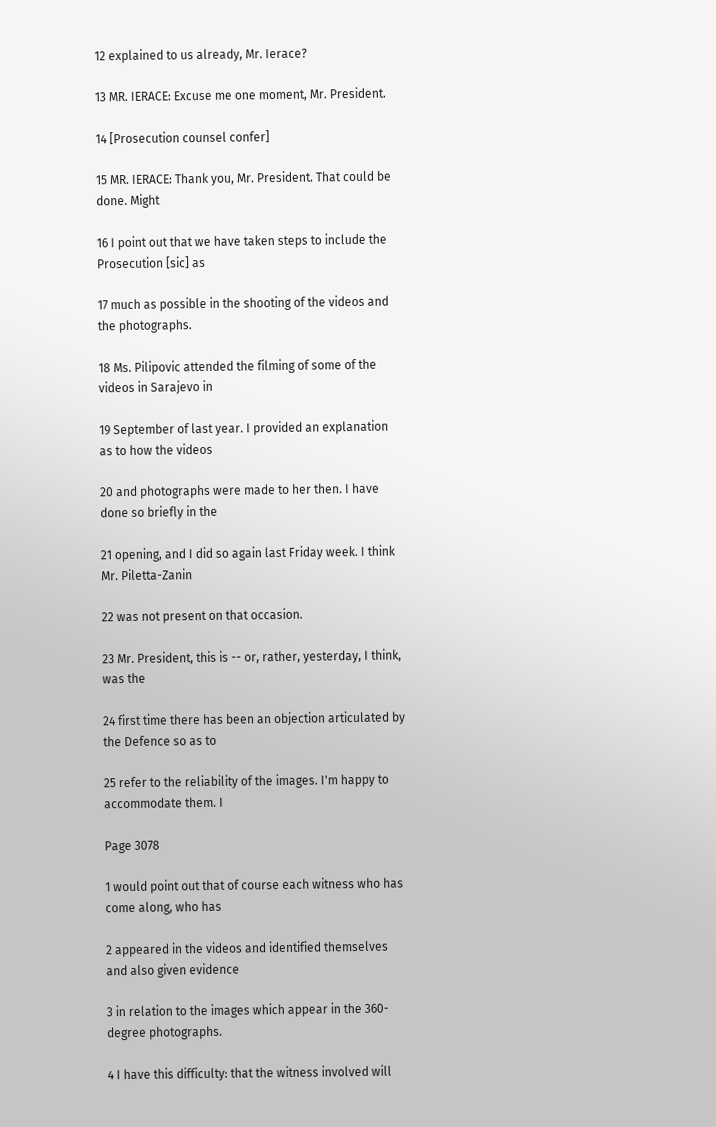12 explained to us already, Mr. Ierace?

13 MR. IERACE: Excuse me one moment, Mr. President.

14 [Prosecution counsel confer]

15 MR. IERACE: Thank you, Mr. President. That could be done. Might

16 I point out that we have taken steps to include the Prosecution [sic] as

17 much as possible in the shooting of the videos and the photographs.

18 Ms. Pilipovic attended the filming of some of the videos in Sarajevo in

19 September of last year. I provided an explanation as to how the videos

20 and photographs were made to her then. I have done so briefly in the

21 opening, and I did so again last Friday week. I think Mr. Piletta-Zanin

22 was not present on that occasion.

23 Mr. President, this is -- or, rather, yesterday, I think, was the

24 first time there has been an objection articulated by the Defence so as to

25 refer to the reliability of the images. I'm happy to accommodate them. I

Page 3078

1 would point out that of course each witness who has come along, who has

2 appeared in the videos and identified themselves and also given evidence

3 in relation to the images which appear in the 360-degree photographs.

4 I have this difficulty: that the witness involved will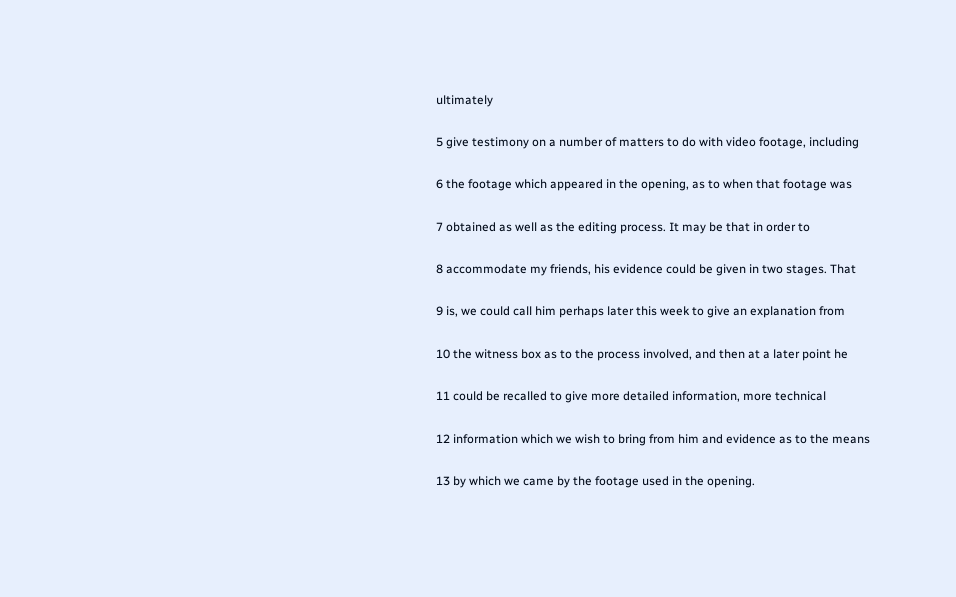ultimately

5 give testimony on a number of matters to do with video footage, including

6 the footage which appeared in the opening, as to when that footage was

7 obtained as well as the editing process. It may be that in order to

8 accommodate my friends, his evidence could be given in two stages. That

9 is, we could call him perhaps later this week to give an explanation from

10 the witness box as to the process involved, and then at a later point he

11 could be recalled to give more detailed information, more technical

12 information which we wish to bring from him and evidence as to the means

13 by which we came by the footage used in the opening.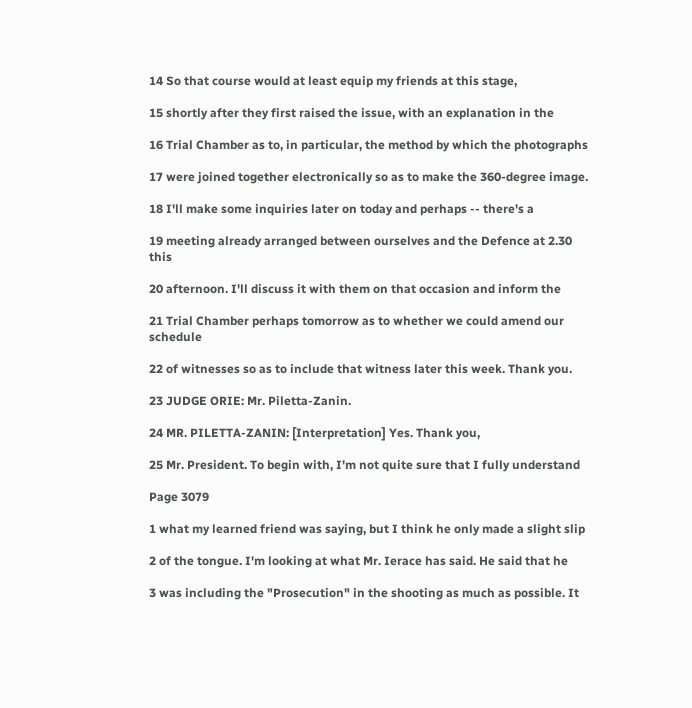14 So that course would at least equip my friends at this stage,

15 shortly after they first raised the issue, with an explanation in the

16 Trial Chamber as to, in particular, the method by which the photographs

17 were joined together electronically so as to make the 360-degree image.

18 I'll make some inquiries later on today and perhaps -- there's a

19 meeting already arranged between ourselves and the Defence at 2.30 this

20 afternoon. I'll discuss it with them on that occasion and inform the

21 Trial Chamber perhaps tomorrow as to whether we could amend our schedule

22 of witnesses so as to include that witness later this week. Thank you.

23 JUDGE ORIE: Mr. Piletta-Zanin.

24 MR. PILETTA-ZANIN: [Interpretation] Yes. Thank you,

25 Mr. President. To begin with, I'm not quite sure that I fully understand

Page 3079

1 what my learned friend was saying, but I think he only made a slight slip

2 of the tongue. I'm looking at what Mr. Ierace has said. He said that he

3 was including the "Prosecution" in the shooting as much as possible. It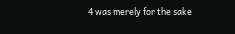4 was merely for the sake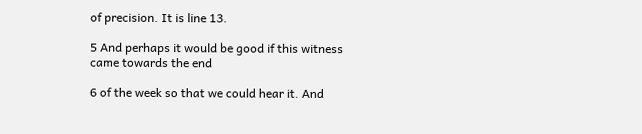of precision. It is line 13.

5 And perhaps it would be good if this witness came towards the end

6 of the week so that we could hear it. And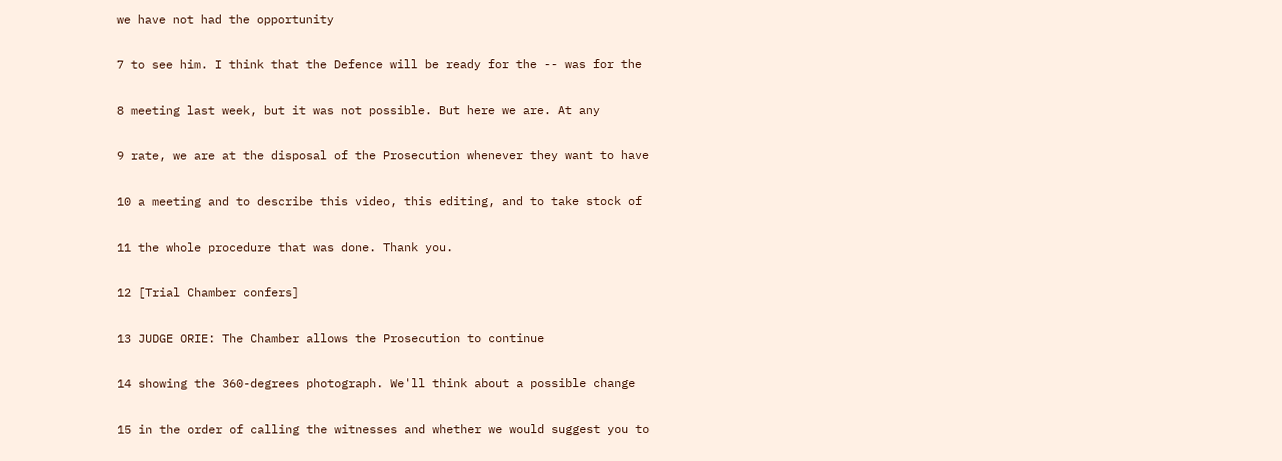we have not had the opportunity

7 to see him. I think that the Defence will be ready for the -- was for the

8 meeting last week, but it was not possible. But here we are. At any

9 rate, we are at the disposal of the Prosecution whenever they want to have

10 a meeting and to describe this video, this editing, and to take stock of

11 the whole procedure that was done. Thank you.

12 [Trial Chamber confers]

13 JUDGE ORIE: The Chamber allows the Prosecution to continue

14 showing the 360-degrees photograph. We'll think about a possible change

15 in the order of calling the witnesses and whether we would suggest you to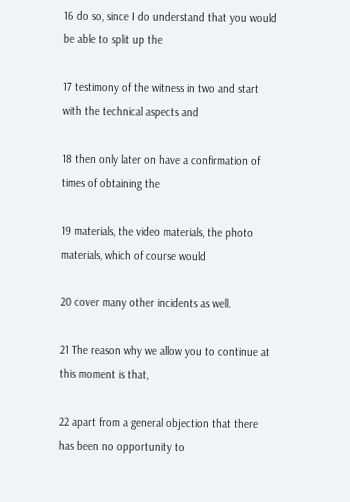16 do so, since I do understand that you would be able to split up the

17 testimony of the witness in two and start with the technical aspects and

18 then only later on have a confirmation of times of obtaining the

19 materials, the video materials, the photo materials, which of course would

20 cover many other incidents as well.

21 The reason why we allow you to continue at this moment is that,

22 apart from a general objection that there has been no opportunity to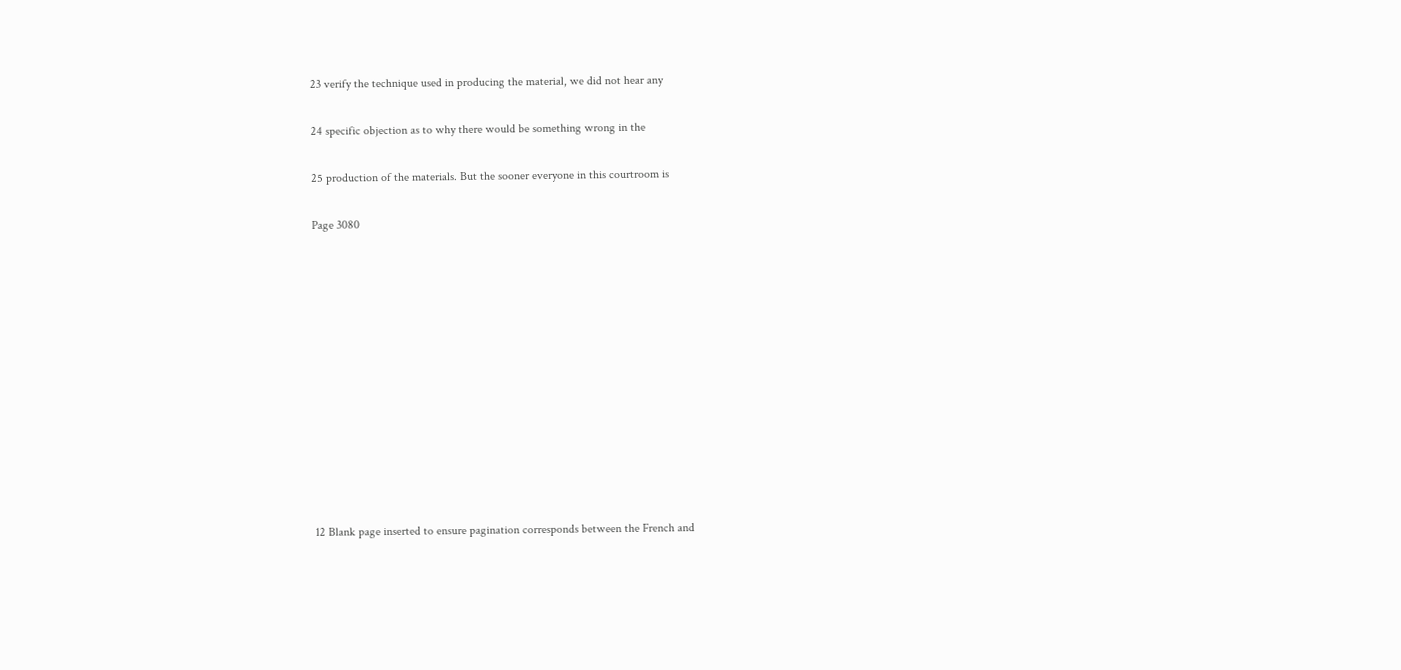23 verify the technique used in producing the material, we did not hear any

24 specific objection as to why there would be something wrong in the

25 production of the materials. But the sooner everyone in this courtroom is

Page 3080












12 Blank page inserted to ensure pagination corresponds between the French and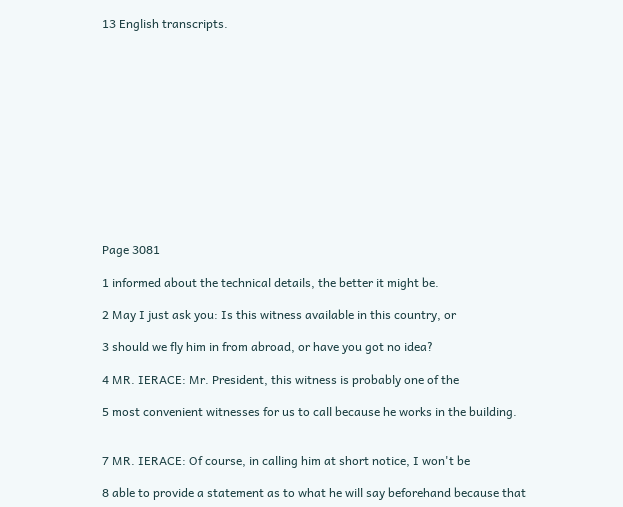13 English transcripts.













Page 3081

1 informed about the technical details, the better it might be.

2 May I just ask you: Is this witness available in this country, or

3 should we fly him in from abroad, or have you got no idea?

4 MR. IERACE: Mr. President, this witness is probably one of the

5 most convenient witnesses for us to call because he works in the building.


7 MR. IERACE: Of course, in calling him at short notice, I won't be

8 able to provide a statement as to what he will say beforehand because that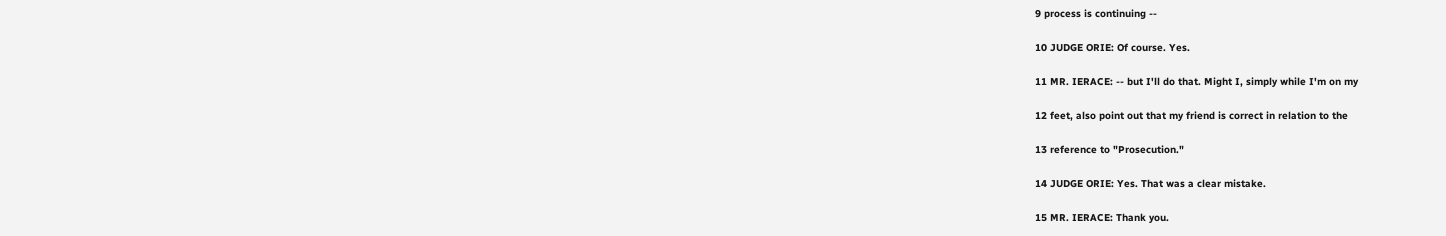9 process is continuing --

10 JUDGE ORIE: Of course. Yes.

11 MR. IERACE: -- but I'll do that. Might I, simply while I'm on my

12 feet, also point out that my friend is correct in relation to the

13 reference to "Prosecution."

14 JUDGE ORIE: Yes. That was a clear mistake.

15 MR. IERACE: Thank you.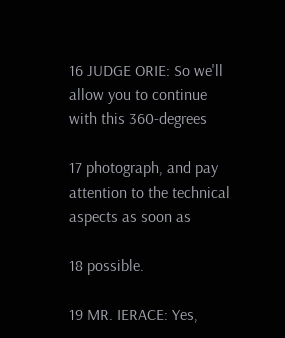16 JUDGE ORIE: So we'll allow you to continue with this 360-degrees

17 photograph, and pay attention to the technical aspects as soon as

18 possible.

19 MR. IERACE: Yes,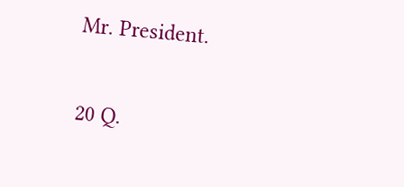Mr. President.

20 Q.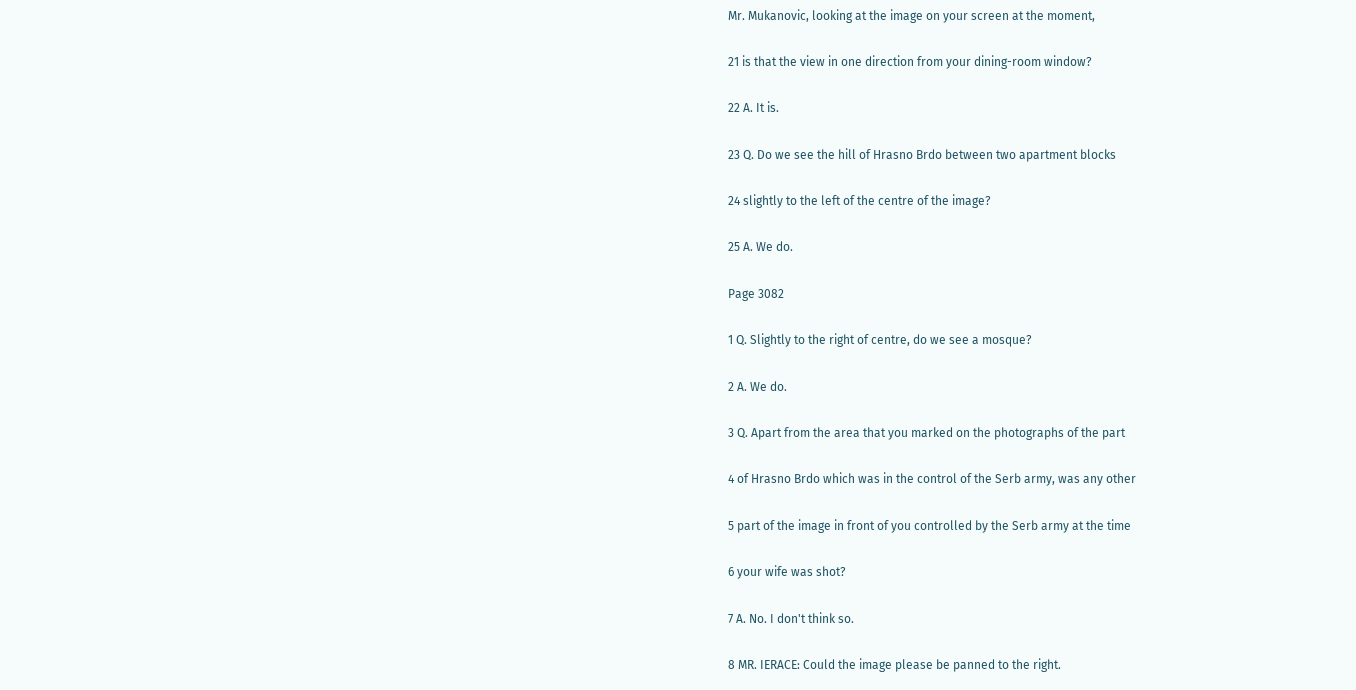Mr. Mukanovic, looking at the image on your screen at the moment,

21 is that the view in one direction from your dining-room window?

22 A. It is.

23 Q. Do we see the hill of Hrasno Brdo between two apartment blocks

24 slightly to the left of the centre of the image?

25 A. We do.

Page 3082

1 Q. Slightly to the right of centre, do we see a mosque?

2 A. We do.

3 Q. Apart from the area that you marked on the photographs of the part

4 of Hrasno Brdo which was in the control of the Serb army, was any other

5 part of the image in front of you controlled by the Serb army at the time

6 your wife was shot?

7 A. No. I don't think so.

8 MR. IERACE: Could the image please be panned to the right.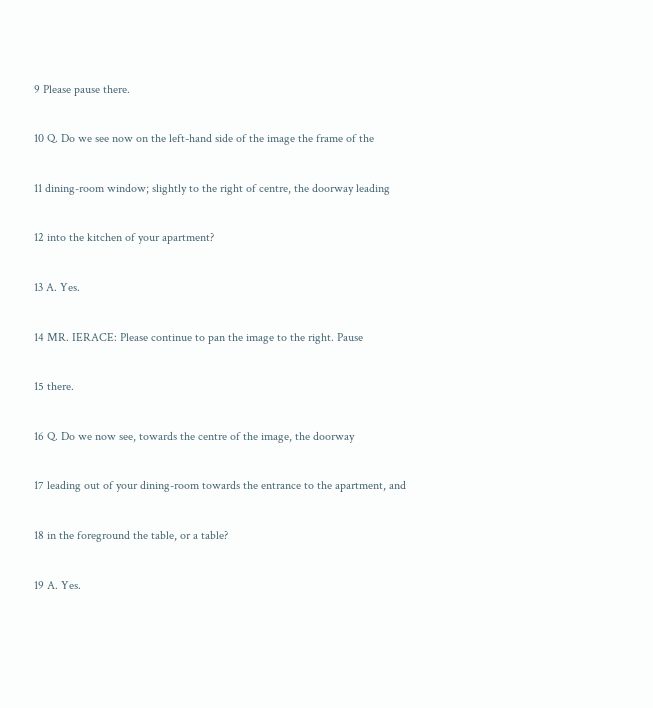9 Please pause there.

10 Q. Do we see now on the left-hand side of the image the frame of the

11 dining-room window; slightly to the right of centre, the doorway leading

12 into the kitchen of your apartment?

13 A. Yes.

14 MR. IERACE: Please continue to pan the image to the right. Pause

15 there.

16 Q. Do we now see, towards the centre of the image, the doorway

17 leading out of your dining-room towards the entrance to the apartment, and

18 in the foreground the table, or a table?

19 A. Yes.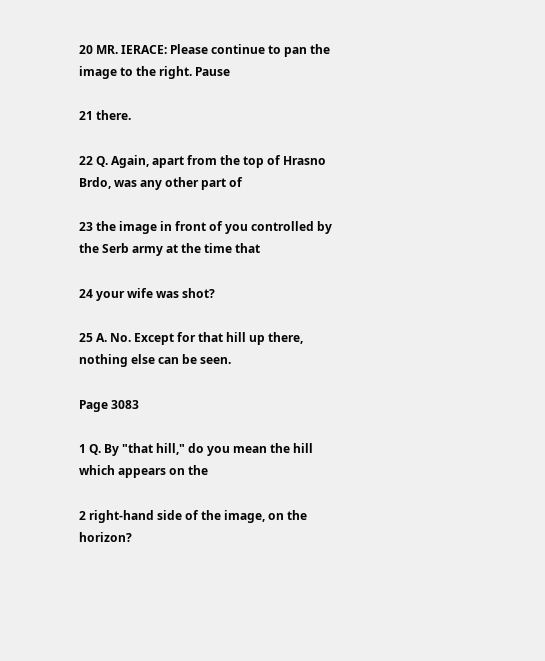20 MR. IERACE: Please continue to pan the image to the right. Pause

21 there.

22 Q. Again, apart from the top of Hrasno Brdo, was any other part of

23 the image in front of you controlled by the Serb army at the time that

24 your wife was shot?

25 A. No. Except for that hill up there, nothing else can be seen.

Page 3083

1 Q. By "that hill," do you mean the hill which appears on the

2 right-hand side of the image, on the horizon?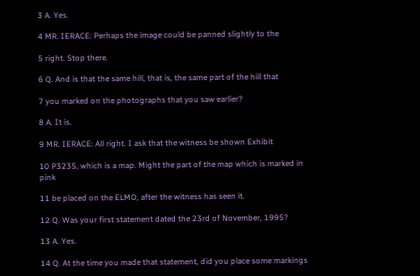3 A. Yes.

4 MR. IERACE: Perhaps the image could be panned slightly to the

5 right. Stop there.

6 Q. And is that the same hill, that is, the same part of the hill that

7 you marked on the photographs that you saw earlier?

8 A. It is.

9 MR. IERACE: All right. I ask that the witness be shown Exhibit

10 P3235, which is a map. Might the part of the map which is marked in pink

11 be placed on the ELMO, after the witness has seen it.

12 Q. Was your first statement dated the 23rd of November, 1995?

13 A. Yes.

14 Q. At the time you made that statement, did you place some markings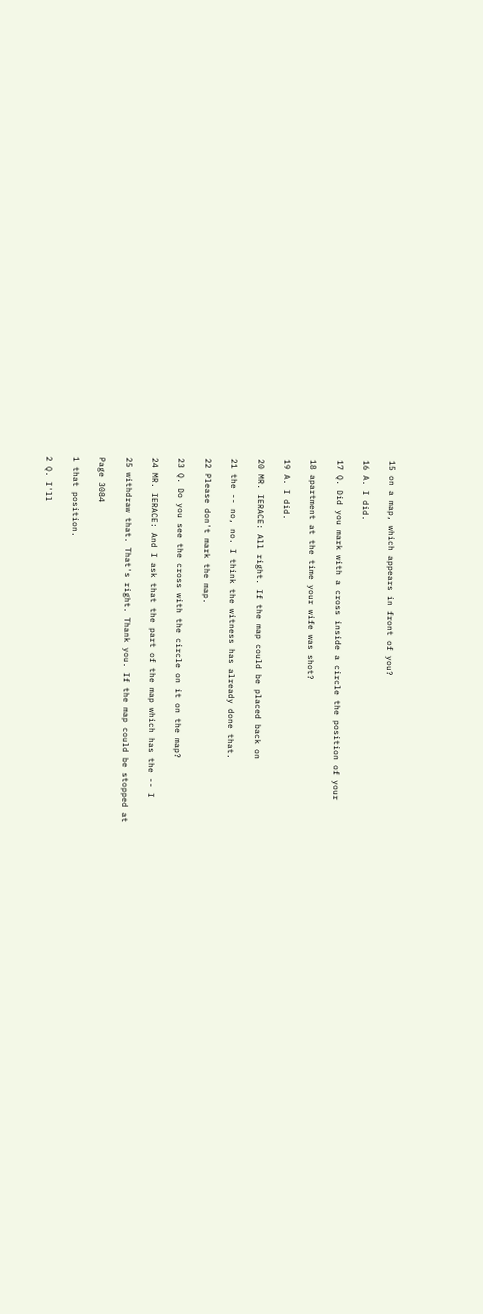15 on a map, which appears in front of you?

16 A. I did.

17 Q. Did you mark with a cross inside a circle the position of your

18 apartment at the time your wife was shot?

19 A. I did.

20 MR. IERACE: All right. If the map could be placed back on

21 the -- no, no. I think the witness has already done that.

22 Please don't mark the map.

23 Q. Do you see the cross with the circle on it on the map?

24 MR. IERACE: And I ask that the part of the map which has the -- I

25 withdraw that. That's right. Thank you. If the map could be stopped at

Page 3084

1 that position.

2 Q. I'll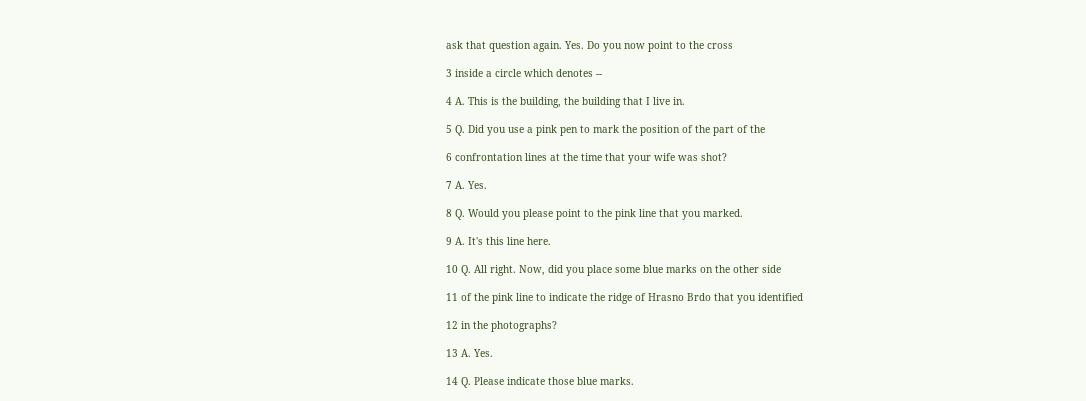ask that question again. Yes. Do you now point to the cross

3 inside a circle which denotes --

4 A. This is the building, the building that I live in.

5 Q. Did you use a pink pen to mark the position of the part of the

6 confrontation lines at the time that your wife was shot?

7 A. Yes.

8 Q. Would you please point to the pink line that you marked.

9 A. It's this line here.

10 Q. All right. Now, did you place some blue marks on the other side

11 of the pink line to indicate the ridge of Hrasno Brdo that you identified

12 in the photographs?

13 A. Yes.

14 Q. Please indicate those blue marks.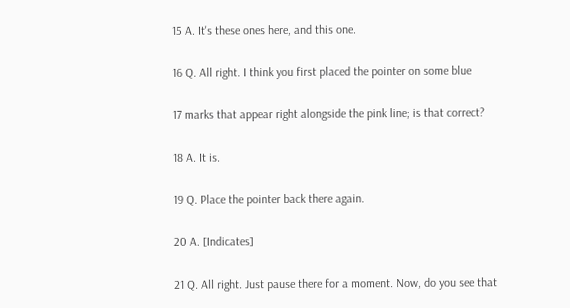15 A. It's these ones here, and this one.

16 Q. All right. I think you first placed the pointer on some blue

17 marks that appear right alongside the pink line; is that correct?

18 A. It is.

19 Q. Place the pointer back there again.

20 A. [Indicates]

21 Q. All right. Just pause there for a moment. Now, do you see that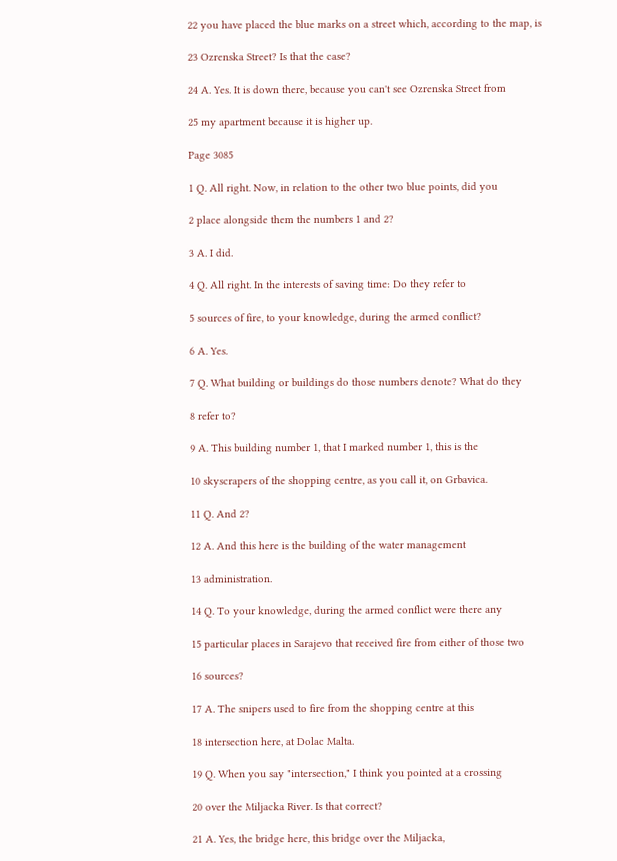22 you have placed the blue marks on a street which, according to the map, is

23 Ozrenska Street? Is that the case?

24 A. Yes. It is down there, because you can't see Ozrenska Street from

25 my apartment because it is higher up.

Page 3085

1 Q. All right. Now, in relation to the other two blue points, did you

2 place alongside them the numbers 1 and 2?

3 A. I did.

4 Q. All right. In the interests of saving time: Do they refer to

5 sources of fire, to your knowledge, during the armed conflict?

6 A. Yes.

7 Q. What building or buildings do those numbers denote? What do they

8 refer to?

9 A. This building number 1, that I marked number 1, this is the

10 skyscrapers of the shopping centre, as you call it, on Grbavica.

11 Q. And 2?

12 A. And this here is the building of the water management

13 administration.

14 Q. To your knowledge, during the armed conflict were there any

15 particular places in Sarajevo that received fire from either of those two

16 sources?

17 A. The snipers used to fire from the shopping centre at this

18 intersection here, at Dolac Malta.

19 Q. When you say "intersection," I think you pointed at a crossing

20 over the Miljacka River. Is that correct?

21 A. Yes, the bridge here, this bridge over the Miljacka,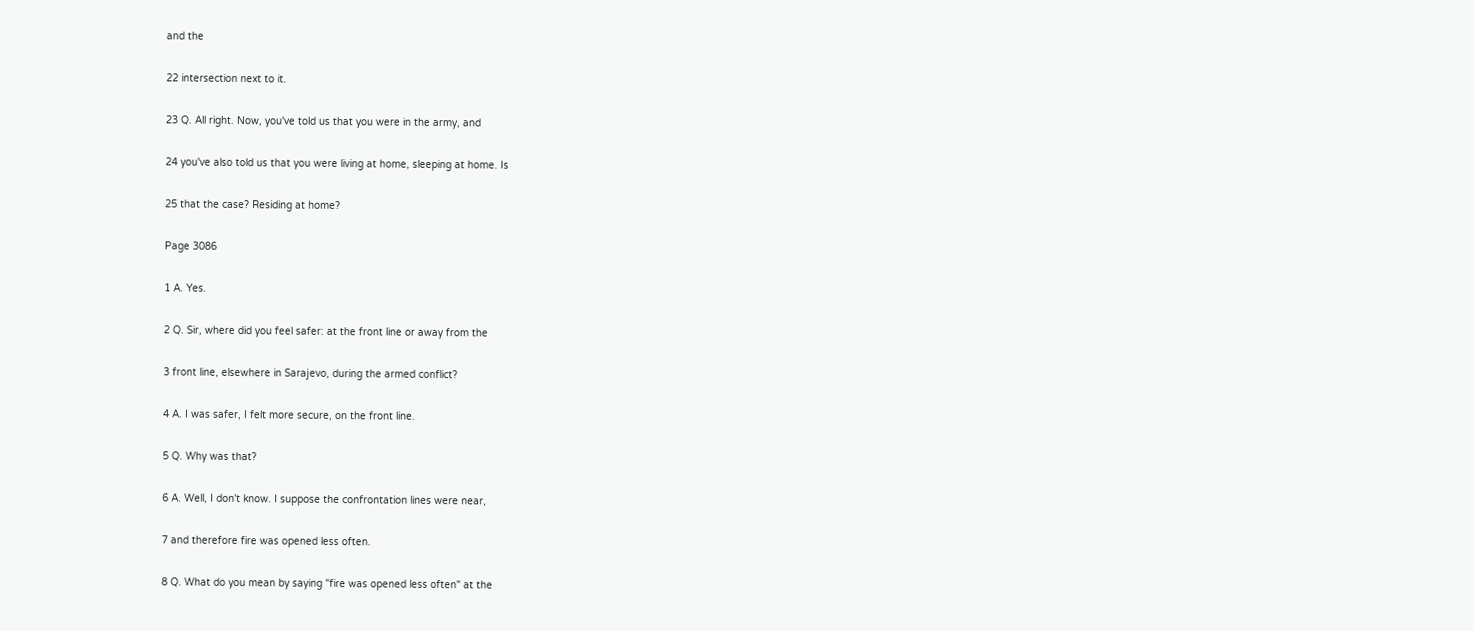and the

22 intersection next to it.

23 Q. All right. Now, you've told us that you were in the army, and

24 you've also told us that you were living at home, sleeping at home. Is

25 that the case? Residing at home?

Page 3086

1 A. Yes.

2 Q. Sir, where did you feel safer: at the front line or away from the

3 front line, elsewhere in Sarajevo, during the armed conflict?

4 A. I was safer, I felt more secure, on the front line.

5 Q. Why was that?

6 A. Well, I don't know. I suppose the confrontation lines were near,

7 and therefore fire was opened less often.

8 Q. What do you mean by saying "fire was opened less often" at the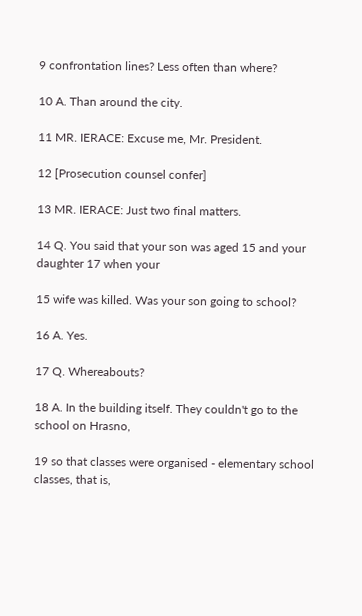9 confrontation lines? Less often than where?

10 A. Than around the city.

11 MR. IERACE: Excuse me, Mr. President.

12 [Prosecution counsel confer]

13 MR. IERACE: Just two final matters.

14 Q. You said that your son was aged 15 and your daughter 17 when your

15 wife was killed. Was your son going to school?

16 A. Yes.

17 Q. Whereabouts?

18 A. In the building itself. They couldn't go to the school on Hrasno,

19 so that classes were organised - elementary school classes, that is,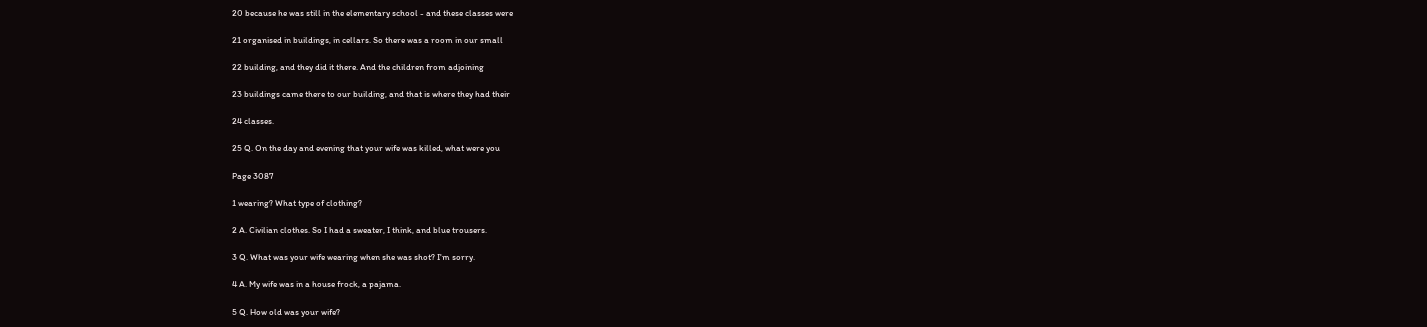20 because he was still in the elementary school - and these classes were

21 organised in buildings, in cellars. So there was a room in our small

22 building, and they did it there. And the children from adjoining

23 buildings came there to our building, and that is where they had their

24 classes.

25 Q. On the day and evening that your wife was killed, what were you

Page 3087

1 wearing? What type of clothing?

2 A. Civilian clothes. So I had a sweater, I think, and blue trousers.

3 Q. What was your wife wearing when she was shot? I'm sorry.

4 A. My wife was in a house frock, a pajama.

5 Q. How old was your wife?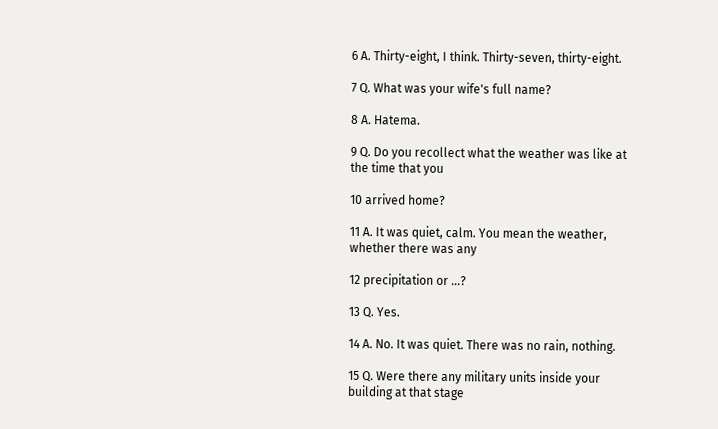6 A. Thirty-eight, I think. Thirty-seven, thirty-eight.

7 Q. What was your wife's full name?

8 A. Hatema.

9 Q. Do you recollect what the weather was like at the time that you

10 arrived home?

11 A. It was quiet, calm. You mean the weather, whether there was any

12 precipitation or ...?

13 Q. Yes.

14 A. No. It was quiet. There was no rain, nothing.

15 Q. Were there any military units inside your building at that stage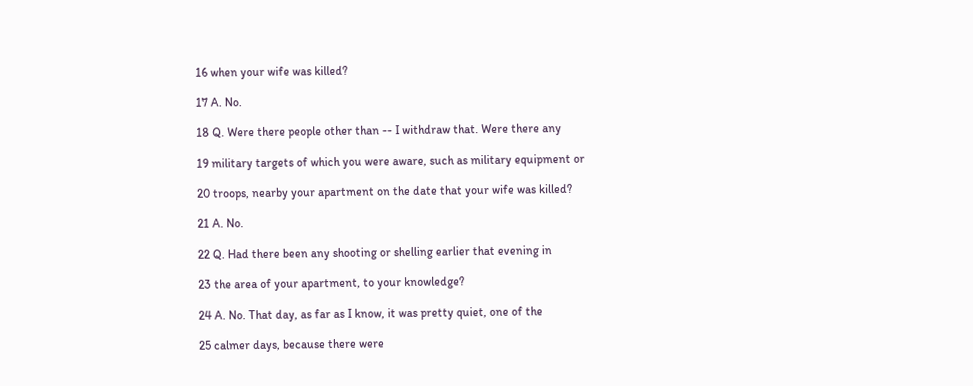16 when your wife was killed?

17 A. No.

18 Q. Were there people other than -- I withdraw that. Were there any

19 military targets of which you were aware, such as military equipment or

20 troops, nearby your apartment on the date that your wife was killed?

21 A. No.

22 Q. Had there been any shooting or shelling earlier that evening in

23 the area of your apartment, to your knowledge?

24 A. No. That day, as far as I know, it was pretty quiet, one of the

25 calmer days, because there were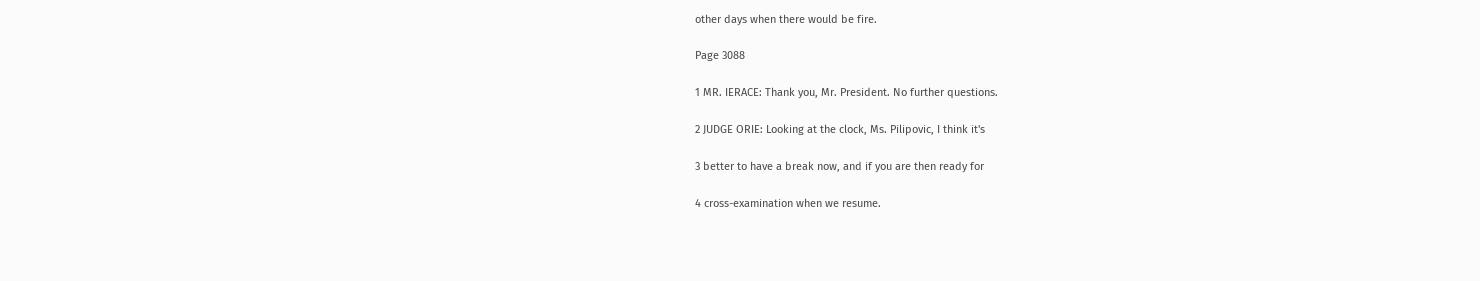other days when there would be fire.

Page 3088

1 MR. IERACE: Thank you, Mr. President. No further questions.

2 JUDGE ORIE: Looking at the clock, Ms. Pilipovic, I think it's

3 better to have a break now, and if you are then ready for

4 cross-examination when we resume.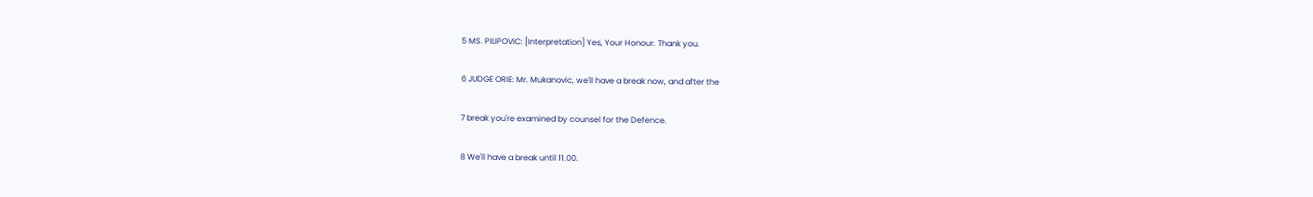5 MS. PILIPOVIC: [Interpretation] Yes, Your Honour. Thank you.

6 JUDGE ORIE: Mr. Mukanovic, we'll have a break now, and after the

7 break you're examined by counsel for the Defence.

8 We'll have a break until 11.00.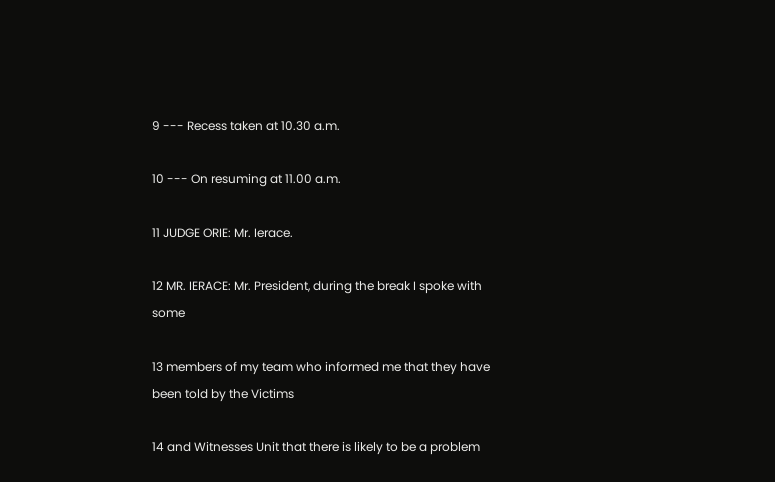9 --- Recess taken at 10.30 a.m.

10 --- On resuming at 11.00 a.m.

11 JUDGE ORIE: Mr. Ierace.

12 MR. IERACE: Mr. President, during the break I spoke with some

13 members of my team who informed me that they have been told by the Victims

14 and Witnesses Unit that there is likely to be a problem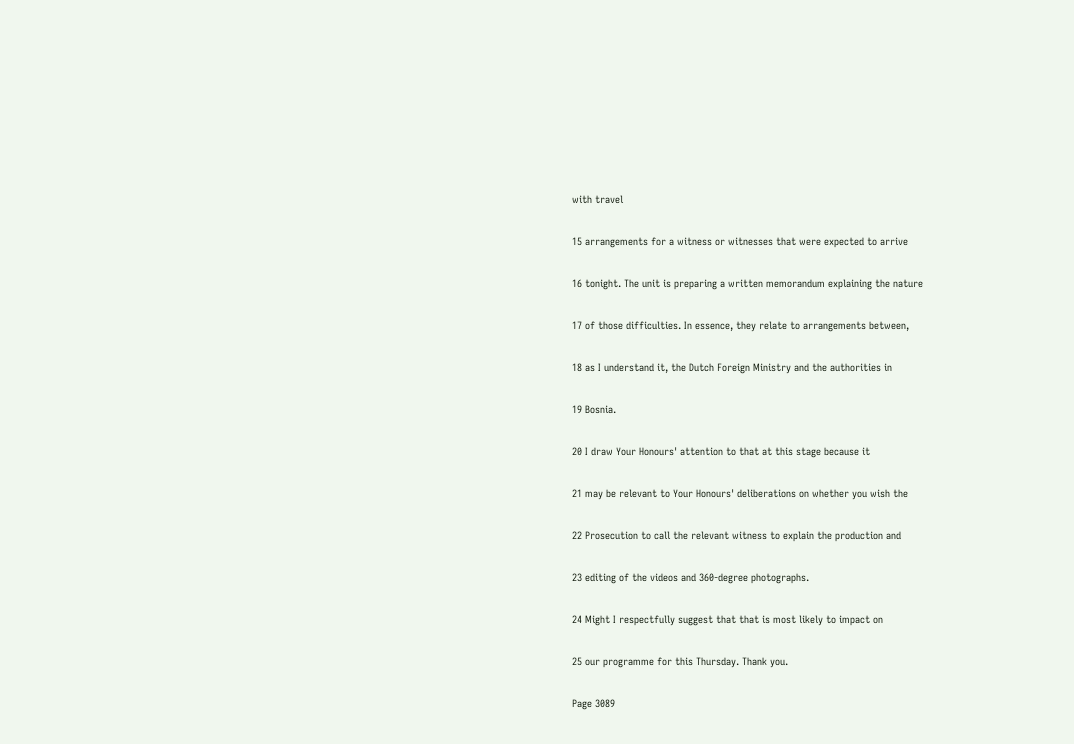with travel

15 arrangements for a witness or witnesses that were expected to arrive

16 tonight. The unit is preparing a written memorandum explaining the nature

17 of those difficulties. In essence, they relate to arrangements between,

18 as I understand it, the Dutch Foreign Ministry and the authorities in

19 Bosnia.

20 I draw Your Honours' attention to that at this stage because it

21 may be relevant to Your Honours' deliberations on whether you wish the

22 Prosecution to call the relevant witness to explain the production and

23 editing of the videos and 360-degree photographs.

24 Might I respectfully suggest that that is most likely to impact on

25 our programme for this Thursday. Thank you.

Page 3089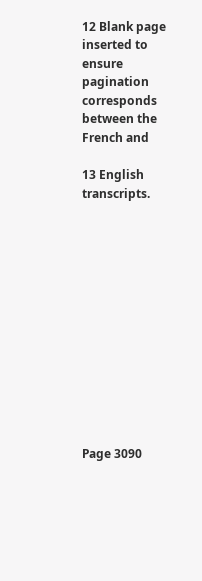12 Blank page inserted to ensure pagination corresponds between the French and

13 English transcripts.













Page 3090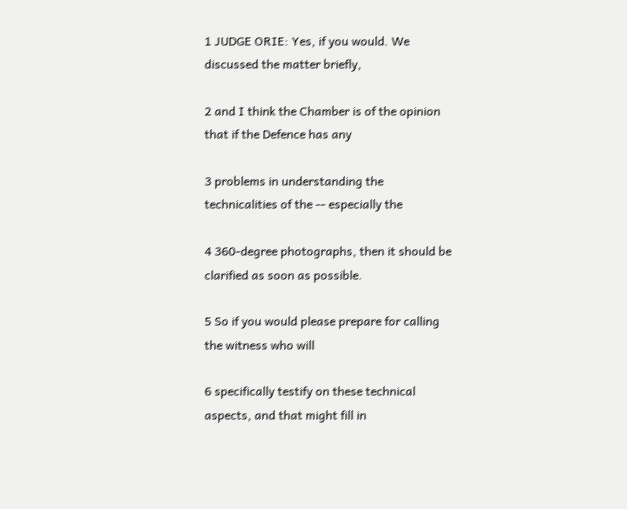1 JUDGE ORIE: Yes, if you would. We discussed the matter briefly,

2 and I think the Chamber is of the opinion that if the Defence has any

3 problems in understanding the technicalities of the -- especially the

4 360-degree photographs, then it should be clarified as soon as possible.

5 So if you would please prepare for calling the witness who will

6 specifically testify on these technical aspects, and that might fill in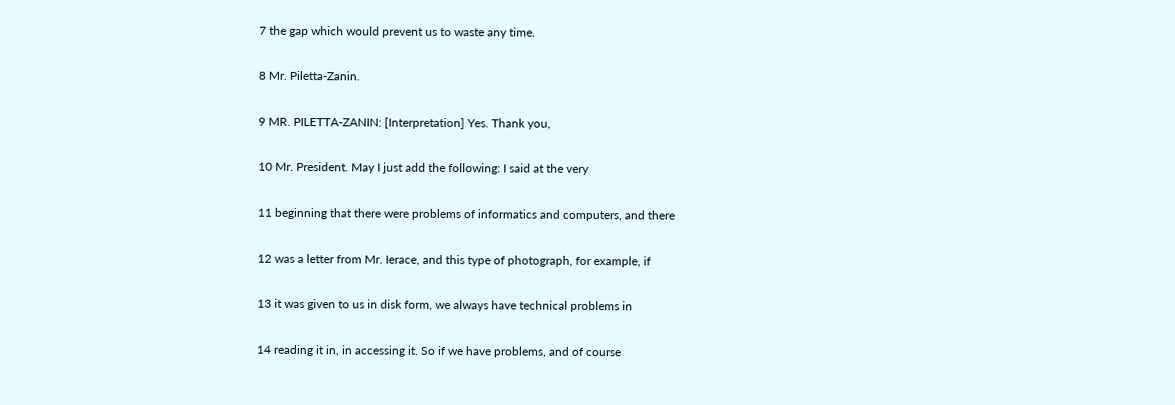7 the gap which would prevent us to waste any time.

8 Mr. Piletta-Zanin.

9 MR. PILETTA-ZANIN: [Interpretation] Yes. Thank you,

10 Mr. President. May I just add the following: I said at the very

11 beginning that there were problems of informatics and computers, and there

12 was a letter from Mr. Ierace, and this type of photograph, for example, if

13 it was given to us in disk form, we always have technical problems in

14 reading it in, in accessing it. So if we have problems, and of course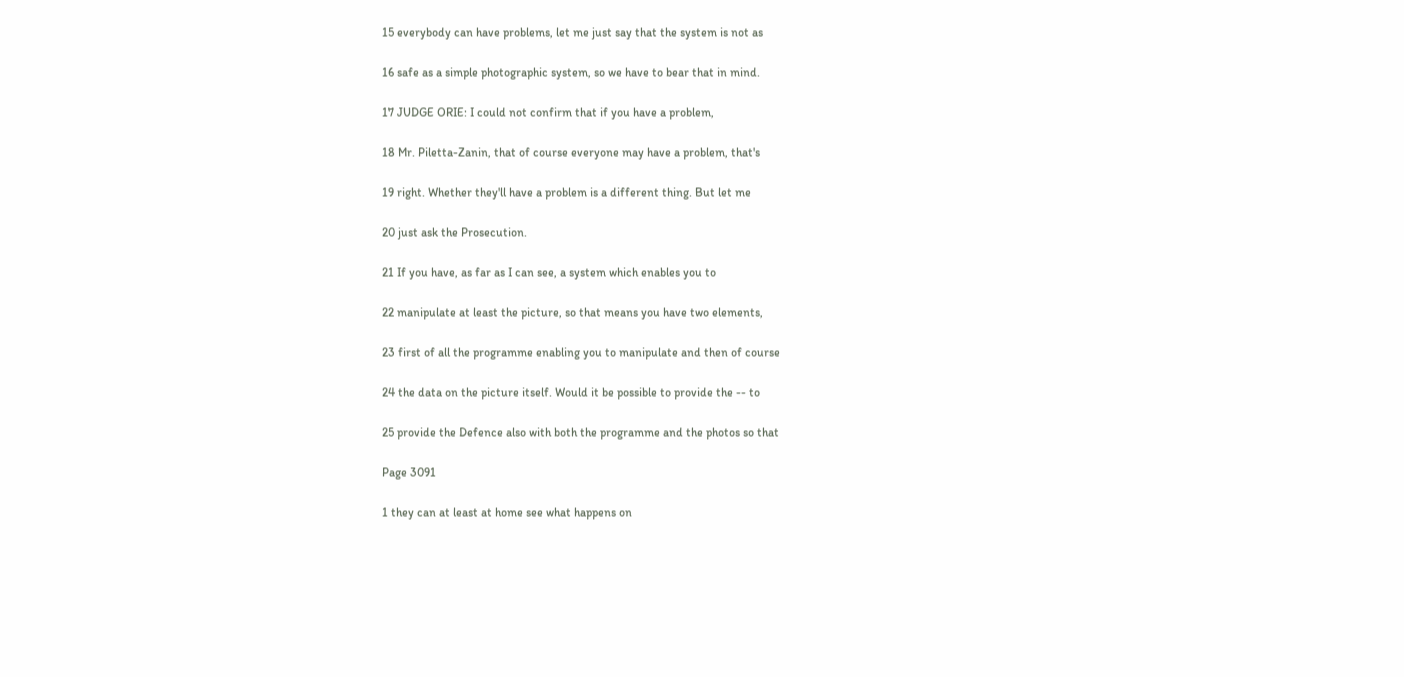15 everybody can have problems, let me just say that the system is not as

16 safe as a simple photographic system, so we have to bear that in mind.

17 JUDGE ORIE: I could not confirm that if you have a problem,

18 Mr. Piletta-Zanin, that of course everyone may have a problem, that's

19 right. Whether they'll have a problem is a different thing. But let me

20 just ask the Prosecution.

21 If you have, as far as I can see, a system which enables you to

22 manipulate at least the picture, so that means you have two elements,

23 first of all the programme enabling you to manipulate and then of course

24 the data on the picture itself. Would it be possible to provide the -- to

25 provide the Defence also with both the programme and the photos so that

Page 3091

1 they can at least at home see what happens on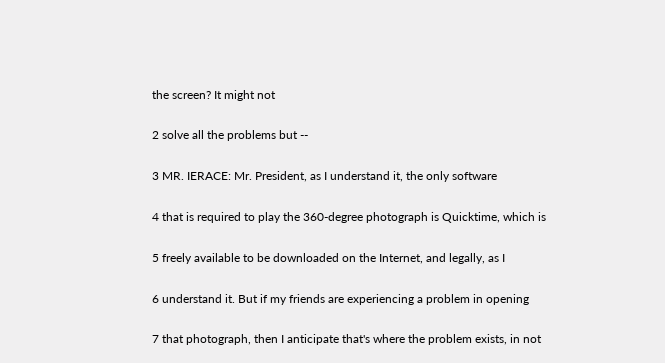the screen? It might not

2 solve all the problems but --

3 MR. IERACE: Mr. President, as I understand it, the only software

4 that is required to play the 360-degree photograph is Quicktime, which is

5 freely available to be downloaded on the Internet, and legally, as I

6 understand it. But if my friends are experiencing a problem in opening

7 that photograph, then I anticipate that's where the problem exists, in not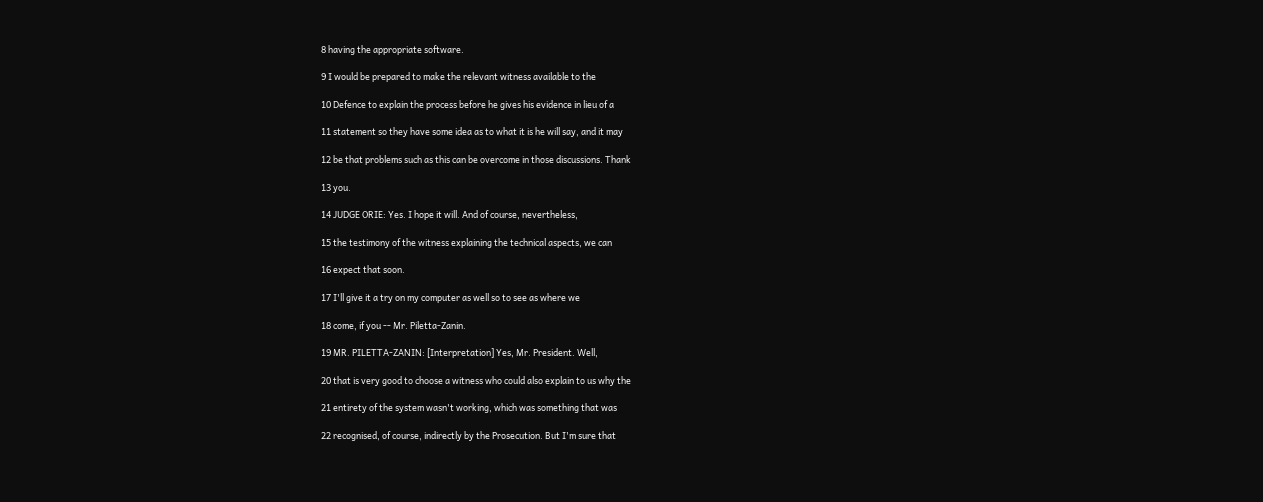8 having the appropriate software.

9 I would be prepared to make the relevant witness available to the

10 Defence to explain the process before he gives his evidence in lieu of a

11 statement so they have some idea as to what it is he will say, and it may

12 be that problems such as this can be overcome in those discussions. Thank

13 you.

14 JUDGE ORIE: Yes. I hope it will. And of course, nevertheless,

15 the testimony of the witness explaining the technical aspects, we can

16 expect that soon.

17 I'll give it a try on my computer as well so to see as where we

18 come, if you -- Mr. Piletta-Zanin.

19 MR. PILETTA-ZANIN: [Interpretation] Yes, Mr. President. Well,

20 that is very good to choose a witness who could also explain to us why the

21 entirety of the system wasn't working, which was something that was

22 recognised, of course, indirectly by the Prosecution. But I'm sure that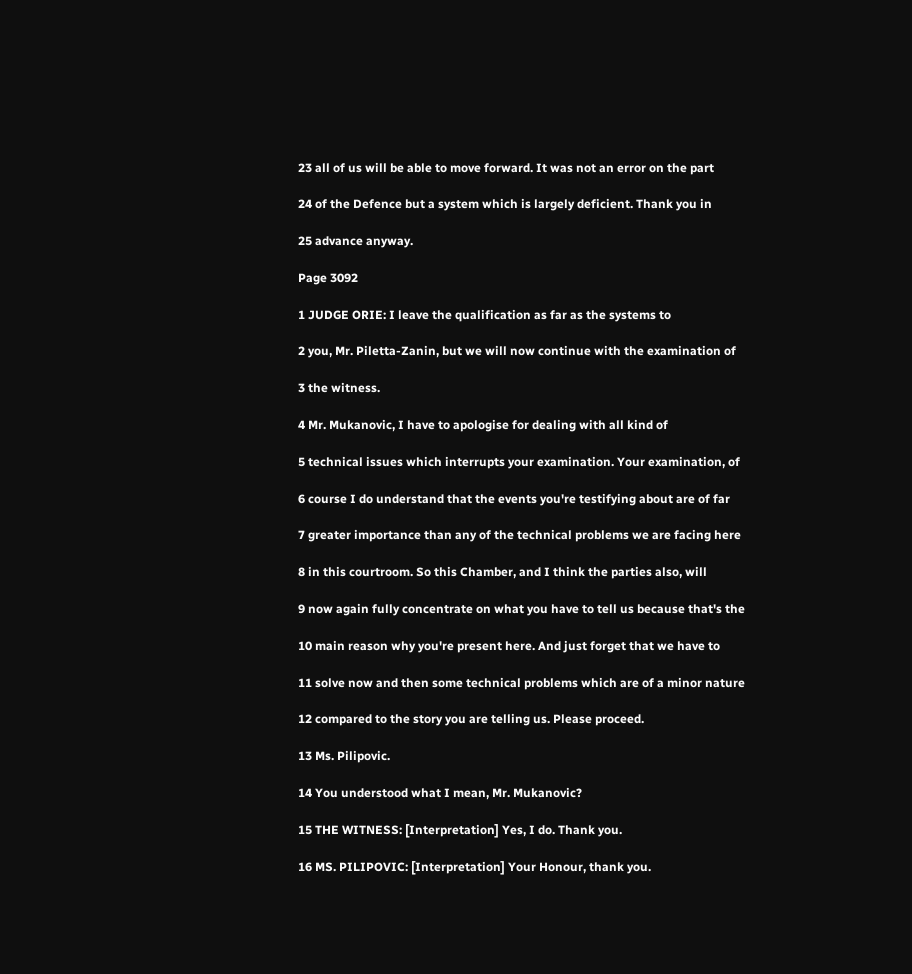23 all of us will be able to move forward. It was not an error on the part

24 of the Defence but a system which is largely deficient. Thank you in

25 advance anyway.

Page 3092

1 JUDGE ORIE: I leave the qualification as far as the systems to

2 you, Mr. Piletta-Zanin, but we will now continue with the examination of

3 the witness.

4 Mr. Mukanovic, I have to apologise for dealing with all kind of

5 technical issues which interrupts your examination. Your examination, of

6 course I do understand that the events you're testifying about are of far

7 greater importance than any of the technical problems we are facing here

8 in this courtroom. So this Chamber, and I think the parties also, will

9 now again fully concentrate on what you have to tell us because that's the

10 main reason why you're present here. And just forget that we have to

11 solve now and then some technical problems which are of a minor nature

12 compared to the story you are telling us. Please proceed.

13 Ms. Pilipovic.

14 You understood what I mean, Mr. Mukanovic?

15 THE WITNESS: [Interpretation] Yes, I do. Thank you.

16 MS. PILIPOVIC: [Interpretation] Your Honour, thank you.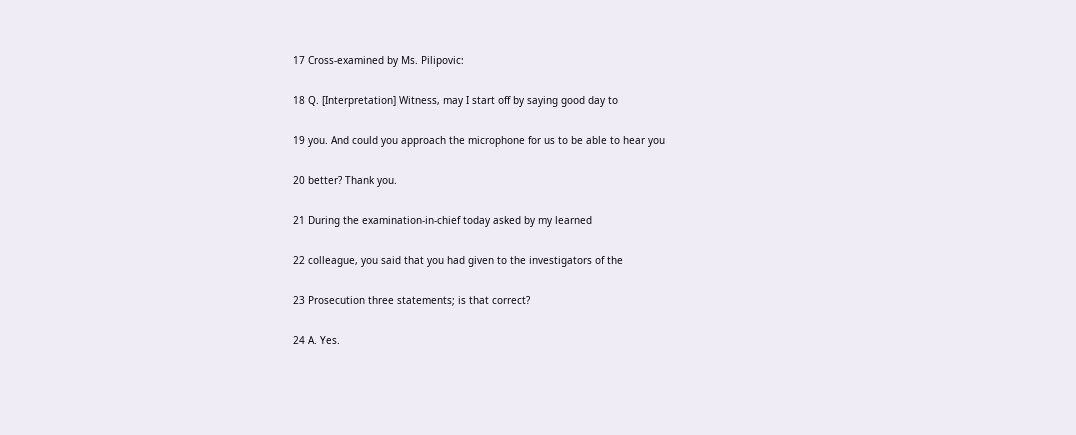17 Cross-examined by Ms. Pilipovic:

18 Q. [Interpretation] Witness, may I start off by saying good day to

19 you. And could you approach the microphone for us to be able to hear you

20 better? Thank you.

21 During the examination-in-chief today asked by my learned

22 colleague, you said that you had given to the investigators of the

23 Prosecution three statements; is that correct?

24 A. Yes.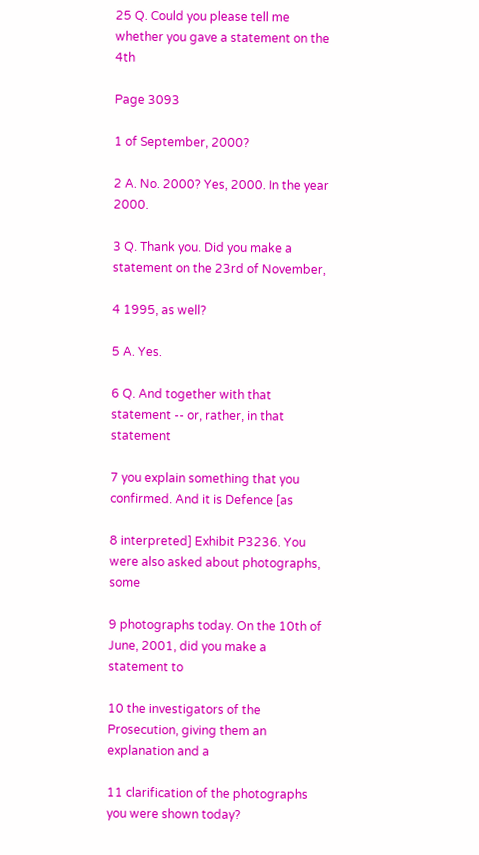25 Q. Could you please tell me whether you gave a statement on the 4th

Page 3093

1 of September, 2000?

2 A. No. 2000? Yes, 2000. In the year 2000.

3 Q. Thank you. Did you make a statement on the 23rd of November,

4 1995, as well?

5 A. Yes.

6 Q. And together with that statement -- or, rather, in that statement

7 you explain something that you confirmed. And it is Defence [as

8 interpreted] Exhibit P3236. You were also asked about photographs, some

9 photographs today. On the 10th of June, 2001, did you make a statement to

10 the investigators of the Prosecution, giving them an explanation and a

11 clarification of the photographs you were shown today?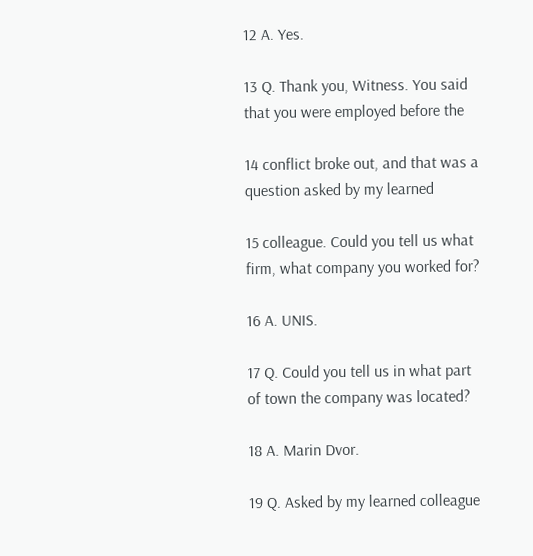12 A. Yes.

13 Q. Thank you, Witness. You said that you were employed before the

14 conflict broke out, and that was a question asked by my learned

15 colleague. Could you tell us what firm, what company you worked for?

16 A. UNIS.

17 Q. Could you tell us in what part of town the company was located?

18 A. Marin Dvor.

19 Q. Asked by my learned colleague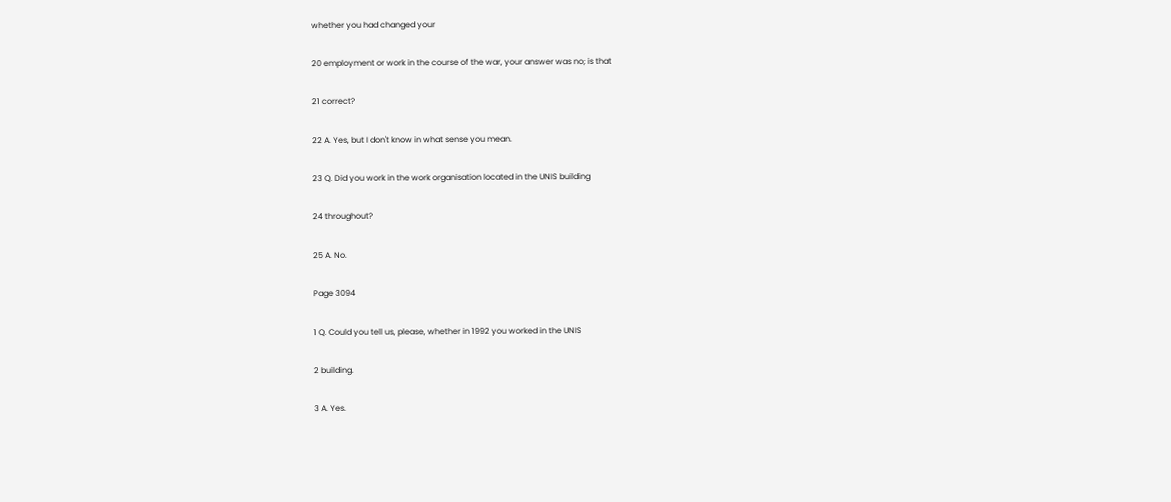whether you had changed your

20 employment or work in the course of the war, your answer was no; is that

21 correct?

22 A. Yes, but I don't know in what sense you mean.

23 Q. Did you work in the work organisation located in the UNIS building

24 throughout?

25 A. No.

Page 3094

1 Q. Could you tell us, please, whether in 1992 you worked in the UNIS

2 building.

3 A. Yes.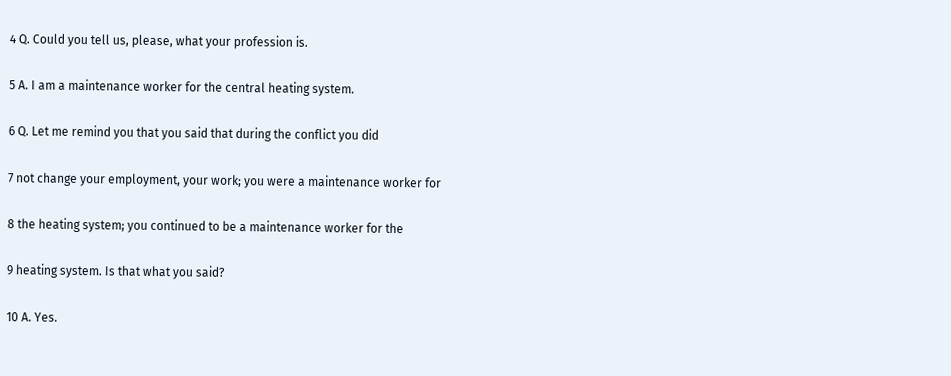4 Q. Could you tell us, please, what your profession is.

5 A. I am a maintenance worker for the central heating system.

6 Q. Let me remind you that you said that during the conflict you did

7 not change your employment, your work; you were a maintenance worker for

8 the heating system; you continued to be a maintenance worker for the

9 heating system. Is that what you said?

10 A. Yes.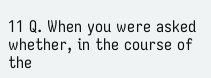11 Q. When you were asked whether, in the course of the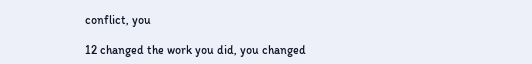conflict, you

12 changed the work you did, you changed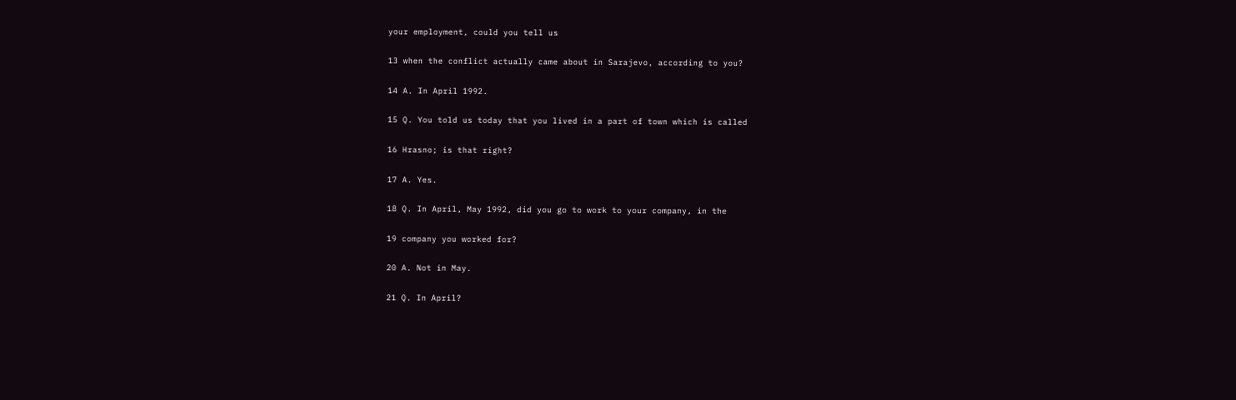your employment, could you tell us

13 when the conflict actually came about in Sarajevo, according to you?

14 A. In April 1992.

15 Q. You told us today that you lived in a part of town which is called

16 Hrasno; is that right?

17 A. Yes.

18 Q. In April, May 1992, did you go to work to your company, in the

19 company you worked for?

20 A. Not in May.

21 Q. In April?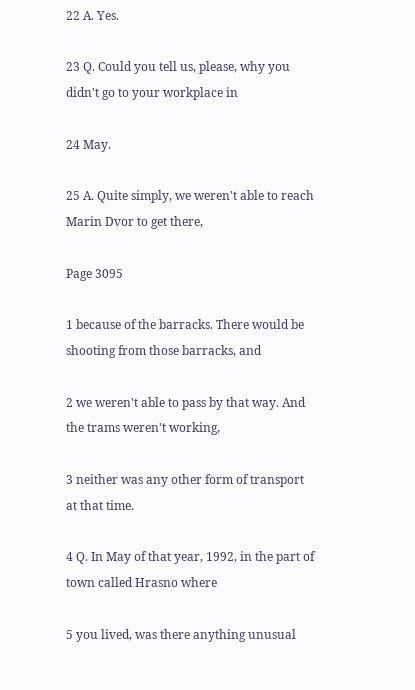22 A. Yes.

23 Q. Could you tell us, please, why you didn't go to your workplace in

24 May.

25 A. Quite simply, we weren't able to reach Marin Dvor to get there,

Page 3095

1 because of the barracks. There would be shooting from those barracks, and

2 we weren't able to pass by that way. And the trams weren't working,

3 neither was any other form of transport at that time.

4 Q. In May of that year, 1992, in the part of town called Hrasno where

5 you lived, was there anything unusual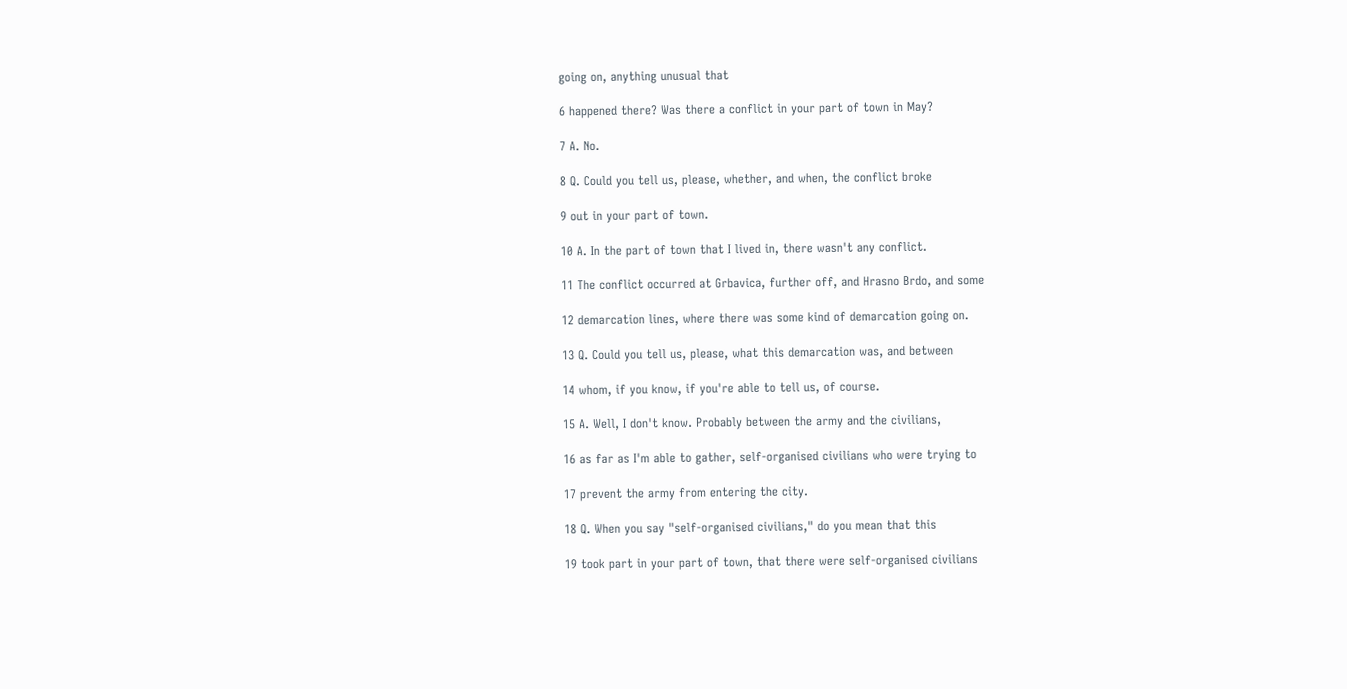going on, anything unusual that

6 happened there? Was there a conflict in your part of town in May?

7 A. No.

8 Q. Could you tell us, please, whether, and when, the conflict broke

9 out in your part of town.

10 A. In the part of town that I lived in, there wasn't any conflict.

11 The conflict occurred at Grbavica, further off, and Hrasno Brdo, and some

12 demarcation lines, where there was some kind of demarcation going on.

13 Q. Could you tell us, please, what this demarcation was, and between

14 whom, if you know, if you're able to tell us, of course.

15 A. Well, I don't know. Probably between the army and the civilians,

16 as far as I'm able to gather, self-organised civilians who were trying to

17 prevent the army from entering the city.

18 Q. When you say "self-organised civilians," do you mean that this

19 took part in your part of town, that there were self-organised civilians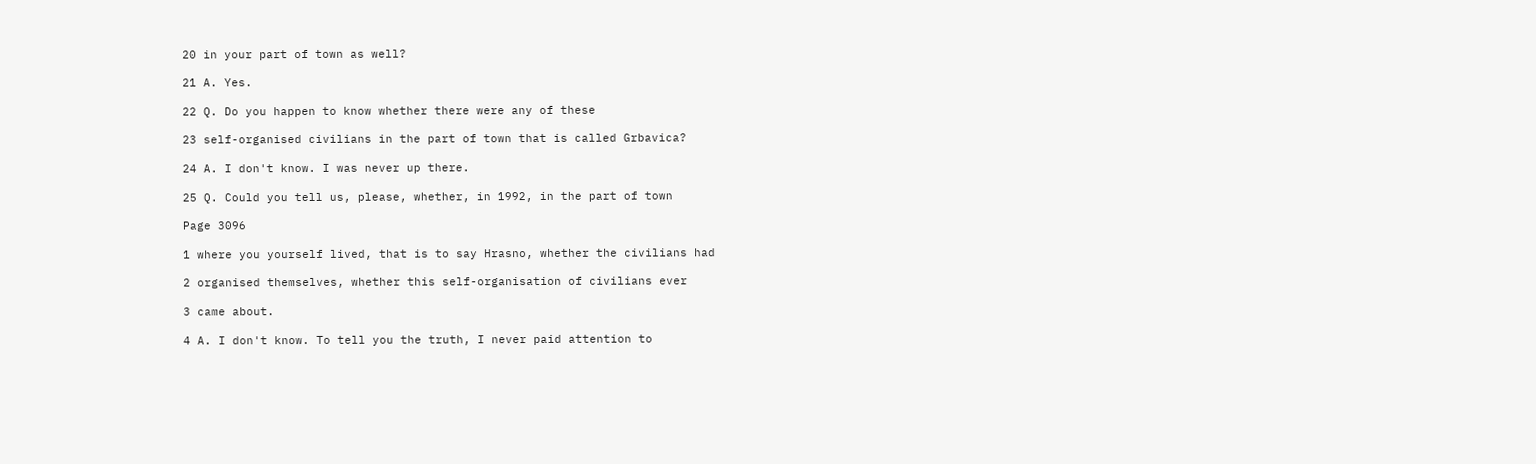20 in your part of town as well?

21 A. Yes.

22 Q. Do you happen to know whether there were any of these

23 self-organised civilians in the part of town that is called Grbavica?

24 A. I don't know. I was never up there.

25 Q. Could you tell us, please, whether, in 1992, in the part of town

Page 3096

1 where you yourself lived, that is to say Hrasno, whether the civilians had

2 organised themselves, whether this self-organisation of civilians ever

3 came about.

4 A. I don't know. To tell you the truth, I never paid attention to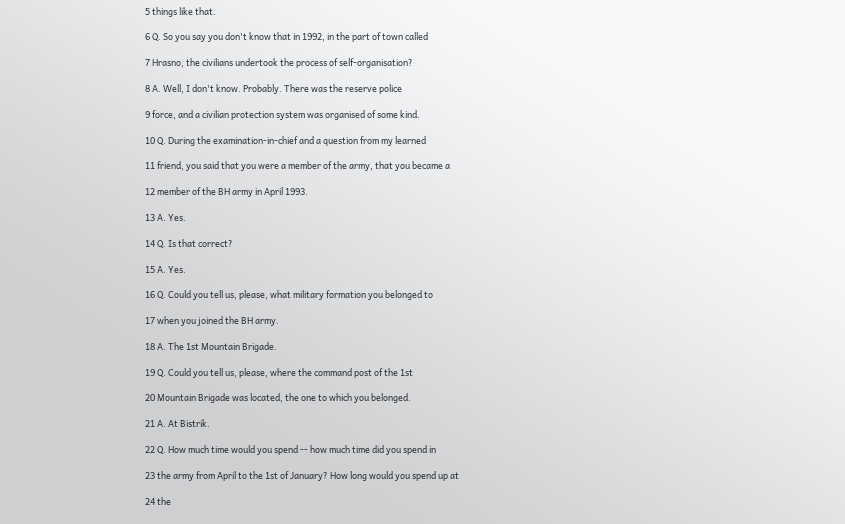5 things like that.

6 Q. So you say you don't know that in 1992, in the part of town called

7 Hrasno, the civilians undertook the process of self-organisation?

8 A. Well, I don't know. Probably. There was the reserve police

9 force, and a civilian protection system was organised of some kind.

10 Q. During the examination-in-chief and a question from my learned

11 friend, you said that you were a member of the army, that you became a

12 member of the BH army in April 1993.

13 A. Yes.

14 Q. Is that correct?

15 A. Yes.

16 Q. Could you tell us, please, what military formation you belonged to

17 when you joined the BH army.

18 A. The 1st Mountain Brigade.

19 Q. Could you tell us, please, where the command post of the 1st

20 Mountain Brigade was located, the one to which you belonged.

21 A. At Bistrik.

22 Q. How much time would you spend -- how much time did you spend in

23 the army from April to the 1st of January? How long would you spend up at

24 the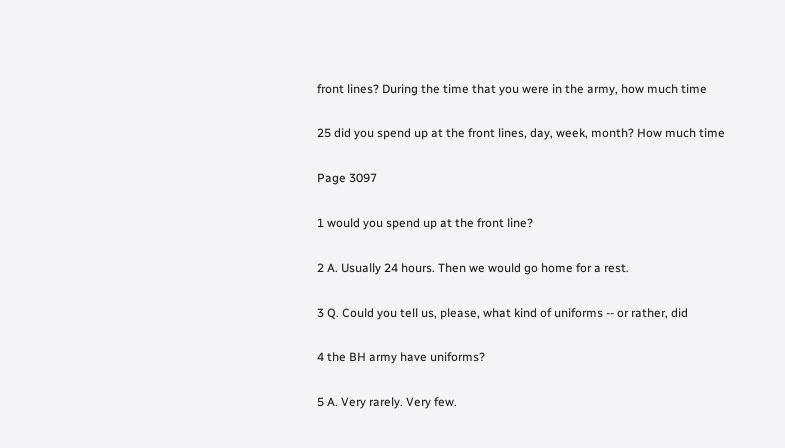front lines? During the time that you were in the army, how much time

25 did you spend up at the front lines, day, week, month? How much time

Page 3097

1 would you spend up at the front line?

2 A. Usually 24 hours. Then we would go home for a rest.

3 Q. Could you tell us, please, what kind of uniforms -- or rather, did

4 the BH army have uniforms?

5 A. Very rarely. Very few.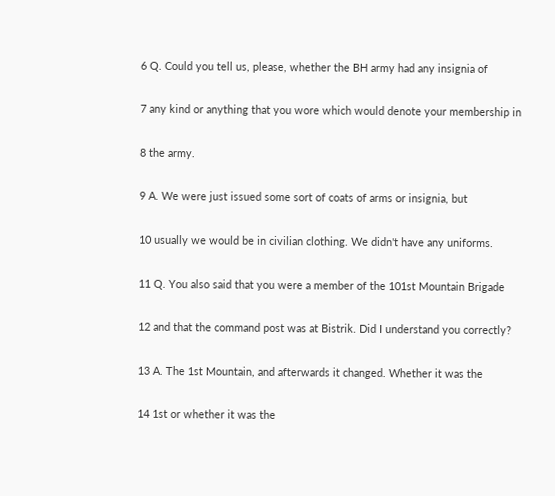6 Q. Could you tell us, please, whether the BH army had any insignia of

7 any kind or anything that you wore which would denote your membership in

8 the army.

9 A. We were just issued some sort of coats of arms or insignia, but

10 usually we would be in civilian clothing. We didn't have any uniforms.

11 Q. You also said that you were a member of the 101st Mountain Brigade

12 and that the command post was at Bistrik. Did I understand you correctly?

13 A. The 1st Mountain, and afterwards it changed. Whether it was the

14 1st or whether it was the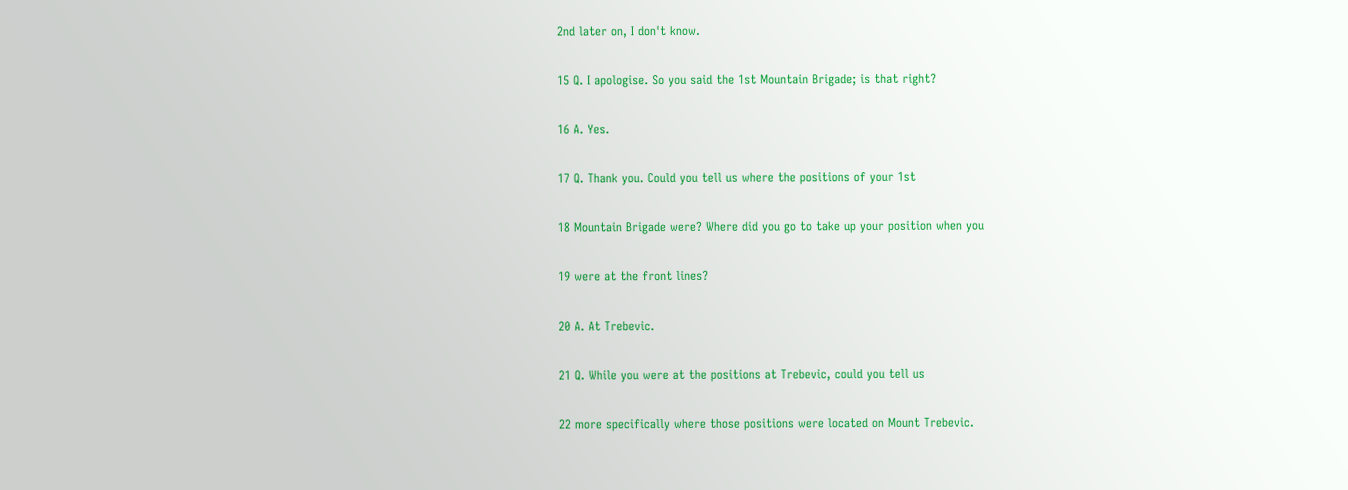2nd later on, I don't know.

15 Q. I apologise. So you said the 1st Mountain Brigade; is that right?

16 A. Yes.

17 Q. Thank you. Could you tell us where the positions of your 1st

18 Mountain Brigade were? Where did you go to take up your position when you

19 were at the front lines?

20 A. At Trebevic.

21 Q. While you were at the positions at Trebevic, could you tell us

22 more specifically where those positions were located on Mount Trebevic.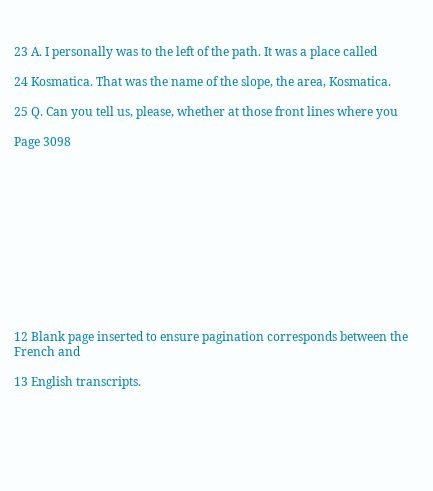23 A. I personally was to the left of the path. It was a place called

24 Kosmatica. That was the name of the slope, the area, Kosmatica.

25 Q. Can you tell us, please, whether at those front lines where you

Page 3098












12 Blank page inserted to ensure pagination corresponds between the French and

13 English transcripts.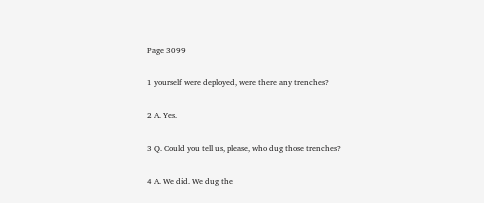Page 3099

1 yourself were deployed, were there any trenches?

2 A. Yes.

3 Q. Could you tell us, please, who dug those trenches?

4 A. We did. We dug the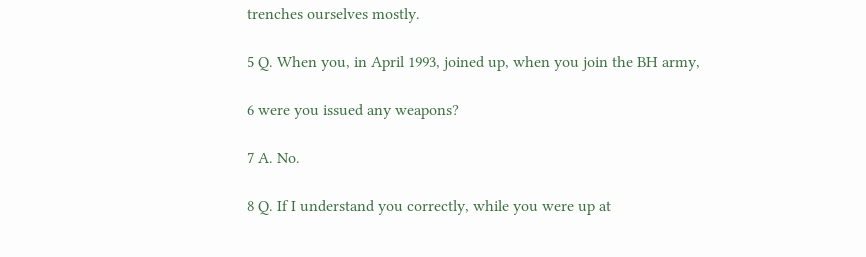trenches ourselves mostly.

5 Q. When you, in April 1993, joined up, when you join the BH army,

6 were you issued any weapons?

7 A. No.

8 Q. If I understand you correctly, while you were up at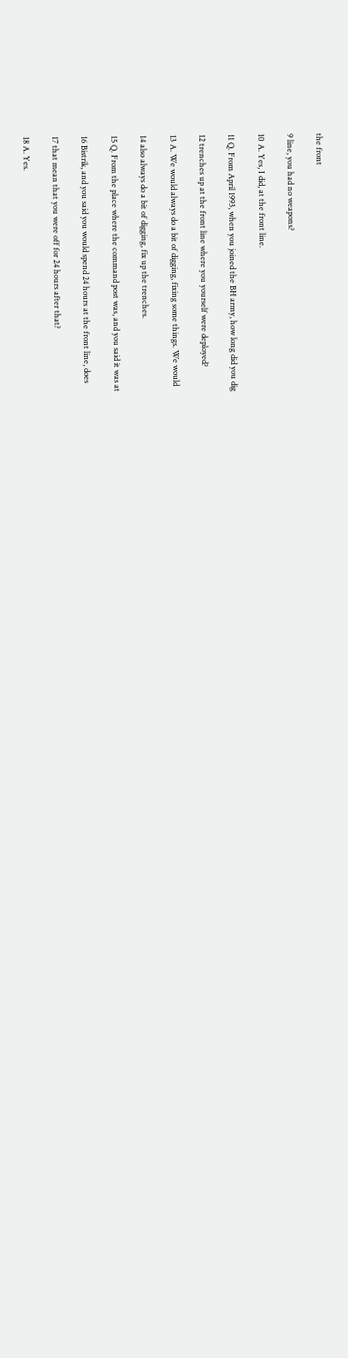the front

9 line, you had no weapons?

10 A. Yes, I did, at the front line.

11 Q. From April 1993, when you joined the BH army, how long did you dig

12 trenches up at the front line where you yourself were deployed?

13 A. We would always do a bit of digging, fixing some things. We would

14 also always do a bit of digging, fix up the trenches.

15 Q. From the place where the command post was, and you said it was at

16 Bistrik, and you said you would spend 24 hours at the front line, does

17 that mean that you were off for 24 hours after that?

18 A. Yes.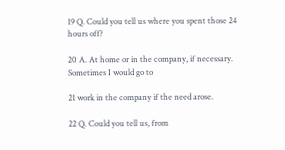19 Q. Could you tell us where you spent those 24 hours off?

20 A. At home or in the company, if necessary. Sometimes I would go to

21 work in the company if the need arose.

22 Q. Could you tell us, from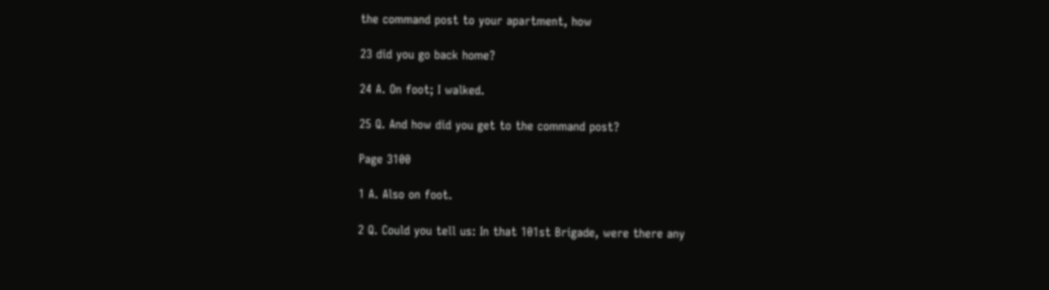the command post to your apartment, how

23 did you go back home?

24 A. On foot; I walked.

25 Q. And how did you get to the command post?

Page 3100

1 A. Also on foot.

2 Q. Could you tell us: In that 101st Brigade, were there any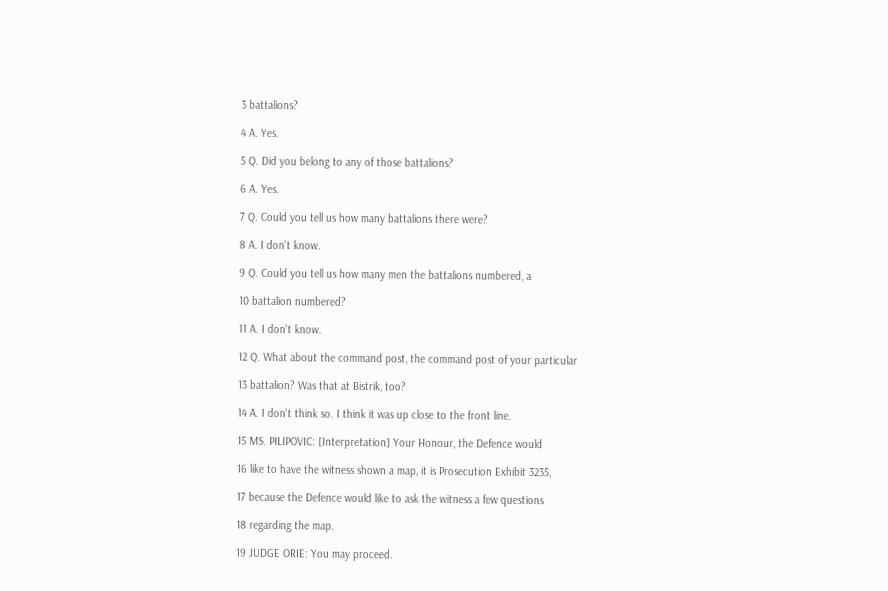3 battalions?

4 A. Yes.

5 Q. Did you belong to any of those battalions?

6 A. Yes.

7 Q. Could you tell us how many battalions there were?

8 A. I don't know.

9 Q. Could you tell us how many men the battalions numbered, a

10 battalion numbered?

11 A. I don't know.

12 Q. What about the command post, the command post of your particular

13 battalion? Was that at Bistrik, too?

14 A. I don't think so. I think it was up close to the front line.

15 MS. PILIPOVIC: [Interpretation] Your Honour, the Defence would

16 like to have the witness shown a map, it is Prosecution Exhibit 3235,

17 because the Defence would like to ask the witness a few questions

18 regarding the map.

19 JUDGE ORIE: You may proceed.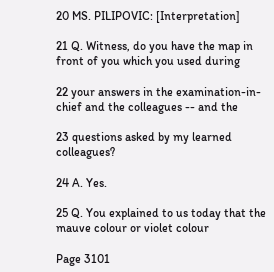20 MS. PILIPOVIC: [Interpretation]

21 Q. Witness, do you have the map in front of you which you used during

22 your answers in the examination-in-chief and the colleagues -- and the

23 questions asked by my learned colleagues?

24 A. Yes.

25 Q. You explained to us today that the mauve colour or violet colour

Page 3101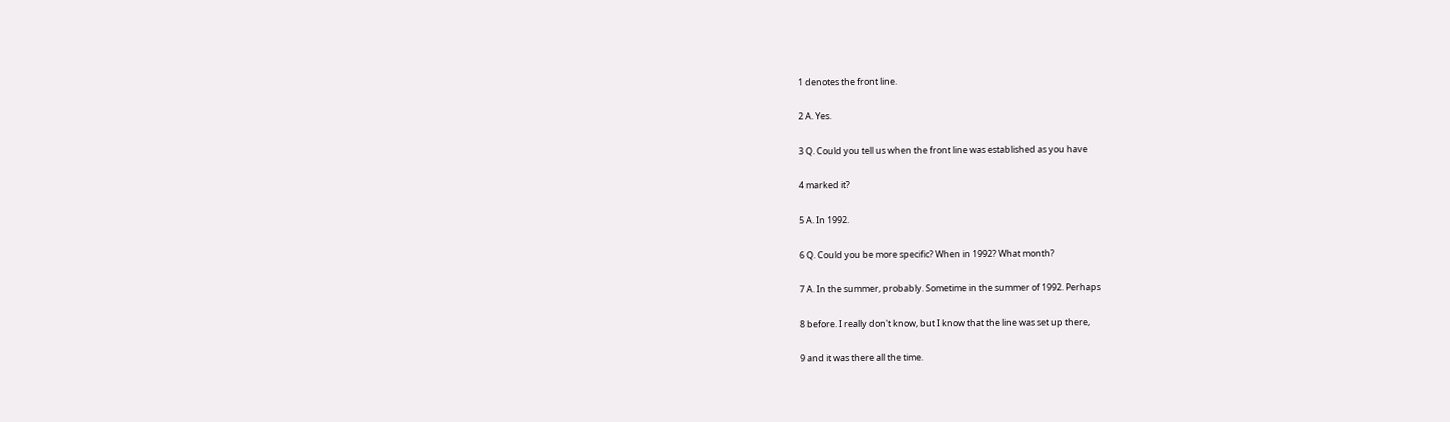1 denotes the front line.

2 A. Yes.

3 Q. Could you tell us when the front line was established as you have

4 marked it?

5 A. In 1992.

6 Q. Could you be more specific? When in 1992? What month?

7 A. In the summer, probably. Sometime in the summer of 1992. Perhaps

8 before. I really don't know, but I know that the line was set up there,

9 and it was there all the time.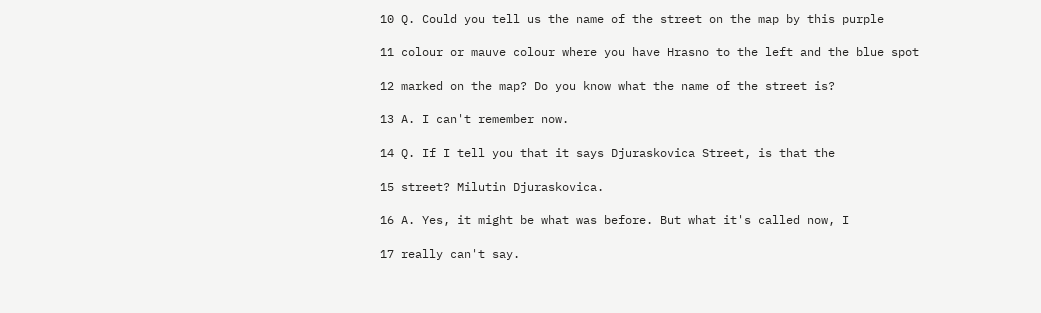10 Q. Could you tell us the name of the street on the map by this purple

11 colour or mauve colour where you have Hrasno to the left and the blue spot

12 marked on the map? Do you know what the name of the street is?

13 A. I can't remember now.

14 Q. If I tell you that it says Djuraskovica Street, is that the

15 street? Milutin Djuraskovica.

16 A. Yes, it might be what was before. But what it's called now, I

17 really can't say.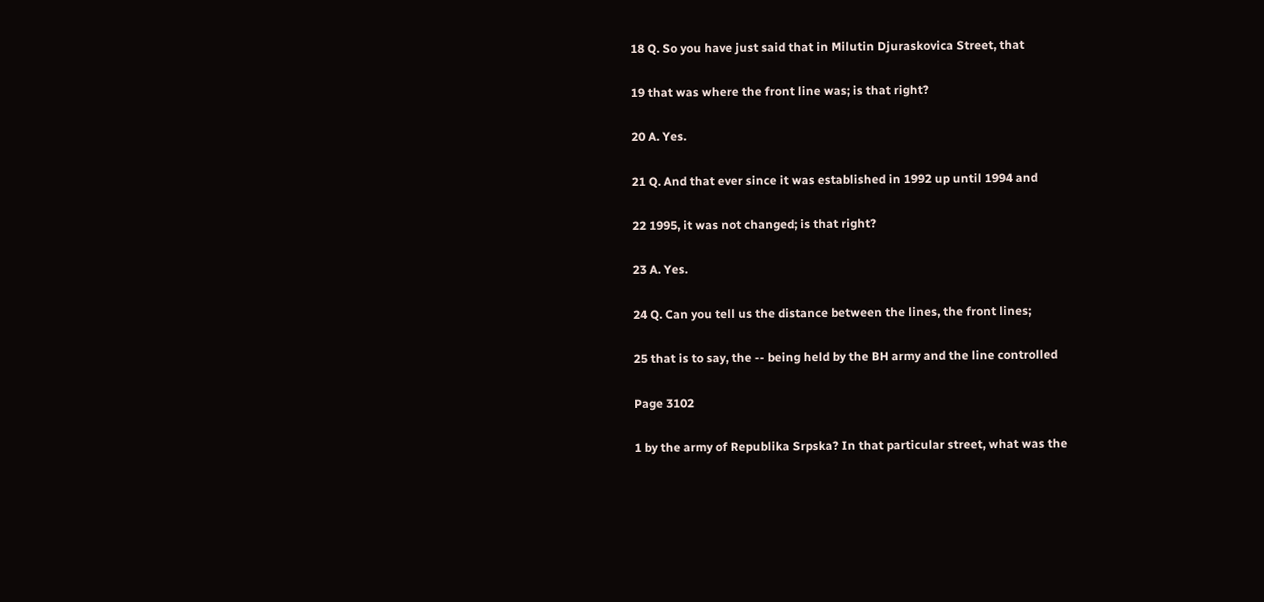18 Q. So you have just said that in Milutin Djuraskovica Street, that

19 that was where the front line was; is that right?

20 A. Yes.

21 Q. And that ever since it was established in 1992 up until 1994 and

22 1995, it was not changed; is that right?

23 A. Yes.

24 Q. Can you tell us the distance between the lines, the front lines;

25 that is to say, the -- being held by the BH army and the line controlled

Page 3102

1 by the army of Republika Srpska? In that particular street, what was the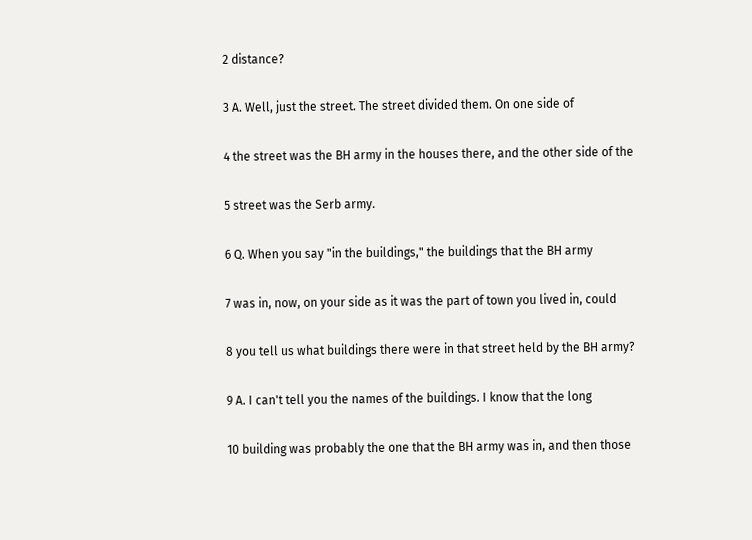2 distance?

3 A. Well, just the street. The street divided them. On one side of

4 the street was the BH army in the houses there, and the other side of the

5 street was the Serb army.

6 Q. When you say "in the buildings," the buildings that the BH army

7 was in, now, on your side as it was the part of town you lived in, could

8 you tell us what buildings there were in that street held by the BH army?

9 A. I can't tell you the names of the buildings. I know that the long

10 building was probably the one that the BH army was in, and then those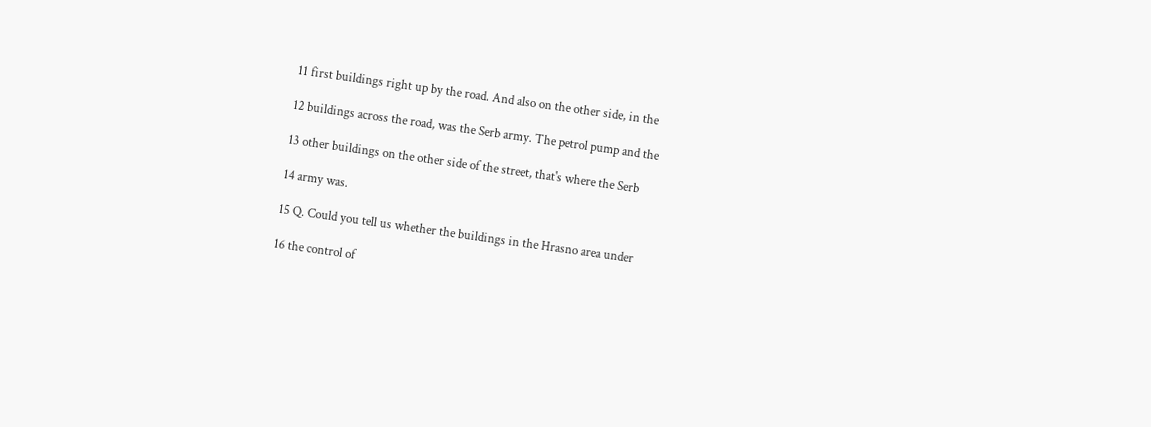11 first buildings right up by the road. And also on the other side, in the

12 buildings across the road, was the Serb army. The petrol pump and the

13 other buildings on the other side of the street, that's where the Serb

14 army was.

15 Q. Could you tell us whether the buildings in the Hrasno area under

16 the control of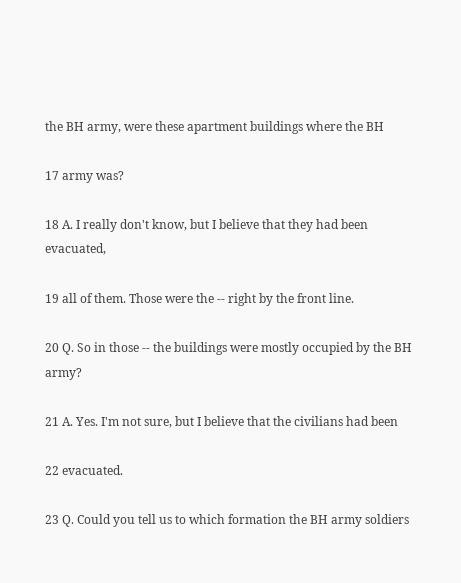the BH army, were these apartment buildings where the BH

17 army was?

18 A. I really don't know, but I believe that they had been evacuated,

19 all of them. Those were the -- right by the front line.

20 Q. So in those -- the buildings were mostly occupied by the BH army?

21 A. Yes. I'm not sure, but I believe that the civilians had been

22 evacuated.

23 Q. Could you tell us to which formation the BH army soldiers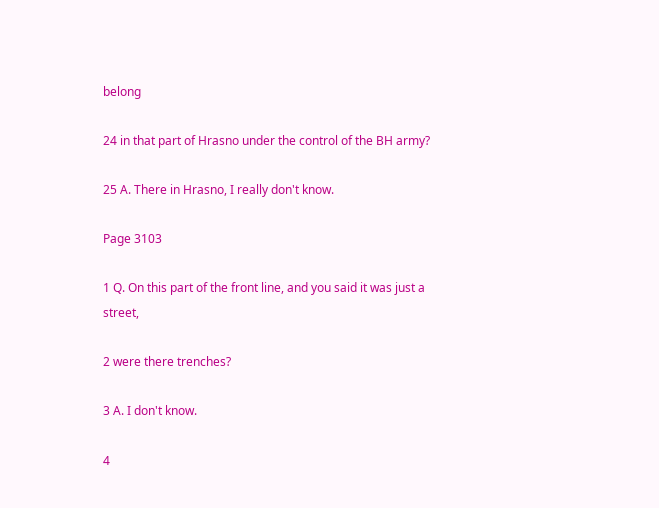belong

24 in that part of Hrasno under the control of the BH army?

25 A. There in Hrasno, I really don't know.

Page 3103

1 Q. On this part of the front line, and you said it was just a street,

2 were there trenches?

3 A. I don't know.

4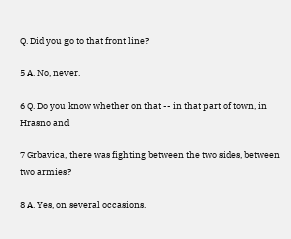Q. Did you go to that front line?

5 A. No, never.

6 Q. Do you know whether on that -- in that part of town, in Hrasno and

7 Grbavica, there was fighting between the two sides, between two armies?

8 A. Yes, on several occasions.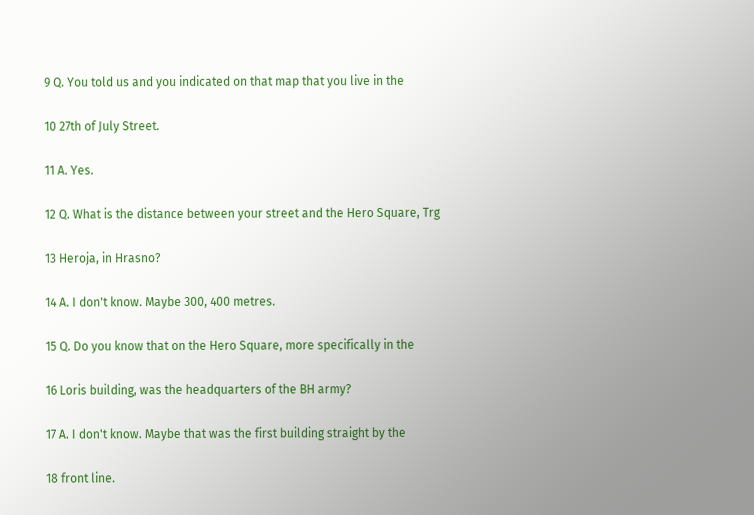9 Q. You told us and you indicated on that map that you live in the

10 27th of July Street.

11 A. Yes.

12 Q. What is the distance between your street and the Hero Square, Trg

13 Heroja, in Hrasno?

14 A. I don't know. Maybe 300, 400 metres.

15 Q. Do you know that on the Hero Square, more specifically in the

16 Loris building, was the headquarters of the BH army?

17 A. I don't know. Maybe that was the first building straight by the

18 front line.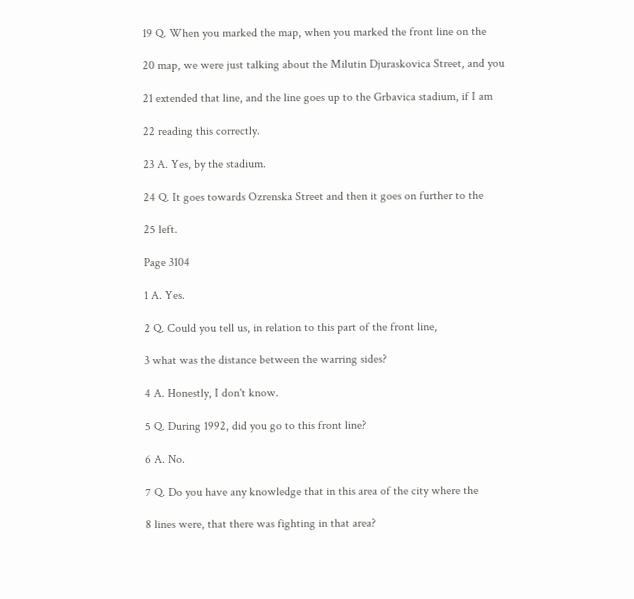19 Q. When you marked the map, when you marked the front line on the

20 map, we were just talking about the Milutin Djuraskovica Street, and you

21 extended that line, and the line goes up to the Grbavica stadium, if I am

22 reading this correctly.

23 A. Yes, by the stadium.

24 Q. It goes towards Ozrenska Street and then it goes on further to the

25 left.

Page 3104

1 A. Yes.

2 Q. Could you tell us, in relation to this part of the front line,

3 what was the distance between the warring sides?

4 A. Honestly, I don't know.

5 Q. During 1992, did you go to this front line?

6 A. No.

7 Q. Do you have any knowledge that in this area of the city where the

8 lines were, that there was fighting in that area?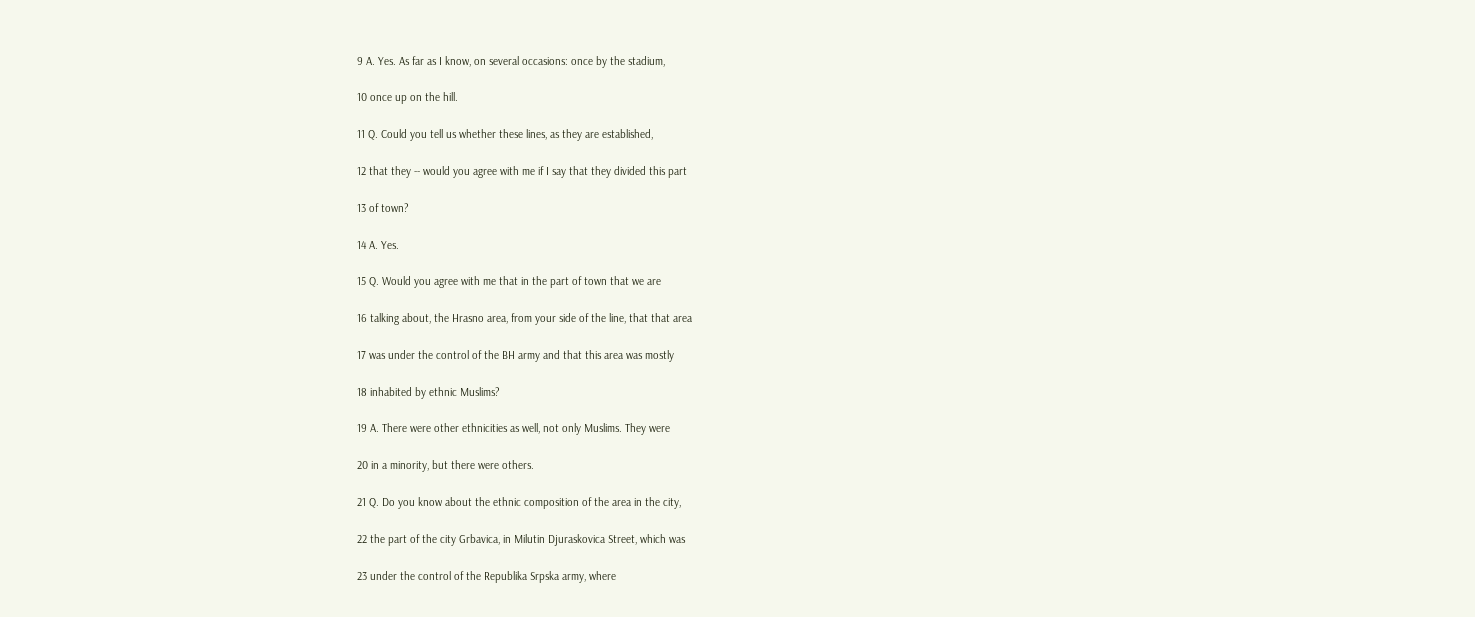9 A. Yes. As far as I know, on several occasions: once by the stadium,

10 once up on the hill.

11 Q. Could you tell us whether these lines, as they are established,

12 that they -- would you agree with me if I say that they divided this part

13 of town?

14 A. Yes.

15 Q. Would you agree with me that in the part of town that we are

16 talking about, the Hrasno area, from your side of the line, that that area

17 was under the control of the BH army and that this area was mostly

18 inhabited by ethnic Muslims?

19 A. There were other ethnicities as well, not only Muslims. They were

20 in a minority, but there were others.

21 Q. Do you know about the ethnic composition of the area in the city,

22 the part of the city Grbavica, in Milutin Djuraskovica Street, which was

23 under the control of the Republika Srpska army, where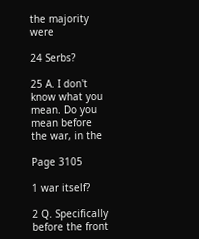the majority were

24 Serbs?

25 A. I don't know what you mean. Do you mean before the war, in the

Page 3105

1 war itself?

2 Q. Specifically before the front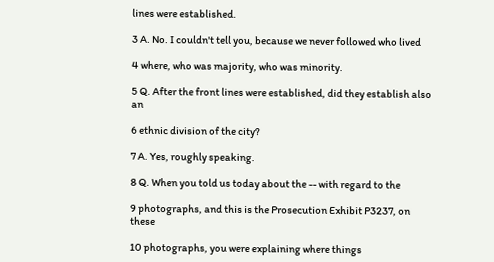lines were established.

3 A. No. I couldn't tell you, because we never followed who lived

4 where, who was majority, who was minority.

5 Q. After the front lines were established, did they establish also an

6 ethnic division of the city?

7 A. Yes, roughly speaking.

8 Q. When you told us today about the -- with regard to the

9 photographs, and this is the Prosecution Exhibit P3237, on these

10 photographs, you were explaining where things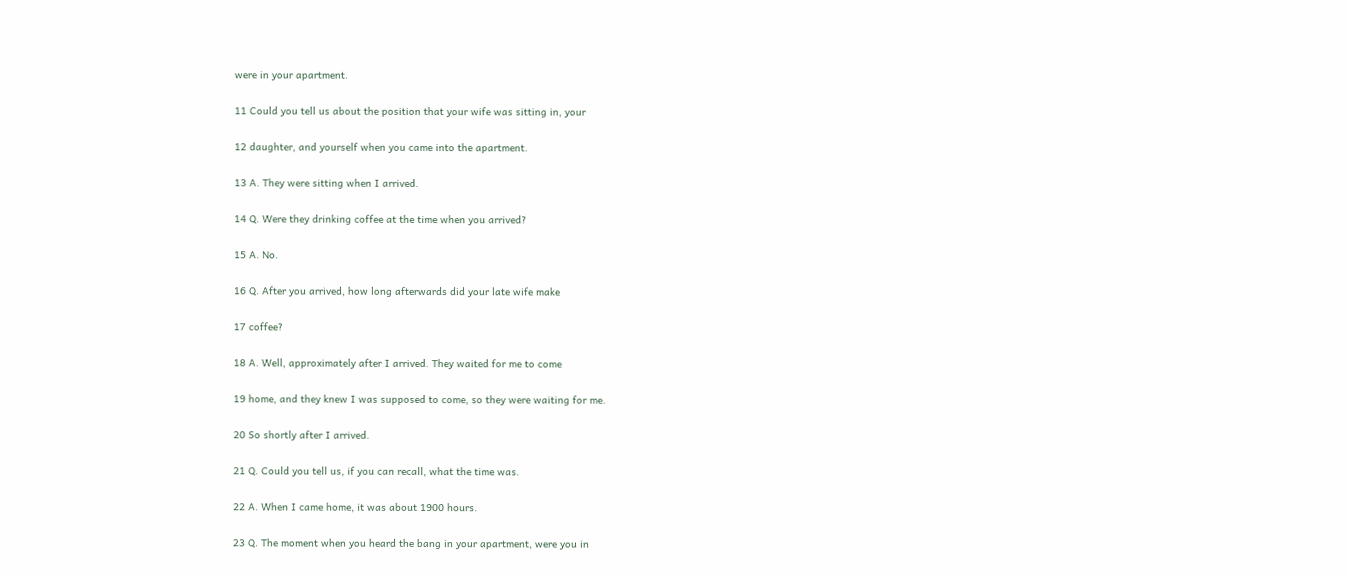were in your apartment.

11 Could you tell us about the position that your wife was sitting in, your

12 daughter, and yourself when you came into the apartment.

13 A. They were sitting when I arrived.

14 Q. Were they drinking coffee at the time when you arrived?

15 A. No.

16 Q. After you arrived, how long afterwards did your late wife make

17 coffee?

18 A. Well, approximately after I arrived. They waited for me to come

19 home, and they knew I was supposed to come, so they were waiting for me.

20 So shortly after I arrived.

21 Q. Could you tell us, if you can recall, what the time was.

22 A. When I came home, it was about 1900 hours.

23 Q. The moment when you heard the bang in your apartment, were you in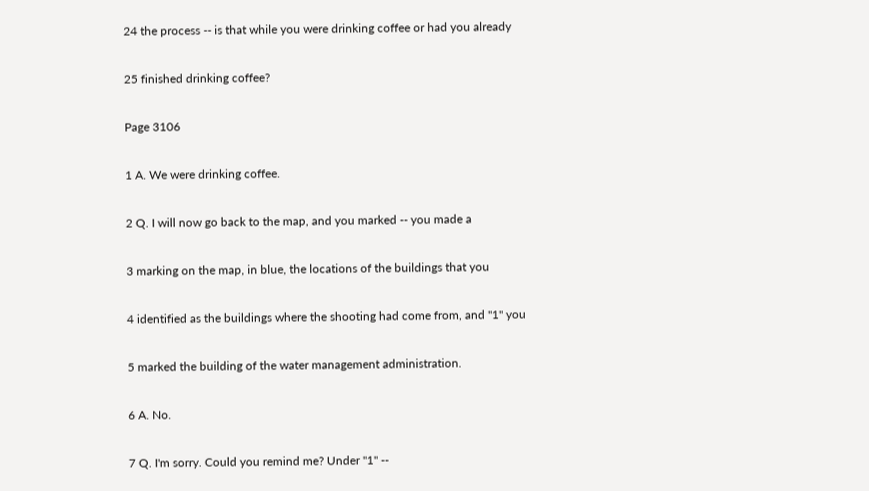24 the process -- is that while you were drinking coffee or had you already

25 finished drinking coffee?

Page 3106

1 A. We were drinking coffee.

2 Q. I will now go back to the map, and you marked -- you made a

3 marking on the map, in blue, the locations of the buildings that you

4 identified as the buildings where the shooting had come from, and "1" you

5 marked the building of the water management administration.

6 A. No.

7 Q. I'm sorry. Could you remind me? Under "1" --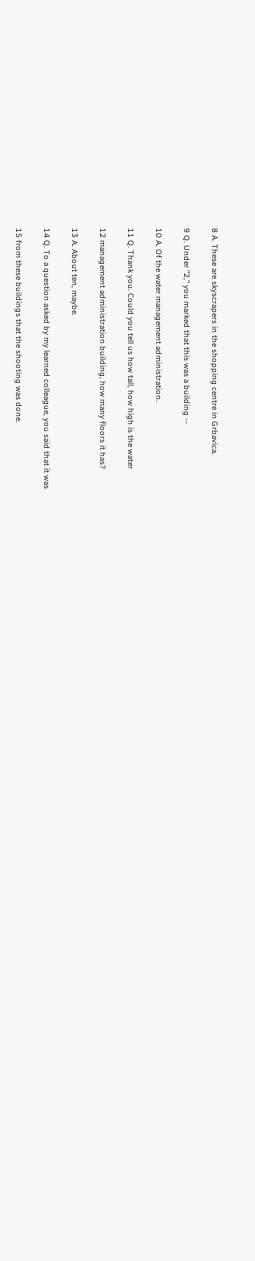8 A. These are skyscrapers in the shopping centre in Grbavica.

9 Q. Under "2," you marked that this was a building --

10 A. Of the water management administration.

11 Q. Thank you. Could you tell us how tall, how high is the water

12 management administration building, how many floors it has?

13 A. About ten, maybe.

14 Q. To a question asked by my learned colleague, you said that it was

15 from these buildings that the shooting was done.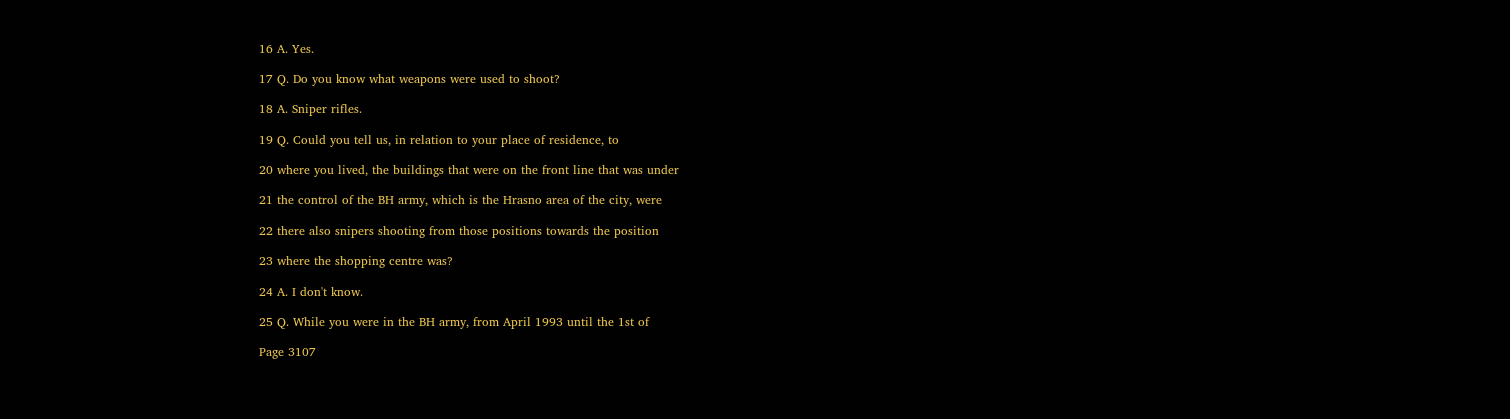16 A. Yes.

17 Q. Do you know what weapons were used to shoot?

18 A. Sniper rifles.

19 Q. Could you tell us, in relation to your place of residence, to

20 where you lived, the buildings that were on the front line that was under

21 the control of the BH army, which is the Hrasno area of the city, were

22 there also snipers shooting from those positions towards the position

23 where the shopping centre was?

24 A. I don't know.

25 Q. While you were in the BH army, from April 1993 until the 1st of

Page 3107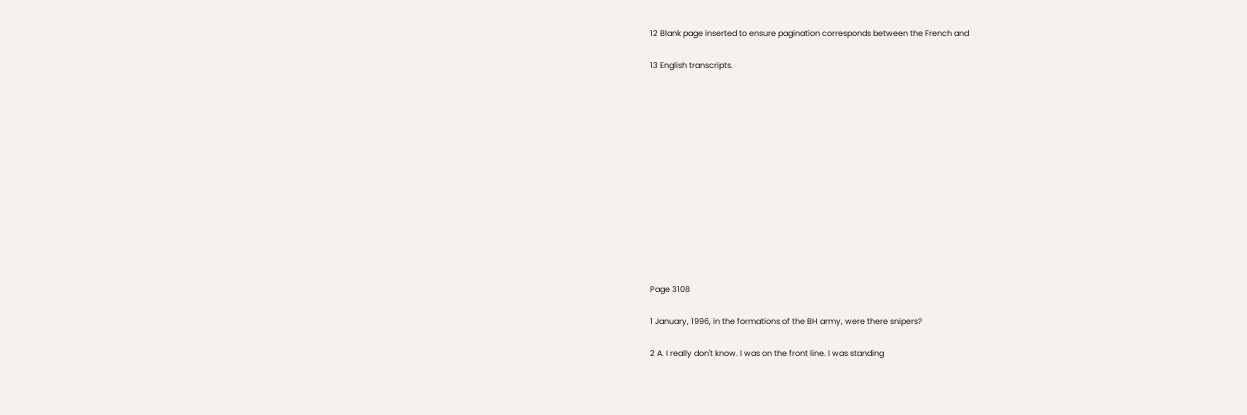12 Blank page inserted to ensure pagination corresponds between the French and

13 English transcripts.













Page 3108

1 January, 1996, in the formations of the BH army, were there snipers?

2 A. I really don't know. I was on the front line. I was standing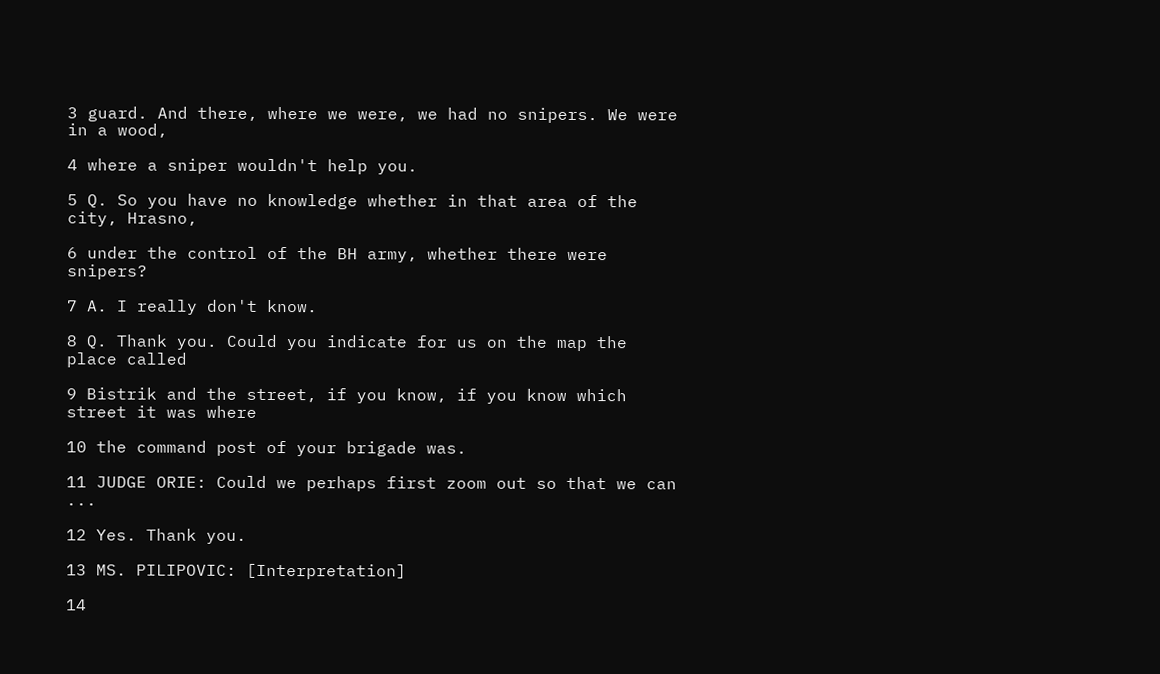3 guard. And there, where we were, we had no snipers. We were in a wood,

4 where a sniper wouldn't help you.

5 Q. So you have no knowledge whether in that area of the city, Hrasno,

6 under the control of the BH army, whether there were snipers?

7 A. I really don't know.

8 Q. Thank you. Could you indicate for us on the map the place called

9 Bistrik and the street, if you know, if you know which street it was where

10 the command post of your brigade was.

11 JUDGE ORIE: Could we perhaps first zoom out so that we can ...

12 Yes. Thank you.

13 MS. PILIPOVIC: [Interpretation]

14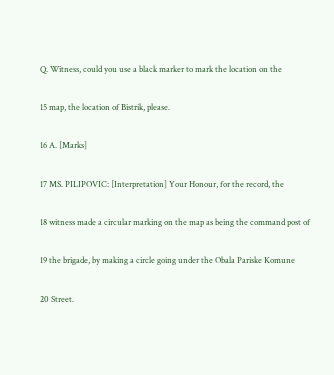Q. Witness, could you use a black marker to mark the location on the

15 map, the location of Bistrik, please.

16 A. [Marks]

17 MS. PILIPOVIC: [Interpretation] Your Honour, for the record, the

18 witness made a circular marking on the map as being the command post of

19 the brigade, by making a circle going under the Obala Pariske Komune

20 Street.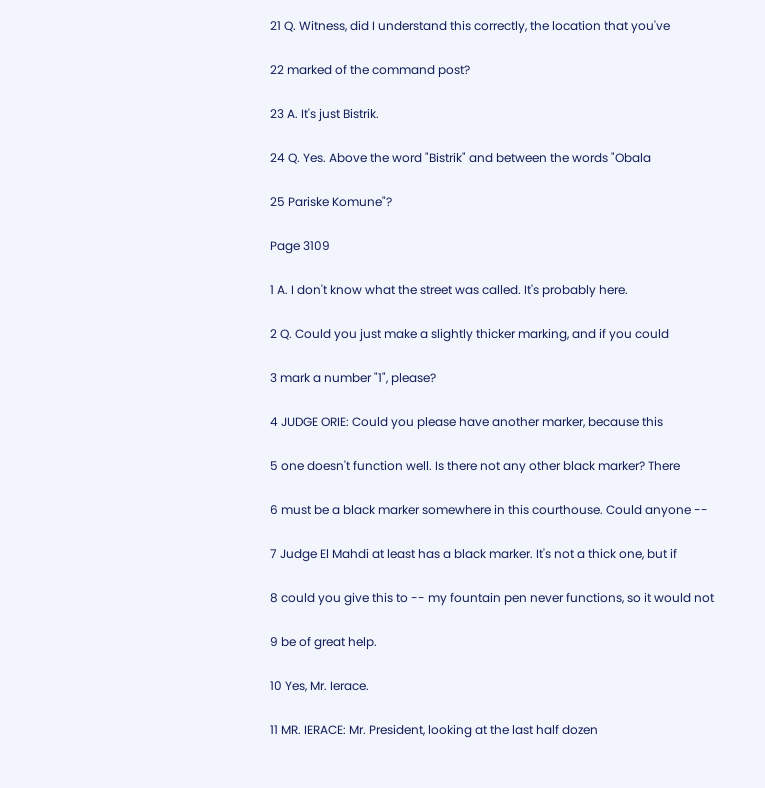21 Q. Witness, did I understand this correctly, the location that you've

22 marked of the command post?

23 A. It's just Bistrik.

24 Q. Yes. Above the word "Bistrik" and between the words "Obala

25 Pariske Komune"?

Page 3109

1 A. I don't know what the street was called. It's probably here.

2 Q. Could you just make a slightly thicker marking, and if you could

3 mark a number "1", please?

4 JUDGE ORIE: Could you please have another marker, because this

5 one doesn't function well. Is there not any other black marker? There

6 must be a black marker somewhere in this courthouse. Could anyone --

7 Judge El Mahdi at least has a black marker. It's not a thick one, but if

8 could you give this to -- my fountain pen never functions, so it would not

9 be of great help.

10 Yes, Mr. Ierace.

11 MR. IERACE: Mr. President, looking at the last half dozen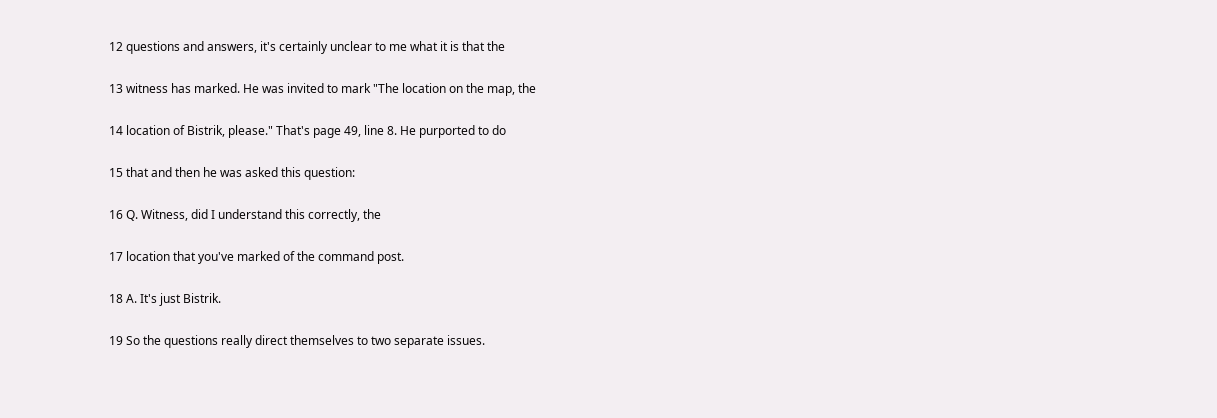12 questions and answers, it's certainly unclear to me what it is that the

13 witness has marked. He was invited to mark "The location on the map, the

14 location of Bistrik, please." That's page 49, line 8. He purported to do

15 that and then he was asked this question:

16 Q. Witness, did I understand this correctly, the

17 location that you've marked of the command post.

18 A. It's just Bistrik.

19 So the questions really direct themselves to two separate issues.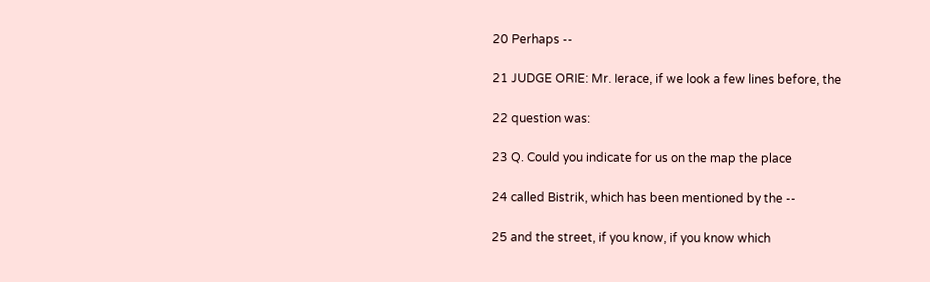20 Perhaps --

21 JUDGE ORIE: Mr. Ierace, if we look a few lines before, the

22 question was:

23 Q. Could you indicate for us on the map the place

24 called Bistrik, which has been mentioned by the --

25 and the street, if you know, if you know which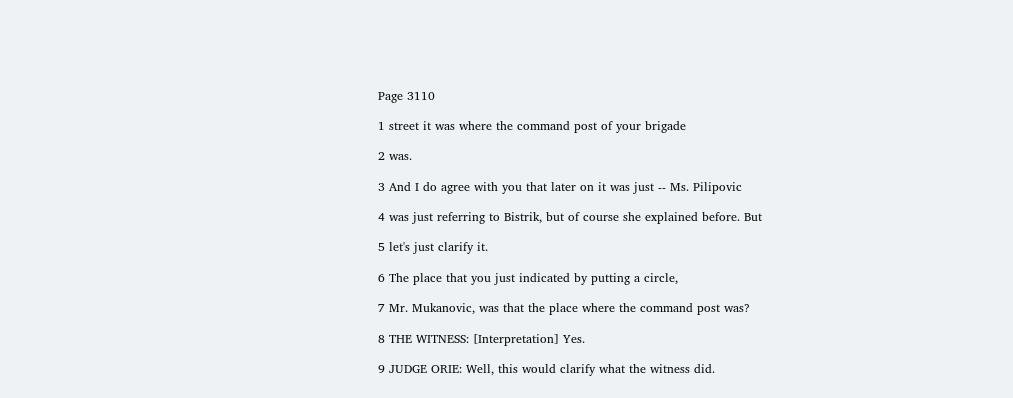Page 3110

1 street it was where the command post of your brigade

2 was.

3 And I do agree with you that later on it was just -- Ms. Pilipovic

4 was just referring to Bistrik, but of course she explained before. But

5 let's just clarify it.

6 The place that you just indicated by putting a circle,

7 Mr. Mukanovic, was that the place where the command post was?

8 THE WITNESS: [Interpretation] Yes.

9 JUDGE ORIE: Well, this would clarify what the witness did.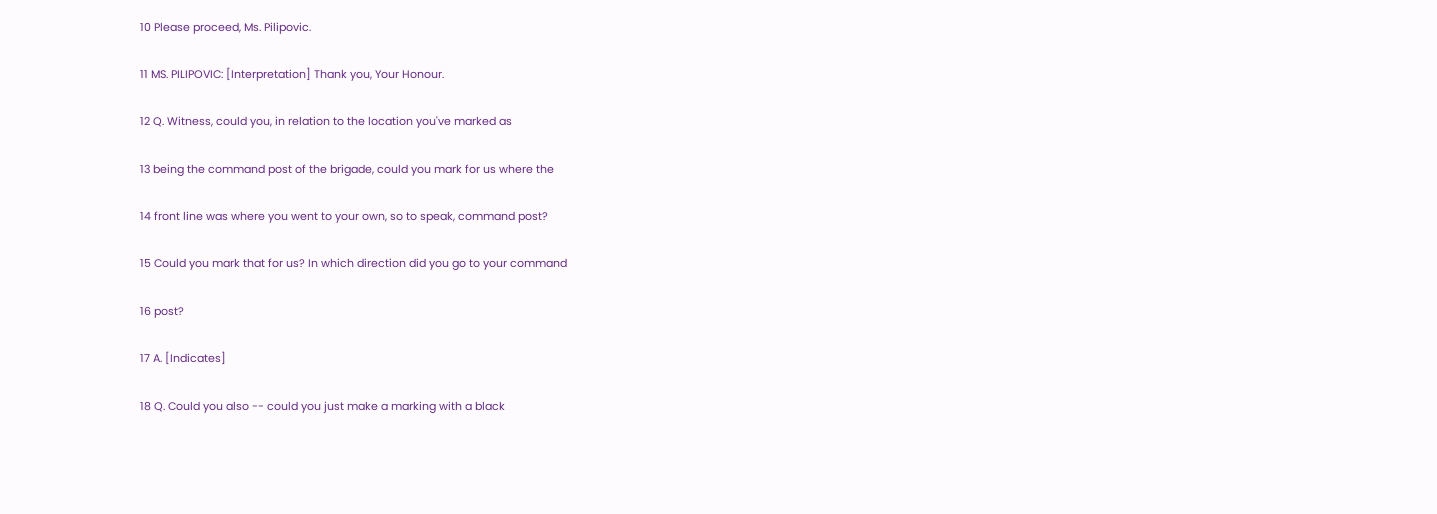10 Please proceed, Ms. Pilipovic.

11 MS. PILIPOVIC: [Interpretation] Thank you, Your Honour.

12 Q. Witness, could you, in relation to the location you've marked as

13 being the command post of the brigade, could you mark for us where the

14 front line was where you went to your own, so to speak, command post?

15 Could you mark that for us? In which direction did you go to your command

16 post?

17 A. [Indicates]

18 Q. Could you also -- could you just make a marking with a black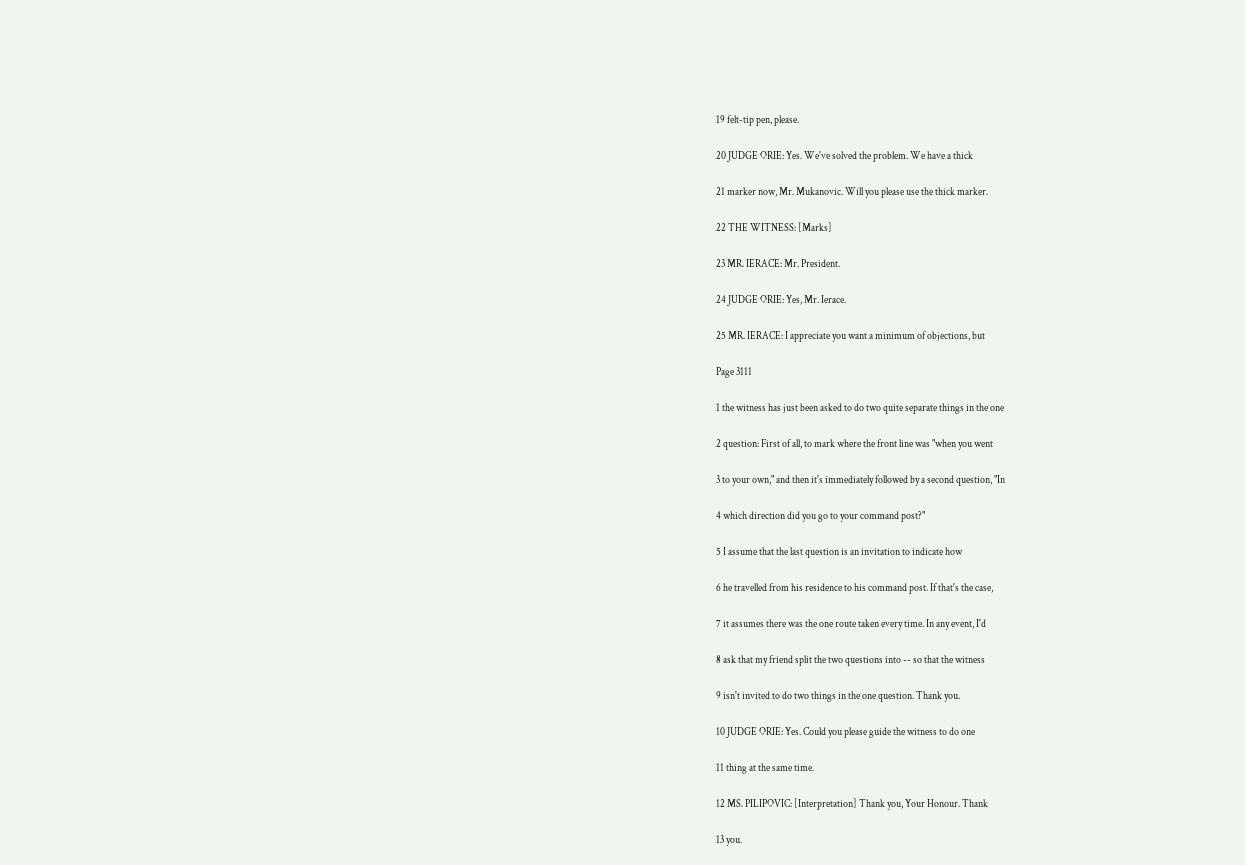19 felt-tip pen, please.

20 JUDGE ORIE: Yes. We've solved the problem. We have a thick

21 marker now, Mr. Mukanovic. Will you please use the thick marker.

22 THE WITNESS: [Marks]

23 MR. IERACE: Mr. President.

24 JUDGE ORIE: Yes, Mr. Ierace.

25 MR. IERACE: I appreciate you want a minimum of objections, but

Page 3111

1 the witness has just been asked to do two quite separate things in the one

2 question: First of all, to mark where the front line was "when you went

3 to your own," and then it's immediately followed by a second question, "In

4 which direction did you go to your command post?"

5 I assume that the last question is an invitation to indicate how

6 he travelled from his residence to his command post. If that's the case,

7 it assumes there was the one route taken every time. In any event, I'd

8 ask that my friend split the two questions into -- so that the witness

9 isn't invited to do two things in the one question. Thank you.

10 JUDGE ORIE: Yes. Could you please guide the witness to do one

11 thing at the same time.

12 MS. PILIPOVIC: [Interpretation] Thank you, Your Honour. Thank

13 you.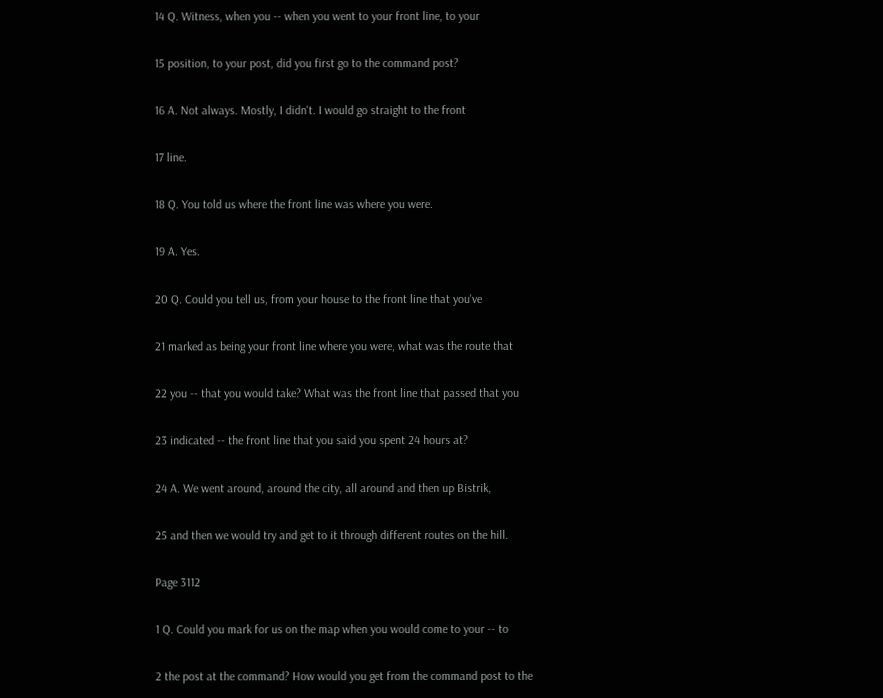14 Q. Witness, when you -- when you went to your front line, to your

15 position, to your post, did you first go to the command post?

16 A. Not always. Mostly, I didn't. I would go straight to the front

17 line.

18 Q. You told us where the front line was where you were.

19 A. Yes.

20 Q. Could you tell us, from your house to the front line that you've

21 marked as being your front line where you were, what was the route that

22 you -- that you would take? What was the front line that passed that you

23 indicated -- the front line that you said you spent 24 hours at?

24 A. We went around, around the city, all around and then up Bistrik,

25 and then we would try and get to it through different routes on the hill.

Page 3112

1 Q. Could you mark for us on the map when you would come to your -- to

2 the post at the command? How would you get from the command post to the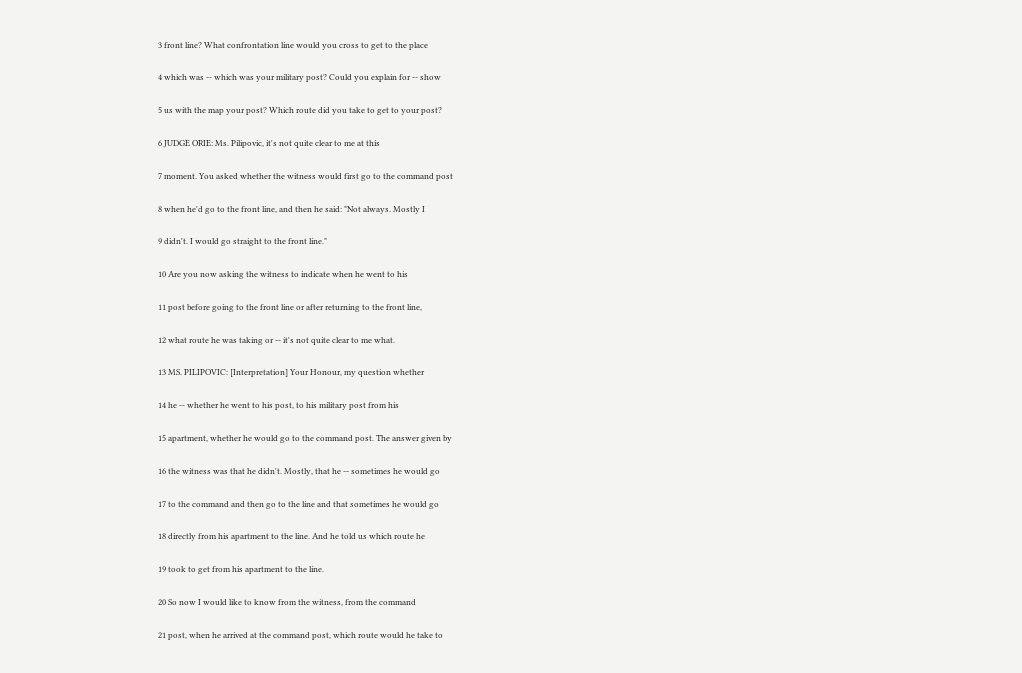3 front line? What confrontation line would you cross to get to the place

4 which was -- which was your military post? Could you explain for -- show

5 us with the map your post? Which route did you take to get to your post?

6 JUDGE ORIE: Ms. Pilipovic, it's not quite clear to me at this

7 moment. You asked whether the witness would first go to the command post

8 when he'd go to the front line, and then he said: "Not always. Mostly I

9 didn't. I would go straight to the front line."

10 Are you now asking the witness to indicate when he went to his

11 post before going to the front line or after returning to the front line,

12 what route he was taking or -- it's not quite clear to me what.

13 MS. PILIPOVIC: [Interpretation] Your Honour, my question whether

14 he -- whether he went to his post, to his military post from his

15 apartment, whether he would go to the command post. The answer given by

16 the witness was that he didn't. Mostly, that he -- sometimes he would go

17 to the command and then go to the line and that sometimes he would go

18 directly from his apartment to the line. And he told us which route he

19 took to get from his apartment to the line.

20 So now I would like to know from the witness, from the command

21 post, when he arrived at the command post, which route would he take to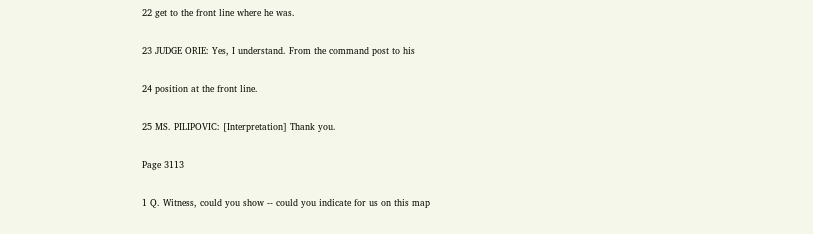22 get to the front line where he was.

23 JUDGE ORIE: Yes, I understand. From the command post to his

24 position at the front line.

25 MS. PILIPOVIC: [Interpretation] Thank you.

Page 3113

1 Q. Witness, could you show -- could you indicate for us on this map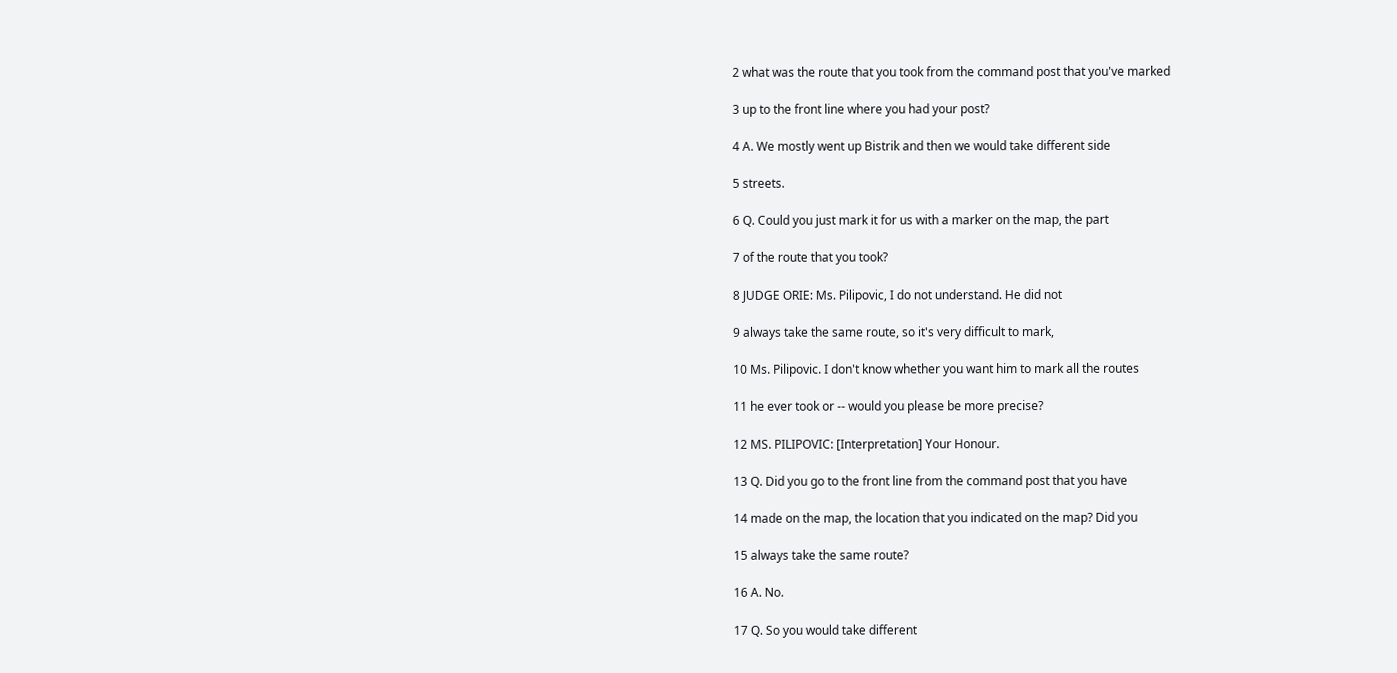2 what was the route that you took from the command post that you've marked

3 up to the front line where you had your post?

4 A. We mostly went up Bistrik and then we would take different side

5 streets.

6 Q. Could you just mark it for us with a marker on the map, the part

7 of the route that you took?

8 JUDGE ORIE: Ms. Pilipovic, I do not understand. He did not

9 always take the same route, so it's very difficult to mark,

10 Ms. Pilipovic. I don't know whether you want him to mark all the routes

11 he ever took or -- would you please be more precise?

12 MS. PILIPOVIC: [Interpretation] Your Honour.

13 Q. Did you go to the front line from the command post that you have

14 made on the map, the location that you indicated on the map? Did you

15 always take the same route?

16 A. No.

17 Q. So you would take different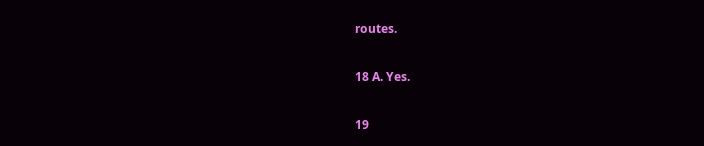routes.

18 A. Yes.

19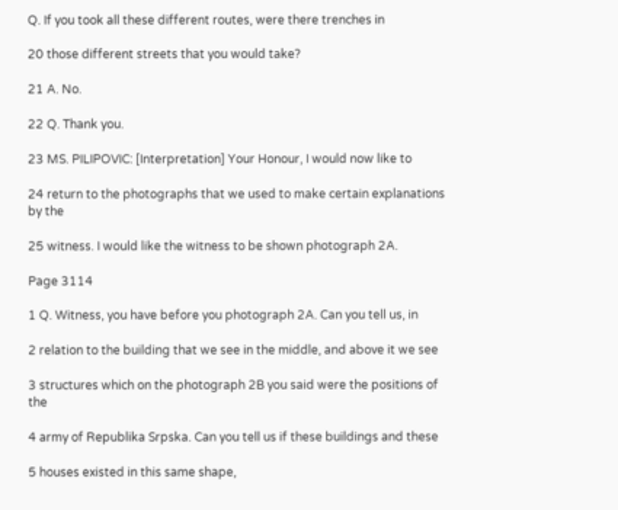Q. If you took all these different routes, were there trenches in

20 those different streets that you would take?

21 A. No.

22 Q. Thank you.

23 MS. PILIPOVIC: [Interpretation] Your Honour, I would now like to

24 return to the photographs that we used to make certain explanations by the

25 witness. I would like the witness to be shown photograph 2A.

Page 3114

1 Q. Witness, you have before you photograph 2A. Can you tell us, in

2 relation to the building that we see in the middle, and above it we see

3 structures which on the photograph 2B you said were the positions of the

4 army of Republika Srpska. Can you tell us if these buildings and these

5 houses existed in this same shape,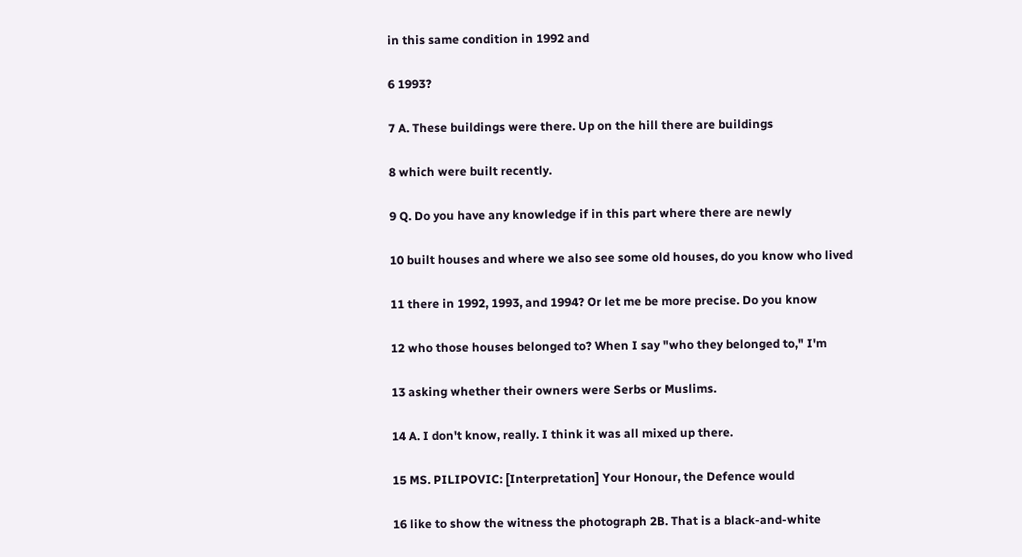in this same condition in 1992 and

6 1993?

7 A. These buildings were there. Up on the hill there are buildings

8 which were built recently.

9 Q. Do you have any knowledge if in this part where there are newly

10 built houses and where we also see some old houses, do you know who lived

11 there in 1992, 1993, and 1994? Or let me be more precise. Do you know

12 who those houses belonged to? When I say "who they belonged to," I'm

13 asking whether their owners were Serbs or Muslims.

14 A. I don't know, really. I think it was all mixed up there.

15 MS. PILIPOVIC: [Interpretation] Your Honour, the Defence would

16 like to show the witness the photograph 2B. That is a black-and-white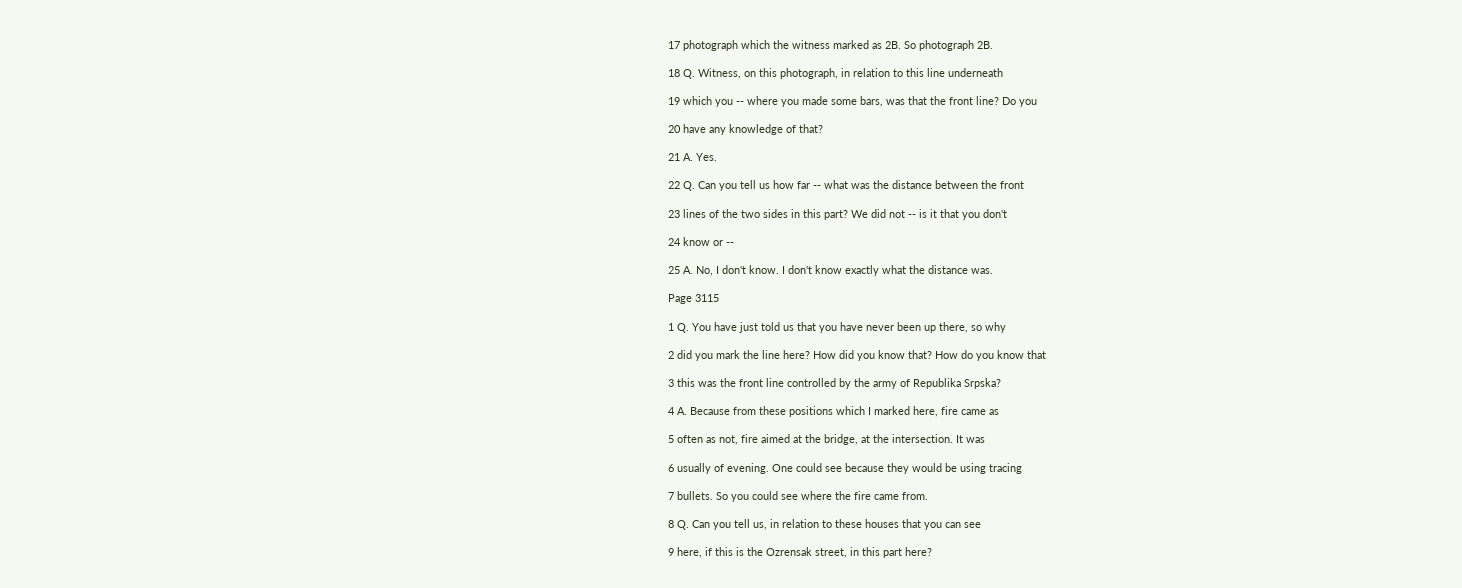17 photograph which the witness marked as 2B. So photograph 2B.

18 Q. Witness, on this photograph, in relation to this line underneath

19 which you -- where you made some bars, was that the front line? Do you

20 have any knowledge of that?

21 A. Yes.

22 Q. Can you tell us how far -- what was the distance between the front

23 lines of the two sides in this part? We did not -- is it that you don't

24 know or --

25 A. No, I don't know. I don't know exactly what the distance was.

Page 3115

1 Q. You have just told us that you have never been up there, so why

2 did you mark the line here? How did you know that? How do you know that

3 this was the front line controlled by the army of Republika Srpska?

4 A. Because from these positions which I marked here, fire came as

5 often as not, fire aimed at the bridge, at the intersection. It was

6 usually of evening. One could see because they would be using tracing

7 bullets. So you could see where the fire came from.

8 Q. Can you tell us, in relation to these houses that you can see

9 here, if this is the Ozrensak street, in this part here?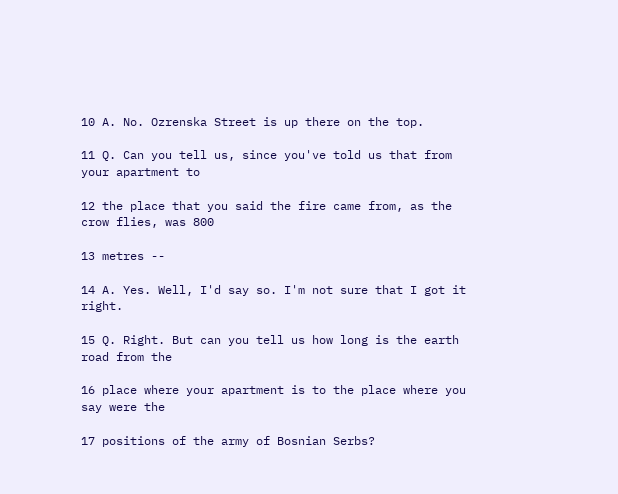10 A. No. Ozrenska Street is up there on the top.

11 Q. Can you tell us, since you've told us that from your apartment to

12 the place that you said the fire came from, as the crow flies, was 800

13 metres --

14 A. Yes. Well, I'd say so. I'm not sure that I got it right.

15 Q. Right. But can you tell us how long is the earth road from the

16 place where your apartment is to the place where you say were the

17 positions of the army of Bosnian Serbs?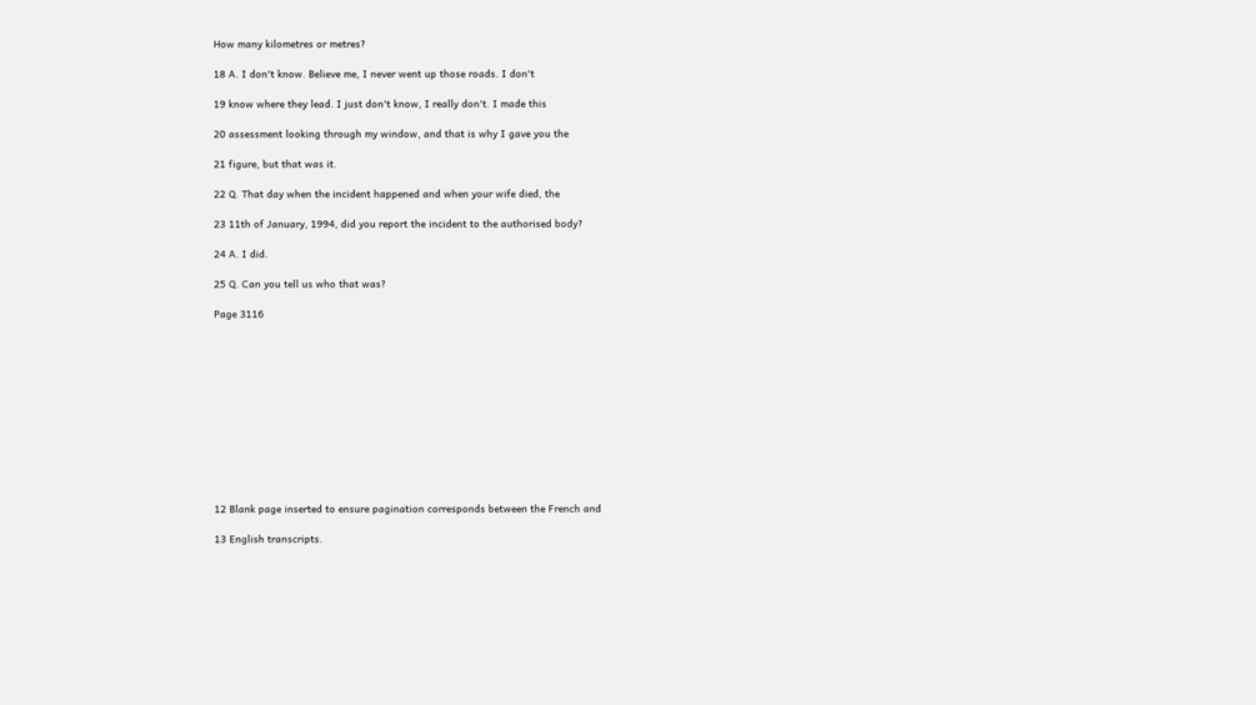How many kilometres or metres?

18 A. I don't know. Believe me, I never went up those roads. I don't

19 know where they lead. I just don't know, I really don't. I made this

20 assessment looking through my window, and that is why I gave you the

21 figure, but that was it.

22 Q. That day when the incident happened and when your wife died, the

23 11th of January, 1994, did you report the incident to the authorised body?

24 A. I did.

25 Q. Can you tell us who that was?

Page 3116












12 Blank page inserted to ensure pagination corresponds between the French and

13 English transcripts.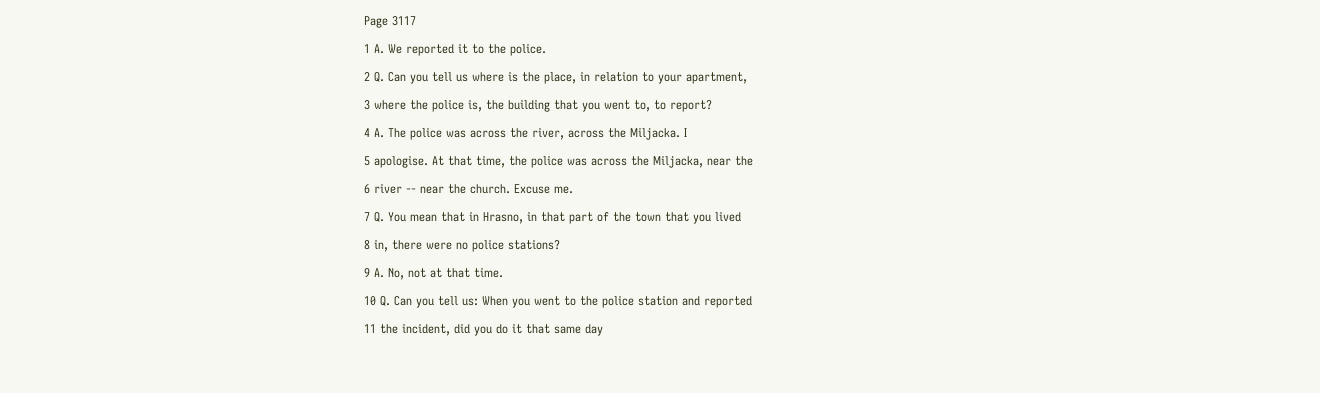Page 3117

1 A. We reported it to the police.

2 Q. Can you tell us where is the place, in relation to your apartment,

3 where the police is, the building that you went to, to report?

4 A. The police was across the river, across the Miljacka. I

5 apologise. At that time, the police was across the Miljacka, near the

6 river -- near the church. Excuse me.

7 Q. You mean that in Hrasno, in that part of the town that you lived

8 in, there were no police stations?

9 A. No, not at that time.

10 Q. Can you tell us: When you went to the police station and reported

11 the incident, did you do it that same day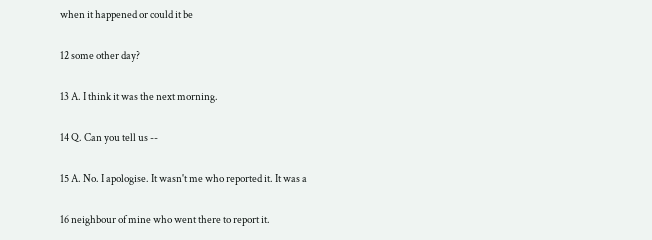when it happened or could it be

12 some other day?

13 A. I think it was the next morning.

14 Q. Can you tell us --

15 A. No. I apologise. It wasn't me who reported it. It was a

16 neighbour of mine who went there to report it.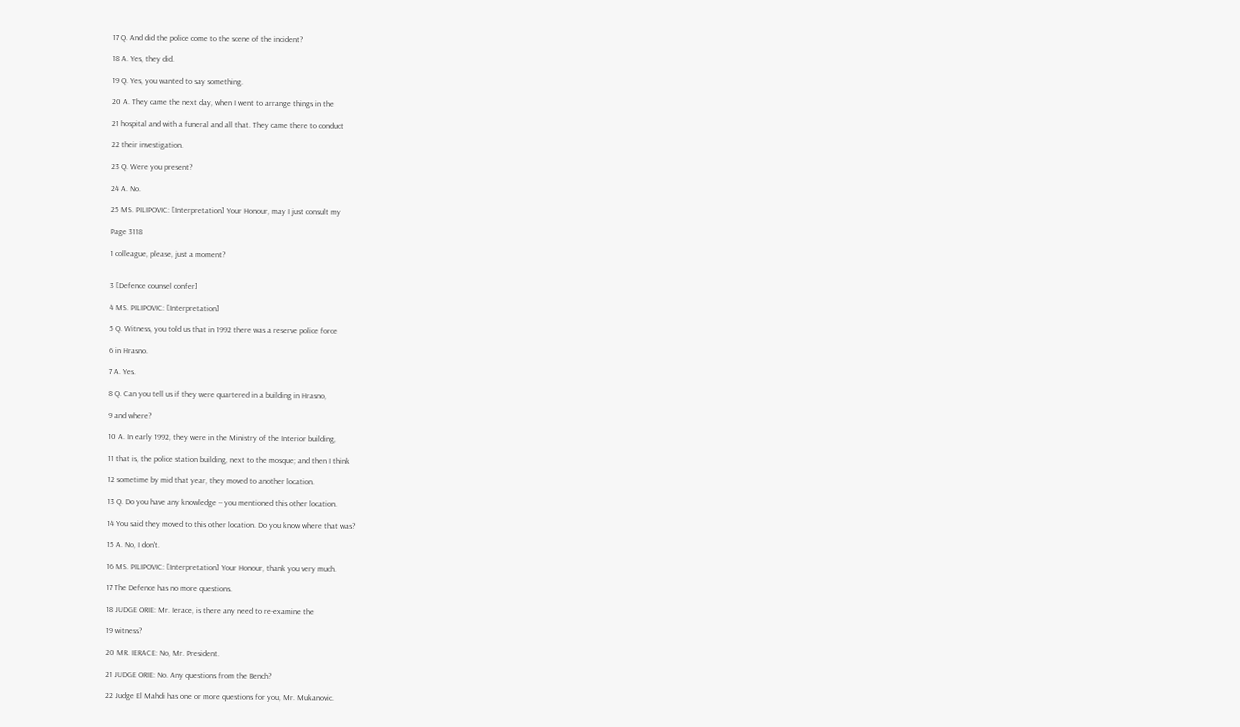17 Q. And did the police come to the scene of the incident?

18 A. Yes, they did.

19 Q. Yes, you wanted to say something.

20 A. They came the next day, when I went to arrange things in the

21 hospital and with a funeral and all that. They came there to conduct

22 their investigation.

23 Q. Were you present?

24 A. No.

25 MS. PILIPOVIC: [Interpretation] Your Honour, may I just consult my

Page 3118

1 colleague, please, just a moment?


3 [Defence counsel confer]

4 MS. PILIPOVIC: [Interpretation]

5 Q. Witness, you told us that in 1992 there was a reserve police force

6 in Hrasno.

7 A. Yes.

8 Q. Can you tell us if they were quartered in a building in Hrasno,

9 and where?

10 A. In early 1992, they were in the Ministry of the Interior building,

11 that is, the police station building, next to the mosque; and then I think

12 sometime by mid that year, they moved to another location.

13 Q. Do you have any knowledge -- you mentioned this other location.

14 You said they moved to this other location. Do you know where that was?

15 A. No, I don't.

16 MS. PILIPOVIC: [Interpretation] Your Honour, thank you very much.

17 The Defence has no more questions.

18 JUDGE ORIE: Mr. Ierace, is there any need to re-examine the

19 witness?

20 MR. IERACE: No, Mr. President.

21 JUDGE ORIE: No. Any questions from the Bench?

22 Judge El Mahdi has one or more questions for you, Mr. Mukanovic.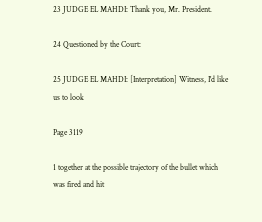23 JUDGE EL MAHDI: Thank you, Mr. President.

24 Questioned by the Court:

25 JUDGE EL MAHDI: [Interpretation] Witness, I'd like us to look

Page 3119

1 together at the possible trajectory of the bullet which was fired and hit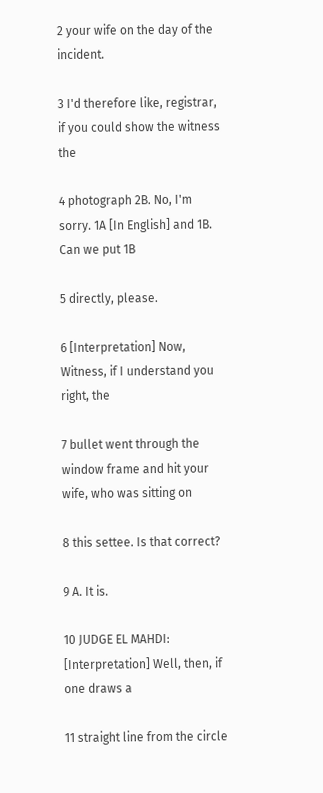2 your wife on the day of the incident.

3 I'd therefore like, registrar, if you could show the witness the

4 photograph 2B. No, I'm sorry. 1A [In English] and 1B. Can we put 1B

5 directly, please.

6 [Interpretation] Now, Witness, if I understand you right, the

7 bullet went through the window frame and hit your wife, who was sitting on

8 this settee. Is that correct?

9 A. It is.

10 JUDGE EL MAHDI: [Interpretation] Well, then, if one draws a

11 straight line from the circle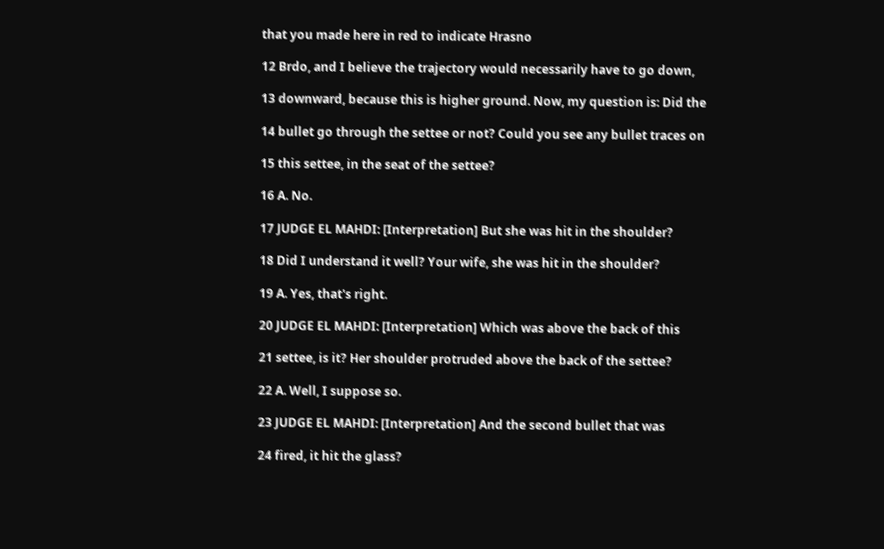that you made here in red to indicate Hrasno

12 Brdo, and I believe the trajectory would necessarily have to go down,

13 downward, because this is higher ground. Now, my question is: Did the

14 bullet go through the settee or not? Could you see any bullet traces on

15 this settee, in the seat of the settee?

16 A. No.

17 JUDGE EL MAHDI: [Interpretation] But she was hit in the shoulder?

18 Did I understand it well? Your wife, she was hit in the shoulder?

19 A. Yes, that's right.

20 JUDGE EL MAHDI: [Interpretation] Which was above the back of this

21 settee, is it? Her shoulder protruded above the back of the settee?

22 A. Well, I suppose so.

23 JUDGE EL MAHDI: [Interpretation] And the second bullet that was

24 fired, it hit the glass?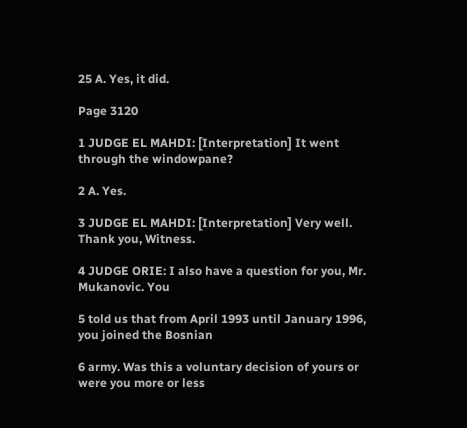25 A. Yes, it did.

Page 3120

1 JUDGE EL MAHDI: [Interpretation] It went through the windowpane?

2 A. Yes.

3 JUDGE EL MAHDI: [Interpretation] Very well. Thank you, Witness.

4 JUDGE ORIE: I also have a question for you, Mr. Mukanovic. You

5 told us that from April 1993 until January 1996, you joined the Bosnian

6 army. Was this a voluntary decision of yours or were you more or less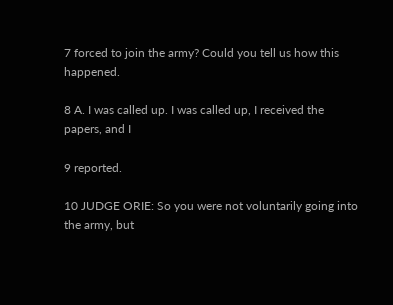7 forced to join the army? Could you tell us how this happened.

8 A. I was called up. I was called up, I received the papers, and I

9 reported.

10 JUDGE ORIE: So you were not voluntarily going into the army, but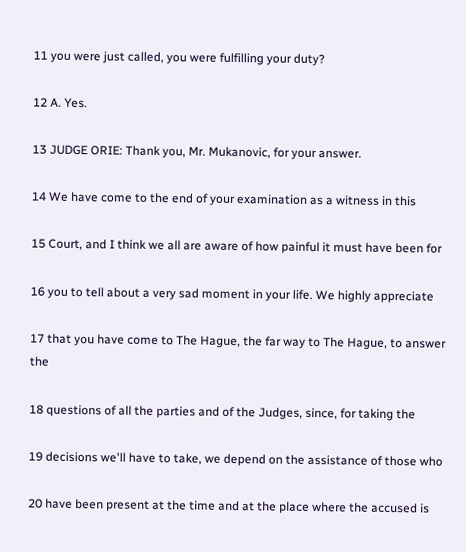11 you were just called, you were fulfilling your duty?

12 A. Yes.

13 JUDGE ORIE: Thank you, Mr. Mukanovic, for your answer.

14 We have come to the end of your examination as a witness in this

15 Court, and I think we all are aware of how painful it must have been for

16 you to tell about a very sad moment in your life. We highly appreciate

17 that you have come to The Hague, the far way to The Hague, to answer the

18 questions of all the parties and of the Judges, since, for taking the

19 decisions we'll have to take, we depend on the assistance of those who

20 have been present at the time and at the place where the accused is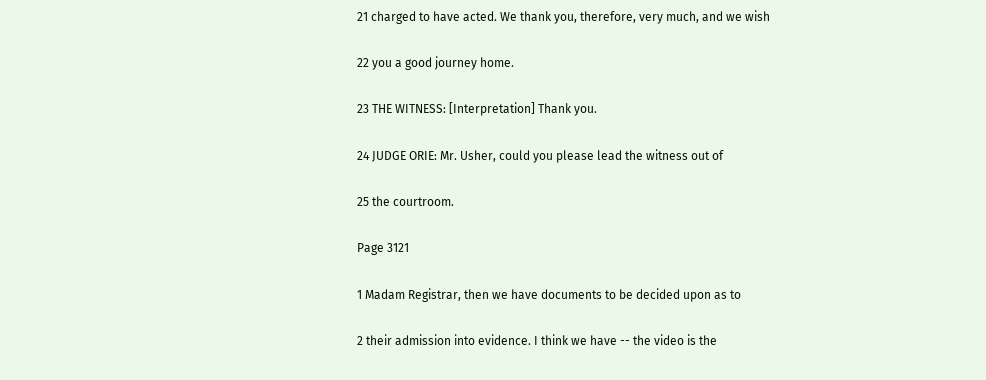21 charged to have acted. We thank you, therefore, very much, and we wish

22 you a good journey home.

23 THE WITNESS: [Interpretation] Thank you.

24 JUDGE ORIE: Mr. Usher, could you please lead the witness out of

25 the courtroom.

Page 3121

1 Madam Registrar, then we have documents to be decided upon as to

2 their admission into evidence. I think we have -- the video is the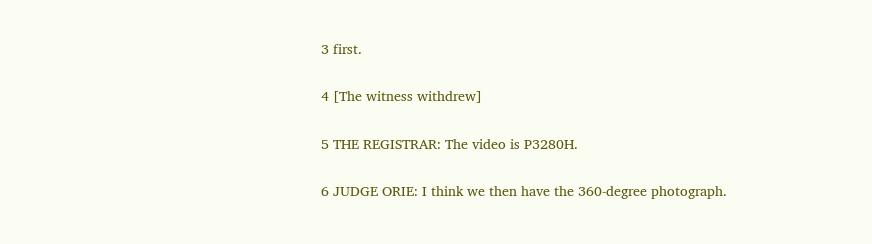3 first.

4 [The witness withdrew]

5 THE REGISTRAR: The video is P3280H.

6 JUDGE ORIE: I think we then have the 360-degree photograph.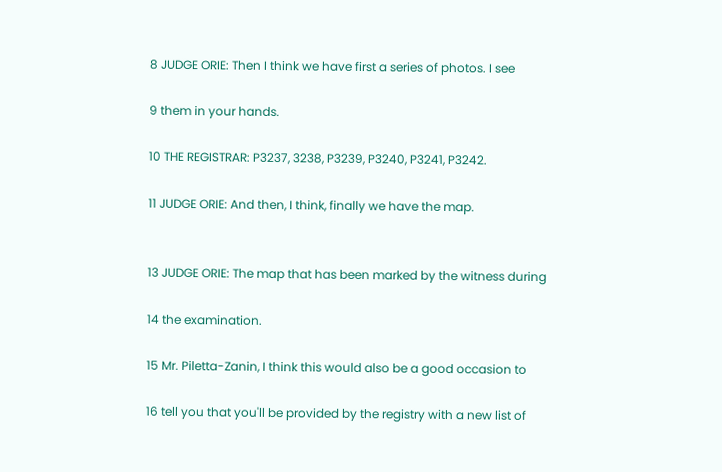8 JUDGE ORIE: Then I think we have first a series of photos. I see

9 them in your hands.

10 THE REGISTRAR: P3237, 3238, P3239, P3240, P3241, P3242.

11 JUDGE ORIE: And then, I think, finally we have the map.


13 JUDGE ORIE: The map that has been marked by the witness during

14 the examination.

15 Mr. Piletta-Zanin, I think this would also be a good occasion to

16 tell you that you'll be provided by the registry with a new list of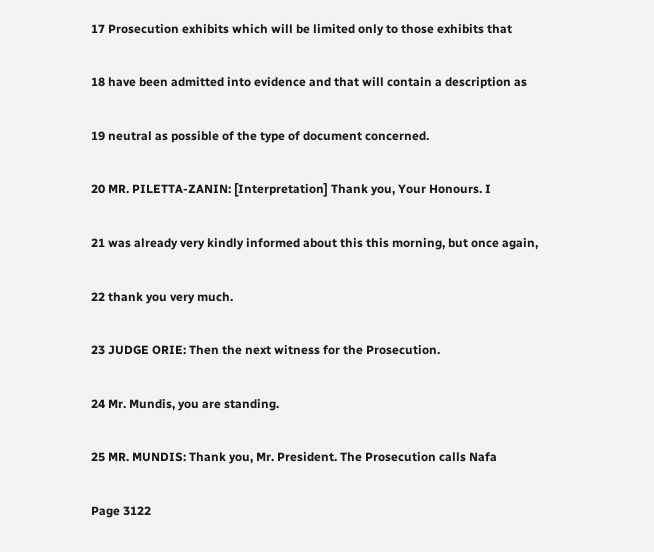17 Prosecution exhibits which will be limited only to those exhibits that

18 have been admitted into evidence and that will contain a description as

19 neutral as possible of the type of document concerned.

20 MR. PILETTA-ZANIN: [Interpretation] Thank you, Your Honours. I

21 was already very kindly informed about this this morning, but once again,

22 thank you very much.

23 JUDGE ORIE: Then the next witness for the Prosecution.

24 Mr. Mundis, you are standing.

25 MR. MUNDIS: Thank you, Mr. President. The Prosecution calls Nafa

Page 3122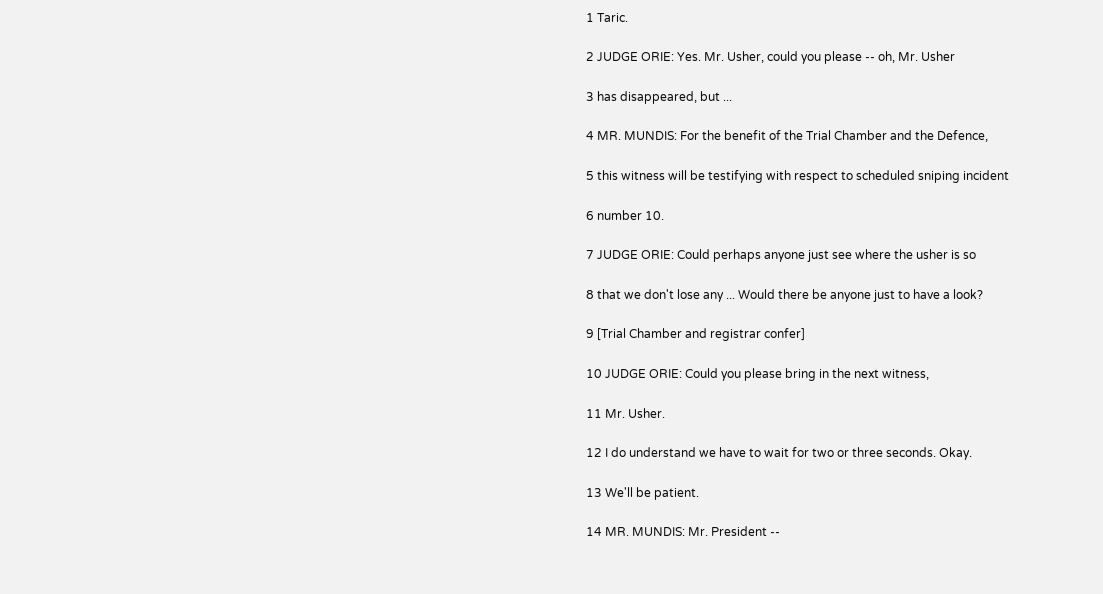1 Taric.

2 JUDGE ORIE: Yes. Mr. Usher, could you please -- oh, Mr. Usher

3 has disappeared, but ...

4 MR. MUNDIS: For the benefit of the Trial Chamber and the Defence,

5 this witness will be testifying with respect to scheduled sniping incident

6 number 10.

7 JUDGE ORIE: Could perhaps anyone just see where the usher is so

8 that we don't lose any ... Would there be anyone just to have a look?

9 [Trial Chamber and registrar confer]

10 JUDGE ORIE: Could you please bring in the next witness,

11 Mr. Usher.

12 I do understand we have to wait for two or three seconds. Okay.

13 We'll be patient.

14 MR. MUNDIS: Mr. President --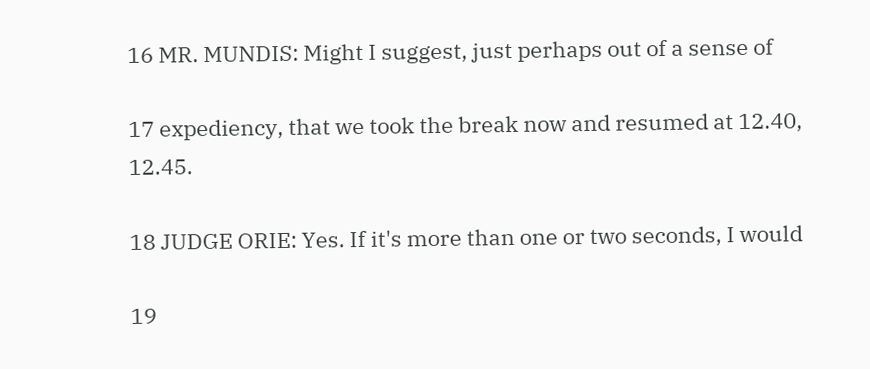16 MR. MUNDIS: Might I suggest, just perhaps out of a sense of

17 expediency, that we took the break now and resumed at 12.40, 12.45.

18 JUDGE ORIE: Yes. If it's more than one or two seconds, I would

19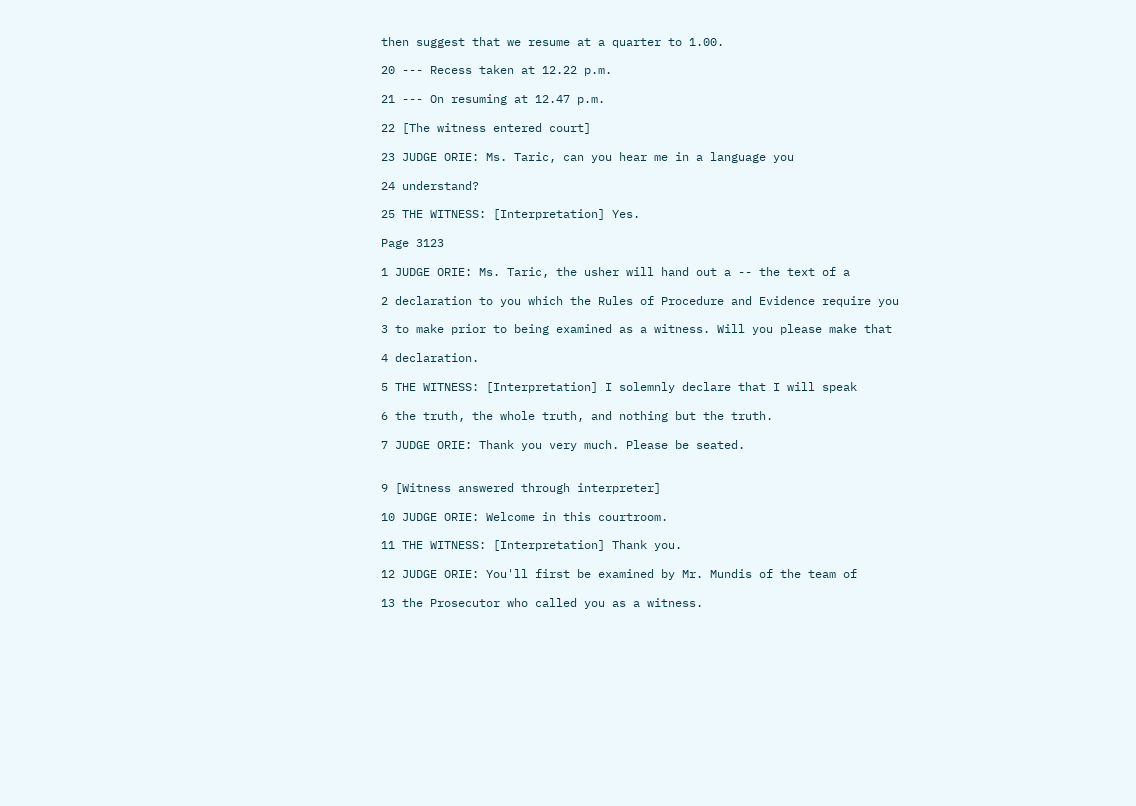then suggest that we resume at a quarter to 1.00.

20 --- Recess taken at 12.22 p.m.

21 --- On resuming at 12.47 p.m.

22 [The witness entered court]

23 JUDGE ORIE: Ms. Taric, can you hear me in a language you

24 understand?

25 THE WITNESS: [Interpretation] Yes.

Page 3123

1 JUDGE ORIE: Ms. Taric, the usher will hand out a -- the text of a

2 declaration to you which the Rules of Procedure and Evidence require you

3 to make prior to being examined as a witness. Will you please make that

4 declaration.

5 THE WITNESS: [Interpretation] I solemnly declare that I will speak

6 the truth, the whole truth, and nothing but the truth.

7 JUDGE ORIE: Thank you very much. Please be seated.


9 [Witness answered through interpreter]

10 JUDGE ORIE: Welcome in this courtroom.

11 THE WITNESS: [Interpretation] Thank you.

12 JUDGE ORIE: You'll first be examined by Mr. Mundis of the team of

13 the Prosecutor who called you as a witness.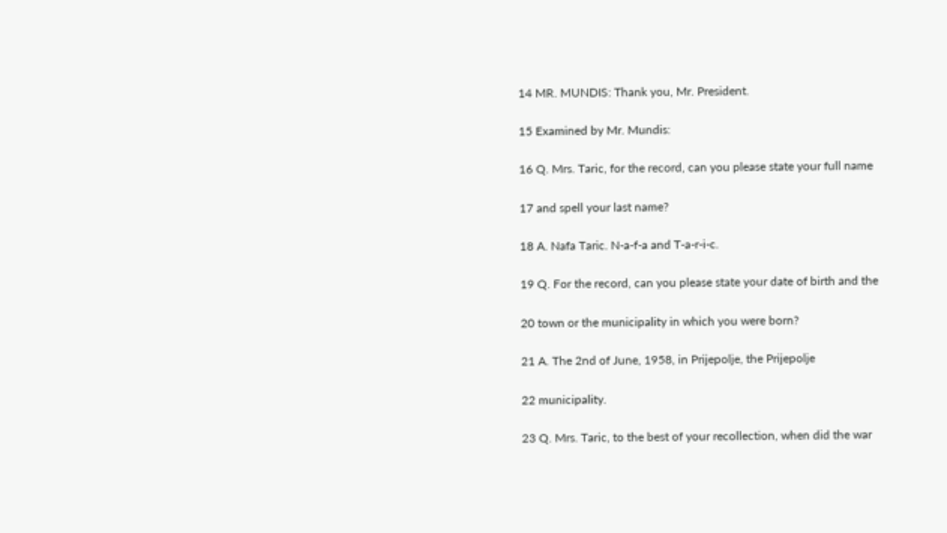14 MR. MUNDIS: Thank you, Mr. President.

15 Examined by Mr. Mundis:

16 Q. Mrs. Taric, for the record, can you please state your full name

17 and spell your last name?

18 A. Nafa Taric. N-a-f-a and T-a-r-i-c.

19 Q. For the record, can you please state your date of birth and the

20 town or the municipality in which you were born?

21 A. The 2nd of June, 1958, in Prijepolje, the Prijepolje

22 municipality.

23 Q. Mrs. Taric, to the best of your recollection, when did the war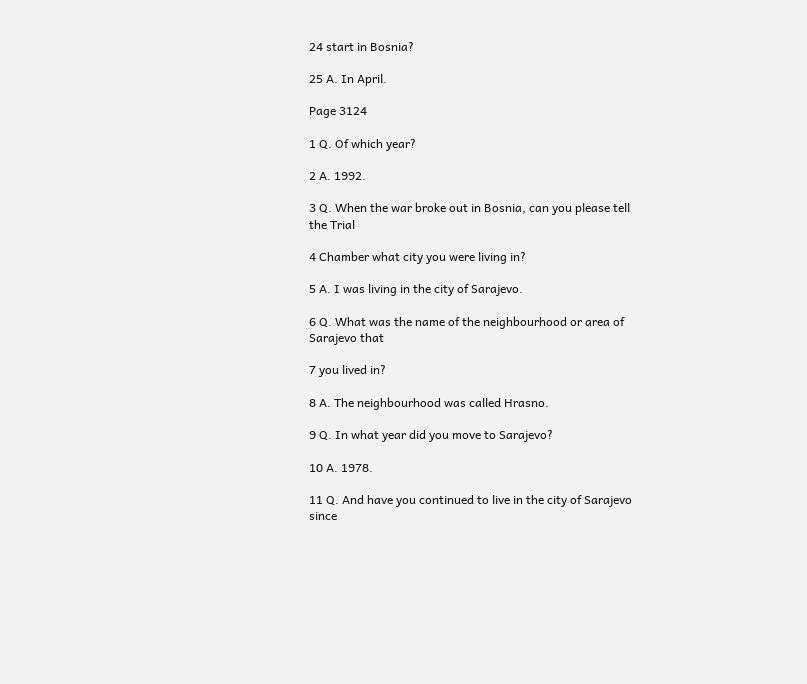24 start in Bosnia?

25 A. In April.

Page 3124

1 Q. Of which year?

2 A. 1992.

3 Q. When the war broke out in Bosnia, can you please tell the Trial

4 Chamber what city you were living in?

5 A. I was living in the city of Sarajevo.

6 Q. What was the name of the neighbourhood or area of Sarajevo that

7 you lived in?

8 A. The neighbourhood was called Hrasno.

9 Q. In what year did you move to Sarajevo?

10 A. 1978.

11 Q. And have you continued to live in the city of Sarajevo since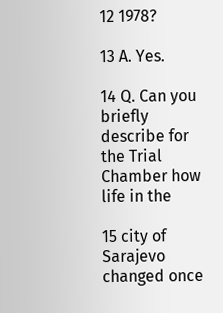12 1978?

13 A. Yes.

14 Q. Can you briefly describe for the Trial Chamber how life in the

15 city of Sarajevo changed once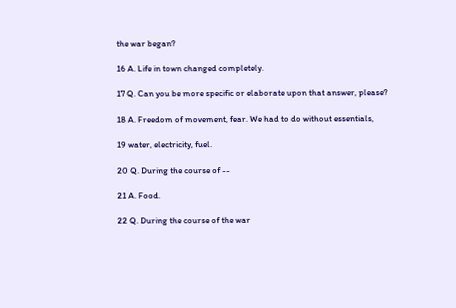the war began?

16 A. Life in town changed completely.

17 Q. Can you be more specific or elaborate upon that answer, please?

18 A. Freedom of movement, fear. We had to do without essentials,

19 water, electricity, fuel.

20 Q. During the course of --

21 A. Food.

22 Q. During the course of the war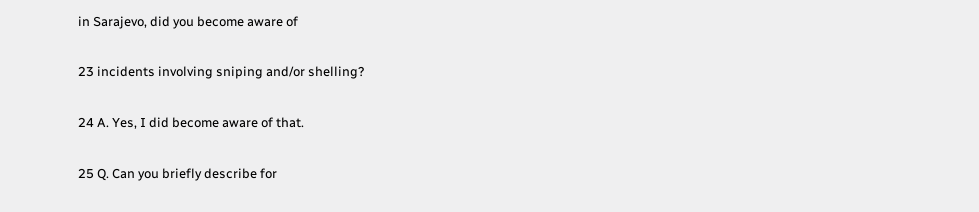in Sarajevo, did you become aware of

23 incidents involving sniping and/or shelling?

24 A. Yes, I did become aware of that.

25 Q. Can you briefly describe for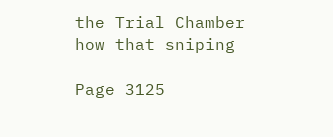the Trial Chamber how that sniping

Page 3125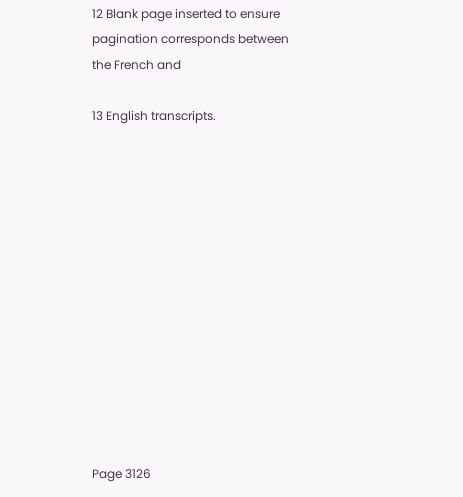12 Blank page inserted to ensure pagination corresponds between the French and

13 English transcripts.













Page 3126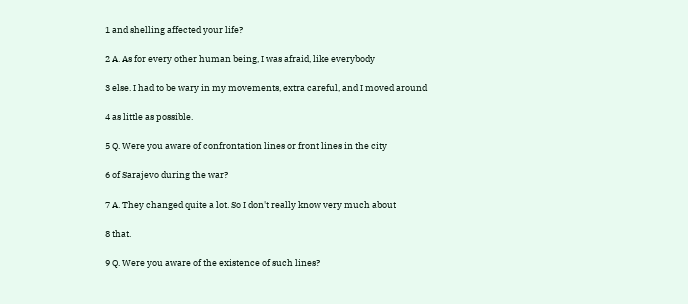1 and shelling affected your life?

2 A. As for every other human being, I was afraid, like everybody

3 else. I had to be wary in my movements, extra careful, and I moved around

4 as little as possible.

5 Q. Were you aware of confrontation lines or front lines in the city

6 of Sarajevo during the war?

7 A. They changed quite a lot. So I don't really know very much about

8 that.

9 Q. Were you aware of the existence of such lines?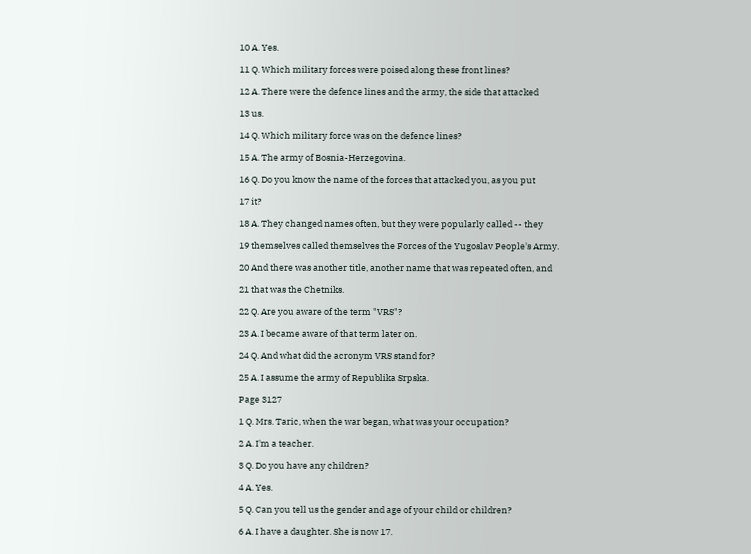10 A. Yes.

11 Q. Which military forces were poised along these front lines?

12 A. There were the defence lines and the army, the side that attacked

13 us.

14 Q. Which military force was on the defence lines?

15 A. The army of Bosnia-Herzegovina.

16 Q. Do you know the name of the forces that attacked you, as you put

17 it?

18 A. They changed names often, but they were popularly called -- they

19 themselves called themselves the Forces of the Yugoslav People's Army.

20 And there was another title, another name that was repeated often, and

21 that was the Chetniks.

22 Q. Are you aware of the term "VRS"?

23 A. I became aware of that term later on.

24 Q. And what did the acronym VRS stand for?

25 A. I assume the army of Republika Srpska.

Page 3127

1 Q. Mrs. Taric, when the war began, what was your occupation?

2 A. I'm a teacher.

3 Q. Do you have any children?

4 A. Yes.

5 Q. Can you tell us the gender and age of your child or children?

6 A. I have a daughter. She is now 17.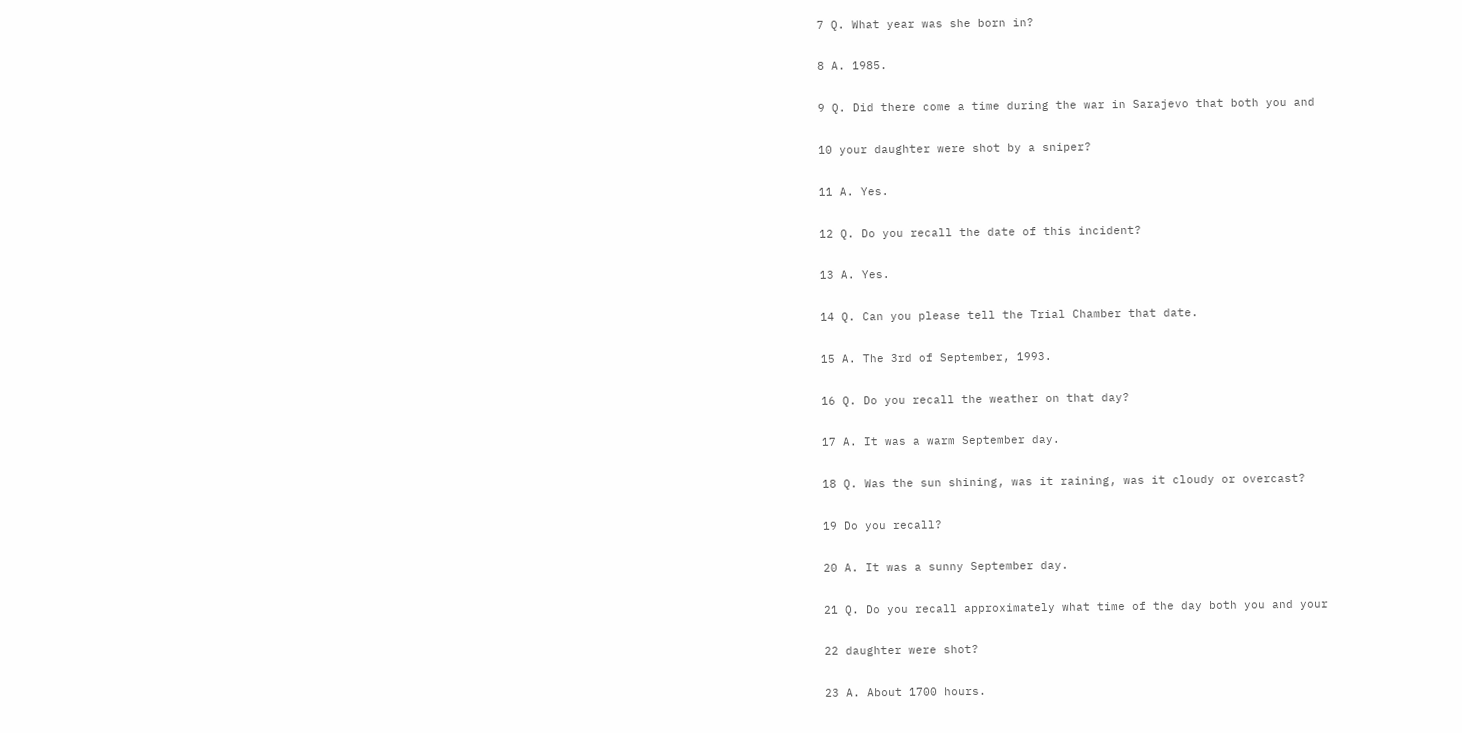7 Q. What year was she born in?

8 A. 1985.

9 Q. Did there come a time during the war in Sarajevo that both you and

10 your daughter were shot by a sniper?

11 A. Yes.

12 Q. Do you recall the date of this incident?

13 A. Yes.

14 Q. Can you please tell the Trial Chamber that date.

15 A. The 3rd of September, 1993.

16 Q. Do you recall the weather on that day?

17 A. It was a warm September day.

18 Q. Was the sun shining, was it raining, was it cloudy or overcast?

19 Do you recall?

20 A. It was a sunny September day.

21 Q. Do you recall approximately what time of the day both you and your

22 daughter were shot?

23 A. About 1700 hours.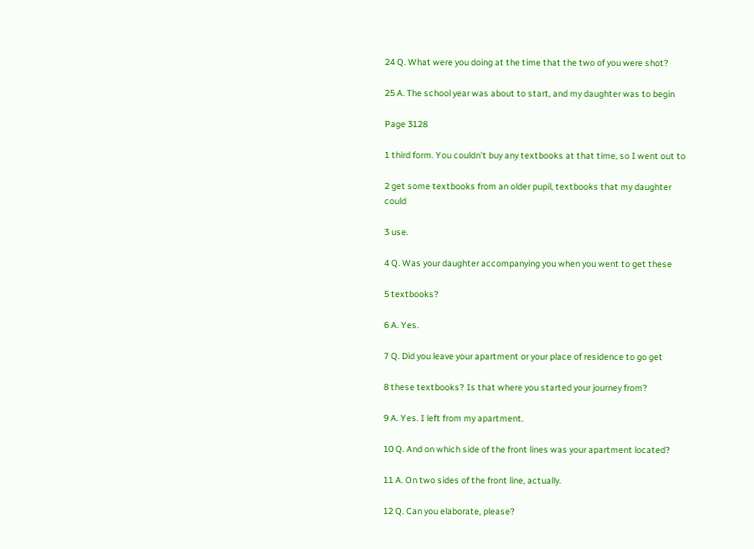24 Q. What were you doing at the time that the two of you were shot?

25 A. The school year was about to start, and my daughter was to begin

Page 3128

1 third form. You couldn't buy any textbooks at that time, so I went out to

2 get some textbooks from an older pupil, textbooks that my daughter could

3 use.

4 Q. Was your daughter accompanying you when you went to get these

5 textbooks?

6 A. Yes.

7 Q. Did you leave your apartment or your place of residence to go get

8 these textbooks? Is that where you started your journey from?

9 A. Yes. I left from my apartment.

10 Q. And on which side of the front lines was your apartment located?

11 A. On two sides of the front line, actually.

12 Q. Can you elaborate, please?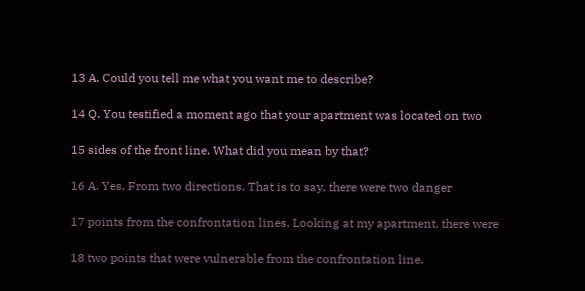13 A. Could you tell me what you want me to describe?

14 Q. You testified a moment ago that your apartment was located on two

15 sides of the front line. What did you mean by that?

16 A. Yes. From two directions. That is to say, there were two danger

17 points from the confrontation lines. Looking at my apartment, there were

18 two points that were vulnerable from the confrontation line.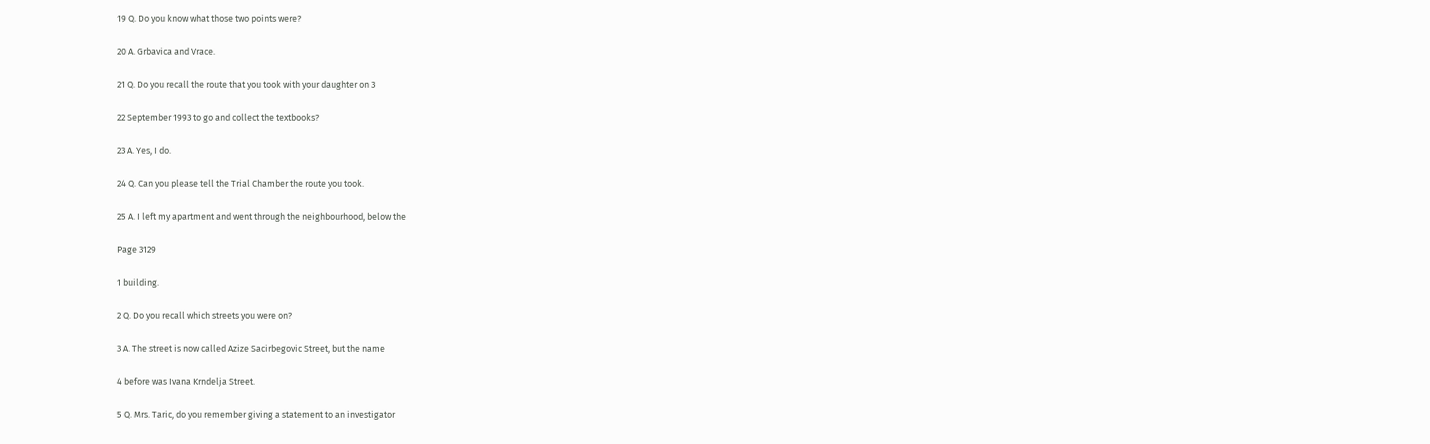19 Q. Do you know what those two points were?

20 A. Grbavica and Vrace.

21 Q. Do you recall the route that you took with your daughter on 3

22 September 1993 to go and collect the textbooks?

23 A. Yes, I do.

24 Q. Can you please tell the Trial Chamber the route you took.

25 A. I left my apartment and went through the neighbourhood, below the

Page 3129

1 building.

2 Q. Do you recall which streets you were on?

3 A. The street is now called Azize Sacirbegovic Street, but the name

4 before was Ivana Krndelja Street.

5 Q. Mrs. Taric, do you remember giving a statement to an investigator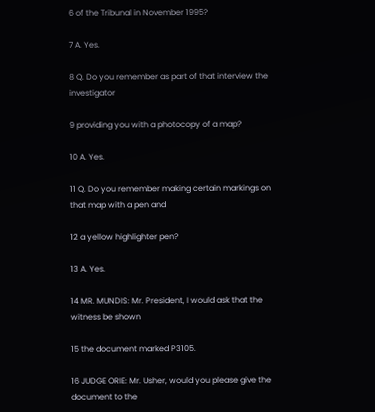6 of the Tribunal in November 1995?

7 A. Yes.

8 Q. Do you remember as part of that interview the investigator

9 providing you with a photocopy of a map?

10 A. Yes.

11 Q. Do you remember making certain markings on that map with a pen and

12 a yellow highlighter pen?

13 A. Yes.

14 MR. MUNDIS: Mr. President, I would ask that the witness be shown

15 the document marked P3105.

16 JUDGE ORIE: Mr. Usher, would you please give the document to the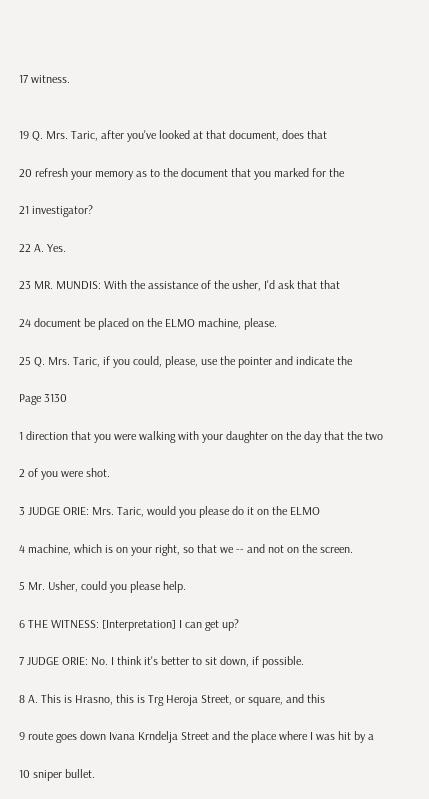17 witness.


19 Q. Mrs. Taric, after you've looked at that document, does that

20 refresh your memory as to the document that you marked for the

21 investigator?

22 A. Yes.

23 MR. MUNDIS: With the assistance of the usher, I'd ask that that

24 document be placed on the ELMO machine, please.

25 Q. Mrs. Taric, if you could, please, use the pointer and indicate the

Page 3130

1 direction that you were walking with your daughter on the day that the two

2 of you were shot.

3 JUDGE ORIE: Mrs. Taric, would you please do it on the ELMO

4 machine, which is on your right, so that we -- and not on the screen.

5 Mr. Usher, could you please help.

6 THE WITNESS: [Interpretation] I can get up?

7 JUDGE ORIE: No. I think it's better to sit down, if possible.

8 A. This is Hrasno, this is Trg Heroja Street, or square, and this

9 route goes down Ivana Krndelja Street and the place where I was hit by a

10 sniper bullet.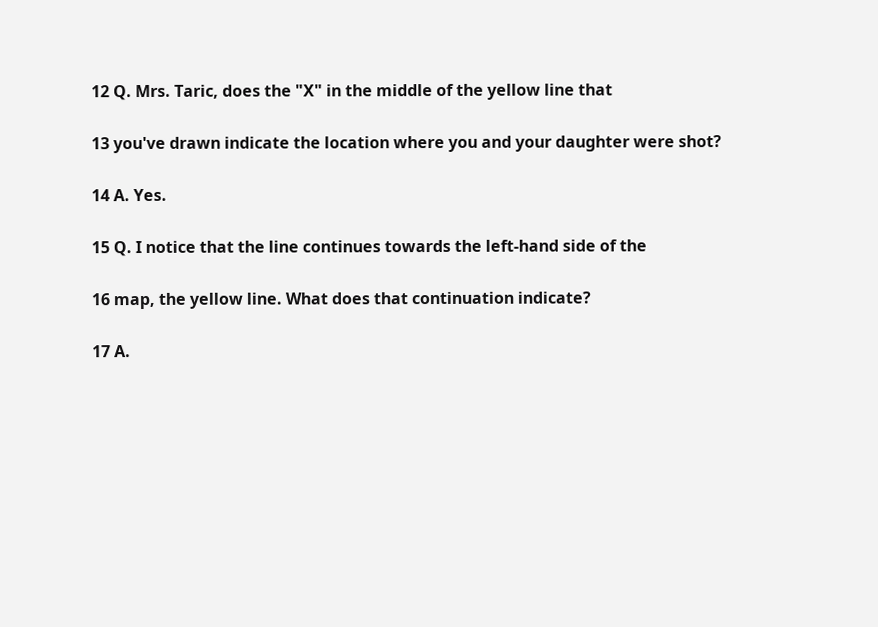12 Q. Mrs. Taric, does the "X" in the middle of the yellow line that

13 you've drawn indicate the location where you and your daughter were shot?

14 A. Yes.

15 Q. I notice that the line continues towards the left-hand side of the

16 map, the yellow line. What does that continuation indicate?

17 A.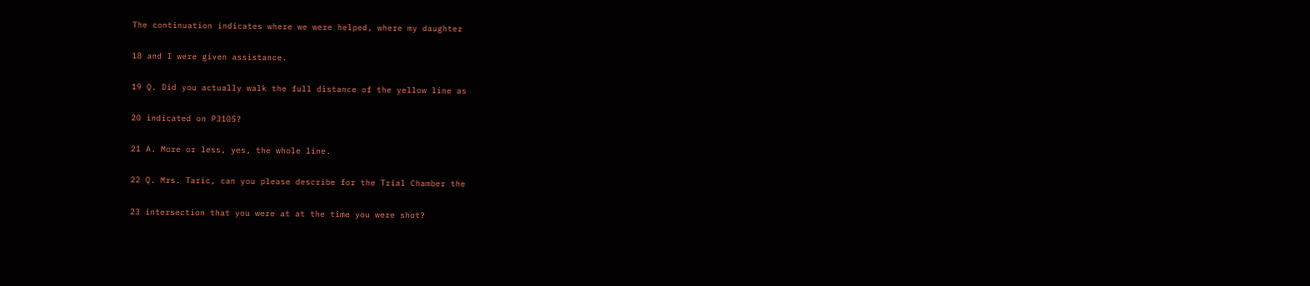The continuation indicates where we were helped, where my daughter

18 and I were given assistance.

19 Q. Did you actually walk the full distance of the yellow line as

20 indicated on P3105?

21 A. More or less, yes, the whole line.

22 Q. Mrs. Taric, can you please describe for the Trial Chamber the

23 intersection that you were at at the time you were shot?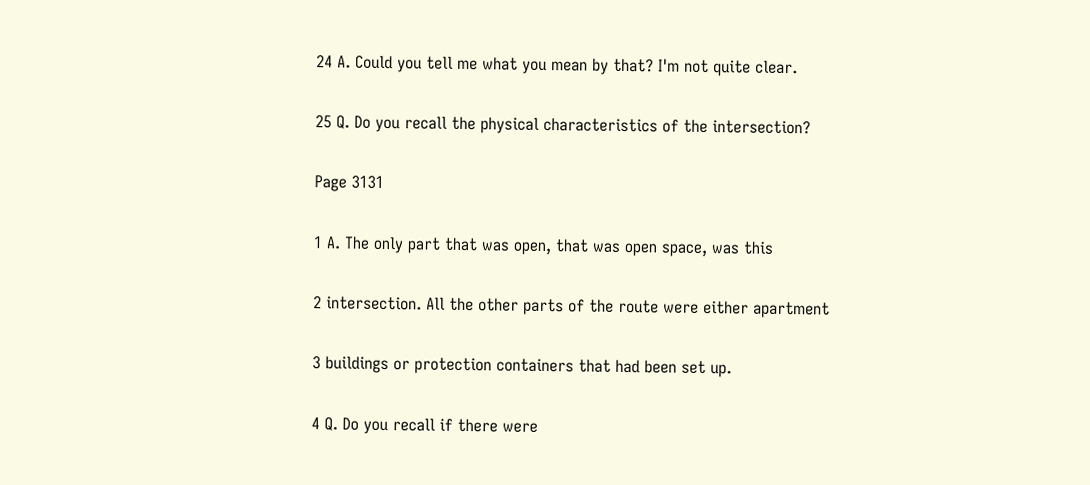24 A. Could you tell me what you mean by that? I'm not quite clear.

25 Q. Do you recall the physical characteristics of the intersection?

Page 3131

1 A. The only part that was open, that was open space, was this

2 intersection. All the other parts of the route were either apartment

3 buildings or protection containers that had been set up.

4 Q. Do you recall if there were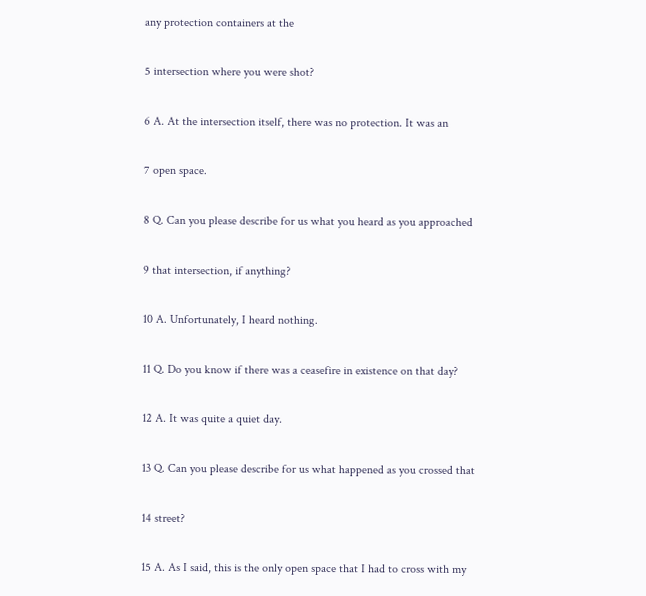any protection containers at the

5 intersection where you were shot?

6 A. At the intersection itself, there was no protection. It was an

7 open space.

8 Q. Can you please describe for us what you heard as you approached

9 that intersection, if anything?

10 A. Unfortunately, I heard nothing.

11 Q. Do you know if there was a ceasefire in existence on that day?

12 A. It was quite a quiet day.

13 Q. Can you please describe for us what happened as you crossed that

14 street?

15 A. As I said, this is the only open space that I had to cross with my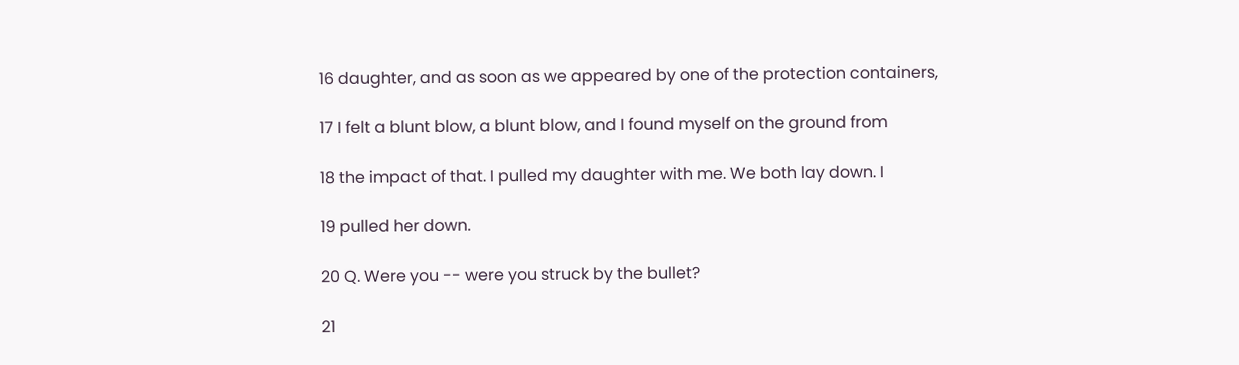16 daughter, and as soon as we appeared by one of the protection containers,

17 I felt a blunt blow, a blunt blow, and I found myself on the ground from

18 the impact of that. I pulled my daughter with me. We both lay down. I

19 pulled her down.

20 Q. Were you -- were you struck by the bullet?

21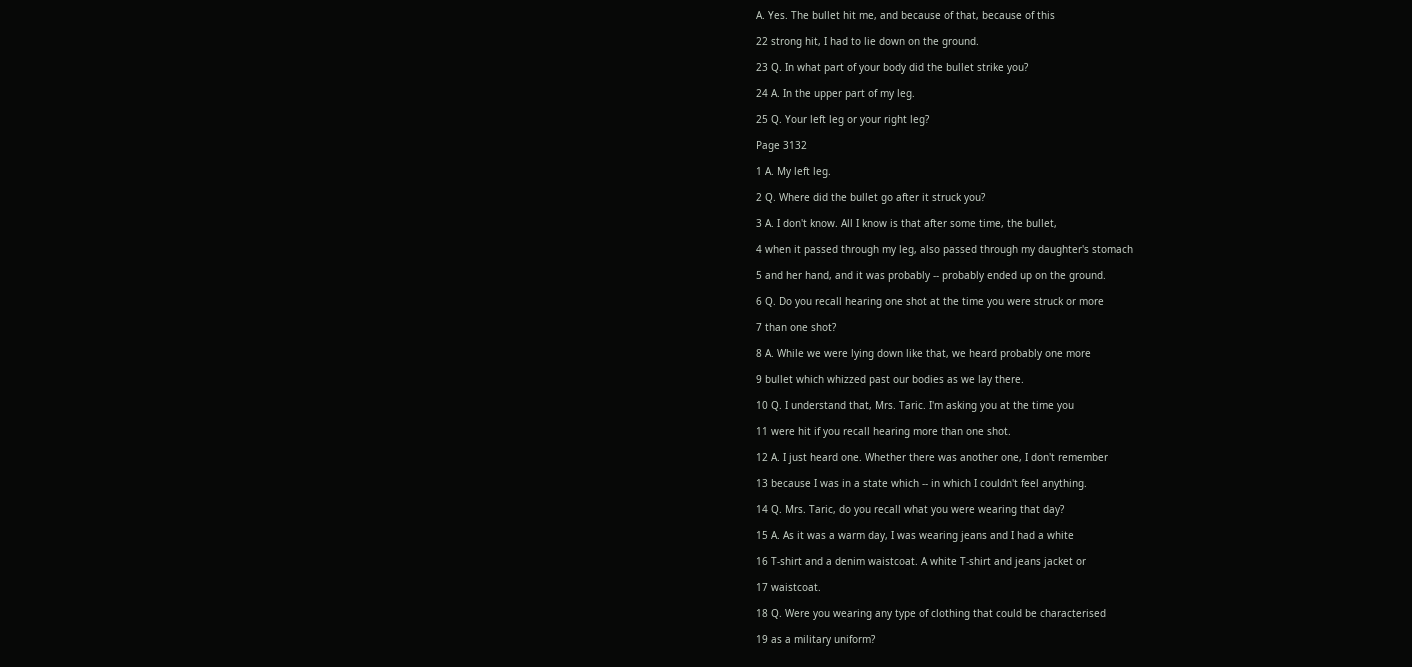A. Yes. The bullet hit me, and because of that, because of this

22 strong hit, I had to lie down on the ground.

23 Q. In what part of your body did the bullet strike you?

24 A. In the upper part of my leg.

25 Q. Your left leg or your right leg?

Page 3132

1 A. My left leg.

2 Q. Where did the bullet go after it struck you?

3 A. I don't know. All I know is that after some time, the bullet,

4 when it passed through my leg, also passed through my daughter's stomach

5 and her hand, and it was probably -- probably ended up on the ground.

6 Q. Do you recall hearing one shot at the time you were struck or more

7 than one shot?

8 A. While we were lying down like that, we heard probably one more

9 bullet which whizzed past our bodies as we lay there.

10 Q. I understand that, Mrs. Taric. I'm asking you at the time you

11 were hit if you recall hearing more than one shot.

12 A. I just heard one. Whether there was another one, I don't remember

13 because I was in a state which -- in which I couldn't feel anything.

14 Q. Mrs. Taric, do you recall what you were wearing that day?

15 A. As it was a warm day, I was wearing jeans and I had a white

16 T-shirt and a denim waistcoat. A white T-shirt and jeans jacket or

17 waistcoat.

18 Q. Were you wearing any type of clothing that could be characterised

19 as a military uniform?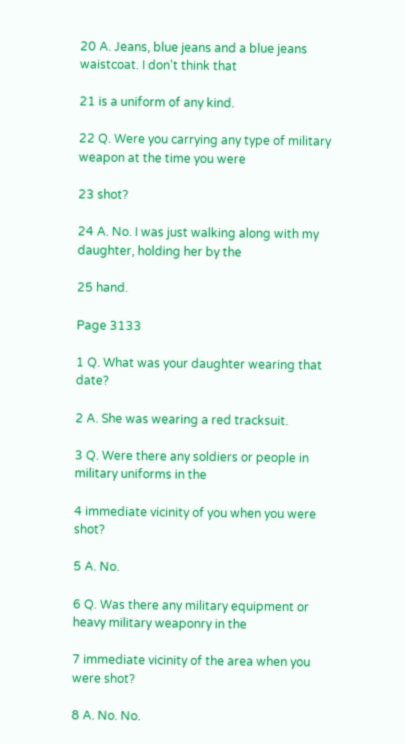20 A. Jeans, blue jeans and a blue jeans waistcoat. I don't think that

21 is a uniform of any kind.

22 Q. Were you carrying any type of military weapon at the time you were

23 shot?

24 A. No. I was just walking along with my daughter, holding her by the

25 hand.

Page 3133

1 Q. What was your daughter wearing that date?

2 A. She was wearing a red tracksuit.

3 Q. Were there any soldiers or people in military uniforms in the

4 immediate vicinity of you when you were shot?

5 A. No.

6 Q. Was there any military equipment or heavy military weaponry in the

7 immediate vicinity of the area when you were shot?

8 A. No. No.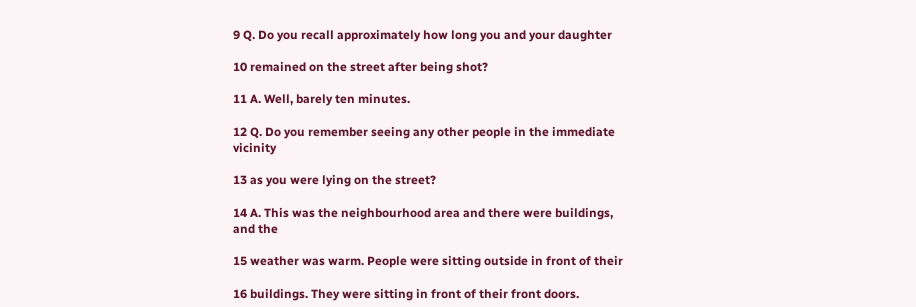9 Q. Do you recall approximately how long you and your daughter

10 remained on the street after being shot?

11 A. Well, barely ten minutes.

12 Q. Do you remember seeing any other people in the immediate vicinity

13 as you were lying on the street?

14 A. This was the neighbourhood area and there were buildings, and the

15 weather was warm. People were sitting outside in front of their

16 buildings. They were sitting in front of their front doors.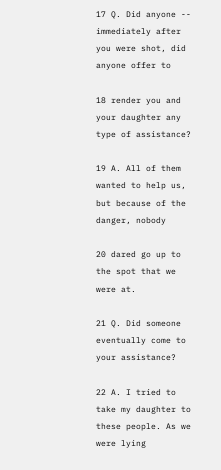17 Q. Did anyone -- immediately after you were shot, did anyone offer to

18 render you and your daughter any type of assistance?

19 A. All of them wanted to help us, but because of the danger, nobody

20 dared go up to the spot that we were at.

21 Q. Did someone eventually come to your assistance?

22 A. I tried to take my daughter to these people. As we were lying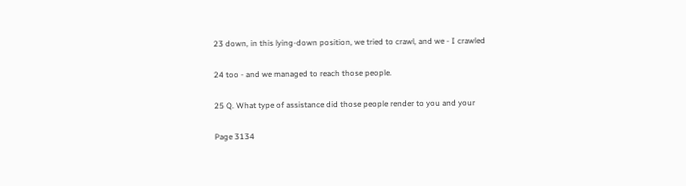23 down, in this lying-down position, we tried to crawl, and we - I crawled

24 too - and we managed to reach those people.

25 Q. What type of assistance did those people render to you and your

Page 3134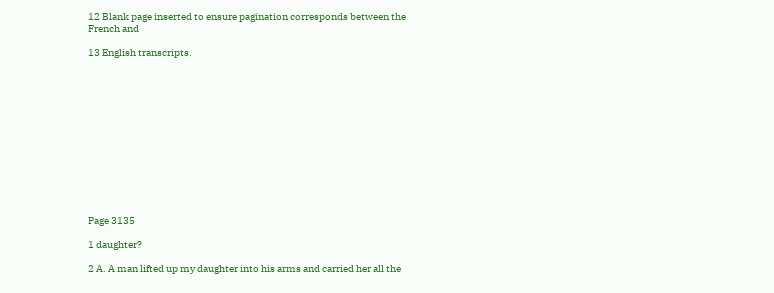12 Blank page inserted to ensure pagination corresponds between the French and

13 English transcripts.













Page 3135

1 daughter?

2 A. A man lifted up my daughter into his arms and carried her all the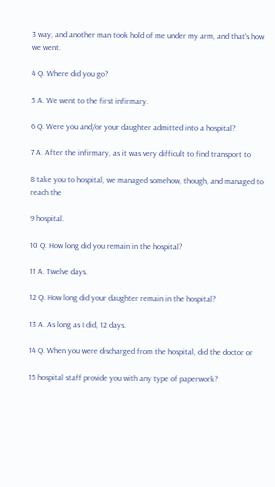3 way, and another man took hold of me under my arm, and that's how we went.

4 Q. Where did you go?

5 A. We went to the first infirmary.

6 Q. Were you and/or your daughter admitted into a hospital?

7 A. After the infirmary, as it was very difficult to find transport to

8 take you to hospital, we managed somehow, though, and managed to reach the

9 hospital.

10 Q. How long did you remain in the hospital?

11 A. Twelve days.

12 Q. How long did your daughter remain in the hospital?

13 A. As long as I did, 12 days.

14 Q. When you were discharged from the hospital, did the doctor or

15 hospital staff provide you with any type of paperwork?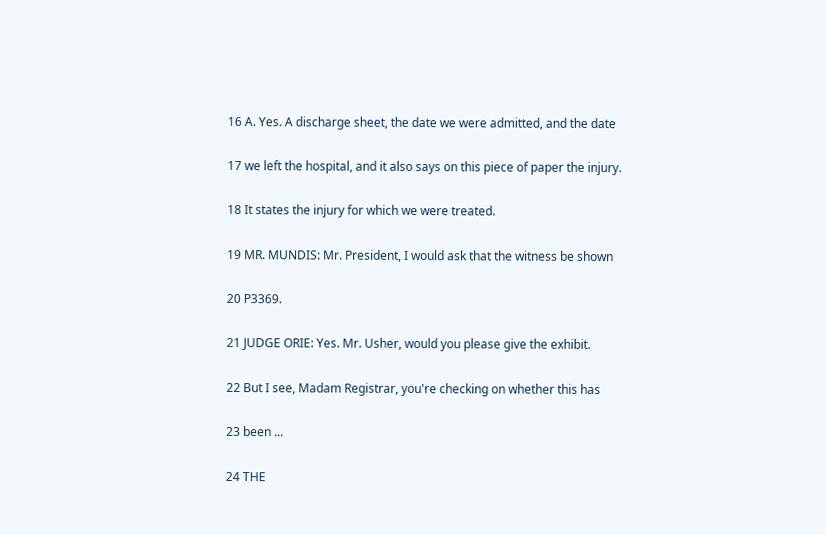16 A. Yes. A discharge sheet, the date we were admitted, and the date

17 we left the hospital, and it also says on this piece of paper the injury.

18 It states the injury for which we were treated.

19 MR. MUNDIS: Mr. President, I would ask that the witness be shown

20 P3369.

21 JUDGE ORIE: Yes. Mr. Usher, would you please give the exhibit.

22 But I see, Madam Registrar, you're checking on whether this has

23 been ...

24 THE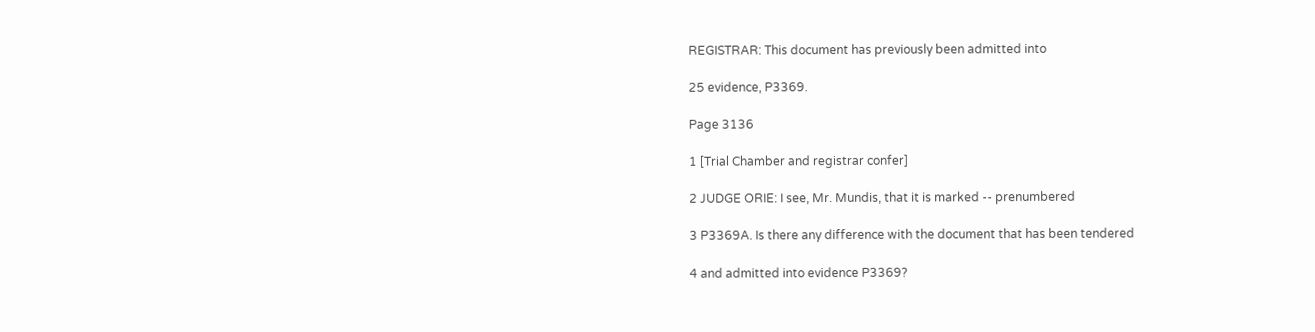REGISTRAR: This document has previously been admitted into

25 evidence, P3369.

Page 3136

1 [Trial Chamber and registrar confer]

2 JUDGE ORIE: I see, Mr. Mundis, that it is marked -- prenumbered

3 P3369A. Is there any difference with the document that has been tendered

4 and admitted into evidence P3369?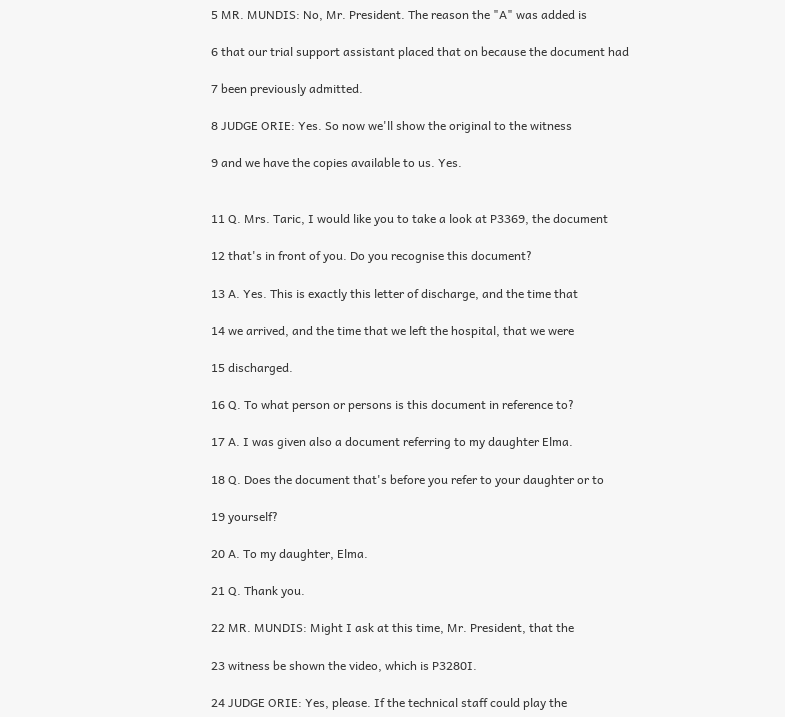5 MR. MUNDIS: No, Mr. President. The reason the "A" was added is

6 that our trial support assistant placed that on because the document had

7 been previously admitted.

8 JUDGE ORIE: Yes. So now we'll show the original to the witness

9 and we have the copies available to us. Yes.


11 Q. Mrs. Taric, I would like you to take a look at P3369, the document

12 that's in front of you. Do you recognise this document?

13 A. Yes. This is exactly this letter of discharge, and the time that

14 we arrived, and the time that we left the hospital, that we were

15 discharged.

16 Q. To what person or persons is this document in reference to?

17 A. I was given also a document referring to my daughter Elma.

18 Q. Does the document that's before you refer to your daughter or to

19 yourself?

20 A. To my daughter, Elma.

21 Q. Thank you.

22 MR. MUNDIS: Might I ask at this time, Mr. President, that the

23 witness be shown the video, which is P3280I.

24 JUDGE ORIE: Yes, please. If the technical staff could play the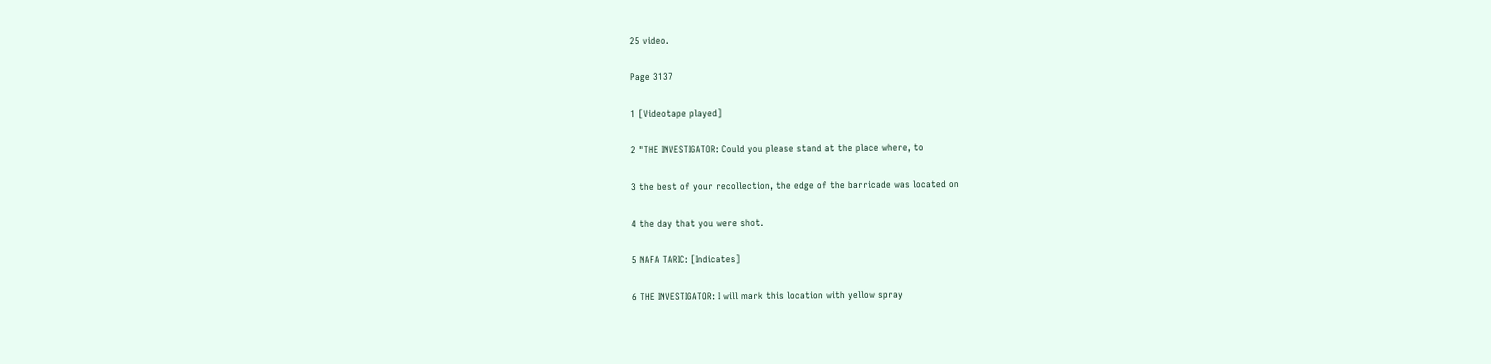25 video.

Page 3137

1 [Videotape played]

2 "THE INVESTIGATOR: Could you please stand at the place where, to

3 the best of your recollection, the edge of the barricade was located on

4 the day that you were shot.

5 NAFA TARIC: [Indicates]

6 THE INVESTIGATOR: I will mark this location with yellow spray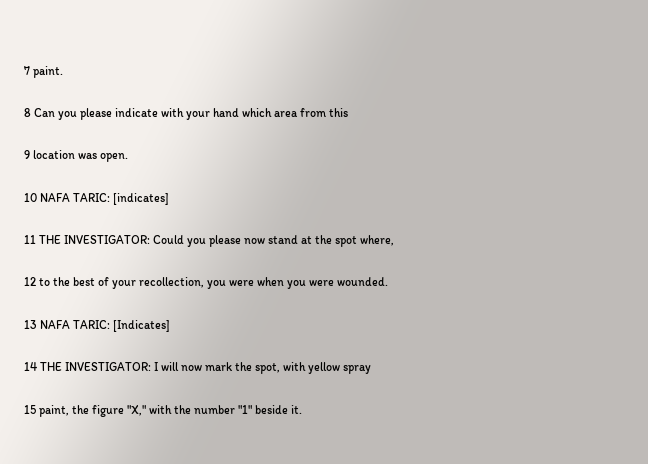7 paint.

8 Can you please indicate with your hand which area from this

9 location was open.

10 NAFA TARIC: [indicates]

11 THE INVESTIGATOR: Could you please now stand at the spot where,

12 to the best of your recollection, you were when you were wounded.

13 NAFA TARIC: [Indicates]

14 THE INVESTIGATOR: I will now mark the spot, with yellow spray

15 paint, the figure "X," with the number "1" beside it.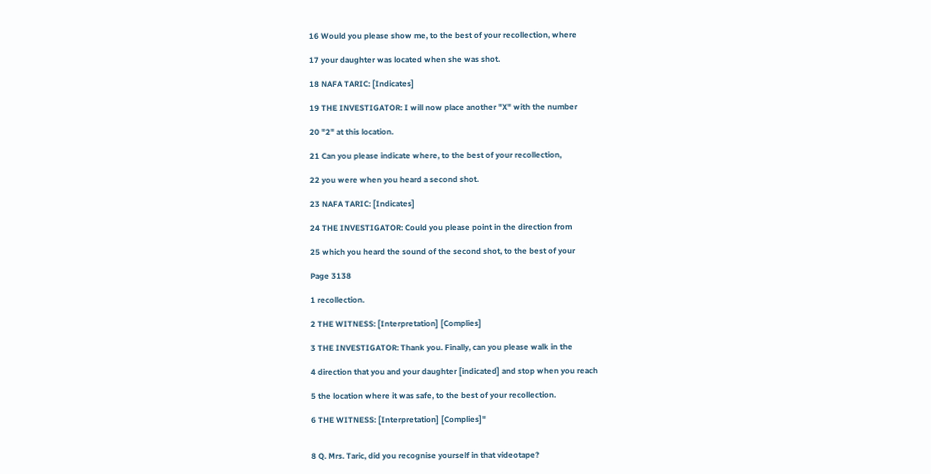16 Would you please show me, to the best of your recollection, where

17 your daughter was located when she was shot.

18 NAFA TARIC: [Indicates]

19 THE INVESTIGATOR: I will now place another "X" with the number

20 "2" at this location.

21 Can you please indicate where, to the best of your recollection,

22 you were when you heard a second shot.

23 NAFA TARIC: [Indicates]

24 THE INVESTIGATOR: Could you please point in the direction from

25 which you heard the sound of the second shot, to the best of your

Page 3138

1 recollection.

2 THE WITNESS: [Interpretation] [Complies]

3 THE INVESTIGATOR: Thank you. Finally, can you please walk in the

4 direction that you and your daughter [indicated] and stop when you reach

5 the location where it was safe, to the best of your recollection.

6 THE WITNESS: [Interpretation] [Complies]"


8 Q. Mrs. Taric, did you recognise yourself in that videotape?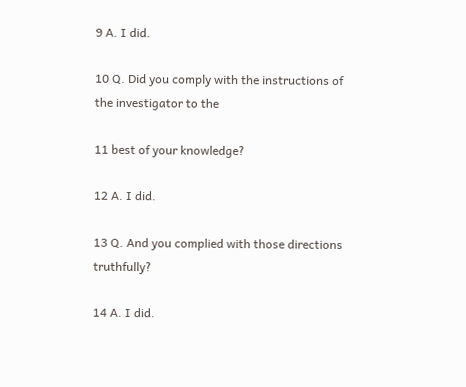9 A. I did.

10 Q. Did you comply with the instructions of the investigator to the

11 best of your knowledge?

12 A. I did.

13 Q. And you complied with those directions truthfully?

14 A. I did.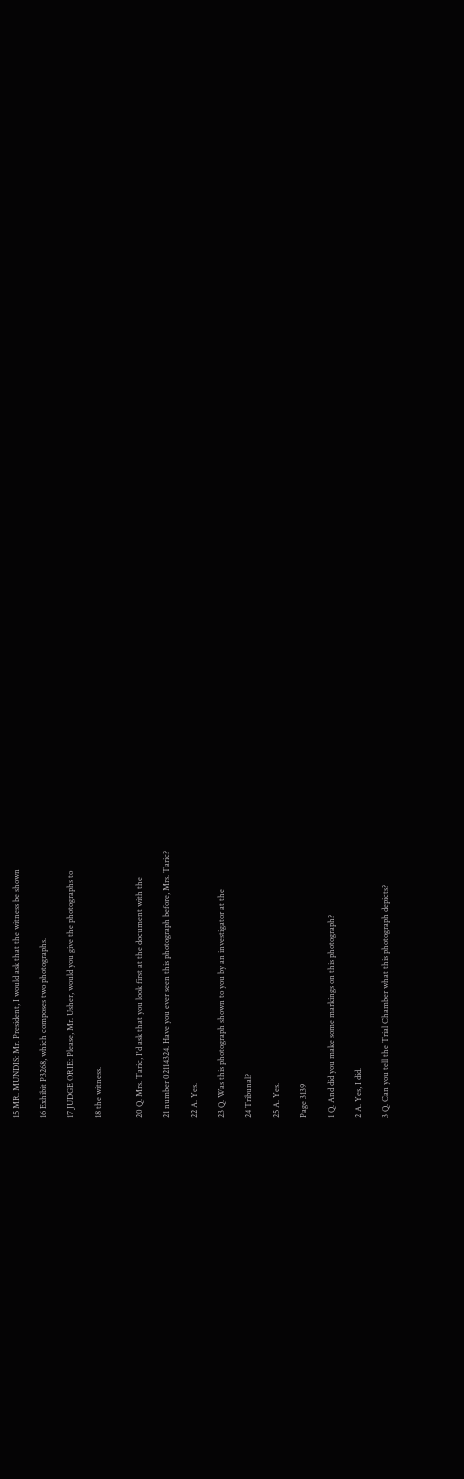15 MR. MUNDIS: Mr. President, I would ask that the witness be shown

16 Exhibit P3268, which composes two photographs.

17 JUDGE ORIE: Please, Mr. Usher, would you give the photographs to

18 the witness.


20 Q. Mrs. Taric, I'd ask that you look first at the document with the

21 number 02114324. Have you ever seen this photograph before, Mrs. Taric?

22 A. Yes.

23 Q. Was this photograph shown to you by an investigator at the

24 Tribunal?

25 A. Yes.

Page 3139

1 Q. And did you make some markings on this photograph?

2 A. Yes, I did.

3 Q. Can you tell the Trial Chamber what this photograph depicts?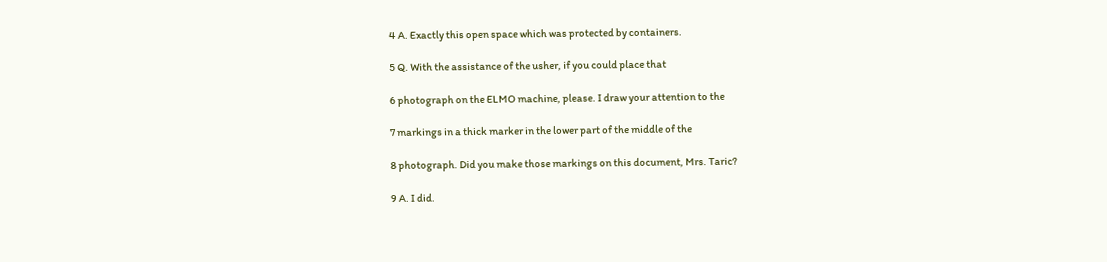4 A. Exactly this open space which was protected by containers.

5 Q. With the assistance of the usher, if you could place that

6 photograph on the ELMO machine, please. I draw your attention to the

7 markings in a thick marker in the lower part of the middle of the

8 photograph. Did you make those markings on this document, Mrs. Taric?

9 A. I did.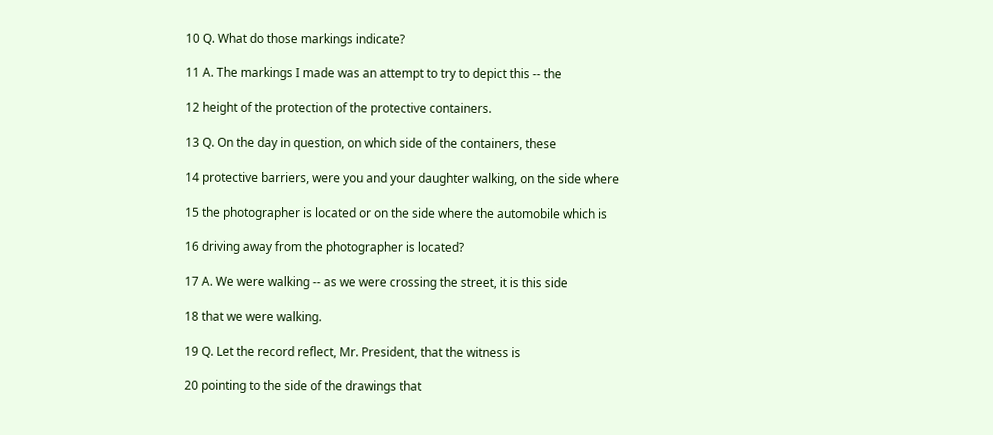10 Q. What do those markings indicate?

11 A. The markings I made was an attempt to try to depict this -- the

12 height of the protection of the protective containers.

13 Q. On the day in question, on which side of the containers, these

14 protective barriers, were you and your daughter walking, on the side where

15 the photographer is located or on the side where the automobile which is

16 driving away from the photographer is located?

17 A. We were walking -- as we were crossing the street, it is this side

18 that we were walking.

19 Q. Let the record reflect, Mr. President, that the witness is

20 pointing to the side of the drawings that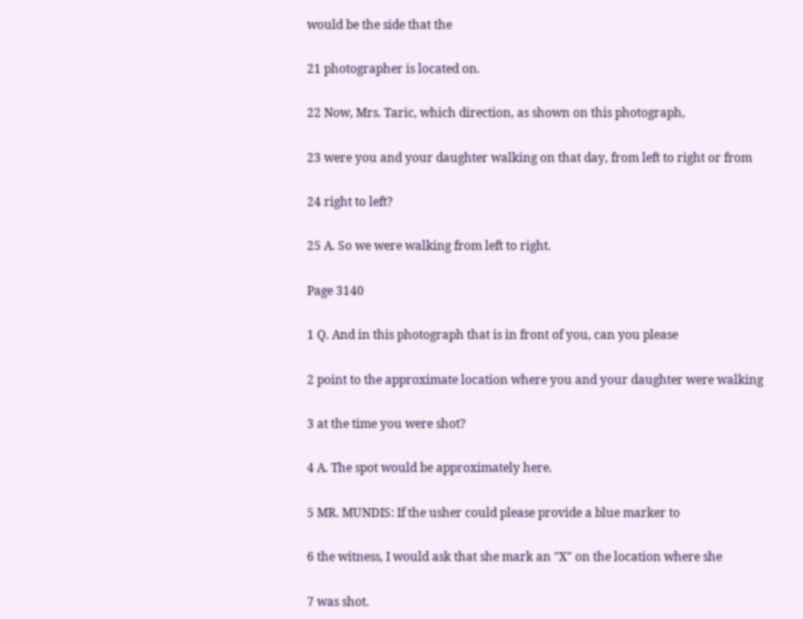would be the side that the

21 photographer is located on.

22 Now, Mrs. Taric, which direction, as shown on this photograph,

23 were you and your daughter walking on that day, from left to right or from

24 right to left?

25 A. So we were walking from left to right.

Page 3140

1 Q. And in this photograph that is in front of you, can you please

2 point to the approximate location where you and your daughter were walking

3 at the time you were shot?

4 A. The spot would be approximately here.

5 MR. MUNDIS: If the usher could please provide a blue marker to

6 the witness, I would ask that she mark an "X" on the location where she

7 was shot.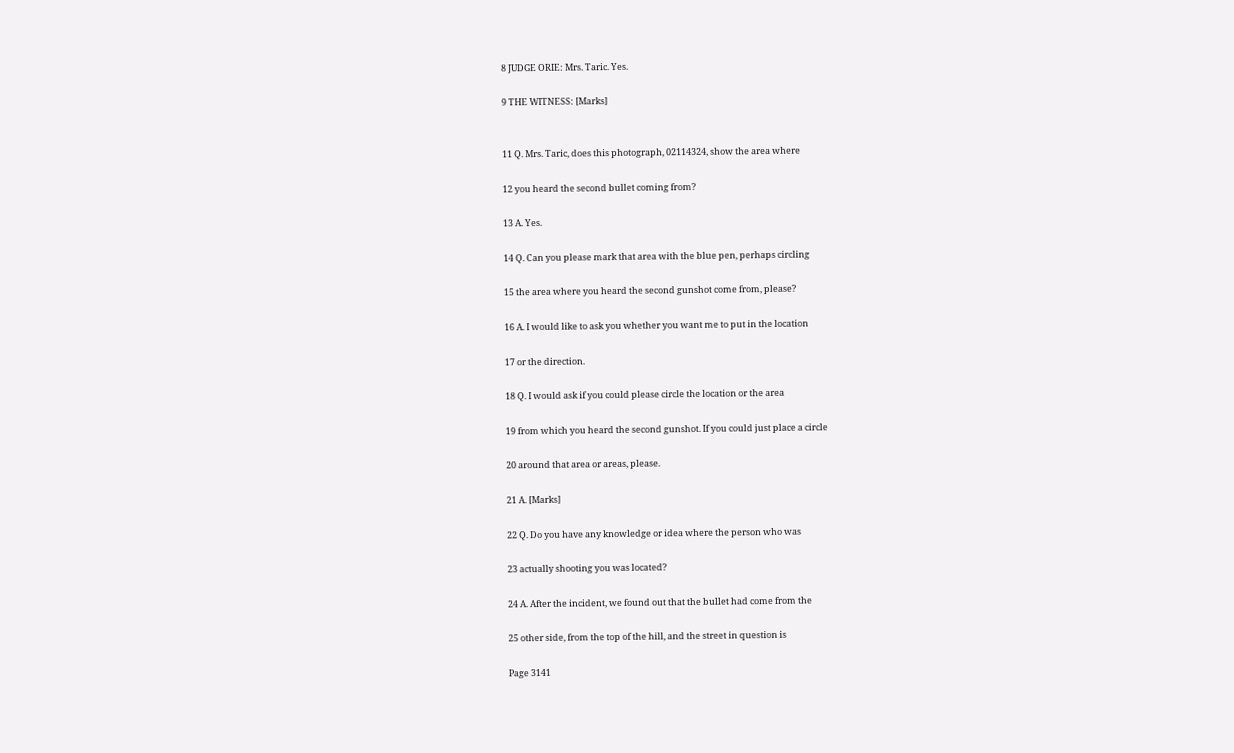8 JUDGE ORIE: Mrs. Taric. Yes.

9 THE WITNESS: [Marks]


11 Q. Mrs. Taric, does this photograph, 02114324, show the area where

12 you heard the second bullet coming from?

13 A. Yes.

14 Q. Can you please mark that area with the blue pen, perhaps circling

15 the area where you heard the second gunshot come from, please?

16 A. I would like to ask you whether you want me to put in the location

17 or the direction.

18 Q. I would ask if you could please circle the location or the area

19 from which you heard the second gunshot. If you could just place a circle

20 around that area or areas, please.

21 A. [Marks]

22 Q. Do you have any knowledge or idea where the person who was

23 actually shooting you was located?

24 A. After the incident, we found out that the bullet had come from the

25 other side, from the top of the hill, and the street in question is

Page 3141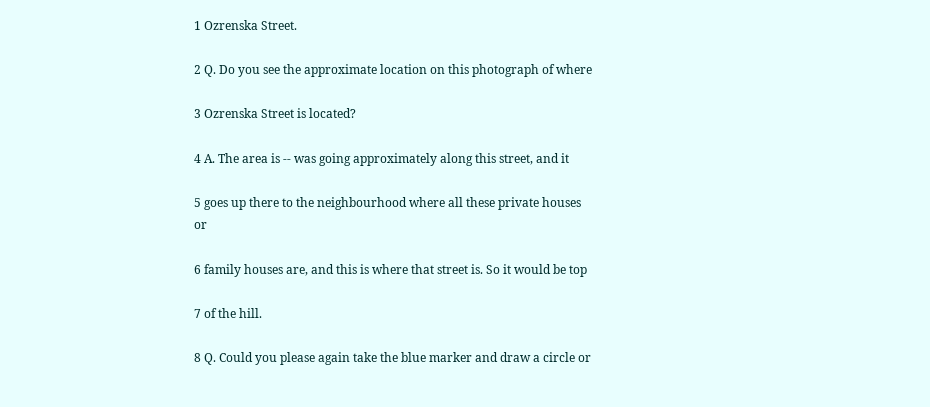1 Ozrenska Street.

2 Q. Do you see the approximate location on this photograph of where

3 Ozrenska Street is located?

4 A. The area is -- was going approximately along this street, and it

5 goes up there to the neighbourhood where all these private houses or

6 family houses are, and this is where that street is. So it would be top

7 of the hill.

8 Q. Could you please again take the blue marker and draw a circle or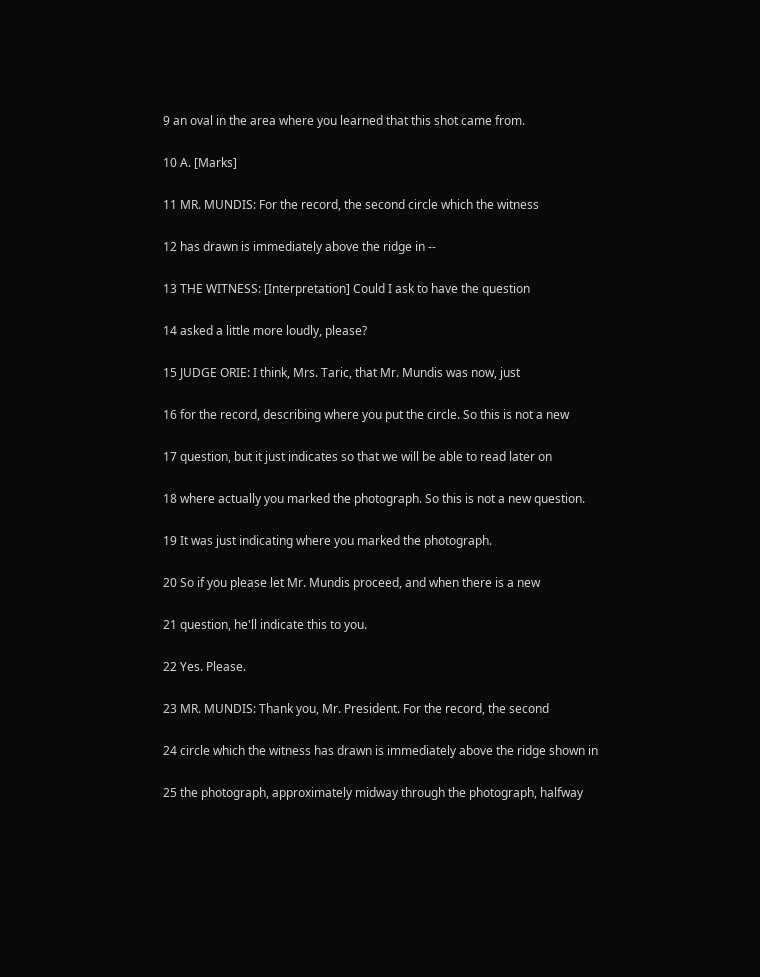9 an oval in the area where you learned that this shot came from.

10 A. [Marks]

11 MR. MUNDIS: For the record, the second circle which the witness

12 has drawn is immediately above the ridge in --

13 THE WITNESS: [Interpretation] Could I ask to have the question

14 asked a little more loudly, please?

15 JUDGE ORIE: I think, Mrs. Taric, that Mr. Mundis was now, just

16 for the record, describing where you put the circle. So this is not a new

17 question, but it just indicates so that we will be able to read later on

18 where actually you marked the photograph. So this is not a new question.

19 It was just indicating where you marked the photograph.

20 So if you please let Mr. Mundis proceed, and when there is a new

21 question, he'll indicate this to you.

22 Yes. Please.

23 MR. MUNDIS: Thank you, Mr. President. For the record, the second

24 circle which the witness has drawn is immediately above the ridge shown in

25 the photograph, approximately midway through the photograph, halfway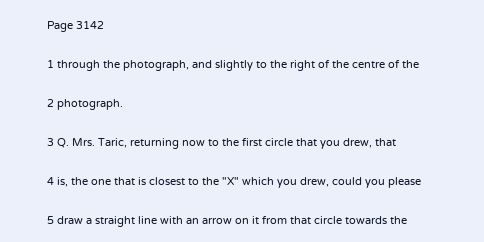Page 3142

1 through the photograph, and slightly to the right of the centre of the

2 photograph.

3 Q. Mrs. Taric, returning now to the first circle that you drew, that

4 is, the one that is closest to the "X" which you drew, could you please

5 draw a straight line with an arrow on it from that circle towards the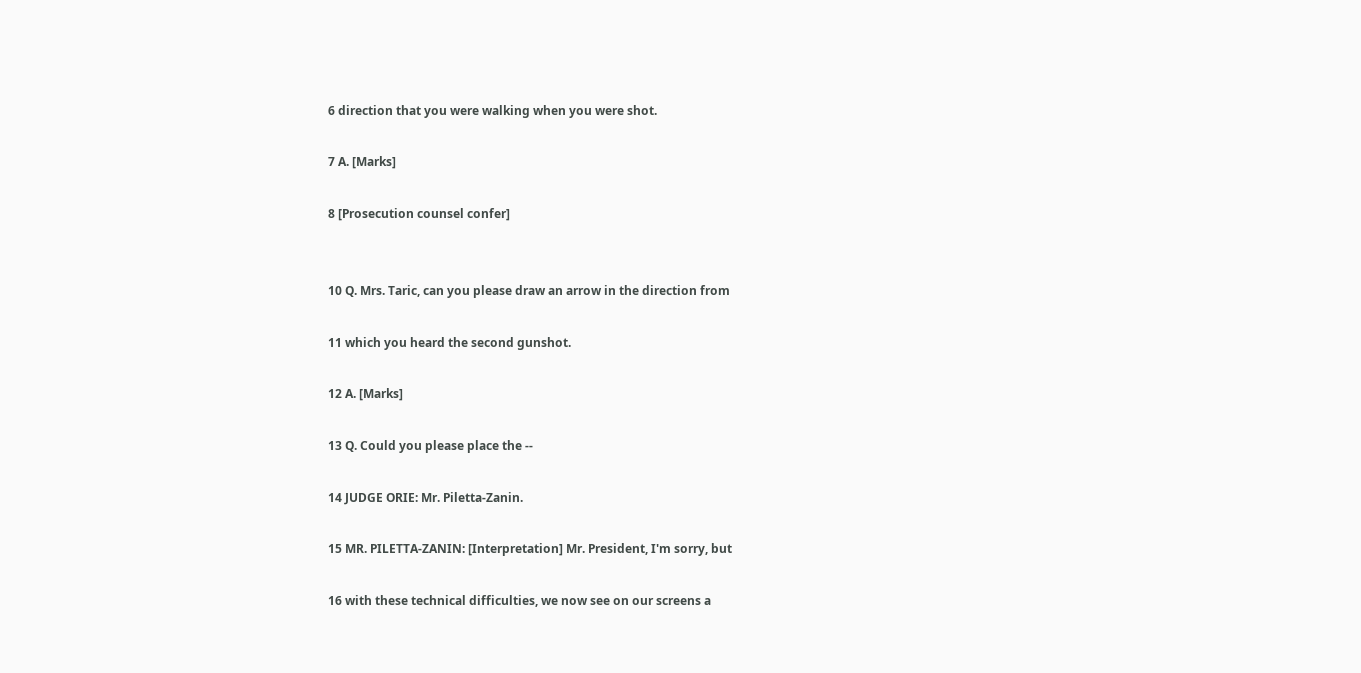6 direction that you were walking when you were shot.

7 A. [Marks]

8 [Prosecution counsel confer]


10 Q. Mrs. Taric, can you please draw an arrow in the direction from

11 which you heard the second gunshot.

12 A. [Marks]

13 Q. Could you please place the --

14 JUDGE ORIE: Mr. Piletta-Zanin.

15 MR. PILETTA-ZANIN: [Interpretation] Mr. President, I'm sorry, but

16 with these technical difficulties, we now see on our screens a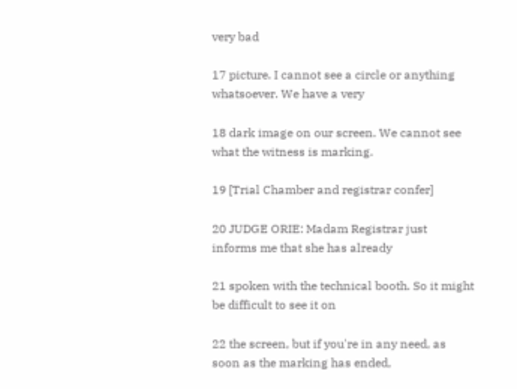very bad

17 picture. I cannot see a circle or anything whatsoever. We have a very

18 dark image on our screen. We cannot see what the witness is marking.

19 [Trial Chamber and registrar confer]

20 JUDGE ORIE: Madam Registrar just informs me that she has already

21 spoken with the technical booth. So it might be difficult to see it on

22 the screen, but if you're in any need, as soon as the marking has ended,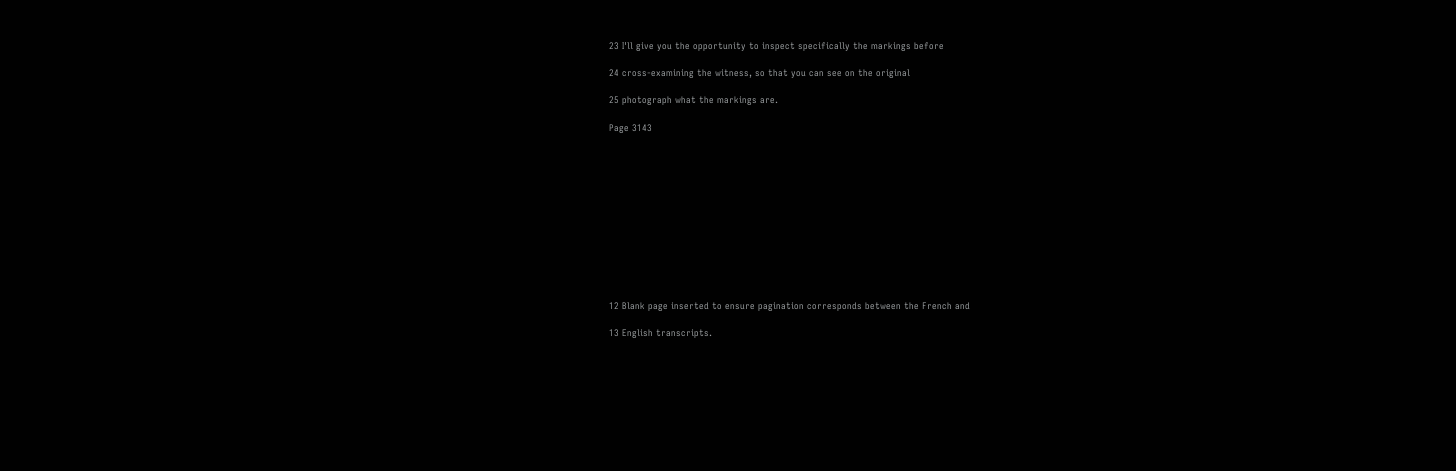23 I'll give you the opportunity to inspect specifically the markings before

24 cross-examining the witness, so that you can see on the original

25 photograph what the markings are.

Page 3143












12 Blank page inserted to ensure pagination corresponds between the French and

13 English transcripts.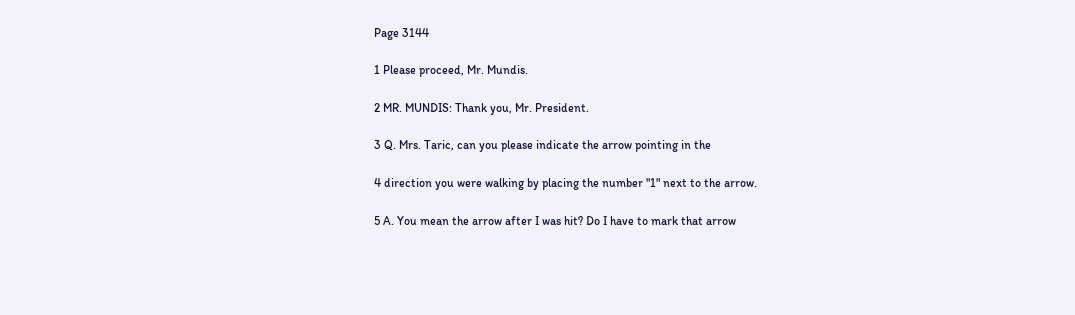Page 3144

1 Please proceed, Mr. Mundis.

2 MR. MUNDIS: Thank you, Mr. President.

3 Q. Mrs. Taric, can you please indicate the arrow pointing in the

4 direction you were walking by placing the number "1" next to the arrow.

5 A. You mean the arrow after I was hit? Do I have to mark that arrow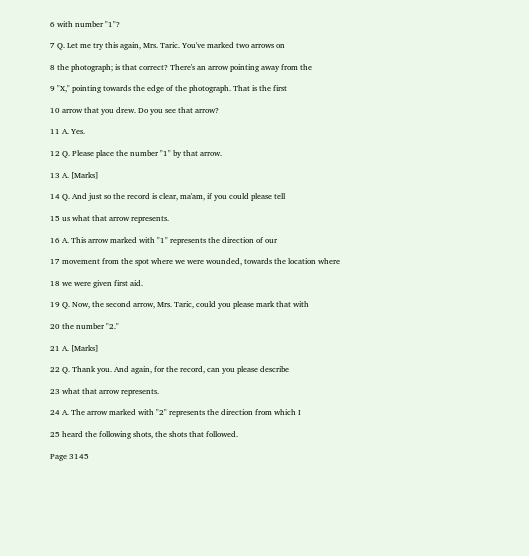6 with number "1"?

7 Q. Let me try this again, Mrs. Taric. You've marked two arrows on

8 the photograph; is that correct? There's an arrow pointing away from the

9 "X," pointing towards the edge of the photograph. That is the first

10 arrow that you drew. Do you see that arrow?

11 A. Yes.

12 Q. Please place the number "1" by that arrow.

13 A. [Marks]

14 Q. And just so the record is clear, ma'am, if you could please tell

15 us what that arrow represents.

16 A. This arrow marked with "1" represents the direction of our

17 movement from the spot where we were wounded, towards the location where

18 we were given first aid.

19 Q. Now, the second arrow, Mrs. Taric, could you please mark that with

20 the number "2."

21 A. [Marks]

22 Q. Thank you. And again, for the record, can you please describe

23 what that arrow represents.

24 A. The arrow marked with "2" represents the direction from which I

25 heard the following shots, the shots that followed.

Page 3145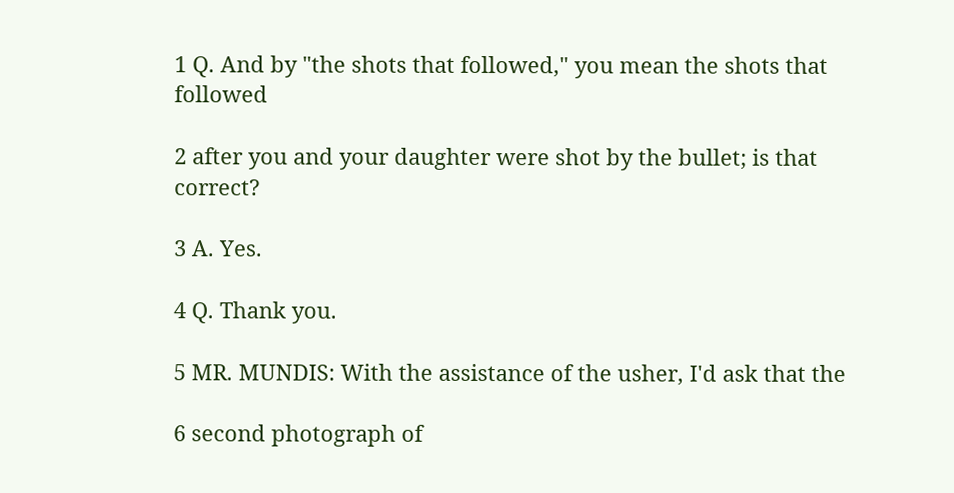1 Q. And by "the shots that followed," you mean the shots that followed

2 after you and your daughter were shot by the bullet; is that correct?

3 A. Yes.

4 Q. Thank you.

5 MR. MUNDIS: With the assistance of the usher, I'd ask that the

6 second photograph of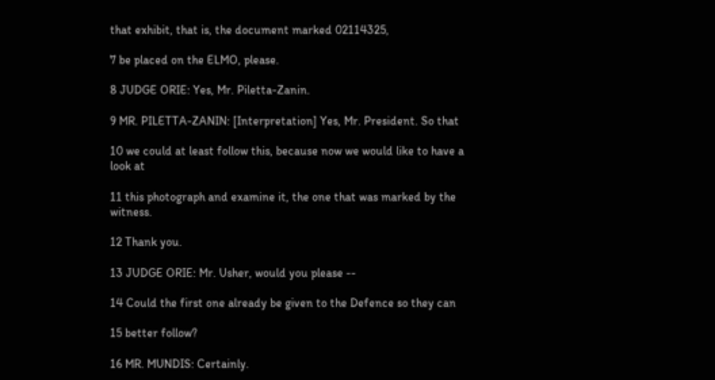that exhibit, that is, the document marked 02114325,

7 be placed on the ELMO, please.

8 JUDGE ORIE: Yes, Mr. Piletta-Zanin.

9 MR. PILETTA-ZANIN: [Interpretation] Yes, Mr. President. So that

10 we could at least follow this, because now we would like to have a look at

11 this photograph and examine it, the one that was marked by the witness.

12 Thank you.

13 JUDGE ORIE: Mr. Usher, would you please --

14 Could the first one already be given to the Defence so they can

15 better follow?

16 MR. MUNDIS: Certainly.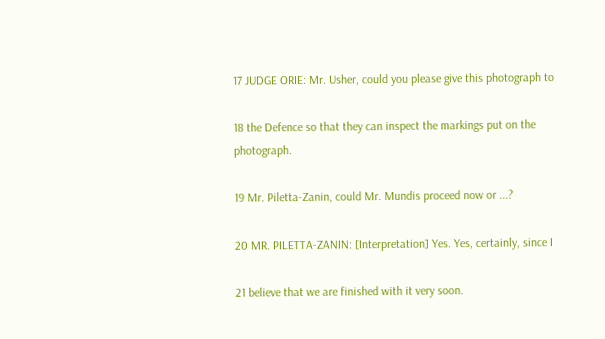17 JUDGE ORIE: Mr. Usher, could you please give this photograph to

18 the Defence so that they can inspect the markings put on the photograph.

19 Mr. Piletta-Zanin, could Mr. Mundis proceed now or ...?

20 MR. PILETTA-ZANIN: [Interpretation] Yes. Yes, certainly, since I

21 believe that we are finished with it very soon.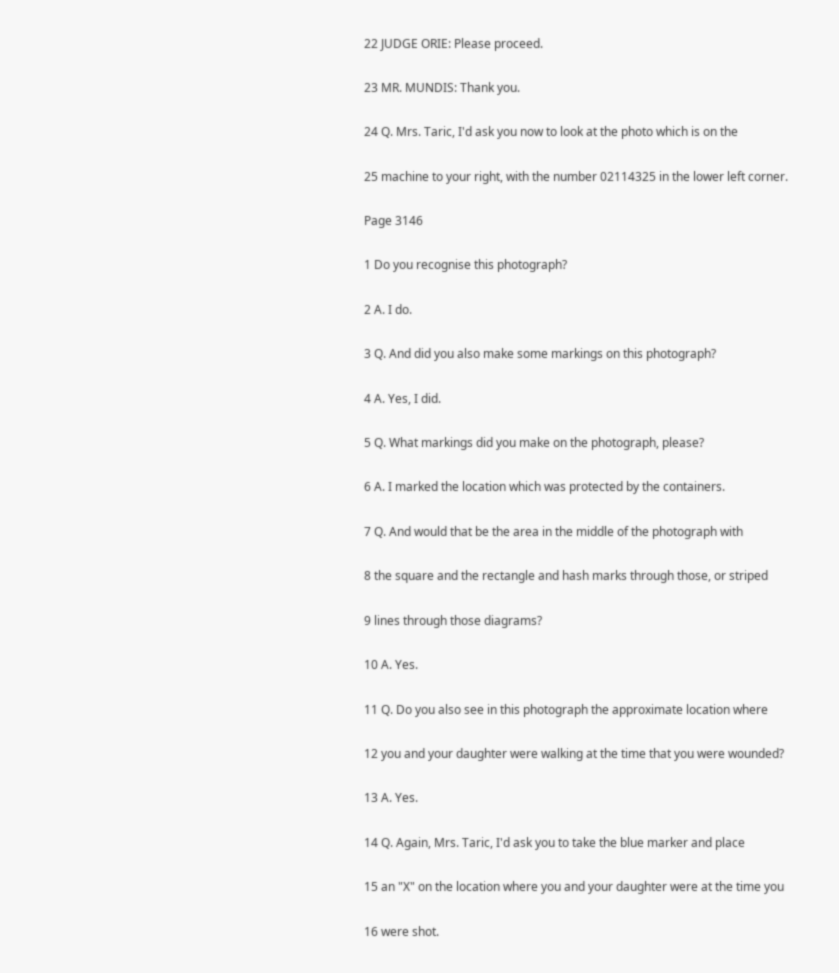22 JUDGE ORIE: Please proceed.

23 MR. MUNDIS: Thank you.

24 Q. Mrs. Taric, I'd ask you now to look at the photo which is on the

25 machine to your right, with the number 02114325 in the lower left corner.

Page 3146

1 Do you recognise this photograph?

2 A. I do.

3 Q. And did you also make some markings on this photograph?

4 A. Yes, I did.

5 Q. What markings did you make on the photograph, please?

6 A. I marked the location which was protected by the containers.

7 Q. And would that be the area in the middle of the photograph with

8 the square and the rectangle and hash marks through those, or striped

9 lines through those diagrams?

10 A. Yes.

11 Q. Do you also see in this photograph the approximate location where

12 you and your daughter were walking at the time that you were wounded?

13 A. Yes.

14 Q. Again, Mrs. Taric, I'd ask you to take the blue marker and place

15 an "X" on the location where you and your daughter were at the time you

16 were shot.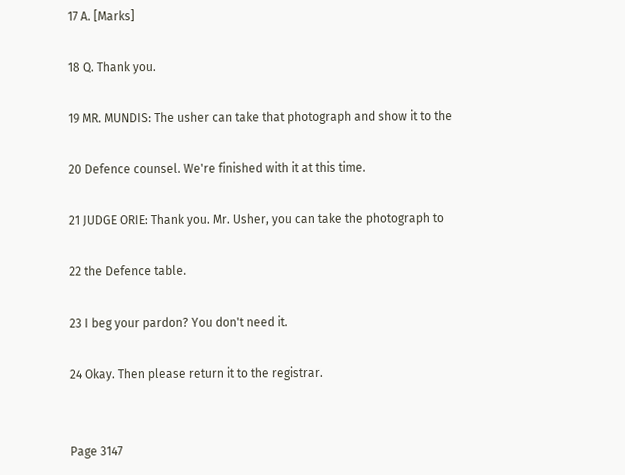17 A. [Marks]

18 Q. Thank you.

19 MR. MUNDIS: The usher can take that photograph and show it to the

20 Defence counsel. We're finished with it at this time.

21 JUDGE ORIE: Thank you. Mr. Usher, you can take the photograph to

22 the Defence table.

23 I beg your pardon? You don't need it.

24 Okay. Then please return it to the registrar.


Page 3147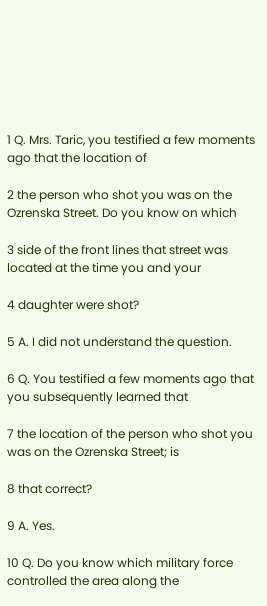1 Q. Mrs. Taric, you testified a few moments ago that the location of

2 the person who shot you was on the Ozrenska Street. Do you know on which

3 side of the front lines that street was located at the time you and your

4 daughter were shot?

5 A. I did not understand the question.

6 Q. You testified a few moments ago that you subsequently learned that

7 the location of the person who shot you was on the Ozrenska Street; is

8 that correct?

9 A. Yes.

10 Q. Do you know which military force controlled the area along the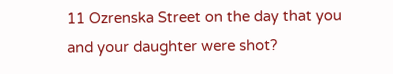11 Ozrenska Street on the day that you and your daughter were shot?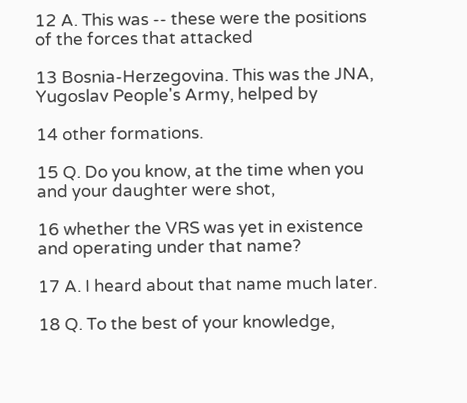12 A. This was -- these were the positions of the forces that attacked

13 Bosnia-Herzegovina. This was the JNA, Yugoslav People's Army, helped by

14 other formations.

15 Q. Do you know, at the time when you and your daughter were shot,

16 whether the VRS was yet in existence and operating under that name?

17 A. I heard about that name much later.

18 Q. To the best of your knowledge,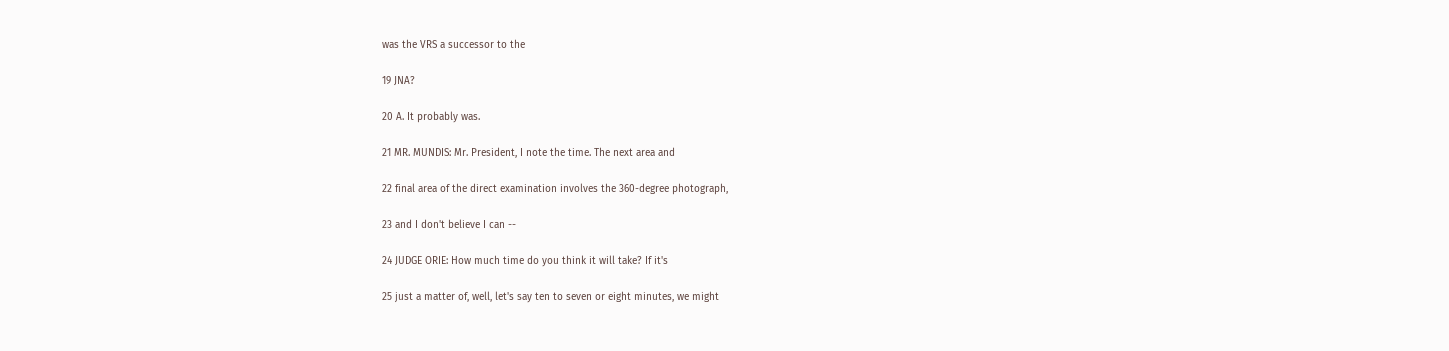was the VRS a successor to the

19 JNA?

20 A. It probably was.

21 MR. MUNDIS: Mr. President, I note the time. The next area and

22 final area of the direct examination involves the 360-degree photograph,

23 and I don't believe I can --

24 JUDGE ORIE: How much time do you think it will take? If it's

25 just a matter of, well, let's say ten to seven or eight minutes, we might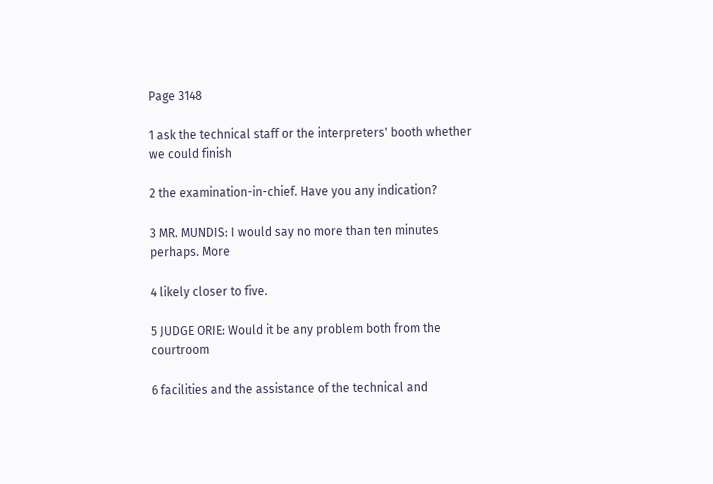Page 3148

1 ask the technical staff or the interpreters' booth whether we could finish

2 the examination-in-chief. Have you any indication?

3 MR. MUNDIS: I would say no more than ten minutes perhaps. More

4 likely closer to five.

5 JUDGE ORIE: Would it be any problem both from the courtroom

6 facilities and the assistance of the technical and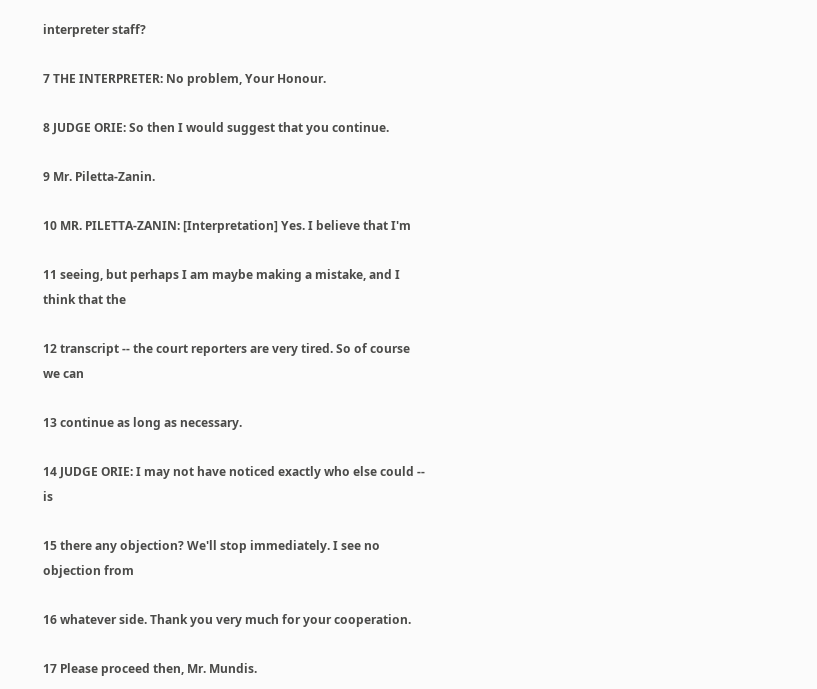interpreter staff?

7 THE INTERPRETER: No problem, Your Honour.

8 JUDGE ORIE: So then I would suggest that you continue.

9 Mr. Piletta-Zanin.

10 MR. PILETTA-ZANIN: [Interpretation] Yes. I believe that I'm

11 seeing, but perhaps I am maybe making a mistake, and I think that the

12 transcript -- the court reporters are very tired. So of course we can

13 continue as long as necessary.

14 JUDGE ORIE: I may not have noticed exactly who else could -- is

15 there any objection? We'll stop immediately. I see no objection from

16 whatever side. Thank you very much for your cooperation.

17 Please proceed then, Mr. Mundis.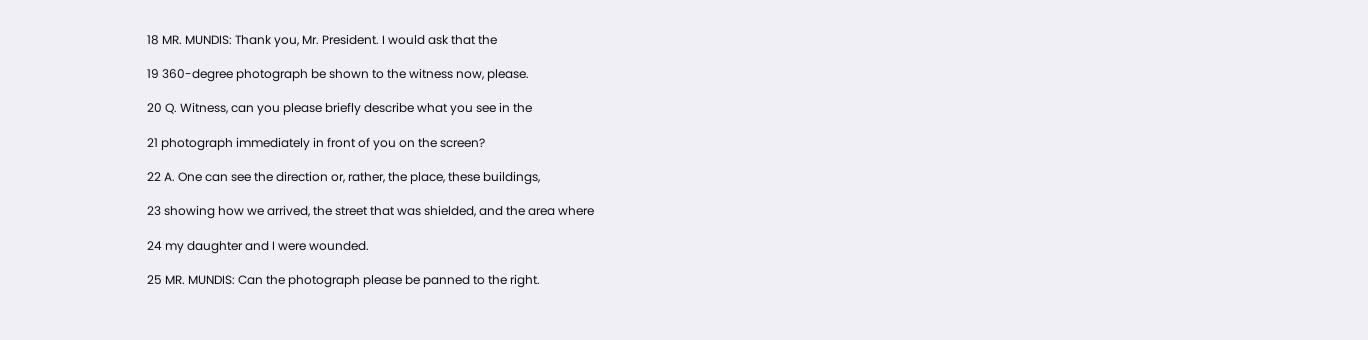18 MR. MUNDIS: Thank you, Mr. President. I would ask that the

19 360-degree photograph be shown to the witness now, please.

20 Q. Witness, can you please briefly describe what you see in the

21 photograph immediately in front of you on the screen?

22 A. One can see the direction or, rather, the place, these buildings,

23 showing how we arrived, the street that was shielded, and the area where

24 my daughter and I were wounded.

25 MR. MUNDIS: Can the photograph please be panned to the right.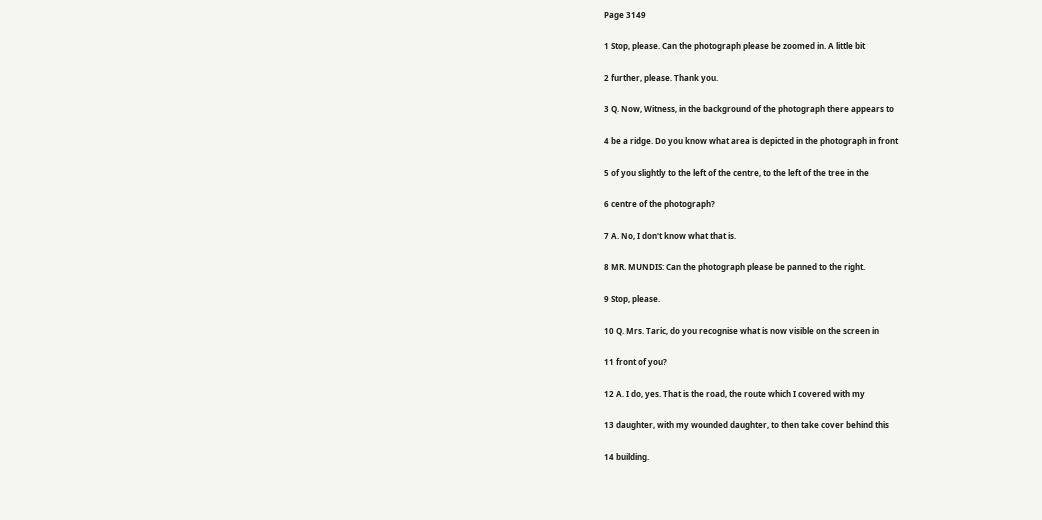Page 3149

1 Stop, please. Can the photograph please be zoomed in. A little bit

2 further, please. Thank you.

3 Q. Now, Witness, in the background of the photograph there appears to

4 be a ridge. Do you know what area is depicted in the photograph in front

5 of you slightly to the left of the centre, to the left of the tree in the

6 centre of the photograph?

7 A. No, I don't know what that is.

8 MR. MUNDIS: Can the photograph please be panned to the right.

9 Stop, please.

10 Q. Mrs. Taric, do you recognise what is now visible on the screen in

11 front of you?

12 A. I do, yes. That is the road, the route which I covered with my

13 daughter, with my wounded daughter, to then take cover behind this

14 building.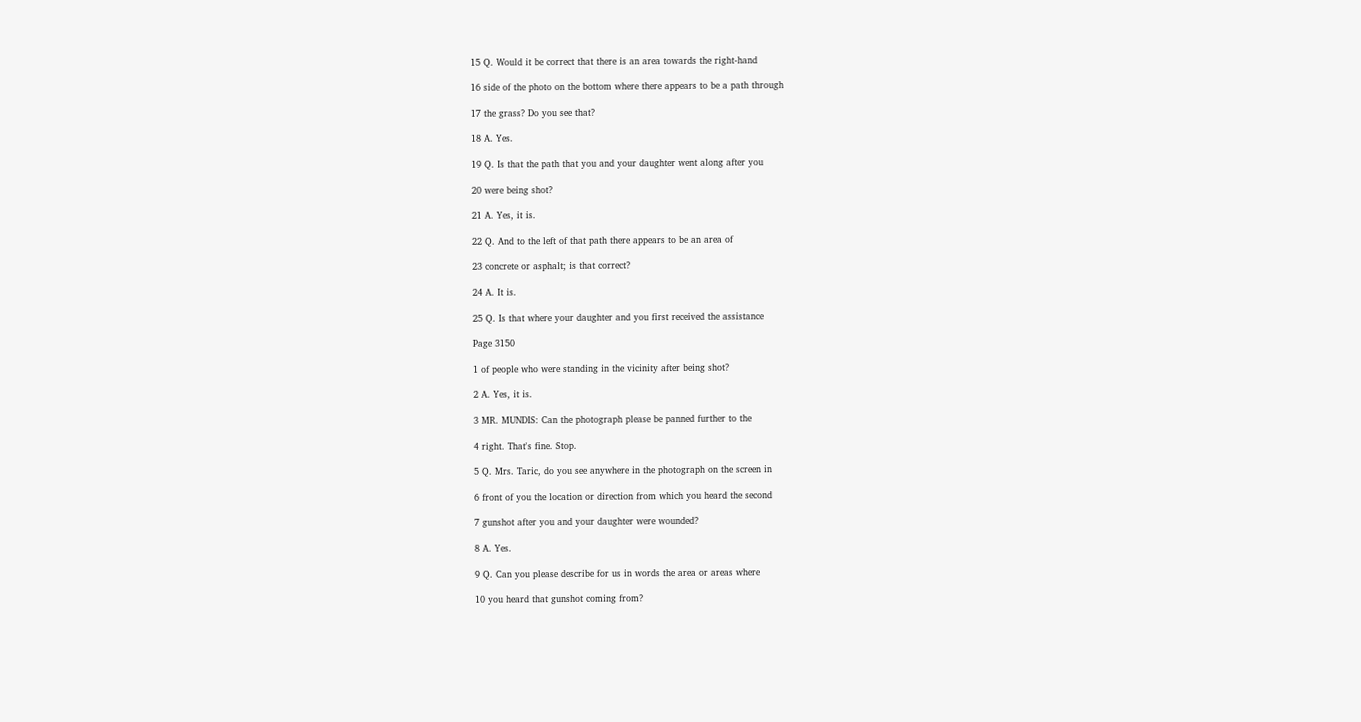15 Q. Would it be correct that there is an area towards the right-hand

16 side of the photo on the bottom where there appears to be a path through

17 the grass? Do you see that?

18 A. Yes.

19 Q. Is that the path that you and your daughter went along after you

20 were being shot?

21 A. Yes, it is.

22 Q. And to the left of that path there appears to be an area of

23 concrete or asphalt; is that correct?

24 A. It is.

25 Q. Is that where your daughter and you first received the assistance

Page 3150

1 of people who were standing in the vicinity after being shot?

2 A. Yes, it is.

3 MR. MUNDIS: Can the photograph please be panned further to the

4 right. That's fine. Stop.

5 Q. Mrs. Taric, do you see anywhere in the photograph on the screen in

6 front of you the location or direction from which you heard the second

7 gunshot after you and your daughter were wounded?

8 A. Yes.

9 Q. Can you please describe for us in words the area or areas where

10 you heard that gunshot coming from?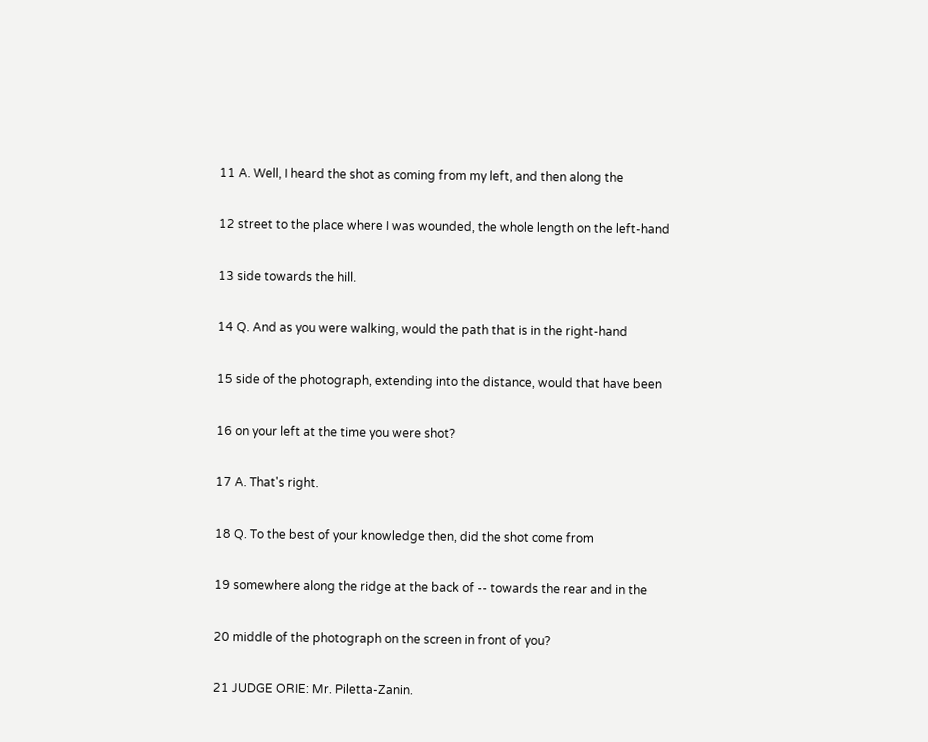11 A. Well, I heard the shot as coming from my left, and then along the

12 street to the place where I was wounded, the whole length on the left-hand

13 side towards the hill.

14 Q. And as you were walking, would the path that is in the right-hand

15 side of the photograph, extending into the distance, would that have been

16 on your left at the time you were shot?

17 A. That's right.

18 Q. To the best of your knowledge then, did the shot come from

19 somewhere along the ridge at the back of -- towards the rear and in the

20 middle of the photograph on the screen in front of you?

21 JUDGE ORIE: Mr. Piletta-Zanin.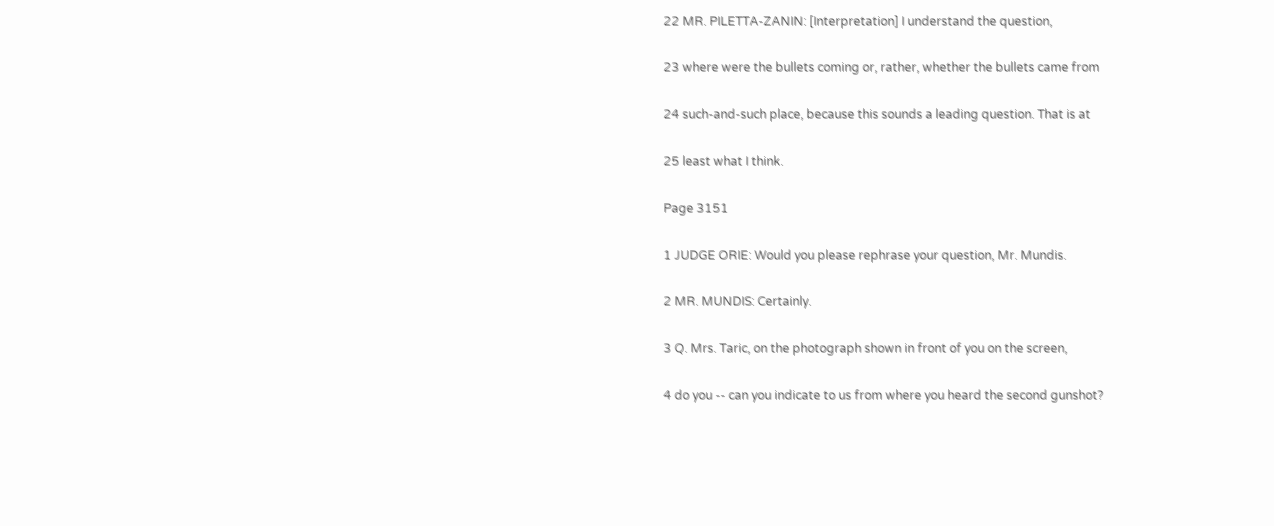22 MR. PILETTA-ZANIN: [Interpretation] I understand the question,

23 where were the bullets coming or, rather, whether the bullets came from

24 such-and-such place, because this sounds a leading question. That is at

25 least what I think.

Page 3151

1 JUDGE ORIE: Would you please rephrase your question, Mr. Mundis.

2 MR. MUNDIS: Certainly.

3 Q. Mrs. Taric, on the photograph shown in front of you on the screen,

4 do you -- can you indicate to us from where you heard the second gunshot?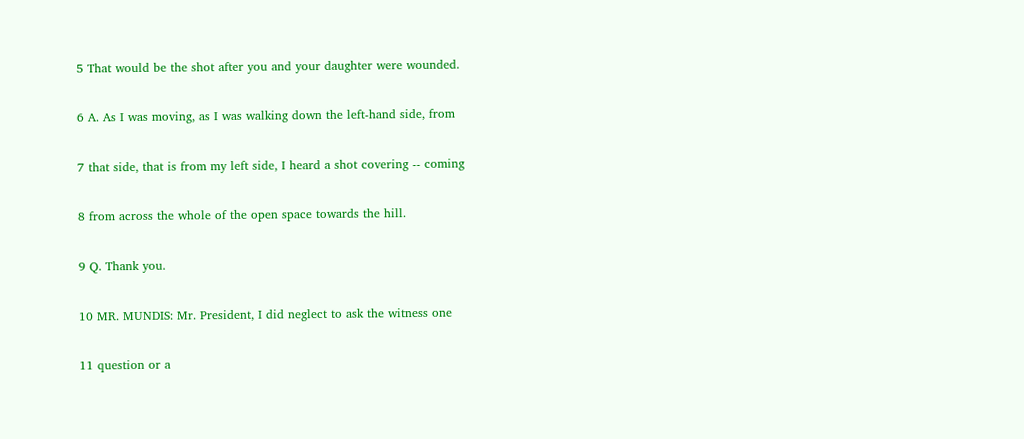5 That would be the shot after you and your daughter were wounded.

6 A. As I was moving, as I was walking down the left-hand side, from

7 that side, that is from my left side, I heard a shot covering -- coming

8 from across the whole of the open space towards the hill.

9 Q. Thank you.

10 MR. MUNDIS: Mr. President, I did neglect to ask the witness one

11 question or a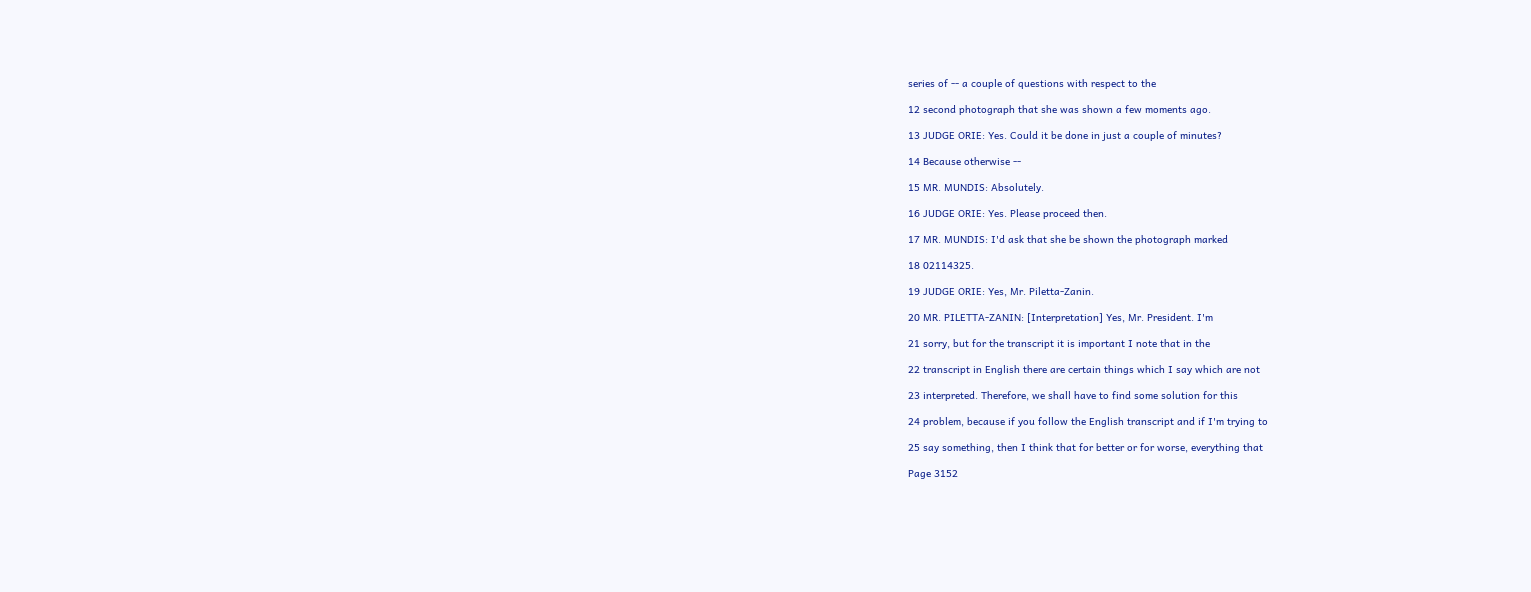series of -- a couple of questions with respect to the

12 second photograph that she was shown a few moments ago.

13 JUDGE ORIE: Yes. Could it be done in just a couple of minutes?

14 Because otherwise --

15 MR. MUNDIS: Absolutely.

16 JUDGE ORIE: Yes. Please proceed then.

17 MR. MUNDIS: I'd ask that she be shown the photograph marked

18 02114325.

19 JUDGE ORIE: Yes, Mr. Piletta-Zanin.

20 MR. PILETTA-ZANIN: [Interpretation] Yes, Mr. President. I'm

21 sorry, but for the transcript it is important I note that in the

22 transcript in English there are certain things which I say which are not

23 interpreted. Therefore, we shall have to find some solution for this

24 problem, because if you follow the English transcript and if I'm trying to

25 say something, then I think that for better or for worse, everything that

Page 3152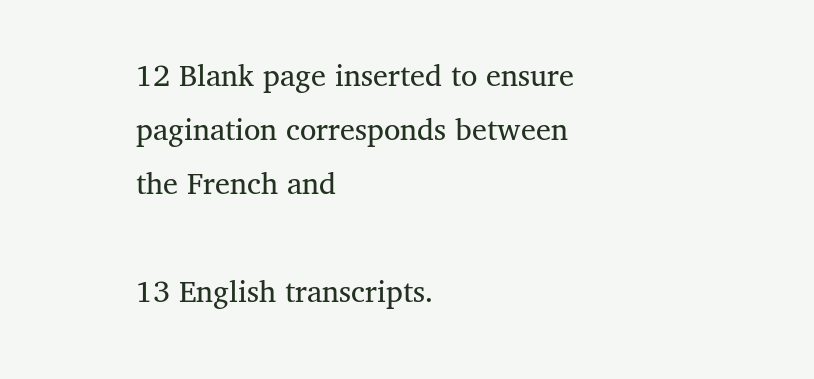12 Blank page inserted to ensure pagination corresponds between the French and

13 English transcripts.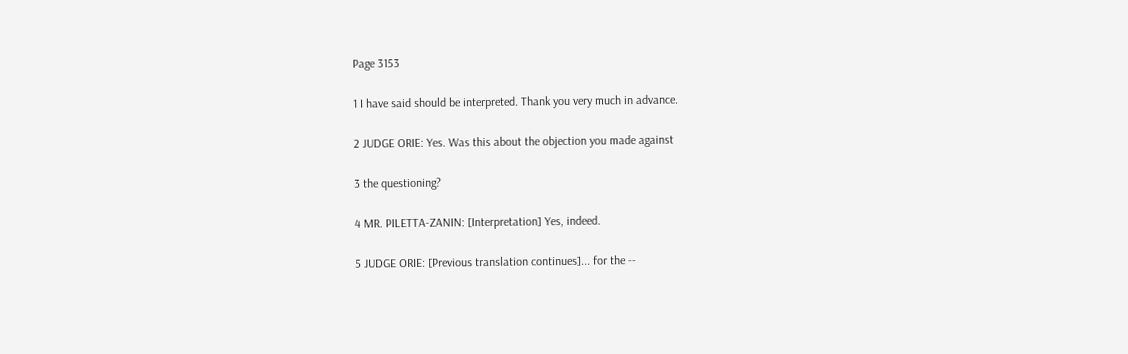Page 3153

1 I have said should be interpreted. Thank you very much in advance.

2 JUDGE ORIE: Yes. Was this about the objection you made against

3 the questioning?

4 MR. PILETTA-ZANIN: [Interpretation] Yes, indeed.

5 JUDGE ORIE: [Previous translation continues]... for the --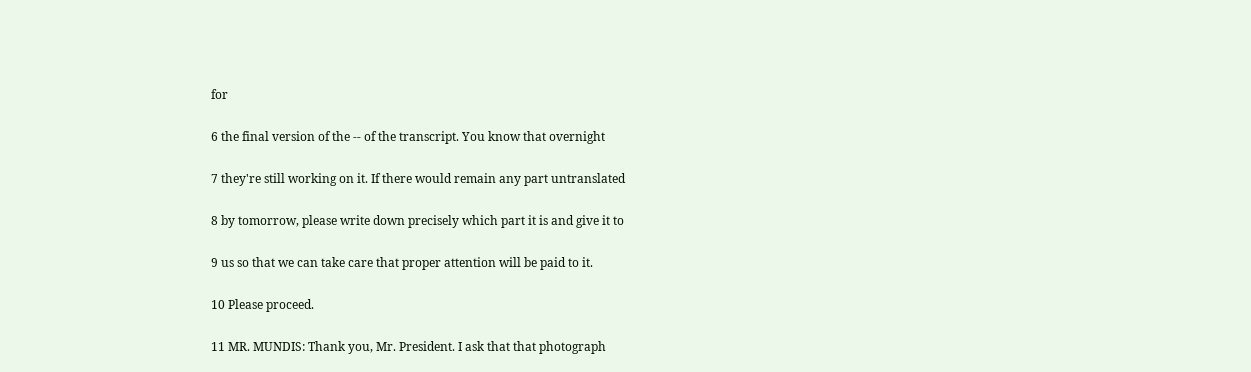for

6 the final version of the -- of the transcript. You know that overnight

7 they're still working on it. If there would remain any part untranslated

8 by tomorrow, please write down precisely which part it is and give it to

9 us so that we can take care that proper attention will be paid to it.

10 Please proceed.

11 MR. MUNDIS: Thank you, Mr. President. I ask that that photograph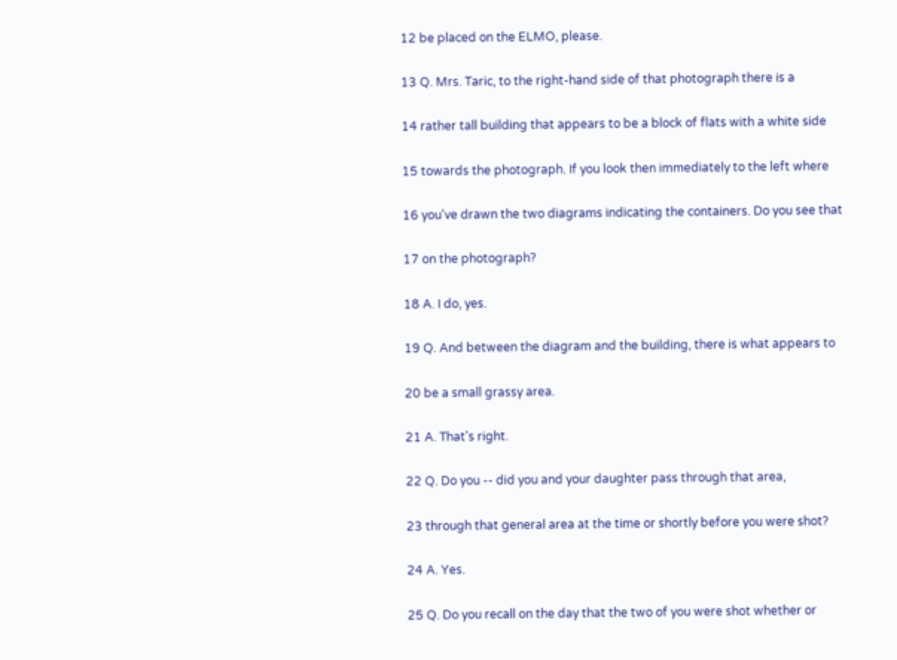12 be placed on the ELMO, please.

13 Q. Mrs. Taric, to the right-hand side of that photograph there is a

14 rather tall building that appears to be a block of flats with a white side

15 towards the photograph. If you look then immediately to the left where

16 you've drawn the two diagrams indicating the containers. Do you see that

17 on the photograph?

18 A. I do, yes.

19 Q. And between the diagram and the building, there is what appears to

20 be a small grassy area.

21 A. That's right.

22 Q. Do you -- did you and your daughter pass through that area,

23 through that general area at the time or shortly before you were shot?

24 A. Yes.

25 Q. Do you recall on the day that the two of you were shot whether or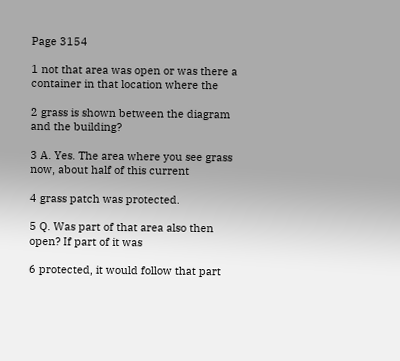Page 3154

1 not that area was open or was there a container in that location where the

2 grass is shown between the diagram and the building?

3 A. Yes. The area where you see grass now, about half of this current

4 grass patch was protected.

5 Q. Was part of that area also then open? If part of it was

6 protected, it would follow that part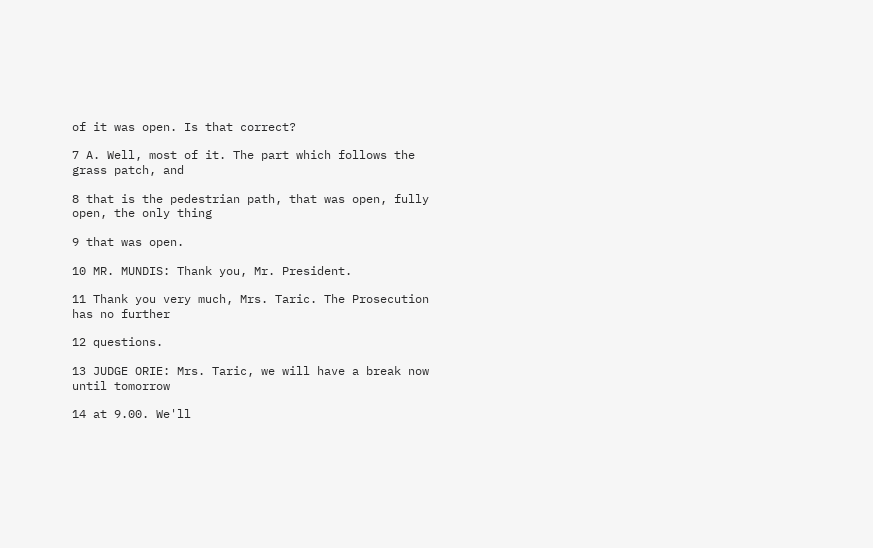of it was open. Is that correct?

7 A. Well, most of it. The part which follows the grass patch, and

8 that is the pedestrian path, that was open, fully open, the only thing

9 that was open.

10 MR. MUNDIS: Thank you, Mr. President.

11 Thank you very much, Mrs. Taric. The Prosecution has no further

12 questions.

13 JUDGE ORIE: Mrs. Taric, we will have a break now until tomorrow

14 at 9.00. We'll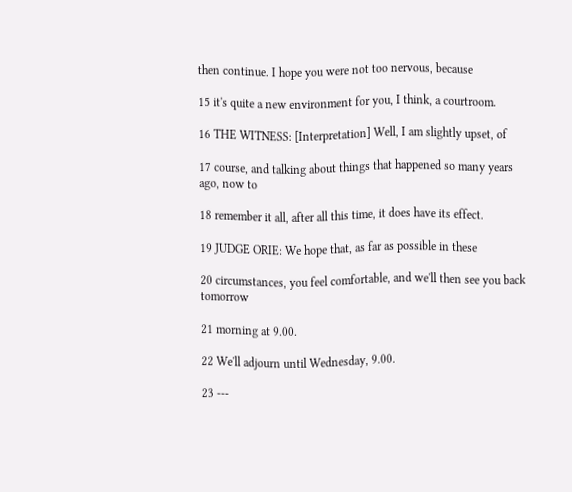then continue. I hope you were not too nervous, because

15 it's quite a new environment for you, I think, a courtroom.

16 THE WITNESS: [Interpretation] Well, I am slightly upset, of

17 course, and talking about things that happened so many years ago, now to

18 remember it all, after all this time, it does have its effect.

19 JUDGE ORIE: We hope that, as far as possible in these

20 circumstances, you feel comfortable, and we'll then see you back tomorrow

21 morning at 9.00.

22 We'll adjourn until Wednesday, 9.00.

23 ---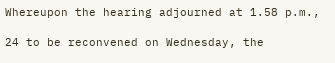Whereupon the hearing adjourned at 1.58 p.m.,

24 to be reconvened on Wednesday, the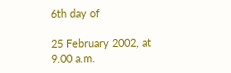6th day of

25 February 2002, at 9.00 a.m.